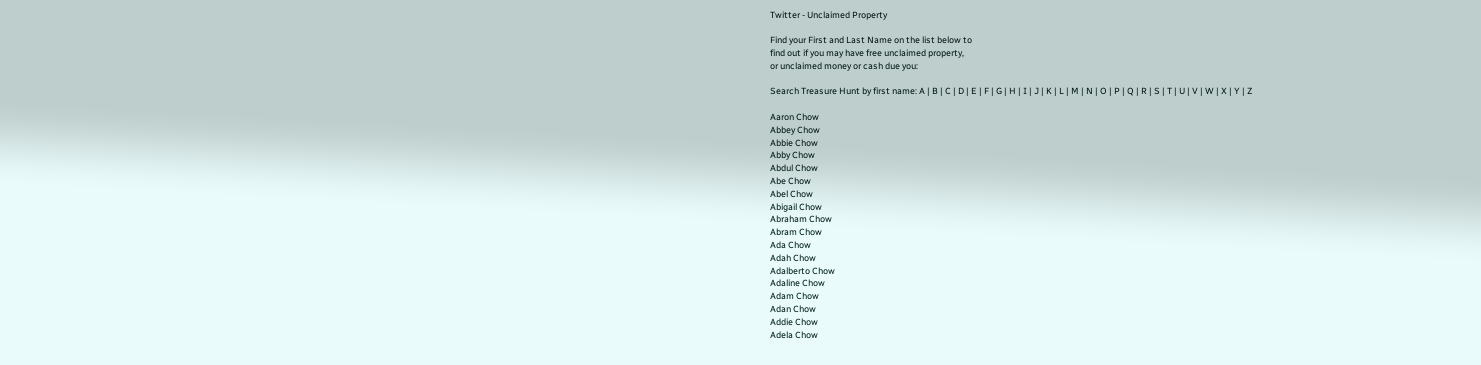Twitter - Unclaimed Property

Find your First and Last Name on the list below to
find out if you may have free unclaimed property,
or unclaimed money or cash due you:

Search Treasure Hunt by first name: A | B | C | D | E | F | G | H | I | J | K | L | M | N | O | P | Q | R | S | T | U | V | W | X | Y | Z

Aaron Chow
Abbey Chow
Abbie Chow
Abby Chow
Abdul Chow
Abe Chow
Abel Chow
Abigail Chow
Abraham Chow
Abram Chow
Ada Chow
Adah Chow
Adalberto Chow
Adaline Chow
Adam Chow
Adan Chow
Addie Chow
Adela Chow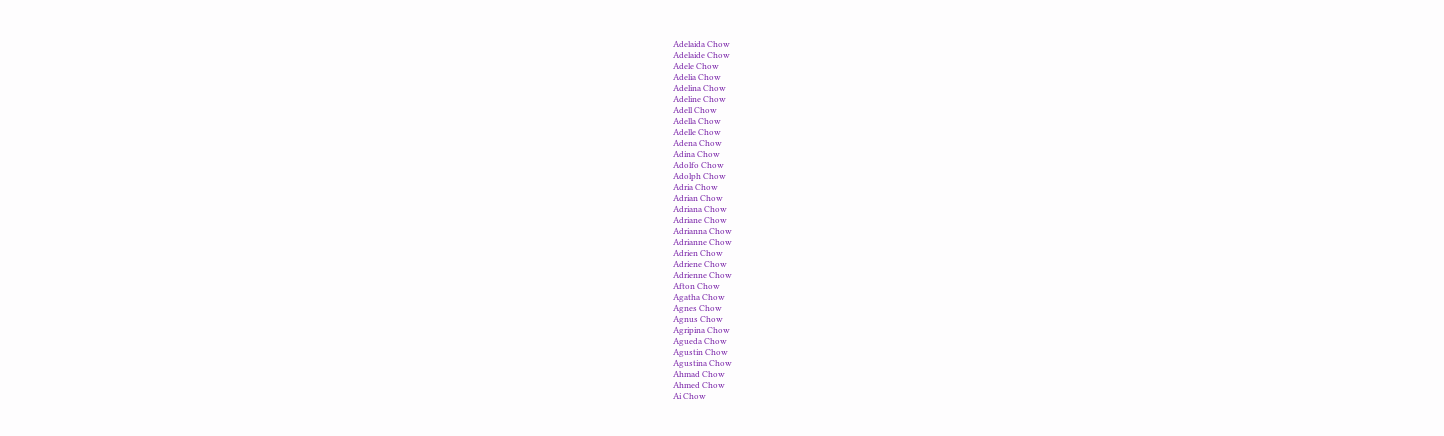Adelaida Chow
Adelaide Chow
Adele Chow
Adelia Chow
Adelina Chow
Adeline Chow
Adell Chow
Adella Chow
Adelle Chow
Adena Chow
Adina Chow
Adolfo Chow
Adolph Chow
Adria Chow
Adrian Chow
Adriana Chow
Adriane Chow
Adrianna Chow
Adrianne Chow
Adrien Chow
Adriene Chow
Adrienne Chow
Afton Chow
Agatha Chow
Agnes Chow
Agnus Chow
Agripina Chow
Agueda Chow
Agustin Chow
Agustina Chow
Ahmad Chow
Ahmed Chow
Ai Chow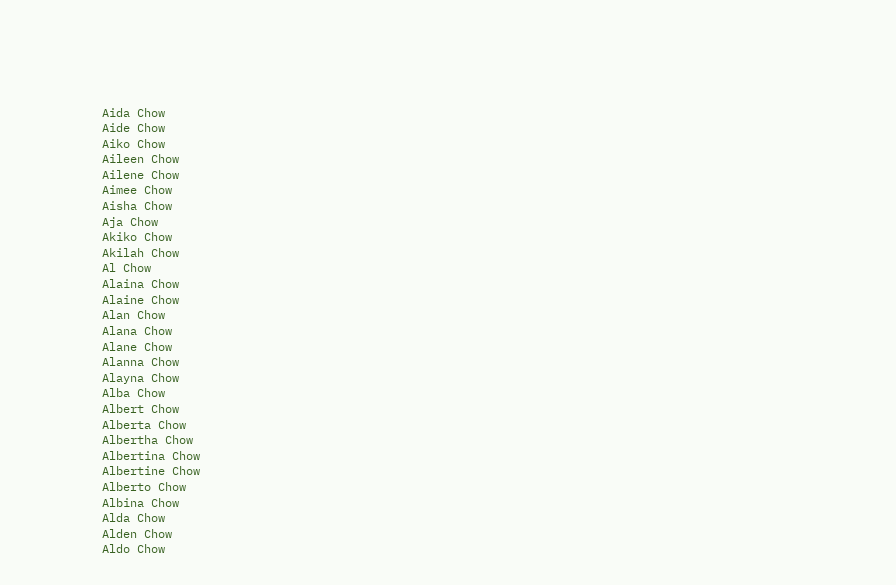Aida Chow
Aide Chow
Aiko Chow
Aileen Chow
Ailene Chow
Aimee Chow
Aisha Chow
Aja Chow
Akiko Chow
Akilah Chow
Al Chow
Alaina Chow
Alaine Chow
Alan Chow
Alana Chow
Alane Chow
Alanna Chow
Alayna Chow
Alba Chow
Albert Chow
Alberta Chow
Albertha Chow
Albertina Chow
Albertine Chow
Alberto Chow
Albina Chow
Alda Chow
Alden Chow
Aldo Chow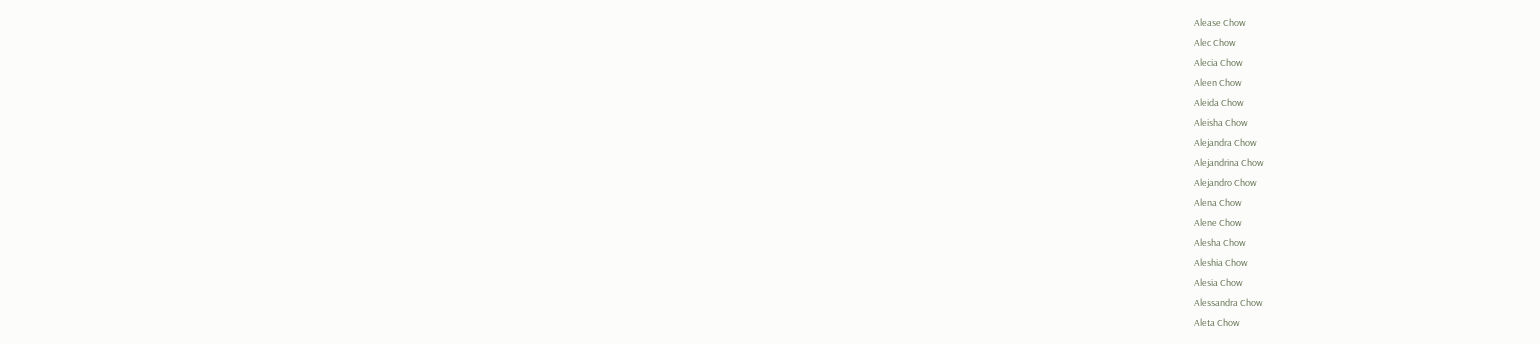Alease Chow
Alec Chow
Alecia Chow
Aleen Chow
Aleida Chow
Aleisha Chow
Alejandra Chow
Alejandrina Chow
Alejandro Chow
Alena Chow
Alene Chow
Alesha Chow
Aleshia Chow
Alesia Chow
Alessandra Chow
Aleta Chow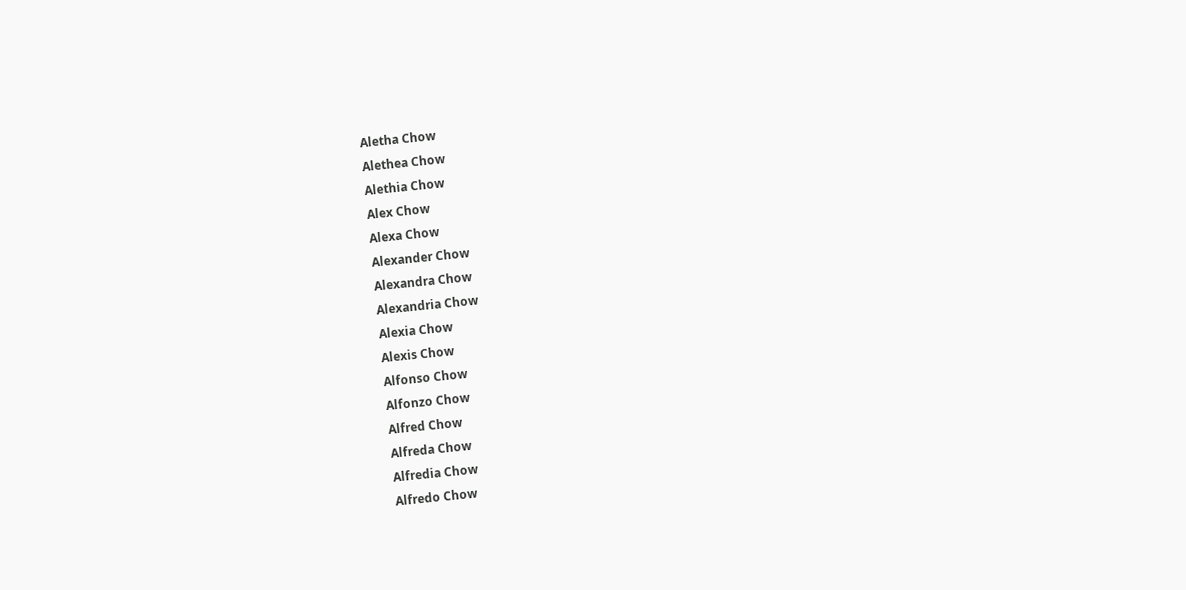Aletha Chow
Alethea Chow
Alethia Chow
Alex Chow
Alexa Chow
Alexander Chow
Alexandra Chow
Alexandria Chow
Alexia Chow
Alexis Chow
Alfonso Chow
Alfonzo Chow
Alfred Chow
Alfreda Chow
Alfredia Chow
Alfredo Chow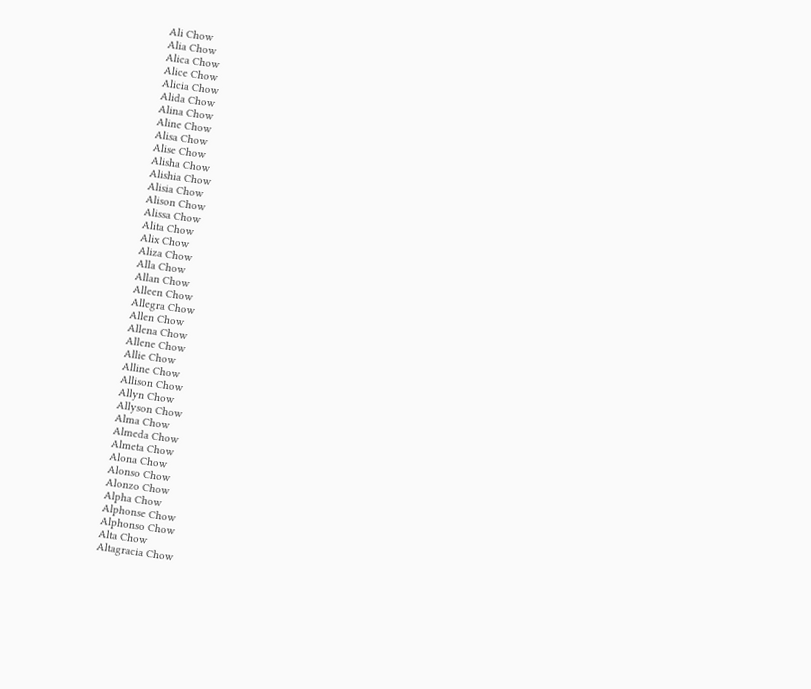Ali Chow
Alia Chow
Alica Chow
Alice Chow
Alicia Chow
Alida Chow
Alina Chow
Aline Chow
Alisa Chow
Alise Chow
Alisha Chow
Alishia Chow
Alisia Chow
Alison Chow
Alissa Chow
Alita Chow
Alix Chow
Aliza Chow
Alla Chow
Allan Chow
Alleen Chow
Allegra Chow
Allen Chow
Allena Chow
Allene Chow
Allie Chow
Alline Chow
Allison Chow
Allyn Chow
Allyson Chow
Alma Chow
Almeda Chow
Almeta Chow
Alona Chow
Alonso Chow
Alonzo Chow
Alpha Chow
Alphonse Chow
Alphonso Chow
Alta Chow
Altagracia Chow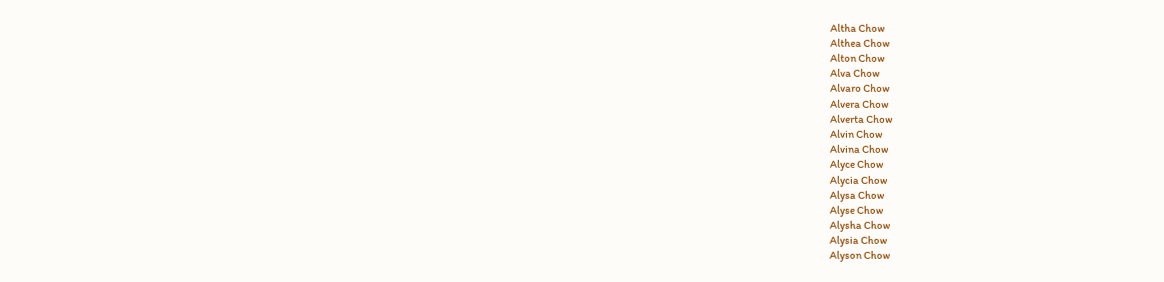Altha Chow
Althea Chow
Alton Chow
Alva Chow
Alvaro Chow
Alvera Chow
Alverta Chow
Alvin Chow
Alvina Chow
Alyce Chow
Alycia Chow
Alysa Chow
Alyse Chow
Alysha Chow
Alysia Chow
Alyson Chow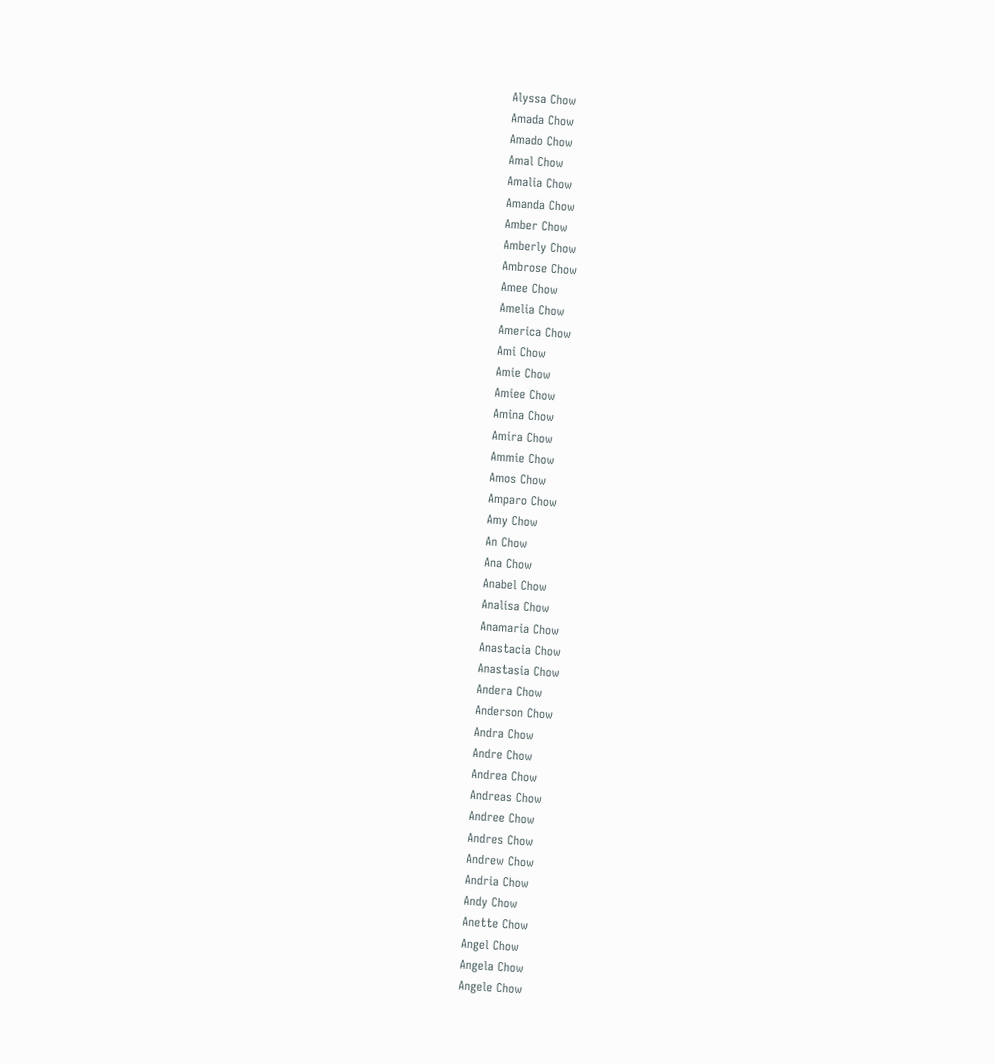Alyssa Chow
Amada Chow
Amado Chow
Amal Chow
Amalia Chow
Amanda Chow
Amber Chow
Amberly Chow
Ambrose Chow
Amee Chow
Amelia Chow
America Chow
Ami Chow
Amie Chow
Amiee Chow
Amina Chow
Amira Chow
Ammie Chow
Amos Chow
Amparo Chow
Amy Chow
An Chow
Ana Chow
Anabel Chow
Analisa Chow
Anamaria Chow
Anastacia Chow
Anastasia Chow
Andera Chow
Anderson Chow
Andra Chow
Andre Chow
Andrea Chow
Andreas Chow
Andree Chow
Andres Chow
Andrew Chow
Andria Chow
Andy Chow
Anette Chow
Angel Chow
Angela Chow
Angele Chow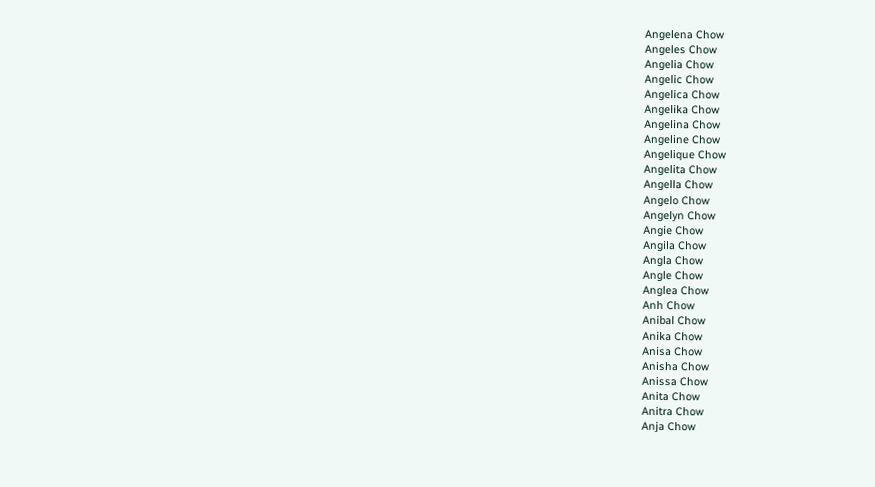Angelena Chow
Angeles Chow
Angelia Chow
Angelic Chow
Angelica Chow
Angelika Chow
Angelina Chow
Angeline Chow
Angelique Chow
Angelita Chow
Angella Chow
Angelo Chow
Angelyn Chow
Angie Chow
Angila Chow
Angla Chow
Angle Chow
Anglea Chow
Anh Chow
Anibal Chow
Anika Chow
Anisa Chow
Anisha Chow
Anissa Chow
Anita Chow
Anitra Chow
Anja Chow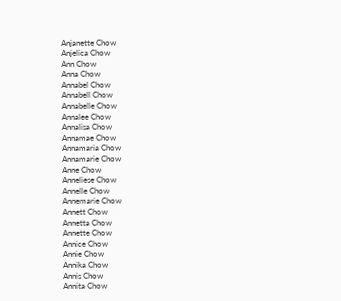Anjanette Chow
Anjelica Chow
Ann Chow
Anna Chow
Annabel Chow
Annabell Chow
Annabelle Chow
Annalee Chow
Annalisa Chow
Annamae Chow
Annamaria Chow
Annamarie Chow
Anne Chow
Anneliese Chow
Annelle Chow
Annemarie Chow
Annett Chow
Annetta Chow
Annette Chow
Annice Chow
Annie Chow
Annika Chow
Annis Chow
Annita Chow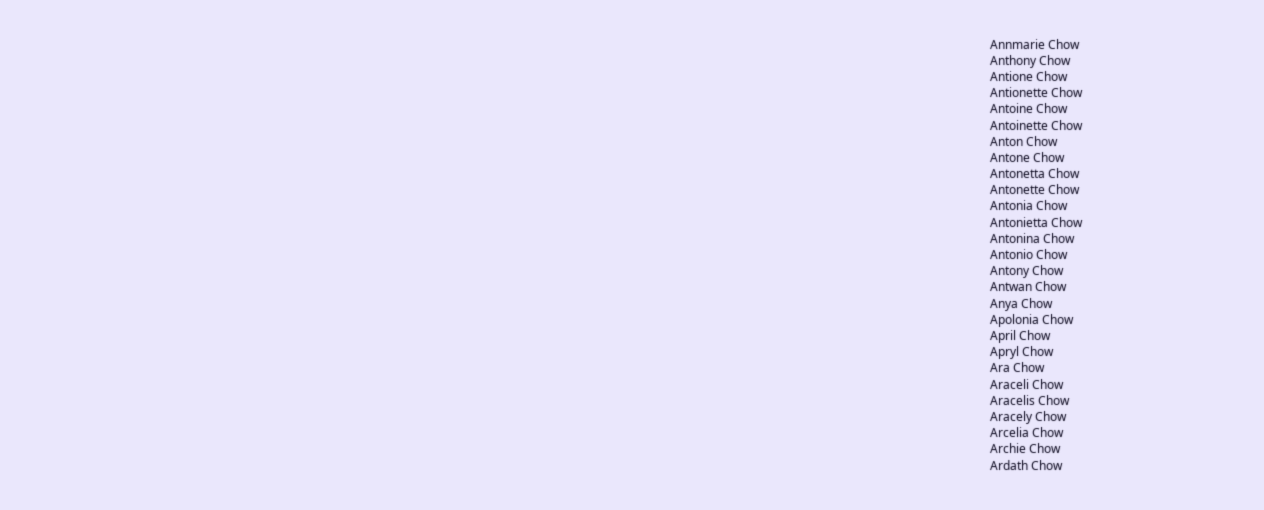Annmarie Chow
Anthony Chow
Antione Chow
Antionette Chow
Antoine Chow
Antoinette Chow
Anton Chow
Antone Chow
Antonetta Chow
Antonette Chow
Antonia Chow
Antonietta Chow
Antonina Chow
Antonio Chow
Antony Chow
Antwan Chow
Anya Chow
Apolonia Chow
April Chow
Apryl Chow
Ara Chow
Araceli Chow
Aracelis Chow
Aracely Chow
Arcelia Chow
Archie Chow
Ardath Chow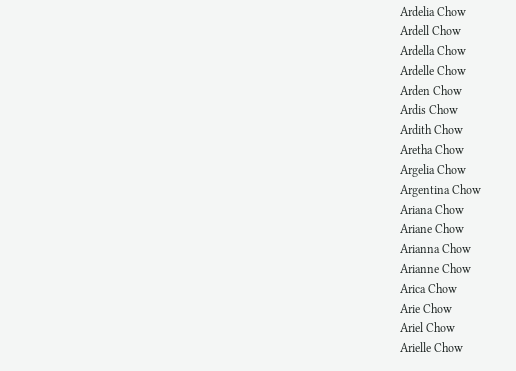Ardelia Chow
Ardell Chow
Ardella Chow
Ardelle Chow
Arden Chow
Ardis Chow
Ardith Chow
Aretha Chow
Argelia Chow
Argentina Chow
Ariana Chow
Ariane Chow
Arianna Chow
Arianne Chow
Arica Chow
Arie Chow
Ariel Chow
Arielle Chow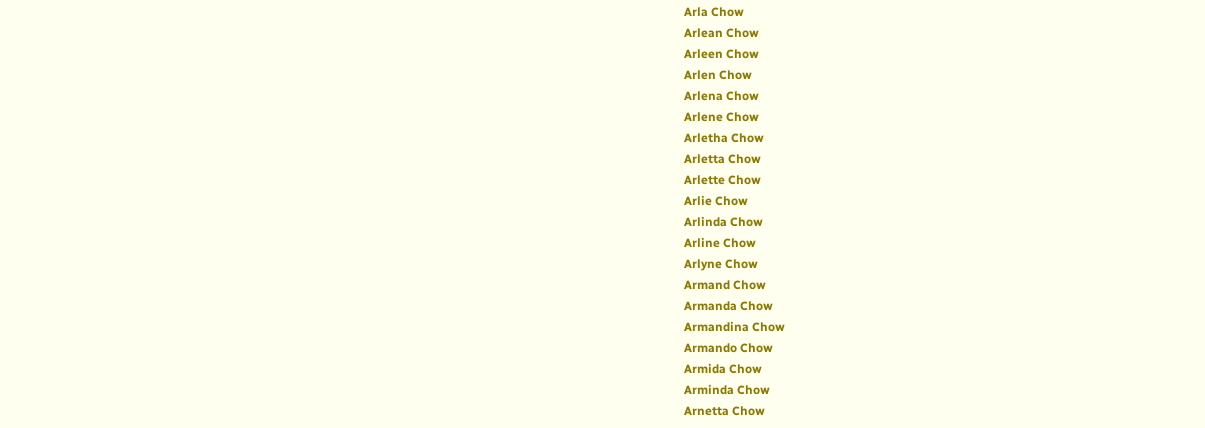Arla Chow
Arlean Chow
Arleen Chow
Arlen Chow
Arlena Chow
Arlene Chow
Arletha Chow
Arletta Chow
Arlette Chow
Arlie Chow
Arlinda Chow
Arline Chow
Arlyne Chow
Armand Chow
Armanda Chow
Armandina Chow
Armando Chow
Armida Chow
Arminda Chow
Arnetta Chow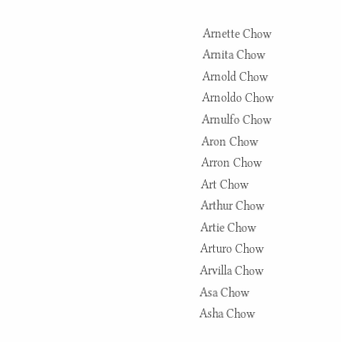Arnette Chow
Arnita Chow
Arnold Chow
Arnoldo Chow
Arnulfo Chow
Aron Chow
Arron Chow
Art Chow
Arthur Chow
Artie Chow
Arturo Chow
Arvilla Chow
Asa Chow
Asha Chow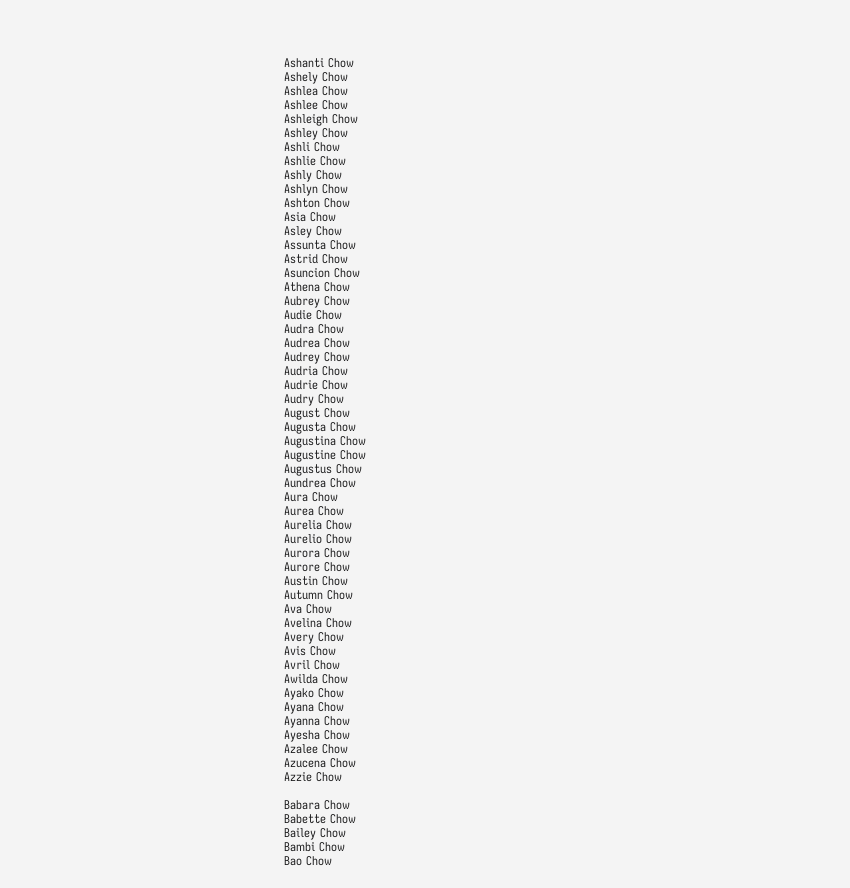Ashanti Chow
Ashely Chow
Ashlea Chow
Ashlee Chow
Ashleigh Chow
Ashley Chow
Ashli Chow
Ashlie Chow
Ashly Chow
Ashlyn Chow
Ashton Chow
Asia Chow
Asley Chow
Assunta Chow
Astrid Chow
Asuncion Chow
Athena Chow
Aubrey Chow
Audie Chow
Audra Chow
Audrea Chow
Audrey Chow
Audria Chow
Audrie Chow
Audry Chow
August Chow
Augusta Chow
Augustina Chow
Augustine Chow
Augustus Chow
Aundrea Chow
Aura Chow
Aurea Chow
Aurelia Chow
Aurelio Chow
Aurora Chow
Aurore Chow
Austin Chow
Autumn Chow
Ava Chow
Avelina Chow
Avery Chow
Avis Chow
Avril Chow
Awilda Chow
Ayako Chow
Ayana Chow
Ayanna Chow
Ayesha Chow
Azalee Chow
Azucena Chow
Azzie Chow

Babara Chow
Babette Chow
Bailey Chow
Bambi Chow
Bao Chow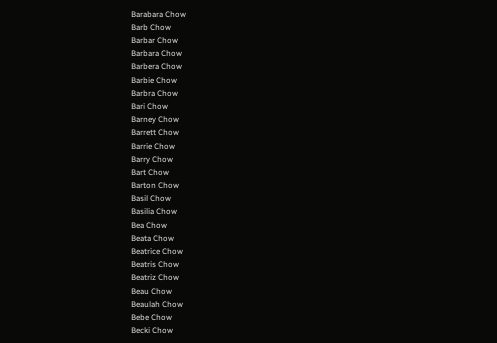Barabara Chow
Barb Chow
Barbar Chow
Barbara Chow
Barbera Chow
Barbie Chow
Barbra Chow
Bari Chow
Barney Chow
Barrett Chow
Barrie Chow
Barry Chow
Bart Chow
Barton Chow
Basil Chow
Basilia Chow
Bea Chow
Beata Chow
Beatrice Chow
Beatris Chow
Beatriz Chow
Beau Chow
Beaulah Chow
Bebe Chow
Becki Chow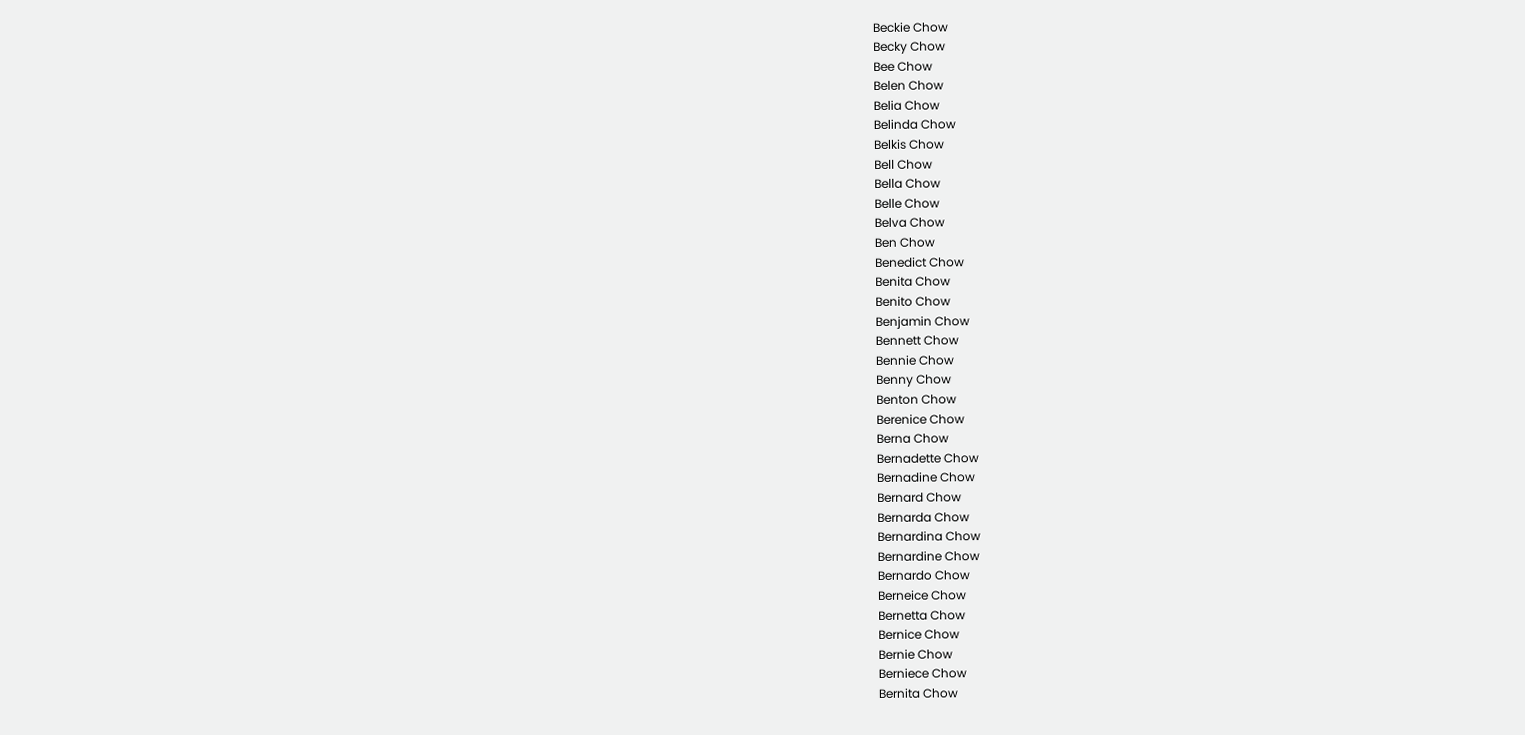Beckie Chow
Becky Chow
Bee Chow
Belen Chow
Belia Chow
Belinda Chow
Belkis Chow
Bell Chow
Bella Chow
Belle Chow
Belva Chow
Ben Chow
Benedict Chow
Benita Chow
Benito Chow
Benjamin Chow
Bennett Chow
Bennie Chow
Benny Chow
Benton Chow
Berenice Chow
Berna Chow
Bernadette Chow
Bernadine Chow
Bernard Chow
Bernarda Chow
Bernardina Chow
Bernardine Chow
Bernardo Chow
Berneice Chow
Bernetta Chow
Bernice Chow
Bernie Chow
Berniece Chow
Bernita Chow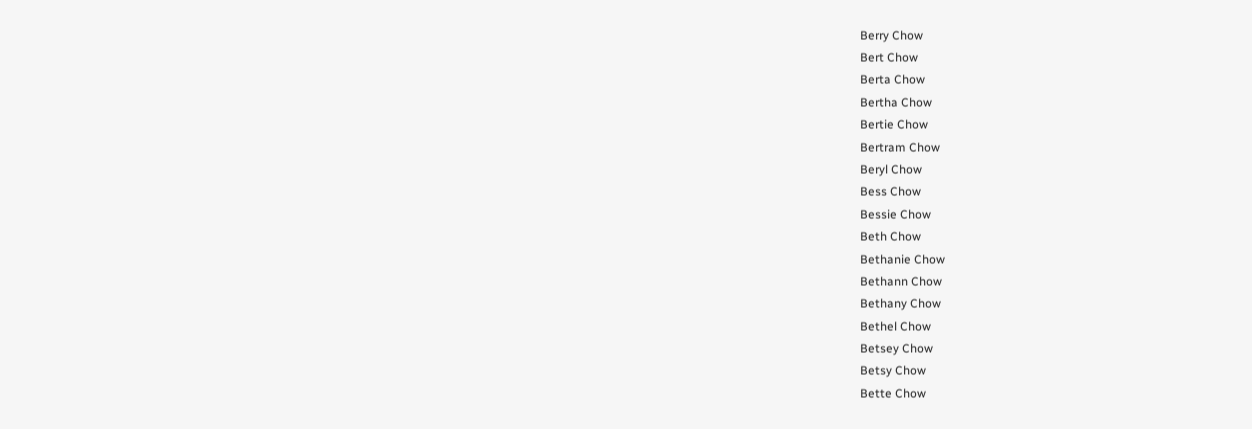Berry Chow
Bert Chow
Berta Chow
Bertha Chow
Bertie Chow
Bertram Chow
Beryl Chow
Bess Chow
Bessie Chow
Beth Chow
Bethanie Chow
Bethann Chow
Bethany Chow
Bethel Chow
Betsey Chow
Betsy Chow
Bette Chow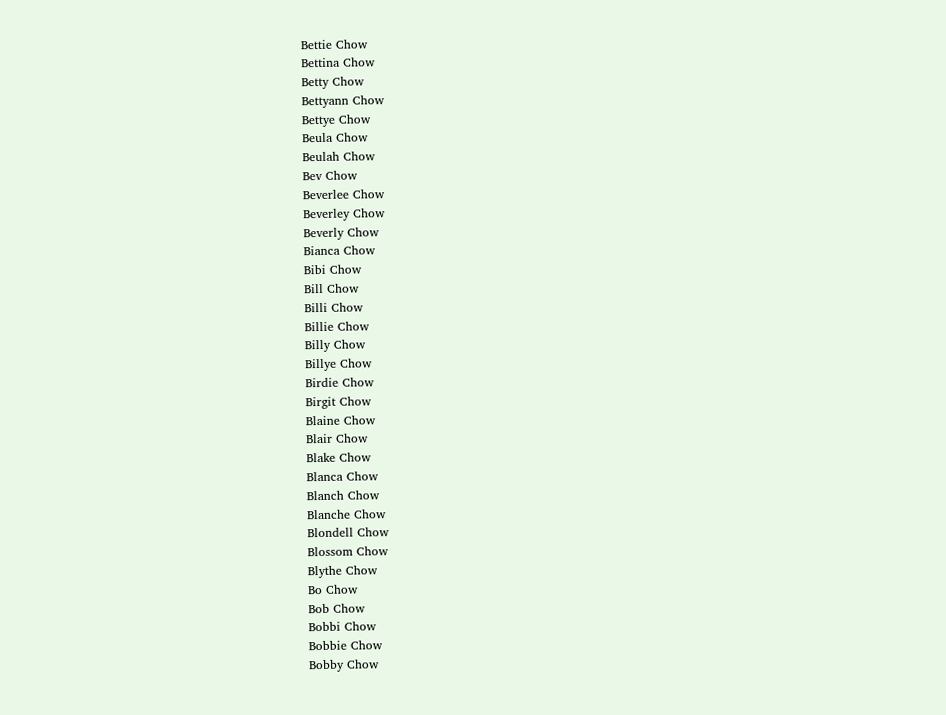Bettie Chow
Bettina Chow
Betty Chow
Bettyann Chow
Bettye Chow
Beula Chow
Beulah Chow
Bev Chow
Beverlee Chow
Beverley Chow
Beverly Chow
Bianca Chow
Bibi Chow
Bill Chow
Billi Chow
Billie Chow
Billy Chow
Billye Chow
Birdie Chow
Birgit Chow
Blaine Chow
Blair Chow
Blake Chow
Blanca Chow
Blanch Chow
Blanche Chow
Blondell Chow
Blossom Chow
Blythe Chow
Bo Chow
Bob Chow
Bobbi Chow
Bobbie Chow
Bobby Chow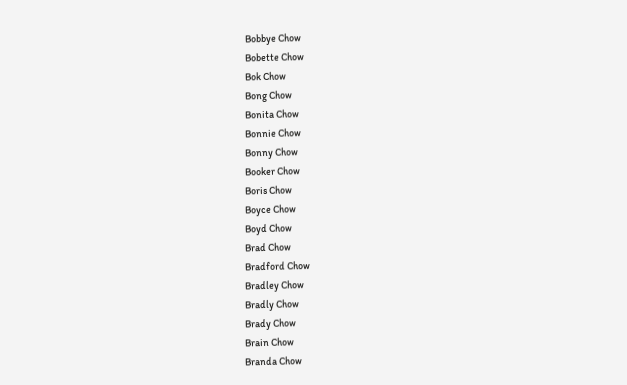Bobbye Chow
Bobette Chow
Bok Chow
Bong Chow
Bonita Chow
Bonnie Chow
Bonny Chow
Booker Chow
Boris Chow
Boyce Chow
Boyd Chow
Brad Chow
Bradford Chow
Bradley Chow
Bradly Chow
Brady Chow
Brain Chow
Branda Chow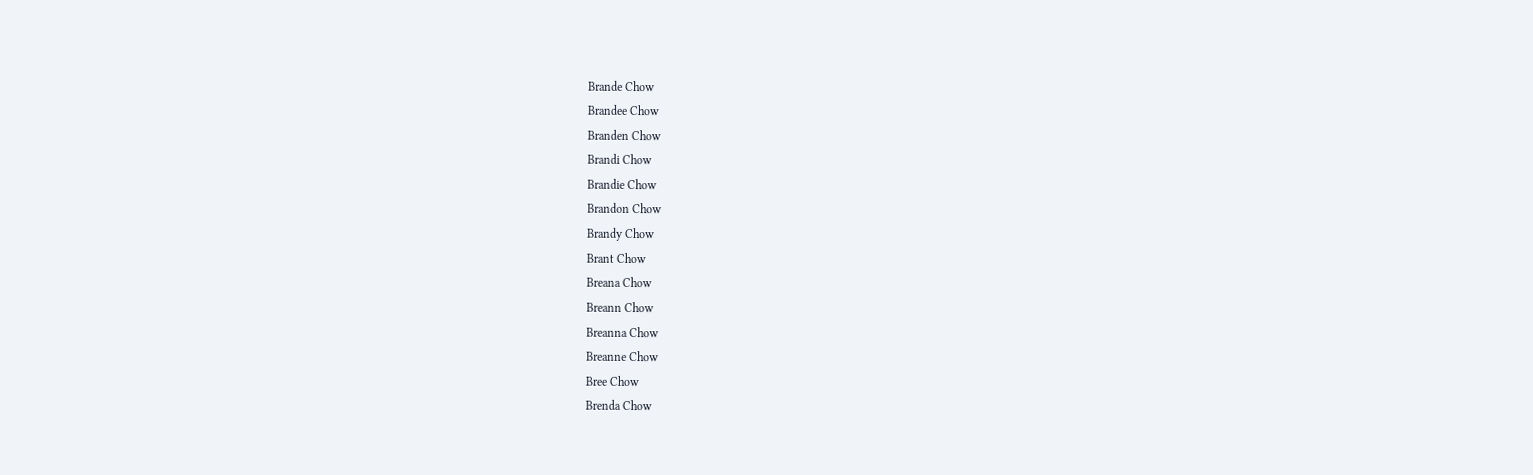Brande Chow
Brandee Chow
Branden Chow
Brandi Chow
Brandie Chow
Brandon Chow
Brandy Chow
Brant Chow
Breana Chow
Breann Chow
Breanna Chow
Breanne Chow
Bree Chow
Brenda Chow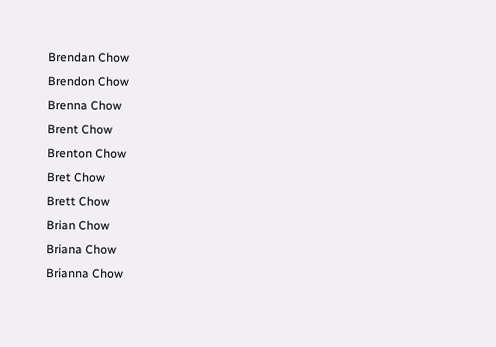Brendan Chow
Brendon Chow
Brenna Chow
Brent Chow
Brenton Chow
Bret Chow
Brett Chow
Brian Chow
Briana Chow
Brianna Chow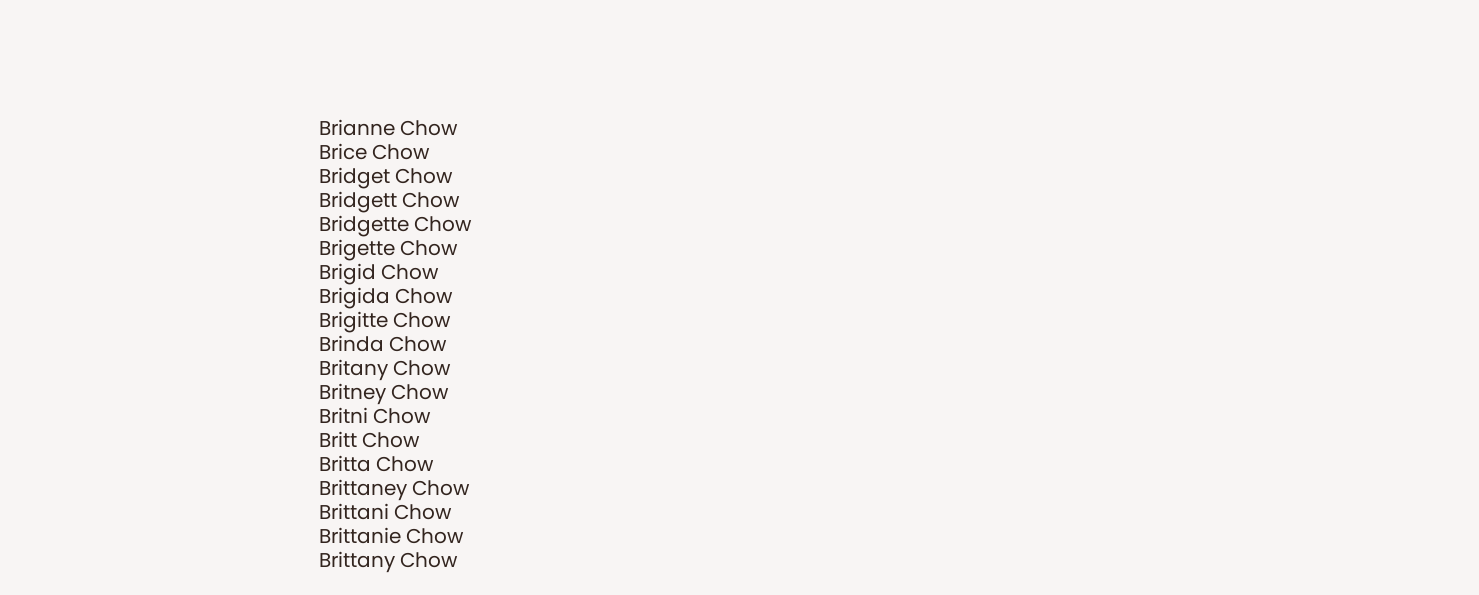Brianne Chow
Brice Chow
Bridget Chow
Bridgett Chow
Bridgette Chow
Brigette Chow
Brigid Chow
Brigida Chow
Brigitte Chow
Brinda Chow
Britany Chow
Britney Chow
Britni Chow
Britt Chow
Britta Chow
Brittaney Chow
Brittani Chow
Brittanie Chow
Brittany Chow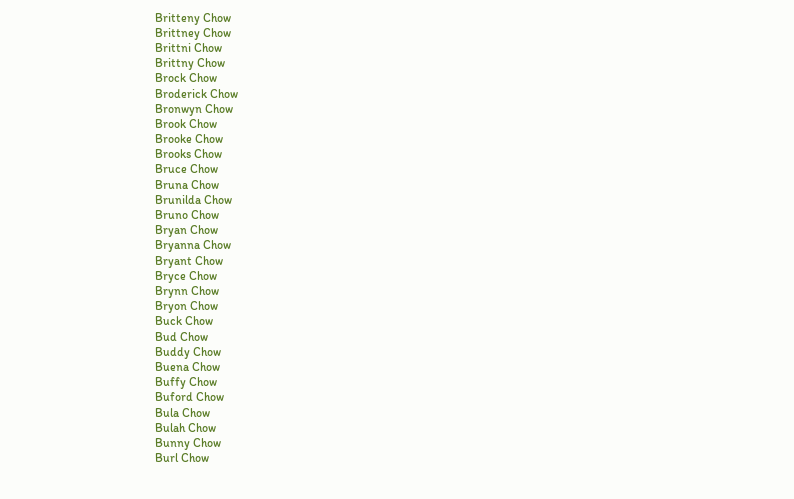Britteny Chow
Brittney Chow
Brittni Chow
Brittny Chow
Brock Chow
Broderick Chow
Bronwyn Chow
Brook Chow
Brooke Chow
Brooks Chow
Bruce Chow
Bruna Chow
Brunilda Chow
Bruno Chow
Bryan Chow
Bryanna Chow
Bryant Chow
Bryce Chow
Brynn Chow
Bryon Chow
Buck Chow
Bud Chow
Buddy Chow
Buena Chow
Buffy Chow
Buford Chow
Bula Chow
Bulah Chow
Bunny Chow
Burl Chow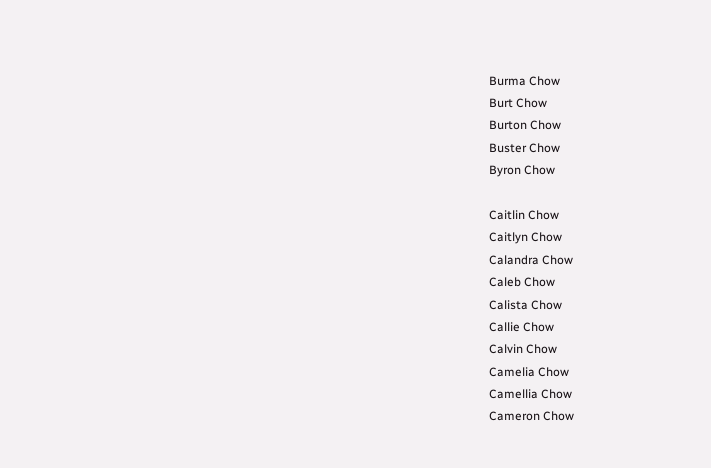Burma Chow
Burt Chow
Burton Chow
Buster Chow
Byron Chow

Caitlin Chow
Caitlyn Chow
Calandra Chow
Caleb Chow
Calista Chow
Callie Chow
Calvin Chow
Camelia Chow
Camellia Chow
Cameron Chow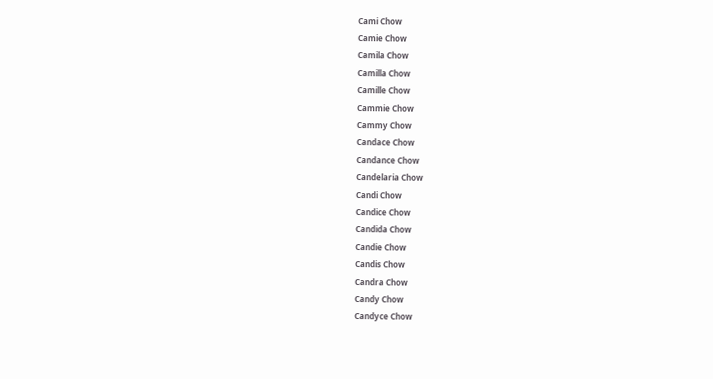Cami Chow
Camie Chow
Camila Chow
Camilla Chow
Camille Chow
Cammie Chow
Cammy Chow
Candace Chow
Candance Chow
Candelaria Chow
Candi Chow
Candice Chow
Candida Chow
Candie Chow
Candis Chow
Candra Chow
Candy Chow
Candyce Chow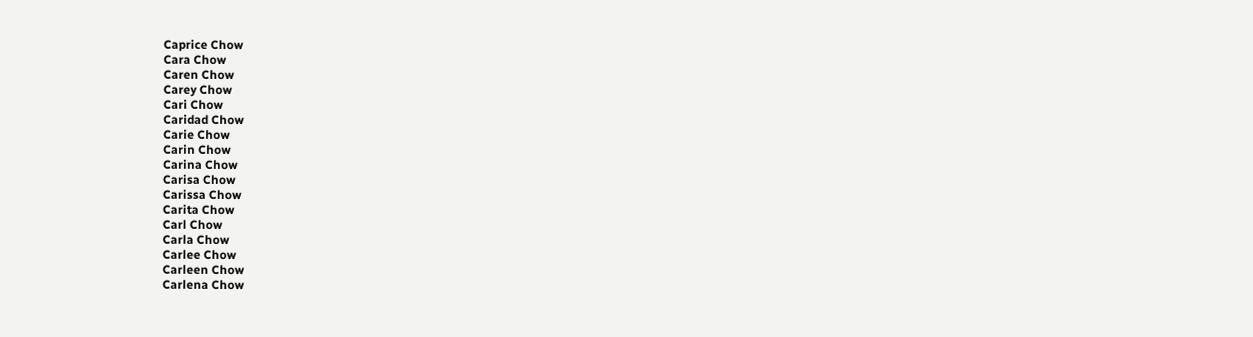Caprice Chow
Cara Chow
Caren Chow
Carey Chow
Cari Chow
Caridad Chow
Carie Chow
Carin Chow
Carina Chow
Carisa Chow
Carissa Chow
Carita Chow
Carl Chow
Carla Chow
Carlee Chow
Carleen Chow
Carlena Chow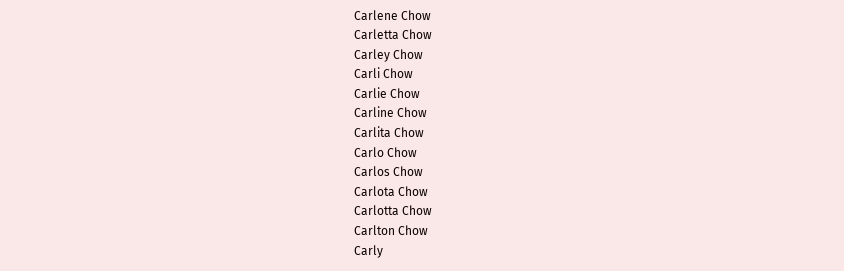Carlene Chow
Carletta Chow
Carley Chow
Carli Chow
Carlie Chow
Carline Chow
Carlita Chow
Carlo Chow
Carlos Chow
Carlota Chow
Carlotta Chow
Carlton Chow
Carly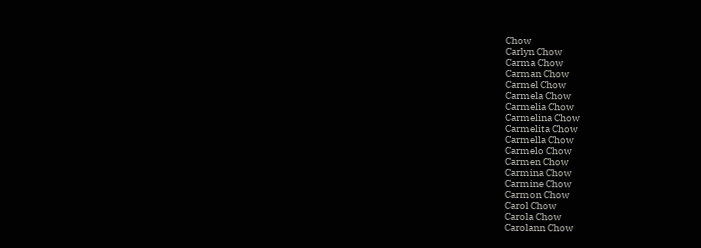Chow
Carlyn Chow
Carma Chow
Carman Chow
Carmel Chow
Carmela Chow
Carmelia Chow
Carmelina Chow
Carmelita Chow
Carmella Chow
Carmelo Chow
Carmen Chow
Carmina Chow
Carmine Chow
Carmon Chow
Carol Chow
Carola Chow
Carolann Chow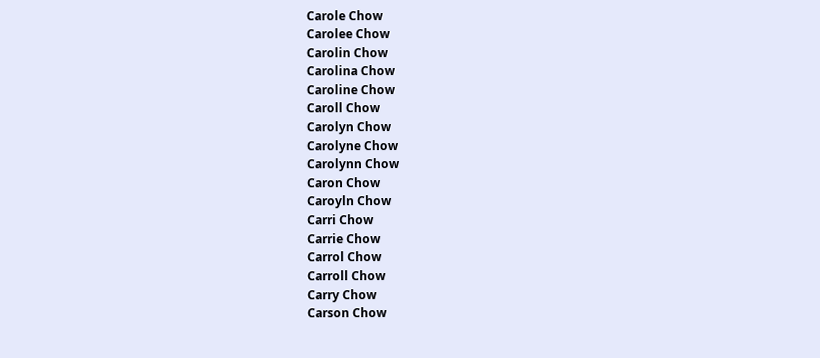Carole Chow
Carolee Chow
Carolin Chow
Carolina Chow
Caroline Chow
Caroll Chow
Carolyn Chow
Carolyne Chow
Carolynn Chow
Caron Chow
Caroyln Chow
Carri Chow
Carrie Chow
Carrol Chow
Carroll Chow
Carry Chow
Carson Chow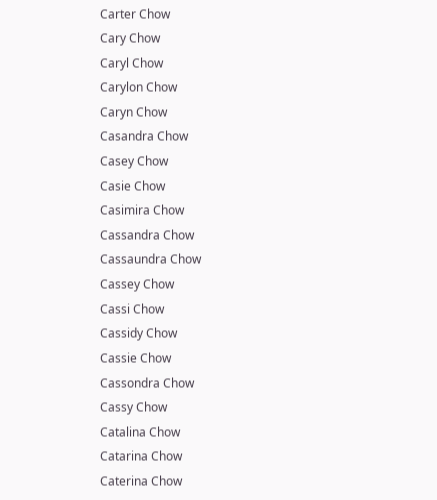Carter Chow
Cary Chow
Caryl Chow
Carylon Chow
Caryn Chow
Casandra Chow
Casey Chow
Casie Chow
Casimira Chow
Cassandra Chow
Cassaundra Chow
Cassey Chow
Cassi Chow
Cassidy Chow
Cassie Chow
Cassondra Chow
Cassy Chow
Catalina Chow
Catarina Chow
Caterina Chow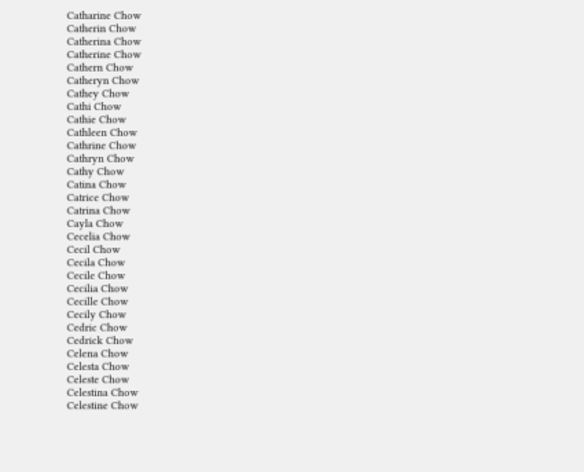Catharine Chow
Catherin Chow
Catherina Chow
Catherine Chow
Cathern Chow
Catheryn Chow
Cathey Chow
Cathi Chow
Cathie Chow
Cathleen Chow
Cathrine Chow
Cathryn Chow
Cathy Chow
Catina Chow
Catrice Chow
Catrina Chow
Cayla Chow
Cecelia Chow
Cecil Chow
Cecila Chow
Cecile Chow
Cecilia Chow
Cecille Chow
Cecily Chow
Cedric Chow
Cedrick Chow
Celena Chow
Celesta Chow
Celeste Chow
Celestina Chow
Celestine Chow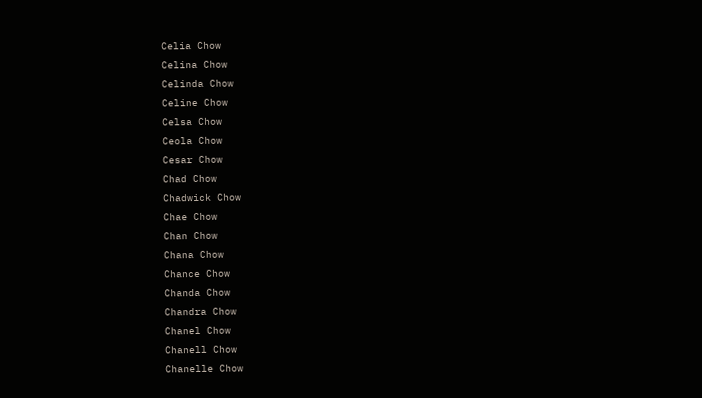Celia Chow
Celina Chow
Celinda Chow
Celine Chow
Celsa Chow
Ceola Chow
Cesar Chow
Chad Chow
Chadwick Chow
Chae Chow
Chan Chow
Chana Chow
Chance Chow
Chanda Chow
Chandra Chow
Chanel Chow
Chanell Chow
Chanelle Chow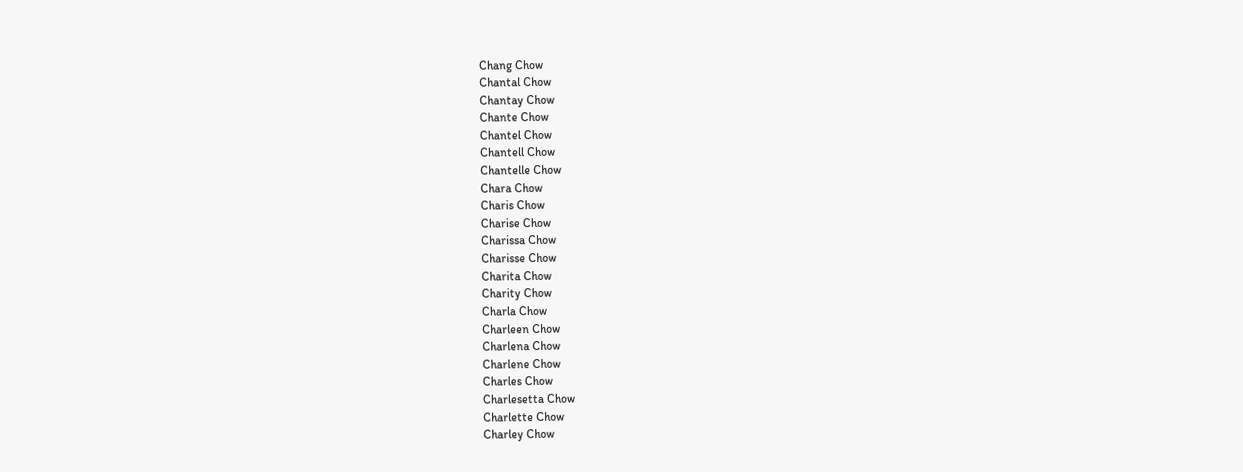Chang Chow
Chantal Chow
Chantay Chow
Chante Chow
Chantel Chow
Chantell Chow
Chantelle Chow
Chara Chow
Charis Chow
Charise Chow
Charissa Chow
Charisse Chow
Charita Chow
Charity Chow
Charla Chow
Charleen Chow
Charlena Chow
Charlene Chow
Charles Chow
Charlesetta Chow
Charlette Chow
Charley Chow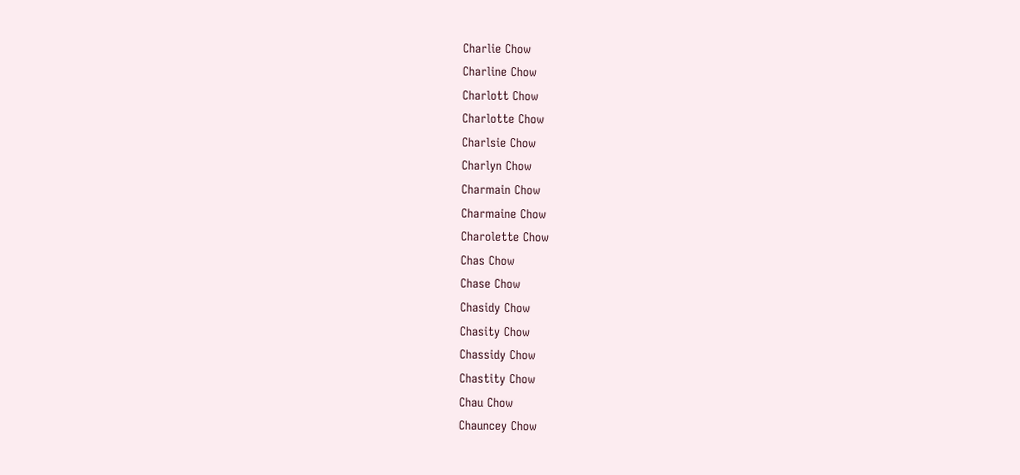Charlie Chow
Charline Chow
Charlott Chow
Charlotte Chow
Charlsie Chow
Charlyn Chow
Charmain Chow
Charmaine Chow
Charolette Chow
Chas Chow
Chase Chow
Chasidy Chow
Chasity Chow
Chassidy Chow
Chastity Chow
Chau Chow
Chauncey Chow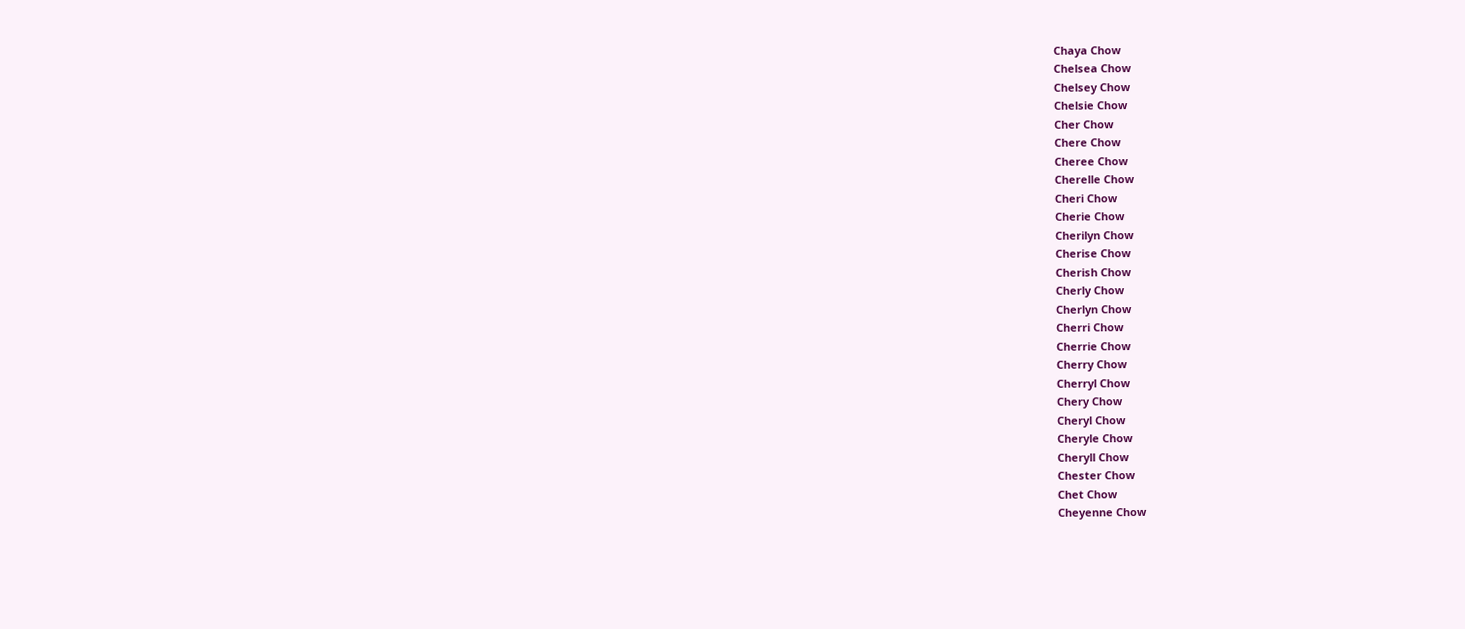Chaya Chow
Chelsea Chow
Chelsey Chow
Chelsie Chow
Cher Chow
Chere Chow
Cheree Chow
Cherelle Chow
Cheri Chow
Cherie Chow
Cherilyn Chow
Cherise Chow
Cherish Chow
Cherly Chow
Cherlyn Chow
Cherri Chow
Cherrie Chow
Cherry Chow
Cherryl Chow
Chery Chow
Cheryl Chow
Cheryle Chow
Cheryll Chow
Chester Chow
Chet Chow
Cheyenne Chow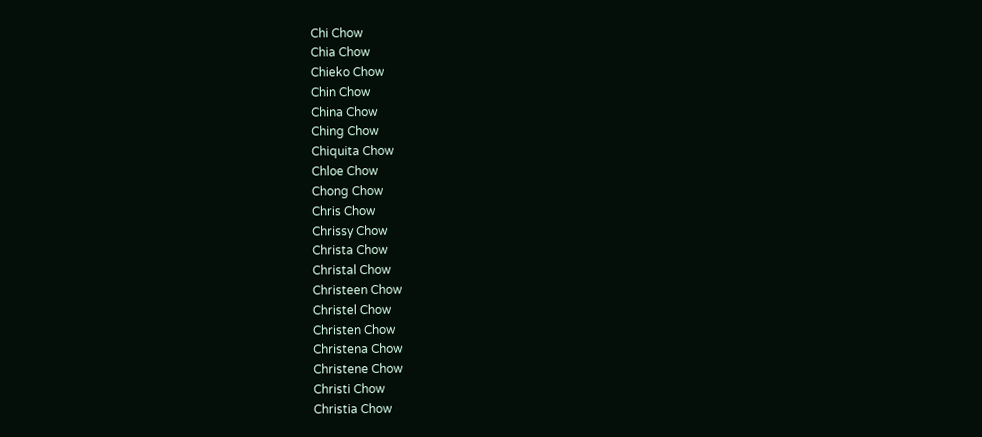Chi Chow
Chia Chow
Chieko Chow
Chin Chow
China Chow
Ching Chow
Chiquita Chow
Chloe Chow
Chong Chow
Chris Chow
Chrissy Chow
Christa Chow
Christal Chow
Christeen Chow
Christel Chow
Christen Chow
Christena Chow
Christene Chow
Christi Chow
Christia Chow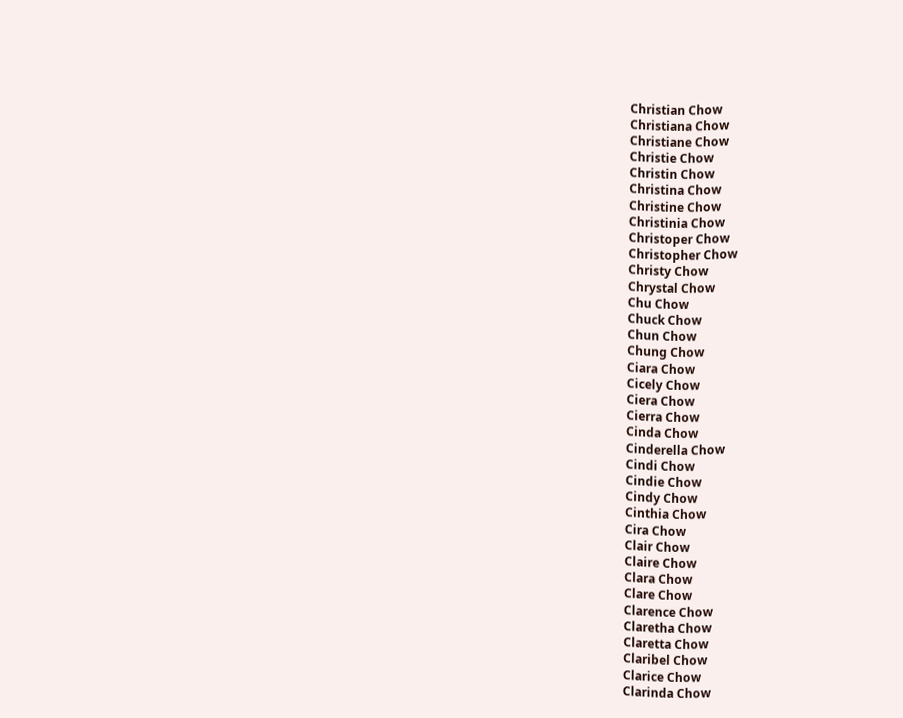Christian Chow
Christiana Chow
Christiane Chow
Christie Chow
Christin Chow
Christina Chow
Christine Chow
Christinia Chow
Christoper Chow
Christopher Chow
Christy Chow
Chrystal Chow
Chu Chow
Chuck Chow
Chun Chow
Chung Chow
Ciara Chow
Cicely Chow
Ciera Chow
Cierra Chow
Cinda Chow
Cinderella Chow
Cindi Chow
Cindie Chow
Cindy Chow
Cinthia Chow
Cira Chow
Clair Chow
Claire Chow
Clara Chow
Clare Chow
Clarence Chow
Claretha Chow
Claretta Chow
Claribel Chow
Clarice Chow
Clarinda Chow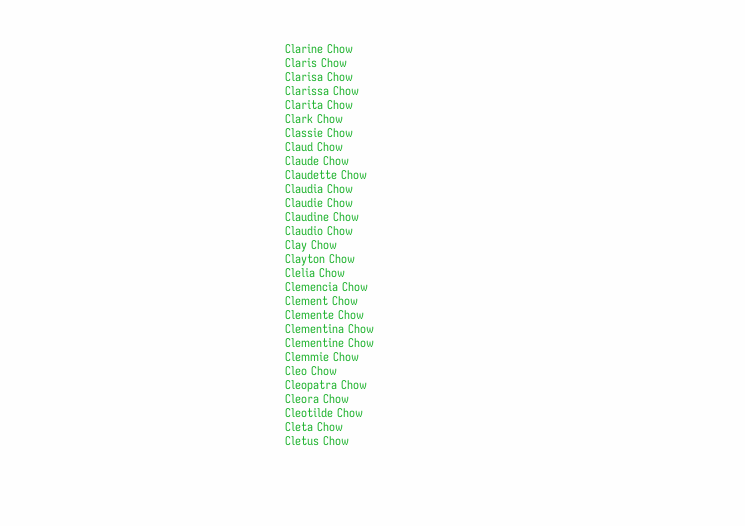Clarine Chow
Claris Chow
Clarisa Chow
Clarissa Chow
Clarita Chow
Clark Chow
Classie Chow
Claud Chow
Claude Chow
Claudette Chow
Claudia Chow
Claudie Chow
Claudine Chow
Claudio Chow
Clay Chow
Clayton Chow
Clelia Chow
Clemencia Chow
Clement Chow
Clemente Chow
Clementina Chow
Clementine Chow
Clemmie Chow
Cleo Chow
Cleopatra Chow
Cleora Chow
Cleotilde Chow
Cleta Chow
Cletus Chow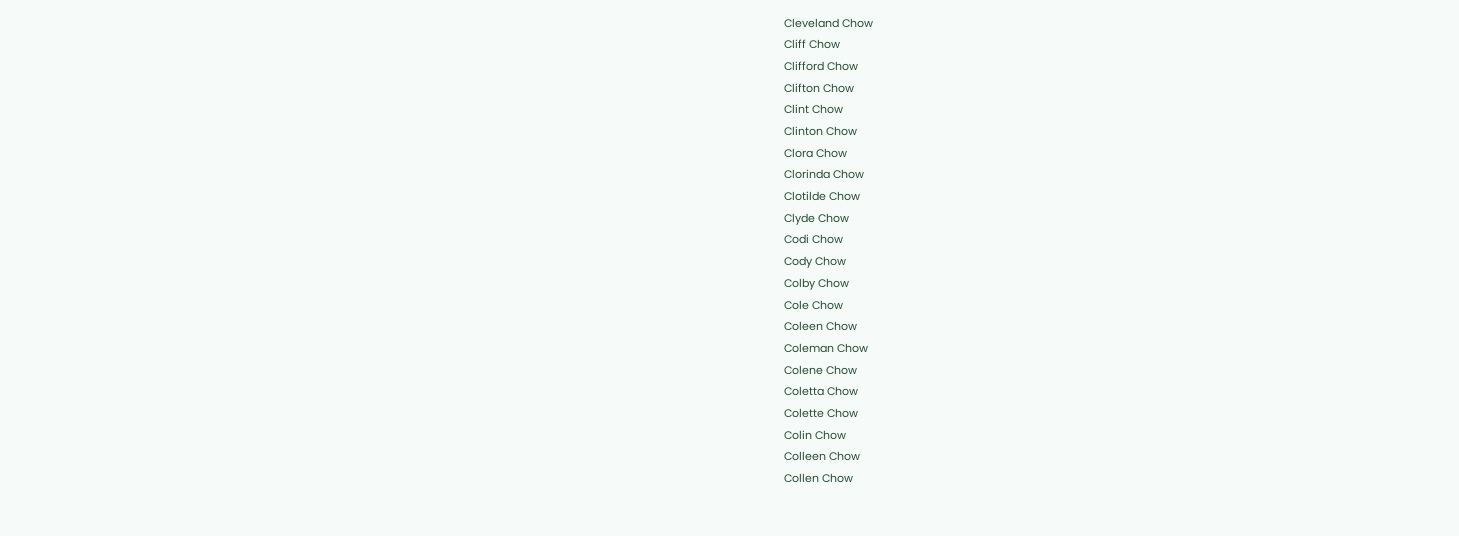Cleveland Chow
Cliff Chow
Clifford Chow
Clifton Chow
Clint Chow
Clinton Chow
Clora Chow
Clorinda Chow
Clotilde Chow
Clyde Chow
Codi Chow
Cody Chow
Colby Chow
Cole Chow
Coleen Chow
Coleman Chow
Colene Chow
Coletta Chow
Colette Chow
Colin Chow
Colleen Chow
Collen Chow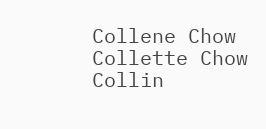Collene Chow
Collette Chow
Collin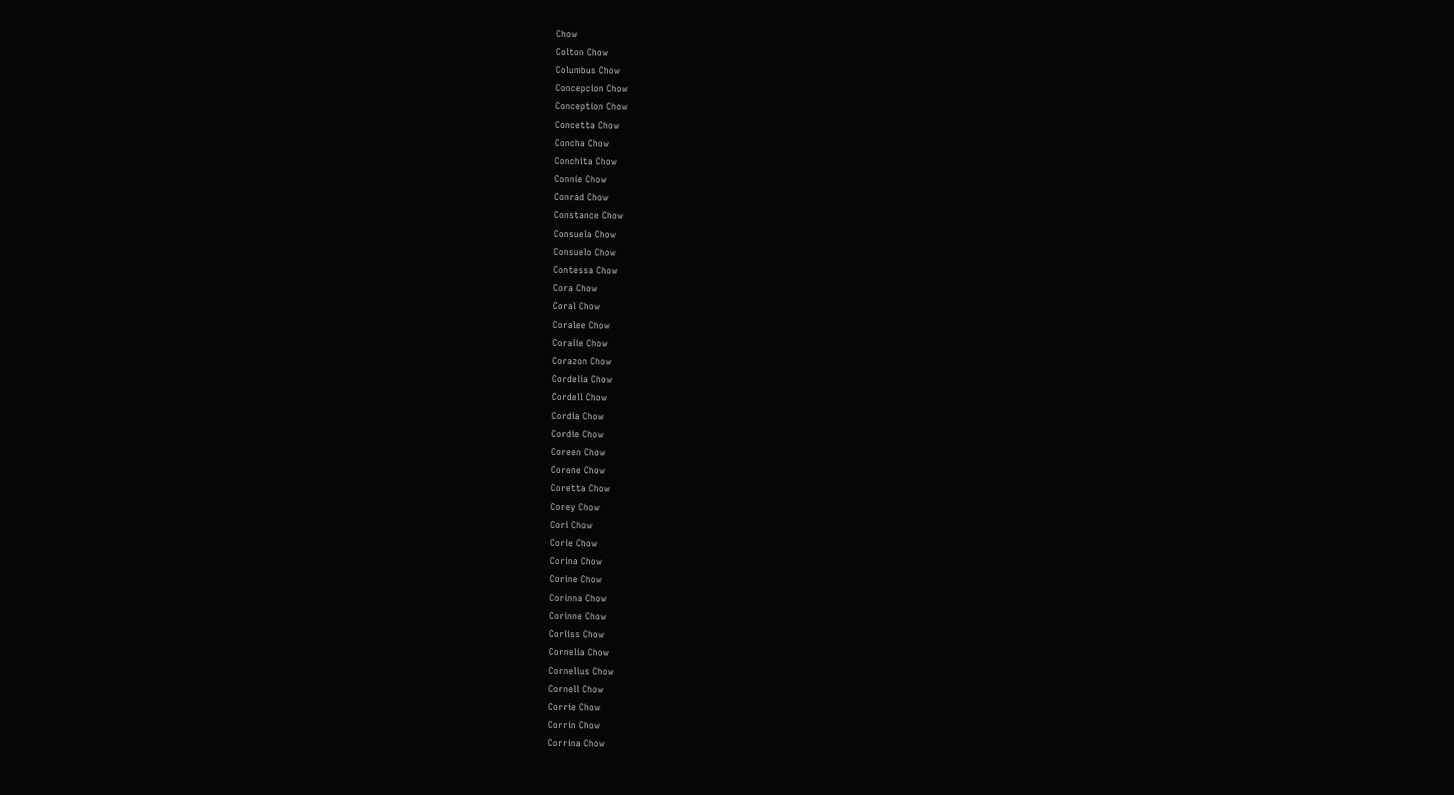Chow
Colton Chow
Columbus Chow
Concepcion Chow
Conception Chow
Concetta Chow
Concha Chow
Conchita Chow
Connie Chow
Conrad Chow
Constance Chow
Consuela Chow
Consuelo Chow
Contessa Chow
Cora Chow
Coral Chow
Coralee Chow
Coralie Chow
Corazon Chow
Cordelia Chow
Cordell Chow
Cordia Chow
Cordie Chow
Coreen Chow
Corene Chow
Coretta Chow
Corey Chow
Cori Chow
Corie Chow
Corina Chow
Corine Chow
Corinna Chow
Corinne Chow
Corliss Chow
Cornelia Chow
Cornelius Chow
Cornell Chow
Corrie Chow
Corrin Chow
Corrina Chow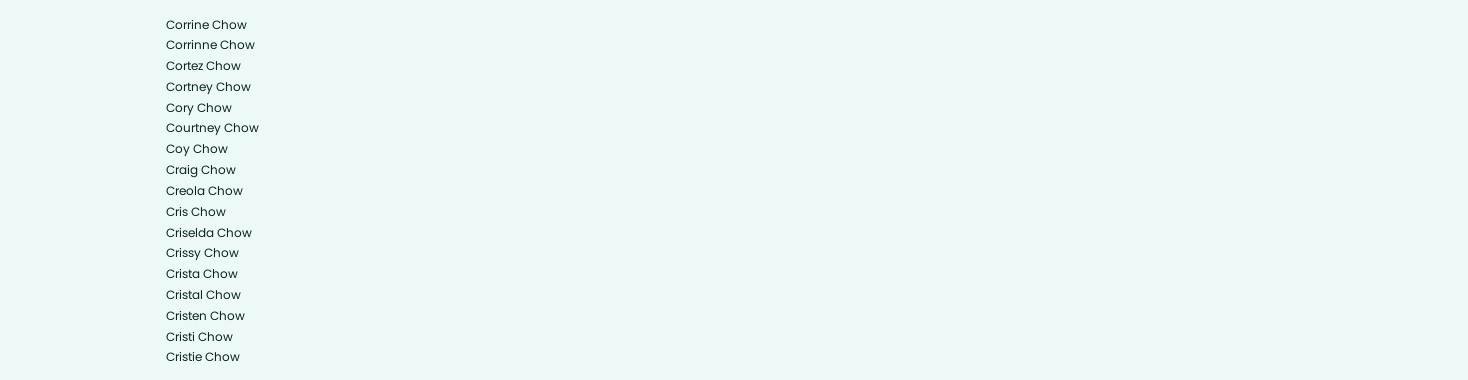Corrine Chow
Corrinne Chow
Cortez Chow
Cortney Chow
Cory Chow
Courtney Chow
Coy Chow
Craig Chow
Creola Chow
Cris Chow
Criselda Chow
Crissy Chow
Crista Chow
Cristal Chow
Cristen Chow
Cristi Chow
Cristie Chow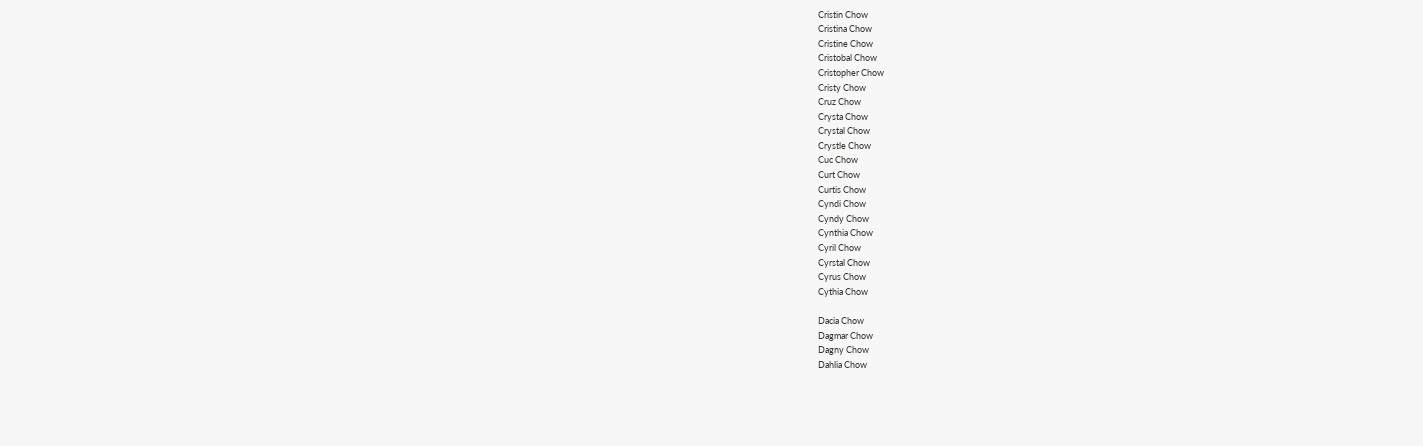Cristin Chow
Cristina Chow
Cristine Chow
Cristobal Chow
Cristopher Chow
Cristy Chow
Cruz Chow
Crysta Chow
Crystal Chow
Crystle Chow
Cuc Chow
Curt Chow
Curtis Chow
Cyndi Chow
Cyndy Chow
Cynthia Chow
Cyril Chow
Cyrstal Chow
Cyrus Chow
Cythia Chow

Dacia Chow
Dagmar Chow
Dagny Chow
Dahlia Chow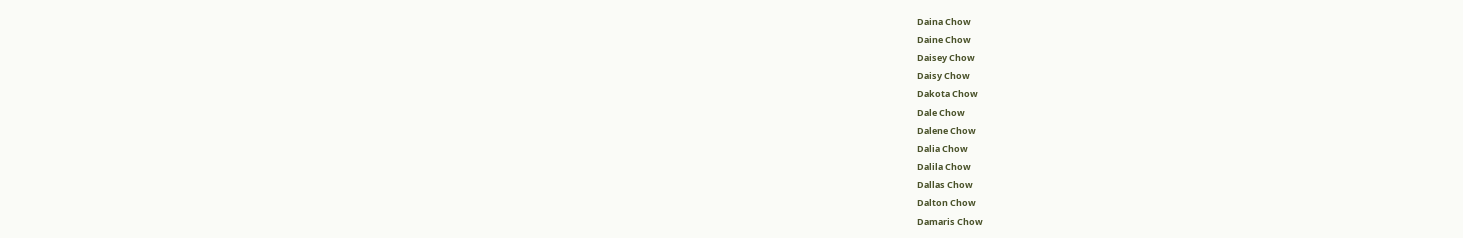Daina Chow
Daine Chow
Daisey Chow
Daisy Chow
Dakota Chow
Dale Chow
Dalene Chow
Dalia Chow
Dalila Chow
Dallas Chow
Dalton Chow
Damaris Chow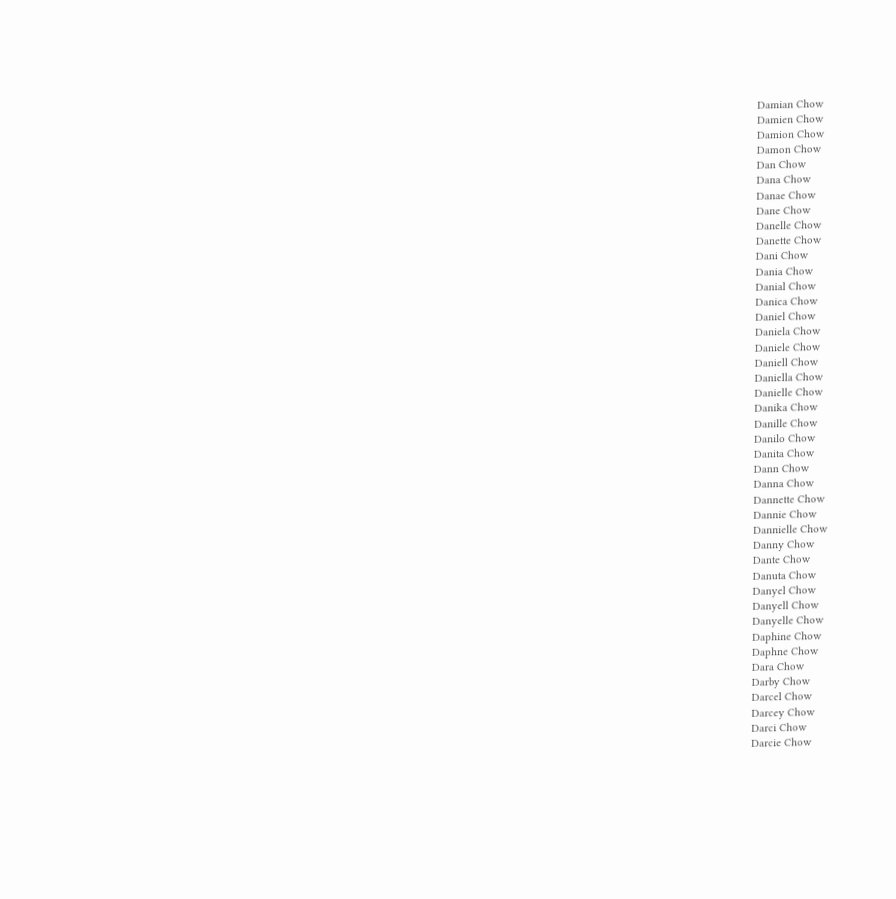Damian Chow
Damien Chow
Damion Chow
Damon Chow
Dan Chow
Dana Chow
Danae Chow
Dane Chow
Danelle Chow
Danette Chow
Dani Chow
Dania Chow
Danial Chow
Danica Chow
Daniel Chow
Daniela Chow
Daniele Chow
Daniell Chow
Daniella Chow
Danielle Chow
Danika Chow
Danille Chow
Danilo Chow
Danita Chow
Dann Chow
Danna Chow
Dannette Chow
Dannie Chow
Dannielle Chow
Danny Chow
Dante Chow
Danuta Chow
Danyel Chow
Danyell Chow
Danyelle Chow
Daphine Chow
Daphne Chow
Dara Chow
Darby Chow
Darcel Chow
Darcey Chow
Darci Chow
Darcie Chow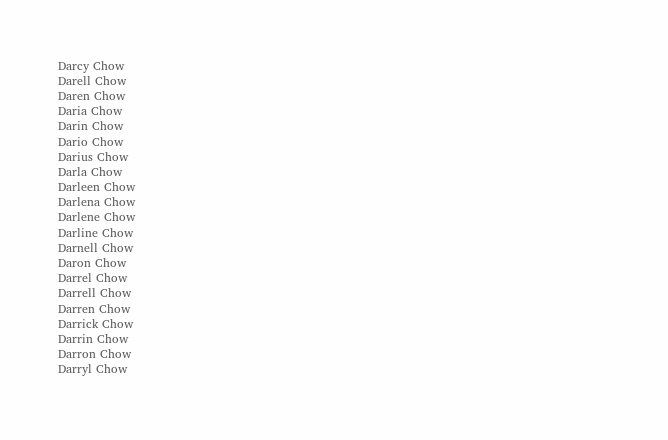Darcy Chow
Darell Chow
Daren Chow
Daria Chow
Darin Chow
Dario Chow
Darius Chow
Darla Chow
Darleen Chow
Darlena Chow
Darlene Chow
Darline Chow
Darnell Chow
Daron Chow
Darrel Chow
Darrell Chow
Darren Chow
Darrick Chow
Darrin Chow
Darron Chow
Darryl Chow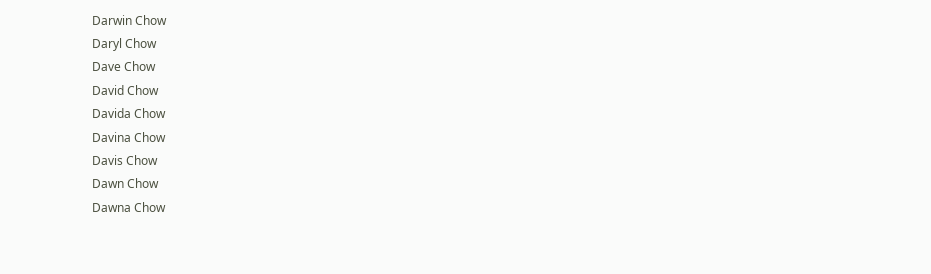Darwin Chow
Daryl Chow
Dave Chow
David Chow
Davida Chow
Davina Chow
Davis Chow
Dawn Chow
Dawna Chow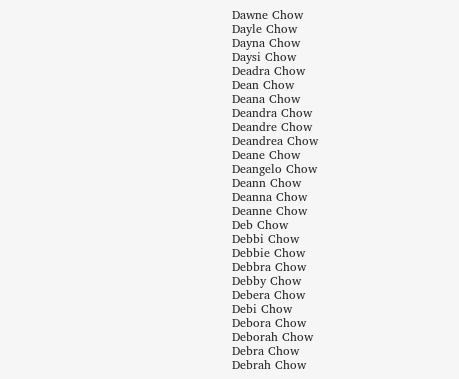Dawne Chow
Dayle Chow
Dayna Chow
Daysi Chow
Deadra Chow
Dean Chow
Deana Chow
Deandra Chow
Deandre Chow
Deandrea Chow
Deane Chow
Deangelo Chow
Deann Chow
Deanna Chow
Deanne Chow
Deb Chow
Debbi Chow
Debbie Chow
Debbra Chow
Debby Chow
Debera Chow
Debi Chow
Debora Chow
Deborah Chow
Debra Chow
Debrah Chow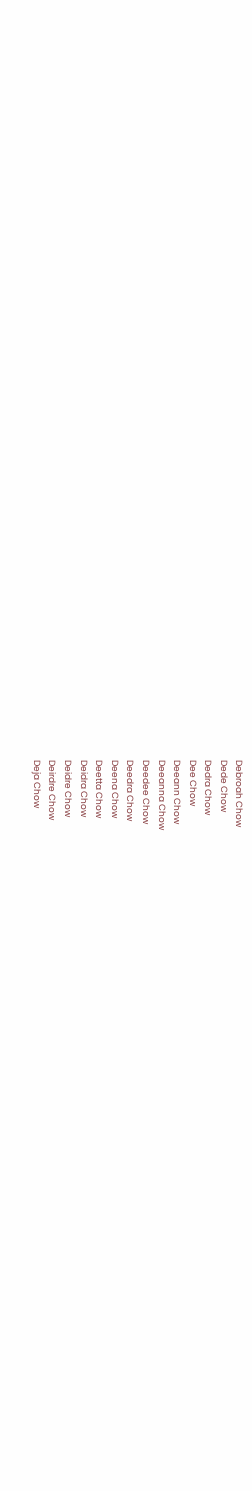Debroah Chow
Dede Chow
Dedra Chow
Dee Chow
Deeann Chow
Deeanna Chow
Deedee Chow
Deedra Chow
Deena Chow
Deetta Chow
Deidra Chow
Deidre Chow
Deirdre Chow
Deja Chow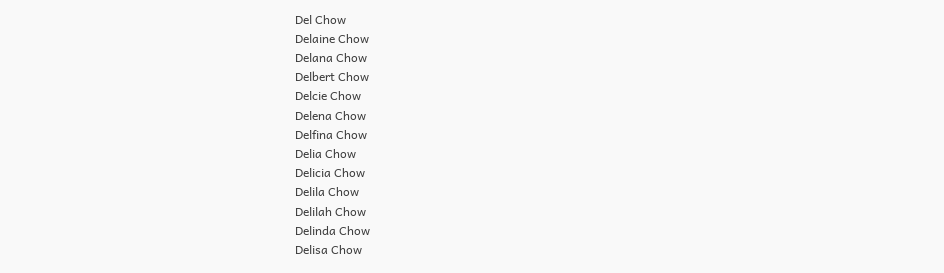Del Chow
Delaine Chow
Delana Chow
Delbert Chow
Delcie Chow
Delena Chow
Delfina Chow
Delia Chow
Delicia Chow
Delila Chow
Delilah Chow
Delinda Chow
Delisa Chow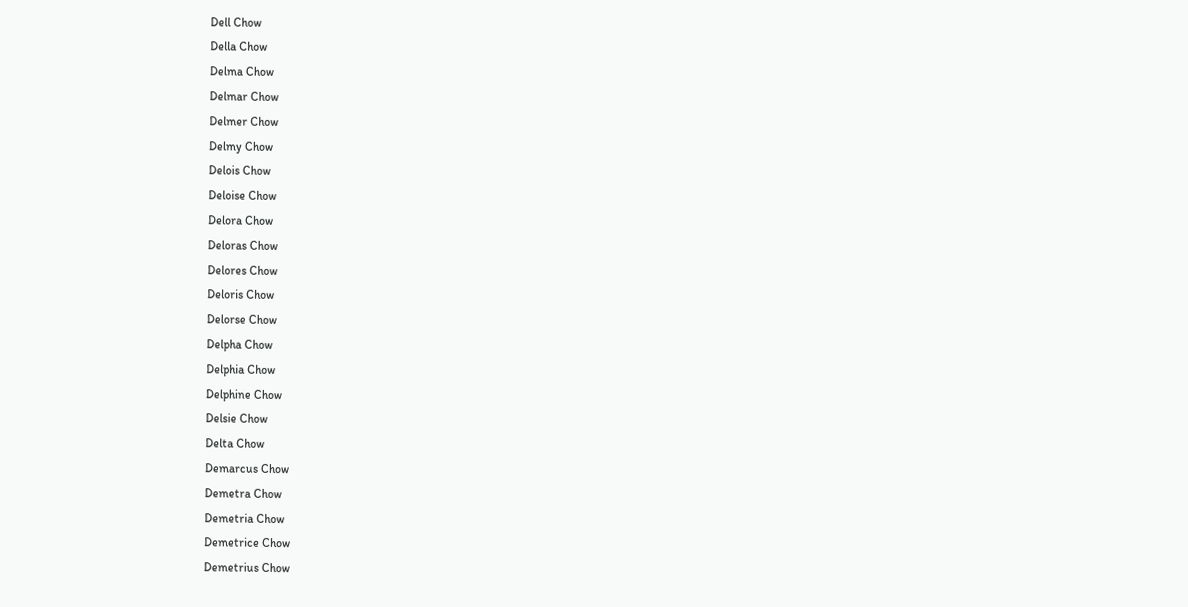Dell Chow
Della Chow
Delma Chow
Delmar Chow
Delmer Chow
Delmy Chow
Delois Chow
Deloise Chow
Delora Chow
Deloras Chow
Delores Chow
Deloris Chow
Delorse Chow
Delpha Chow
Delphia Chow
Delphine Chow
Delsie Chow
Delta Chow
Demarcus Chow
Demetra Chow
Demetria Chow
Demetrice Chow
Demetrius Chow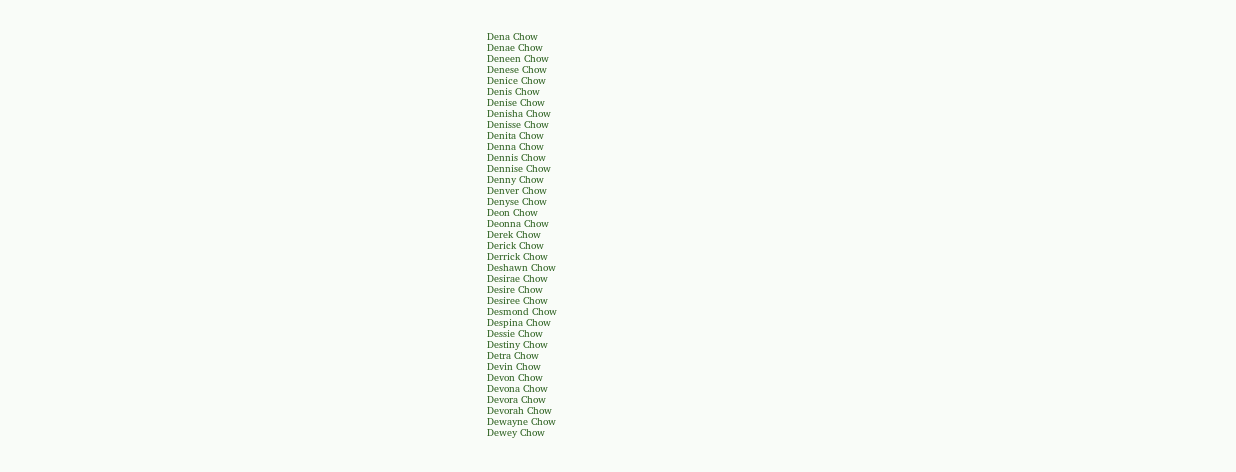Dena Chow
Denae Chow
Deneen Chow
Denese Chow
Denice Chow
Denis Chow
Denise Chow
Denisha Chow
Denisse Chow
Denita Chow
Denna Chow
Dennis Chow
Dennise Chow
Denny Chow
Denver Chow
Denyse Chow
Deon Chow
Deonna Chow
Derek Chow
Derick Chow
Derrick Chow
Deshawn Chow
Desirae Chow
Desire Chow
Desiree Chow
Desmond Chow
Despina Chow
Dessie Chow
Destiny Chow
Detra Chow
Devin Chow
Devon Chow
Devona Chow
Devora Chow
Devorah Chow
Dewayne Chow
Dewey Chow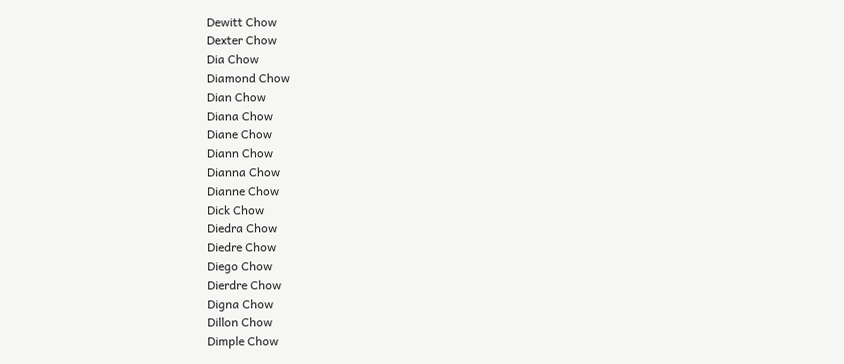Dewitt Chow
Dexter Chow
Dia Chow
Diamond Chow
Dian Chow
Diana Chow
Diane Chow
Diann Chow
Dianna Chow
Dianne Chow
Dick Chow
Diedra Chow
Diedre Chow
Diego Chow
Dierdre Chow
Digna Chow
Dillon Chow
Dimple Chow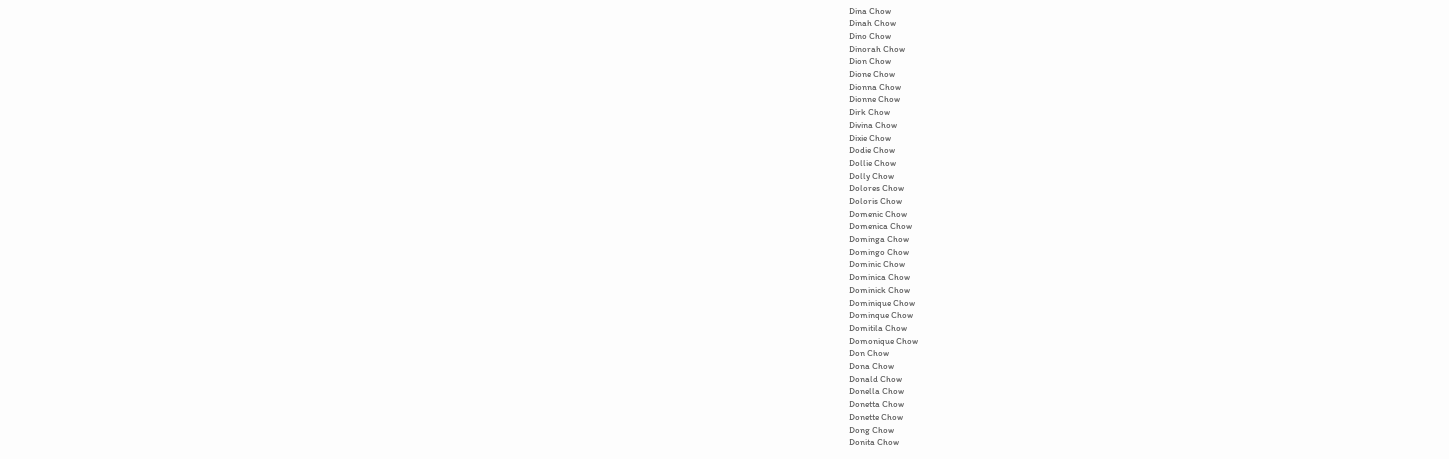Dina Chow
Dinah Chow
Dino Chow
Dinorah Chow
Dion Chow
Dione Chow
Dionna Chow
Dionne Chow
Dirk Chow
Divina Chow
Dixie Chow
Dodie Chow
Dollie Chow
Dolly Chow
Dolores Chow
Doloris Chow
Domenic Chow
Domenica Chow
Dominga Chow
Domingo Chow
Dominic Chow
Dominica Chow
Dominick Chow
Dominique Chow
Dominque Chow
Domitila Chow
Domonique Chow
Don Chow
Dona Chow
Donald Chow
Donella Chow
Donetta Chow
Donette Chow
Dong Chow
Donita Chow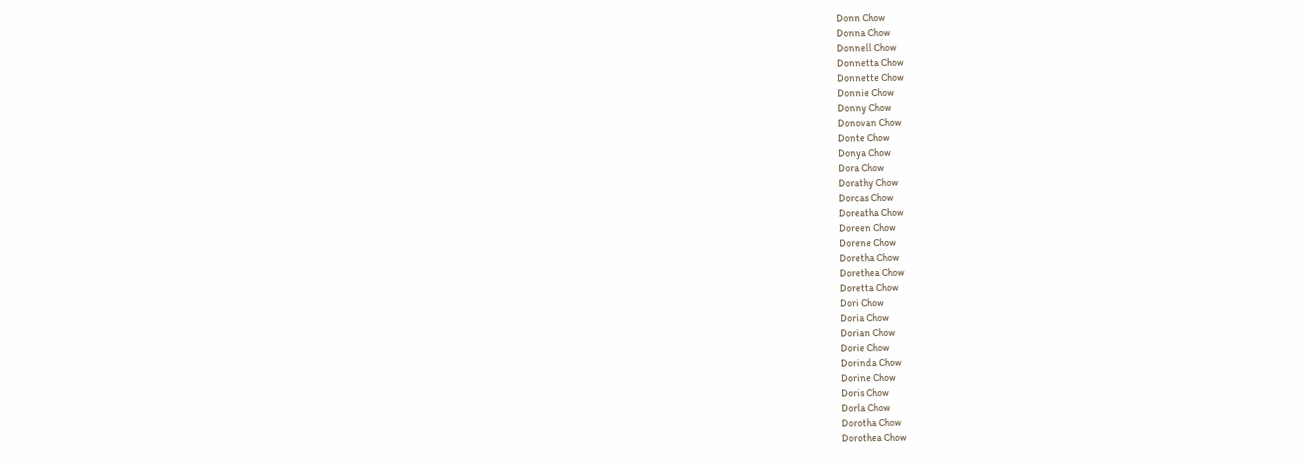Donn Chow
Donna Chow
Donnell Chow
Donnetta Chow
Donnette Chow
Donnie Chow
Donny Chow
Donovan Chow
Donte Chow
Donya Chow
Dora Chow
Dorathy Chow
Dorcas Chow
Doreatha Chow
Doreen Chow
Dorene Chow
Doretha Chow
Dorethea Chow
Doretta Chow
Dori Chow
Doria Chow
Dorian Chow
Dorie Chow
Dorinda Chow
Dorine Chow
Doris Chow
Dorla Chow
Dorotha Chow
Dorothea Chow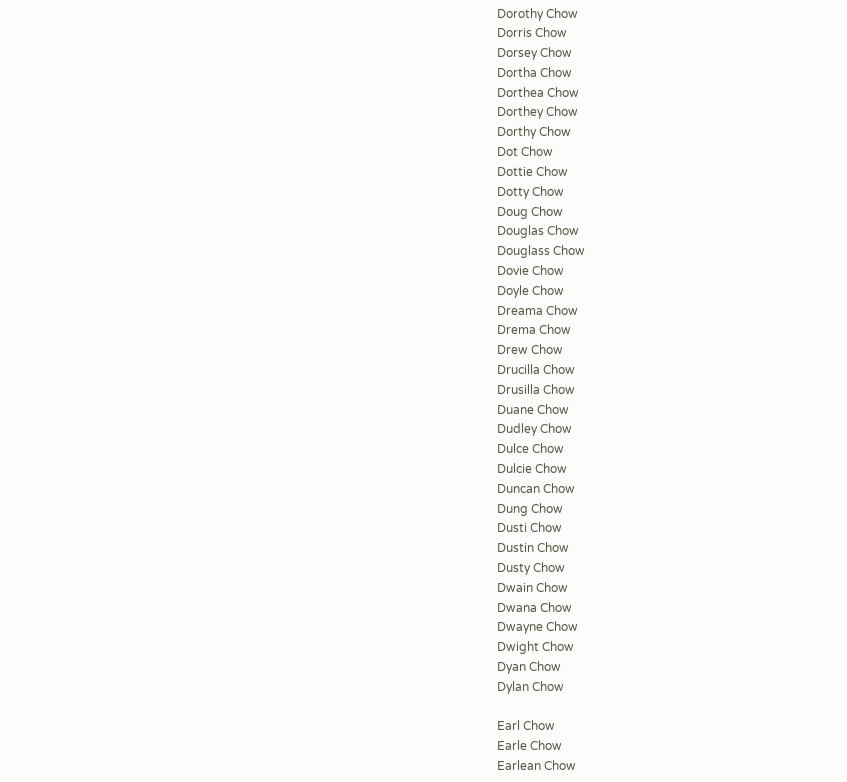Dorothy Chow
Dorris Chow
Dorsey Chow
Dortha Chow
Dorthea Chow
Dorthey Chow
Dorthy Chow
Dot Chow
Dottie Chow
Dotty Chow
Doug Chow
Douglas Chow
Douglass Chow
Dovie Chow
Doyle Chow
Dreama Chow
Drema Chow
Drew Chow
Drucilla Chow
Drusilla Chow
Duane Chow
Dudley Chow
Dulce Chow
Dulcie Chow
Duncan Chow
Dung Chow
Dusti Chow
Dustin Chow
Dusty Chow
Dwain Chow
Dwana Chow
Dwayne Chow
Dwight Chow
Dyan Chow
Dylan Chow

Earl Chow
Earle Chow
Earlean Chow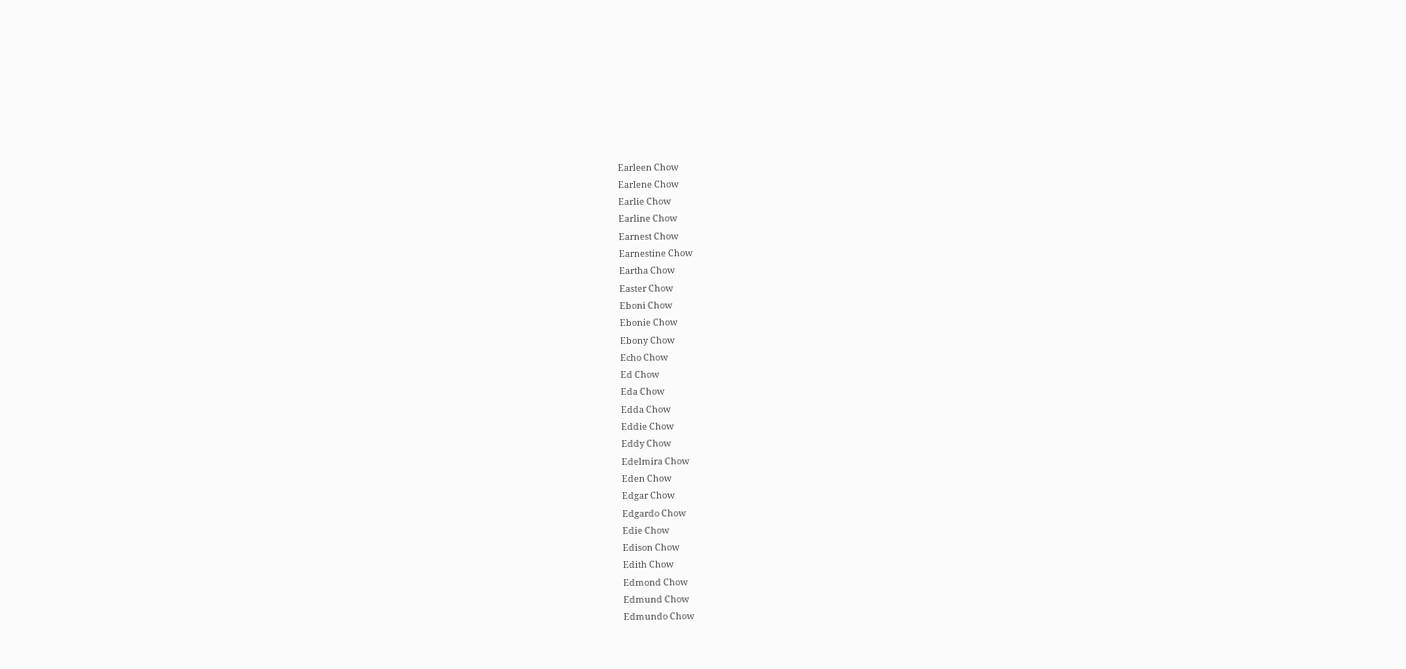Earleen Chow
Earlene Chow
Earlie Chow
Earline Chow
Earnest Chow
Earnestine Chow
Eartha Chow
Easter Chow
Eboni Chow
Ebonie Chow
Ebony Chow
Echo Chow
Ed Chow
Eda Chow
Edda Chow
Eddie Chow
Eddy Chow
Edelmira Chow
Eden Chow
Edgar Chow
Edgardo Chow
Edie Chow
Edison Chow
Edith Chow
Edmond Chow
Edmund Chow
Edmundo Chow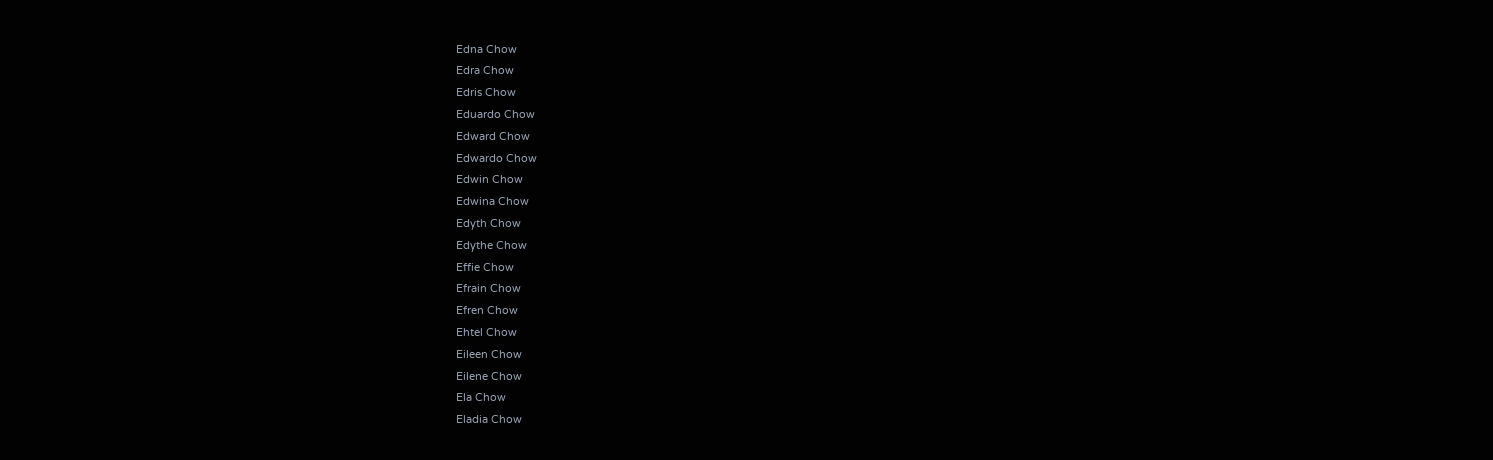Edna Chow
Edra Chow
Edris Chow
Eduardo Chow
Edward Chow
Edwardo Chow
Edwin Chow
Edwina Chow
Edyth Chow
Edythe Chow
Effie Chow
Efrain Chow
Efren Chow
Ehtel Chow
Eileen Chow
Eilene Chow
Ela Chow
Eladia Chow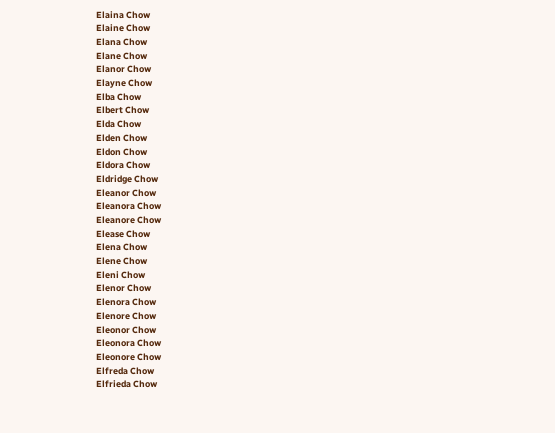Elaina Chow
Elaine Chow
Elana Chow
Elane Chow
Elanor Chow
Elayne Chow
Elba Chow
Elbert Chow
Elda Chow
Elden Chow
Eldon Chow
Eldora Chow
Eldridge Chow
Eleanor Chow
Eleanora Chow
Eleanore Chow
Elease Chow
Elena Chow
Elene Chow
Eleni Chow
Elenor Chow
Elenora Chow
Elenore Chow
Eleonor Chow
Eleonora Chow
Eleonore Chow
Elfreda Chow
Elfrieda Chow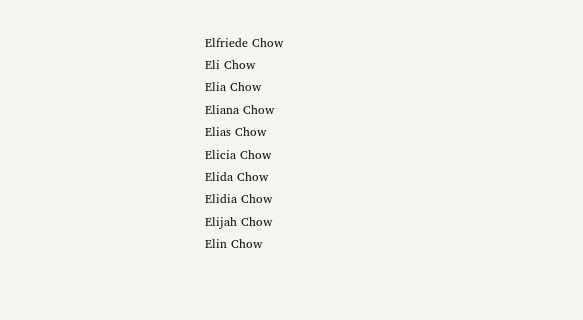Elfriede Chow
Eli Chow
Elia Chow
Eliana Chow
Elias Chow
Elicia Chow
Elida Chow
Elidia Chow
Elijah Chow
Elin Chow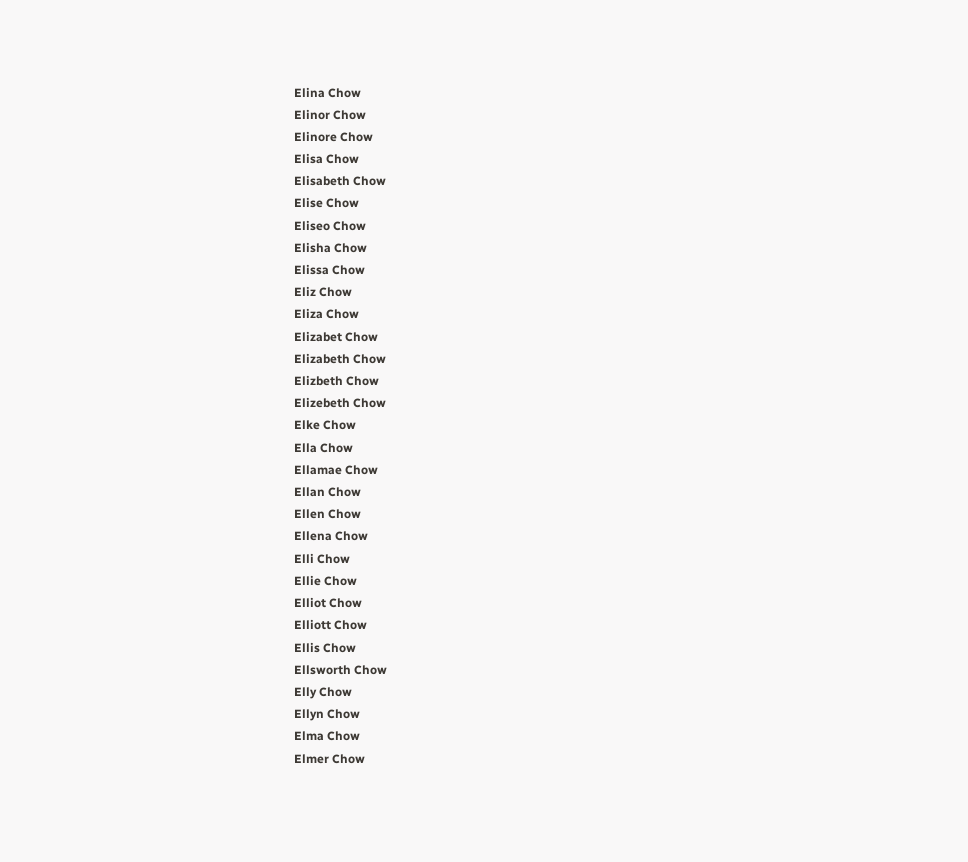Elina Chow
Elinor Chow
Elinore Chow
Elisa Chow
Elisabeth Chow
Elise Chow
Eliseo Chow
Elisha Chow
Elissa Chow
Eliz Chow
Eliza Chow
Elizabet Chow
Elizabeth Chow
Elizbeth Chow
Elizebeth Chow
Elke Chow
Ella Chow
Ellamae Chow
Ellan Chow
Ellen Chow
Ellena Chow
Elli Chow
Ellie Chow
Elliot Chow
Elliott Chow
Ellis Chow
Ellsworth Chow
Elly Chow
Ellyn Chow
Elma Chow
Elmer Chow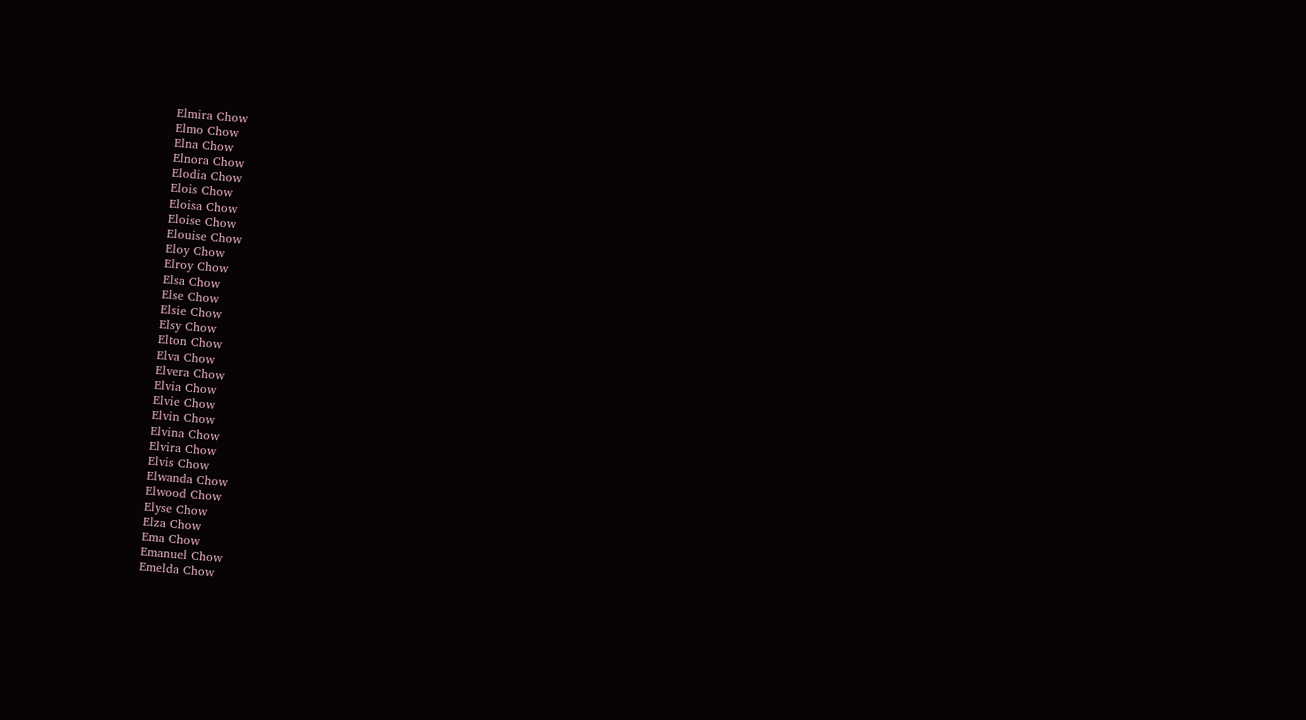Elmira Chow
Elmo Chow
Elna Chow
Elnora Chow
Elodia Chow
Elois Chow
Eloisa Chow
Eloise Chow
Elouise Chow
Eloy Chow
Elroy Chow
Elsa Chow
Else Chow
Elsie Chow
Elsy Chow
Elton Chow
Elva Chow
Elvera Chow
Elvia Chow
Elvie Chow
Elvin Chow
Elvina Chow
Elvira Chow
Elvis Chow
Elwanda Chow
Elwood Chow
Elyse Chow
Elza Chow
Ema Chow
Emanuel Chow
Emelda Chow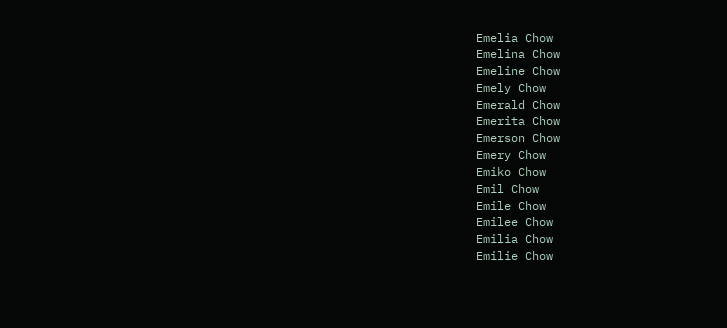Emelia Chow
Emelina Chow
Emeline Chow
Emely Chow
Emerald Chow
Emerita Chow
Emerson Chow
Emery Chow
Emiko Chow
Emil Chow
Emile Chow
Emilee Chow
Emilia Chow
Emilie Chow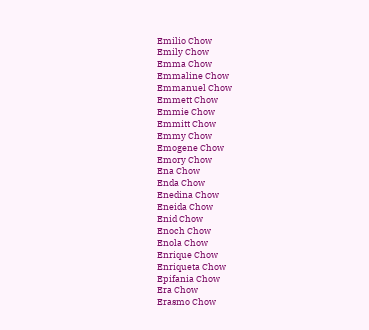Emilio Chow
Emily Chow
Emma Chow
Emmaline Chow
Emmanuel Chow
Emmett Chow
Emmie Chow
Emmitt Chow
Emmy Chow
Emogene Chow
Emory Chow
Ena Chow
Enda Chow
Enedina Chow
Eneida Chow
Enid Chow
Enoch Chow
Enola Chow
Enrique Chow
Enriqueta Chow
Epifania Chow
Era Chow
Erasmo Chow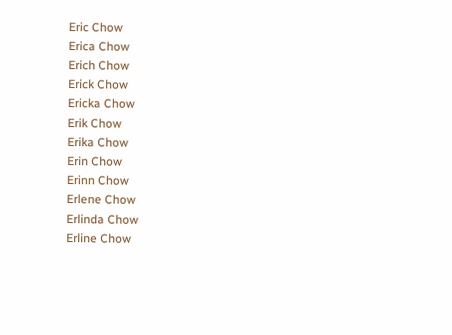Eric Chow
Erica Chow
Erich Chow
Erick Chow
Ericka Chow
Erik Chow
Erika Chow
Erin Chow
Erinn Chow
Erlene Chow
Erlinda Chow
Erline Chow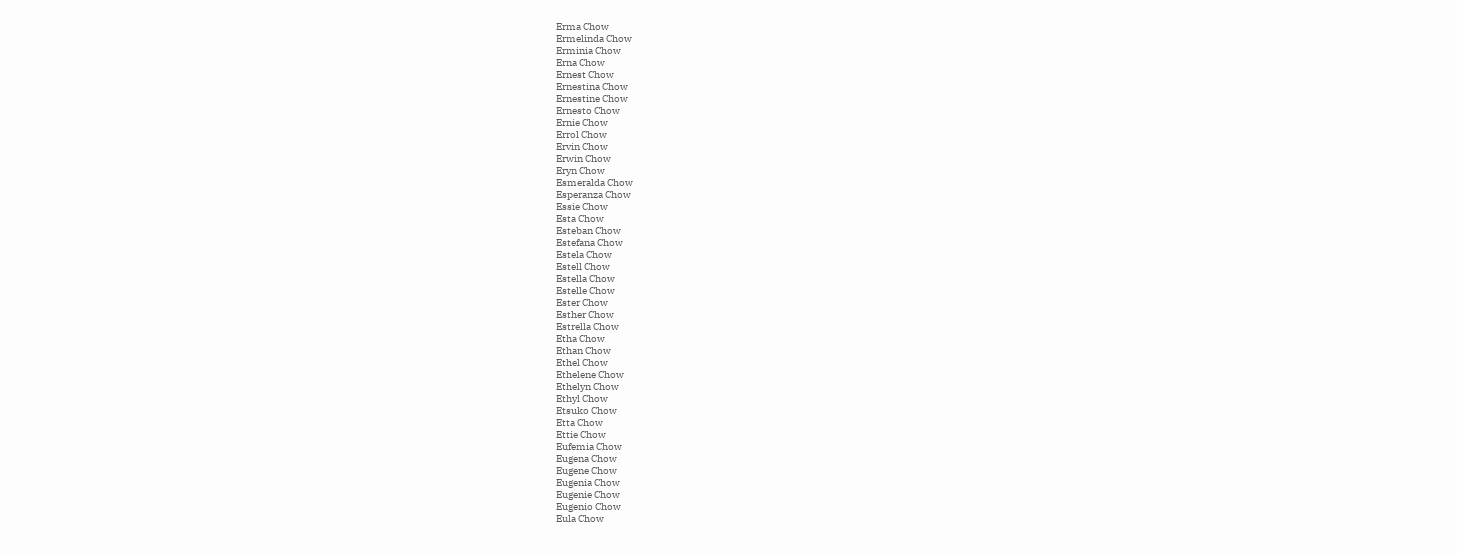Erma Chow
Ermelinda Chow
Erminia Chow
Erna Chow
Ernest Chow
Ernestina Chow
Ernestine Chow
Ernesto Chow
Ernie Chow
Errol Chow
Ervin Chow
Erwin Chow
Eryn Chow
Esmeralda Chow
Esperanza Chow
Essie Chow
Esta Chow
Esteban Chow
Estefana Chow
Estela Chow
Estell Chow
Estella Chow
Estelle Chow
Ester Chow
Esther Chow
Estrella Chow
Etha Chow
Ethan Chow
Ethel Chow
Ethelene Chow
Ethelyn Chow
Ethyl Chow
Etsuko Chow
Etta Chow
Ettie Chow
Eufemia Chow
Eugena Chow
Eugene Chow
Eugenia Chow
Eugenie Chow
Eugenio Chow
Eula Chow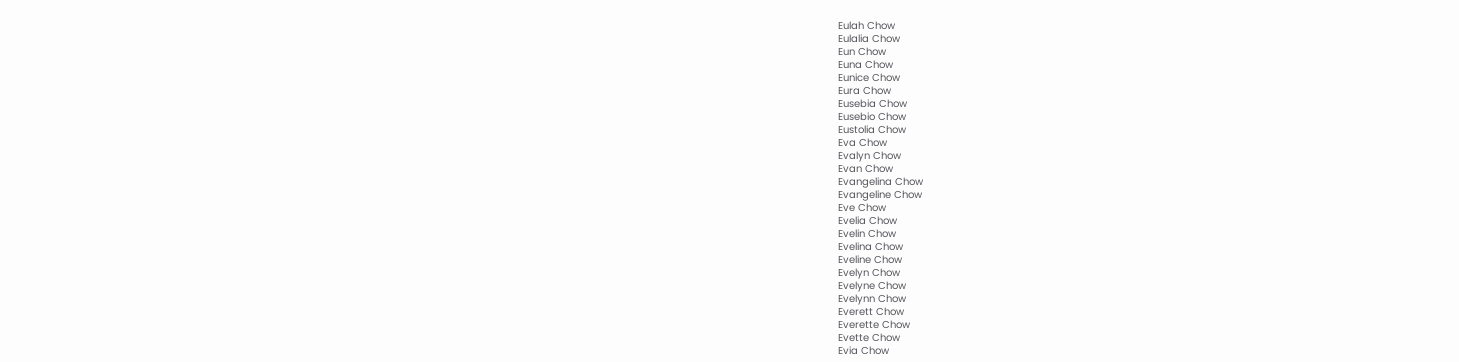Eulah Chow
Eulalia Chow
Eun Chow
Euna Chow
Eunice Chow
Eura Chow
Eusebia Chow
Eusebio Chow
Eustolia Chow
Eva Chow
Evalyn Chow
Evan Chow
Evangelina Chow
Evangeline Chow
Eve Chow
Evelia Chow
Evelin Chow
Evelina Chow
Eveline Chow
Evelyn Chow
Evelyne Chow
Evelynn Chow
Everett Chow
Everette Chow
Evette Chow
Evia Chow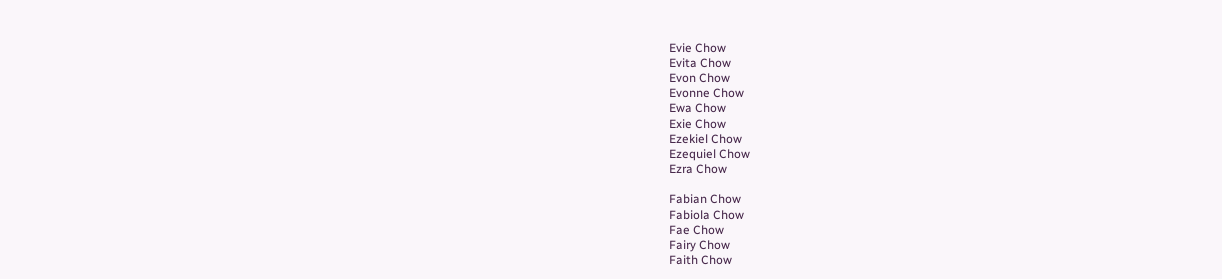Evie Chow
Evita Chow
Evon Chow
Evonne Chow
Ewa Chow
Exie Chow
Ezekiel Chow
Ezequiel Chow
Ezra Chow

Fabian Chow
Fabiola Chow
Fae Chow
Fairy Chow
Faith Chow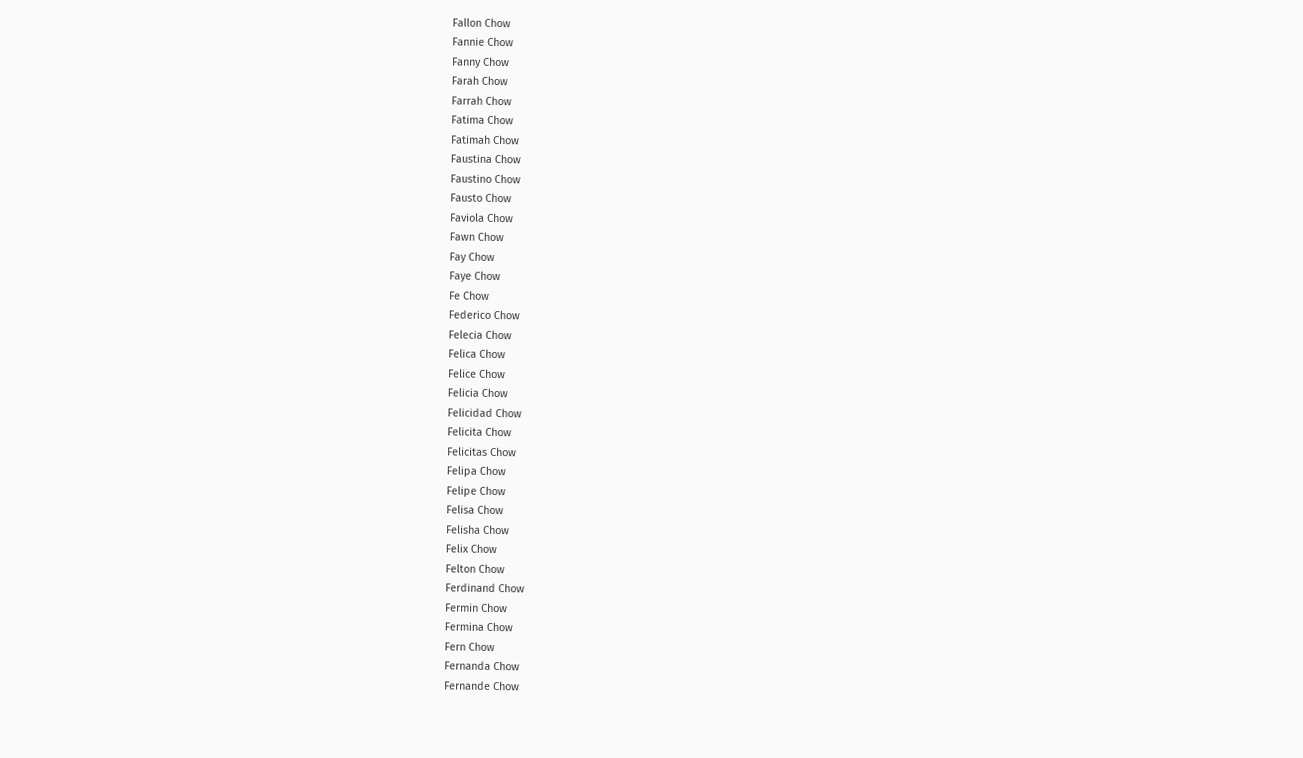Fallon Chow
Fannie Chow
Fanny Chow
Farah Chow
Farrah Chow
Fatima Chow
Fatimah Chow
Faustina Chow
Faustino Chow
Fausto Chow
Faviola Chow
Fawn Chow
Fay Chow
Faye Chow
Fe Chow
Federico Chow
Felecia Chow
Felica Chow
Felice Chow
Felicia Chow
Felicidad Chow
Felicita Chow
Felicitas Chow
Felipa Chow
Felipe Chow
Felisa Chow
Felisha Chow
Felix Chow
Felton Chow
Ferdinand Chow
Fermin Chow
Fermina Chow
Fern Chow
Fernanda Chow
Fernande Chow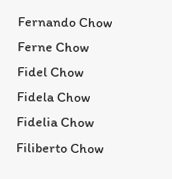Fernando Chow
Ferne Chow
Fidel Chow
Fidela Chow
Fidelia Chow
Filiberto Chow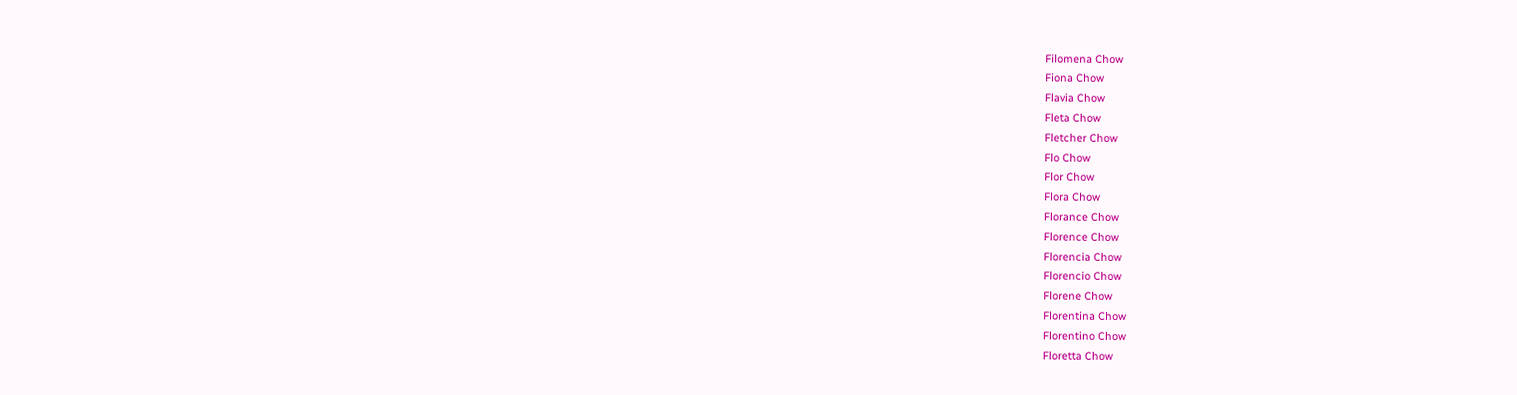Filomena Chow
Fiona Chow
Flavia Chow
Fleta Chow
Fletcher Chow
Flo Chow
Flor Chow
Flora Chow
Florance Chow
Florence Chow
Florencia Chow
Florencio Chow
Florene Chow
Florentina Chow
Florentino Chow
Floretta Chow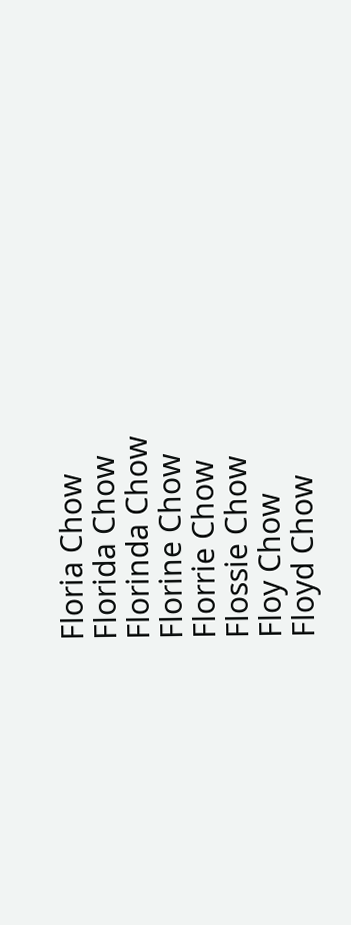Floria Chow
Florida Chow
Florinda Chow
Florine Chow
Florrie Chow
Flossie Chow
Floy Chow
Floyd Chow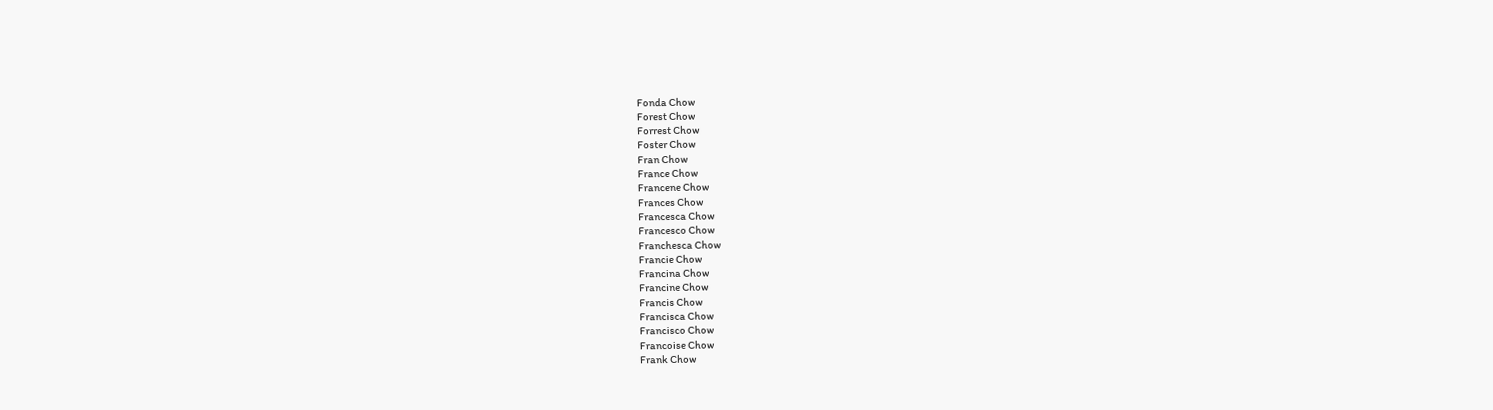Fonda Chow
Forest Chow
Forrest Chow
Foster Chow
Fran Chow
France Chow
Francene Chow
Frances Chow
Francesca Chow
Francesco Chow
Franchesca Chow
Francie Chow
Francina Chow
Francine Chow
Francis Chow
Francisca Chow
Francisco Chow
Francoise Chow
Frank Chow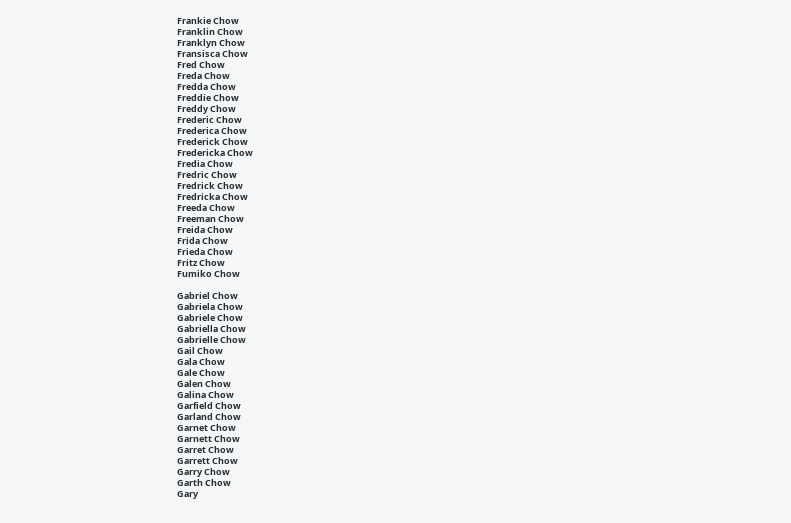Frankie Chow
Franklin Chow
Franklyn Chow
Fransisca Chow
Fred Chow
Freda Chow
Fredda Chow
Freddie Chow
Freddy Chow
Frederic Chow
Frederica Chow
Frederick Chow
Fredericka Chow
Fredia Chow
Fredric Chow
Fredrick Chow
Fredricka Chow
Freeda Chow
Freeman Chow
Freida Chow
Frida Chow
Frieda Chow
Fritz Chow
Fumiko Chow

Gabriel Chow
Gabriela Chow
Gabriele Chow
Gabriella Chow
Gabrielle Chow
Gail Chow
Gala Chow
Gale Chow
Galen Chow
Galina Chow
Garfield Chow
Garland Chow
Garnet Chow
Garnett Chow
Garret Chow
Garrett Chow
Garry Chow
Garth Chow
Gary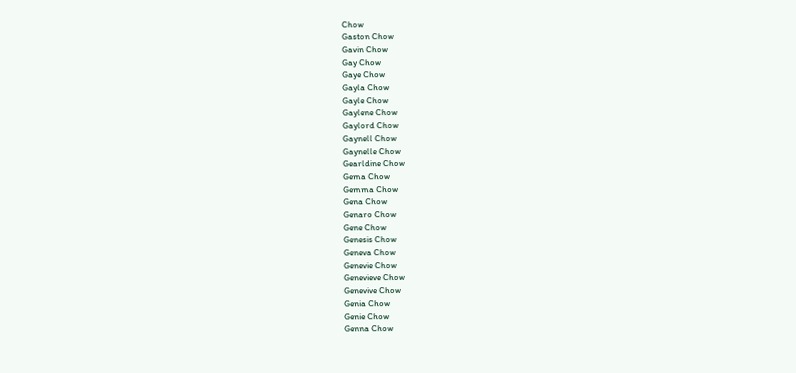Chow
Gaston Chow
Gavin Chow
Gay Chow
Gaye Chow
Gayla Chow
Gayle Chow
Gaylene Chow
Gaylord Chow
Gaynell Chow
Gaynelle Chow
Gearldine Chow
Gema Chow
Gemma Chow
Gena Chow
Genaro Chow
Gene Chow
Genesis Chow
Geneva Chow
Genevie Chow
Genevieve Chow
Genevive Chow
Genia Chow
Genie Chow
Genna Chow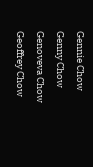Gennie Chow
Genny Chow
Genoveva Chow
Geoffrey Chow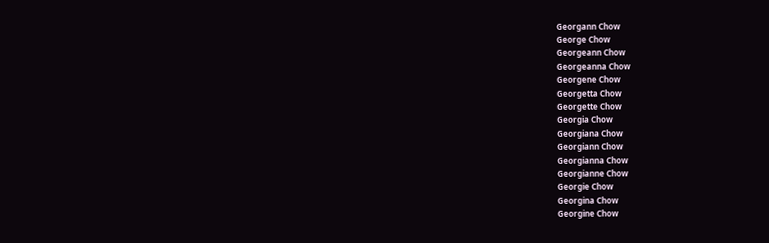Georgann Chow
George Chow
Georgeann Chow
Georgeanna Chow
Georgene Chow
Georgetta Chow
Georgette Chow
Georgia Chow
Georgiana Chow
Georgiann Chow
Georgianna Chow
Georgianne Chow
Georgie Chow
Georgina Chow
Georgine Chow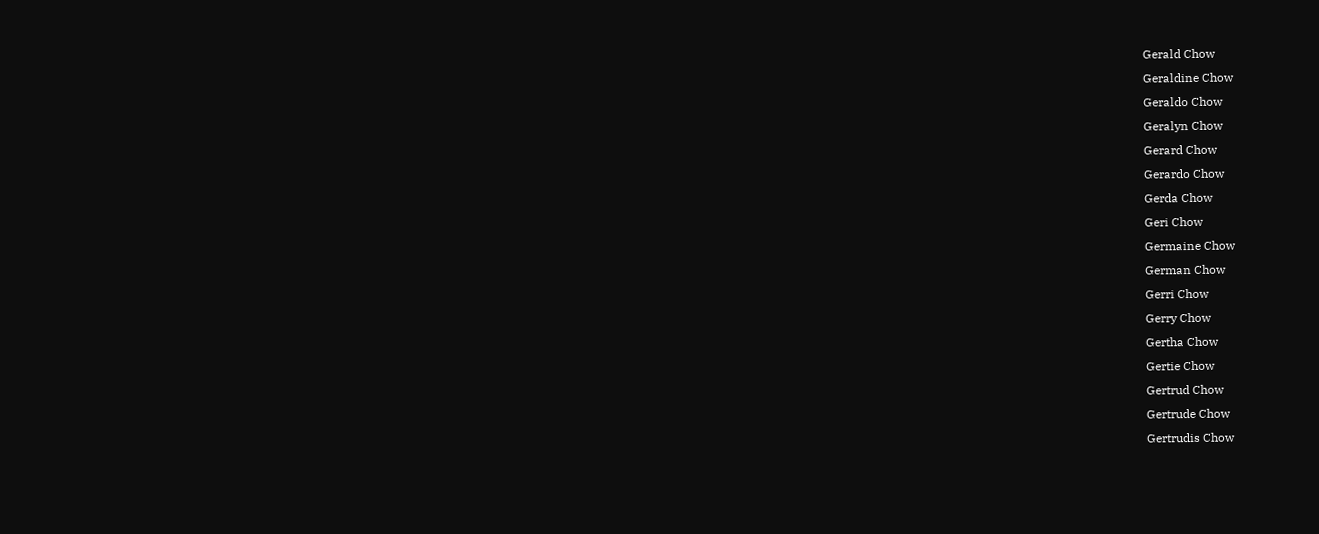Gerald Chow
Geraldine Chow
Geraldo Chow
Geralyn Chow
Gerard Chow
Gerardo Chow
Gerda Chow
Geri Chow
Germaine Chow
German Chow
Gerri Chow
Gerry Chow
Gertha Chow
Gertie Chow
Gertrud Chow
Gertrude Chow
Gertrudis Chow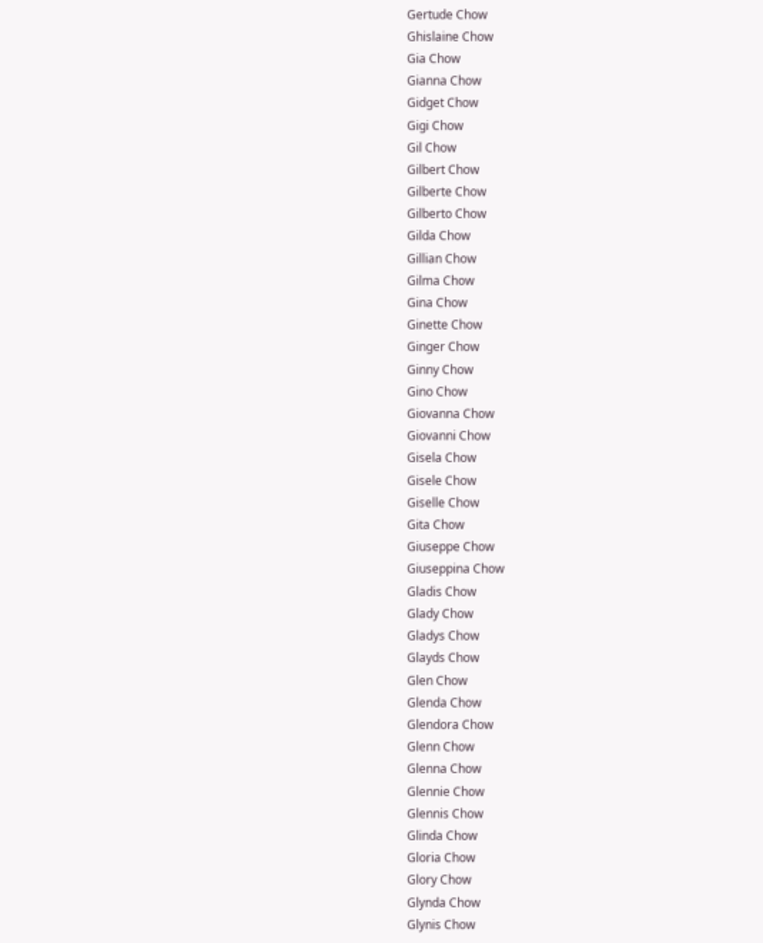Gertude Chow
Ghislaine Chow
Gia Chow
Gianna Chow
Gidget Chow
Gigi Chow
Gil Chow
Gilbert Chow
Gilberte Chow
Gilberto Chow
Gilda Chow
Gillian Chow
Gilma Chow
Gina Chow
Ginette Chow
Ginger Chow
Ginny Chow
Gino Chow
Giovanna Chow
Giovanni Chow
Gisela Chow
Gisele Chow
Giselle Chow
Gita Chow
Giuseppe Chow
Giuseppina Chow
Gladis Chow
Glady Chow
Gladys Chow
Glayds Chow
Glen Chow
Glenda Chow
Glendora Chow
Glenn Chow
Glenna Chow
Glennie Chow
Glennis Chow
Glinda Chow
Gloria Chow
Glory Chow
Glynda Chow
Glynis Chow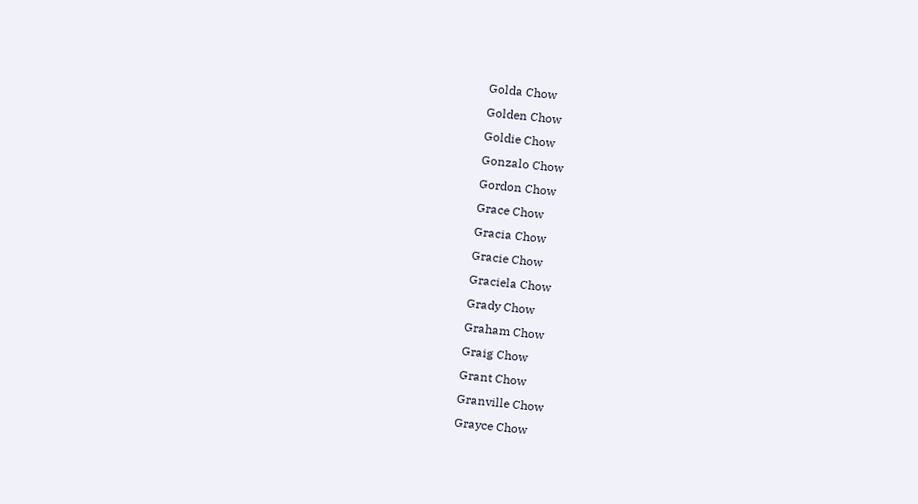Golda Chow
Golden Chow
Goldie Chow
Gonzalo Chow
Gordon Chow
Grace Chow
Gracia Chow
Gracie Chow
Graciela Chow
Grady Chow
Graham Chow
Graig Chow
Grant Chow
Granville Chow
Grayce Chow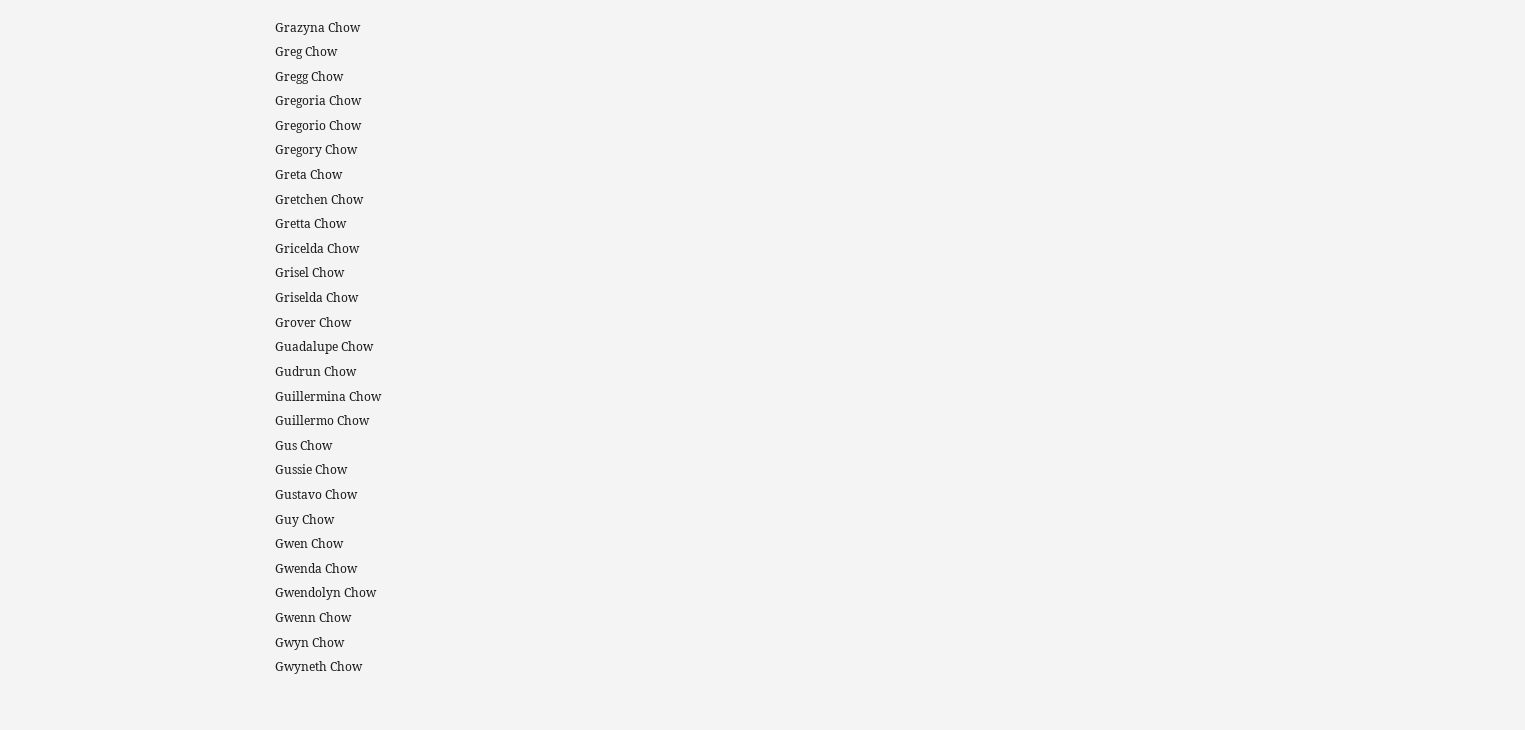Grazyna Chow
Greg Chow
Gregg Chow
Gregoria Chow
Gregorio Chow
Gregory Chow
Greta Chow
Gretchen Chow
Gretta Chow
Gricelda Chow
Grisel Chow
Griselda Chow
Grover Chow
Guadalupe Chow
Gudrun Chow
Guillermina Chow
Guillermo Chow
Gus Chow
Gussie Chow
Gustavo Chow
Guy Chow
Gwen Chow
Gwenda Chow
Gwendolyn Chow
Gwenn Chow
Gwyn Chow
Gwyneth Chow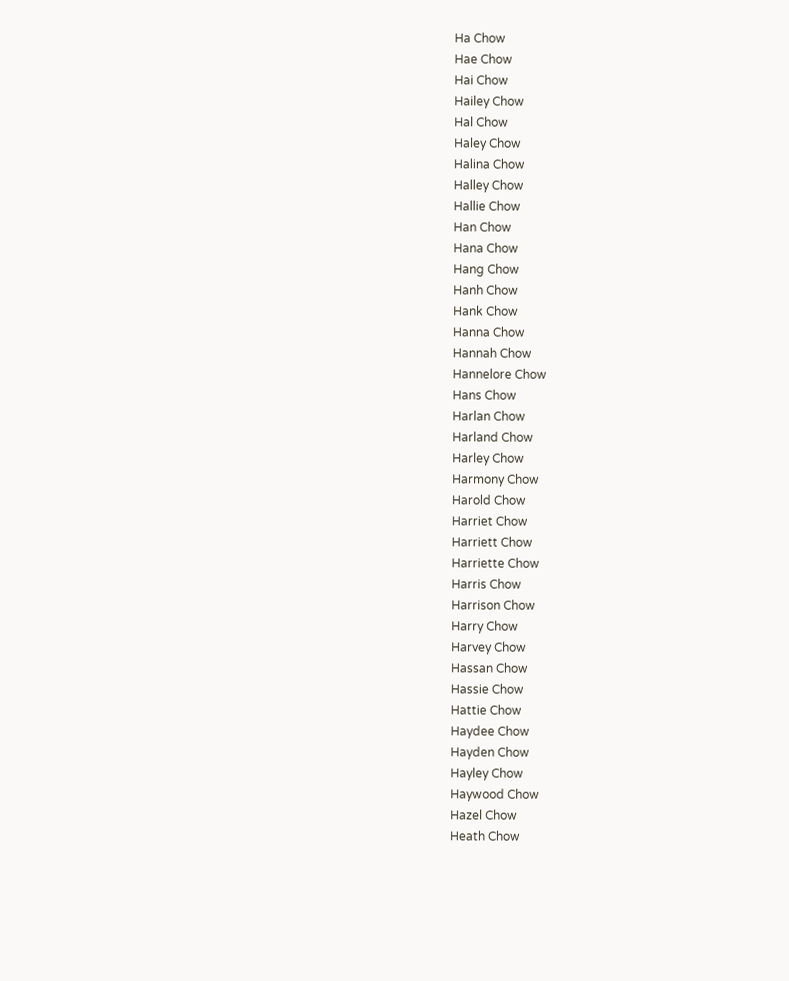Ha Chow
Hae Chow
Hai Chow
Hailey Chow
Hal Chow
Haley Chow
Halina Chow
Halley Chow
Hallie Chow
Han Chow
Hana Chow
Hang Chow
Hanh Chow
Hank Chow
Hanna Chow
Hannah Chow
Hannelore Chow
Hans Chow
Harlan Chow
Harland Chow
Harley Chow
Harmony Chow
Harold Chow
Harriet Chow
Harriett Chow
Harriette Chow
Harris Chow
Harrison Chow
Harry Chow
Harvey Chow
Hassan Chow
Hassie Chow
Hattie Chow
Haydee Chow
Hayden Chow
Hayley Chow
Haywood Chow
Hazel Chow
Heath Chow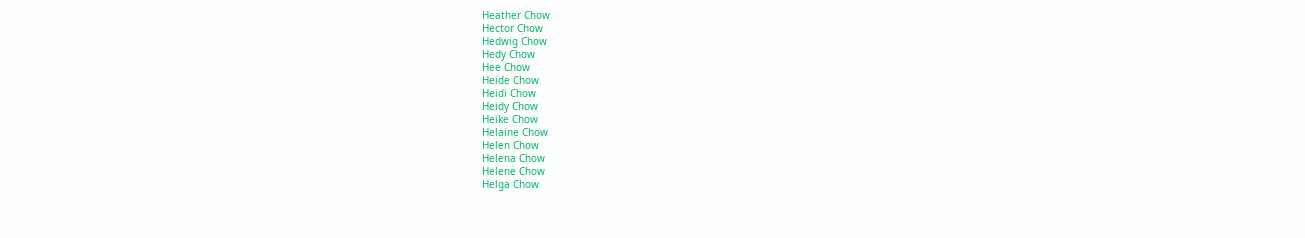Heather Chow
Hector Chow
Hedwig Chow
Hedy Chow
Hee Chow
Heide Chow
Heidi Chow
Heidy Chow
Heike Chow
Helaine Chow
Helen Chow
Helena Chow
Helene Chow
Helga Chow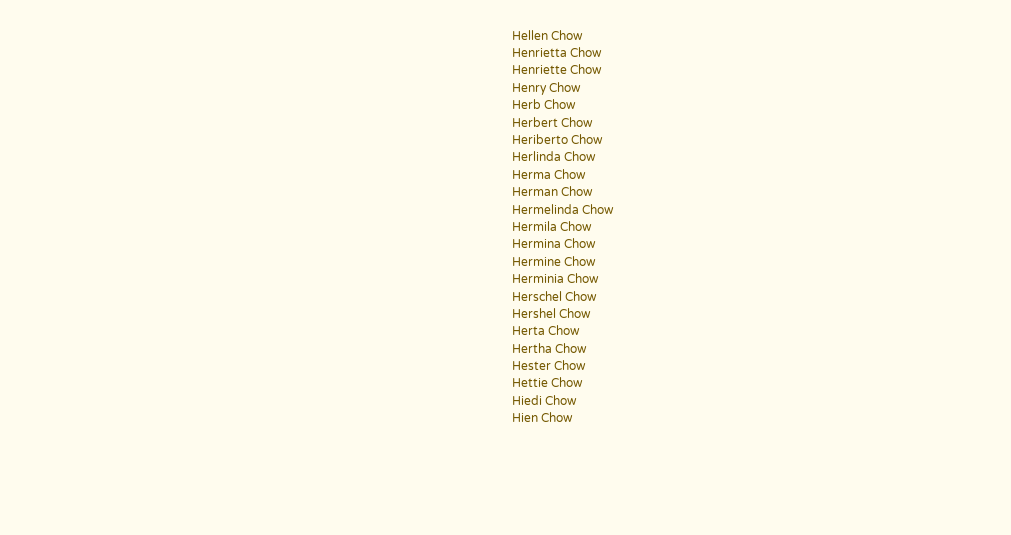Hellen Chow
Henrietta Chow
Henriette Chow
Henry Chow
Herb Chow
Herbert Chow
Heriberto Chow
Herlinda Chow
Herma Chow
Herman Chow
Hermelinda Chow
Hermila Chow
Hermina Chow
Hermine Chow
Herminia Chow
Herschel Chow
Hershel Chow
Herta Chow
Hertha Chow
Hester Chow
Hettie Chow
Hiedi Chow
Hien Chow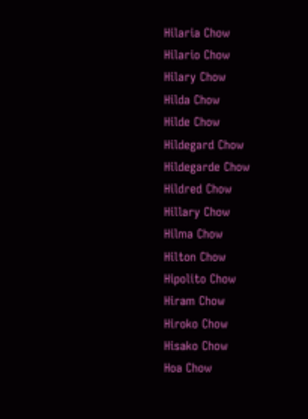Hilaria Chow
Hilario Chow
Hilary Chow
Hilda Chow
Hilde Chow
Hildegard Chow
Hildegarde Chow
Hildred Chow
Hillary Chow
Hilma Chow
Hilton Chow
Hipolito Chow
Hiram Chow
Hiroko Chow
Hisako Chow
Hoa Chow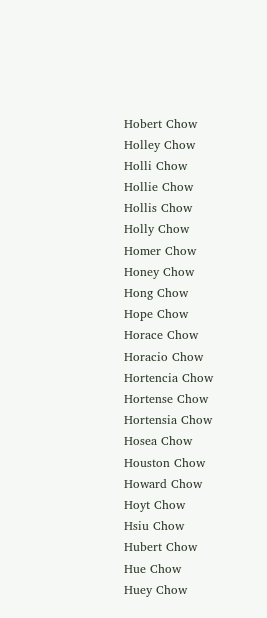Hobert Chow
Holley Chow
Holli Chow
Hollie Chow
Hollis Chow
Holly Chow
Homer Chow
Honey Chow
Hong Chow
Hope Chow
Horace Chow
Horacio Chow
Hortencia Chow
Hortense Chow
Hortensia Chow
Hosea Chow
Houston Chow
Howard Chow
Hoyt Chow
Hsiu Chow
Hubert Chow
Hue Chow
Huey Chow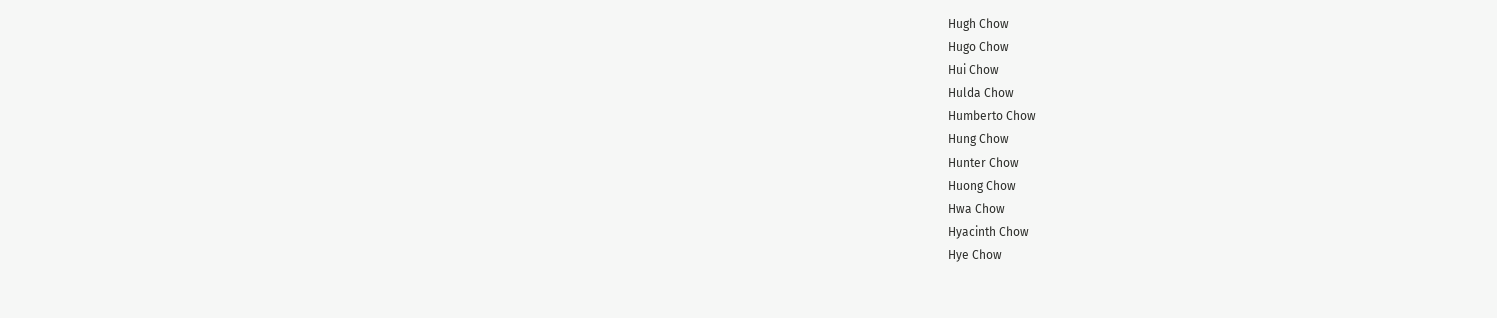Hugh Chow
Hugo Chow
Hui Chow
Hulda Chow
Humberto Chow
Hung Chow
Hunter Chow
Huong Chow
Hwa Chow
Hyacinth Chow
Hye Chow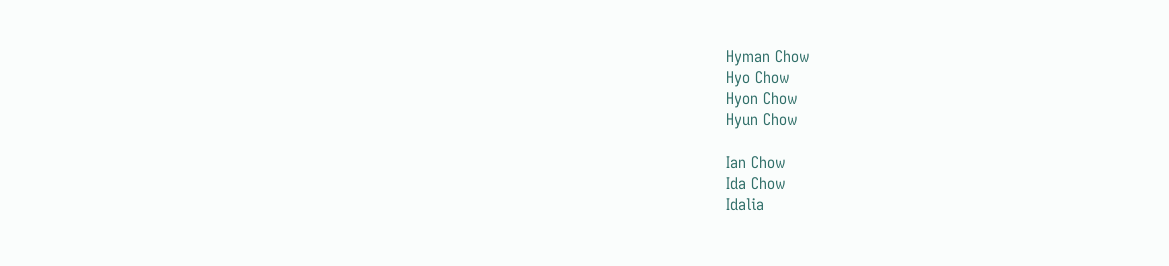Hyman Chow
Hyo Chow
Hyon Chow
Hyun Chow

Ian Chow
Ida Chow
Idalia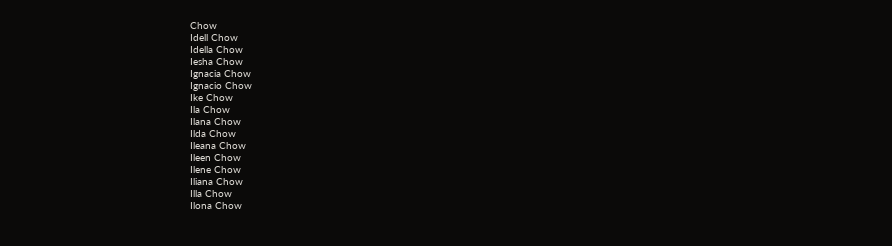Chow
Idell Chow
Idella Chow
Iesha Chow
Ignacia Chow
Ignacio Chow
Ike Chow
Ila Chow
Ilana Chow
Ilda Chow
Ileana Chow
Ileen Chow
Ilene Chow
Iliana Chow
Illa Chow
Ilona Chow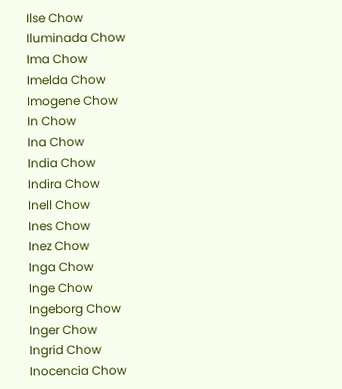Ilse Chow
Iluminada Chow
Ima Chow
Imelda Chow
Imogene Chow
In Chow
Ina Chow
India Chow
Indira Chow
Inell Chow
Ines Chow
Inez Chow
Inga Chow
Inge Chow
Ingeborg Chow
Inger Chow
Ingrid Chow
Inocencia Chow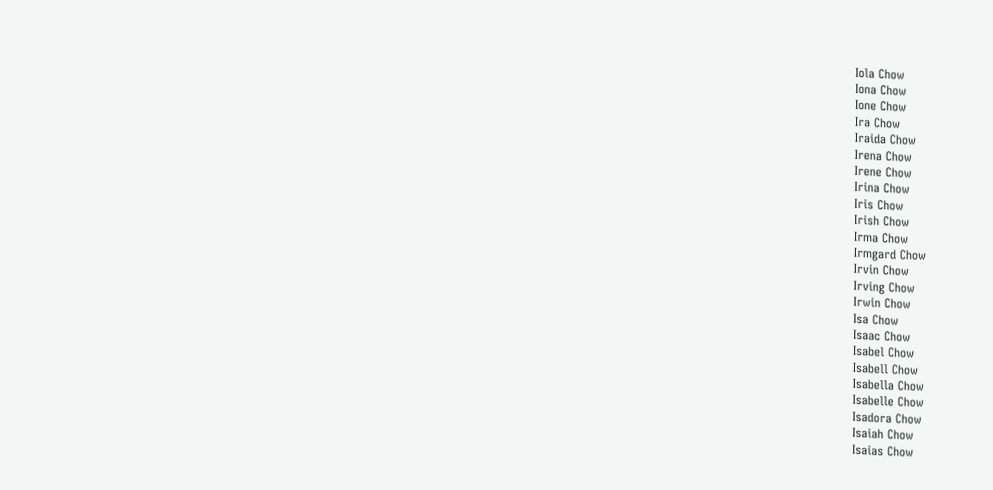Iola Chow
Iona Chow
Ione Chow
Ira Chow
Iraida Chow
Irena Chow
Irene Chow
Irina Chow
Iris Chow
Irish Chow
Irma Chow
Irmgard Chow
Irvin Chow
Irving Chow
Irwin Chow
Isa Chow
Isaac Chow
Isabel Chow
Isabell Chow
Isabella Chow
Isabelle Chow
Isadora Chow
Isaiah Chow
Isaias Chow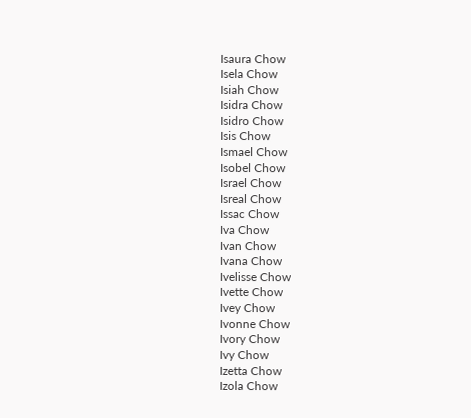Isaura Chow
Isela Chow
Isiah Chow
Isidra Chow
Isidro Chow
Isis Chow
Ismael Chow
Isobel Chow
Israel Chow
Isreal Chow
Issac Chow
Iva Chow
Ivan Chow
Ivana Chow
Ivelisse Chow
Ivette Chow
Ivey Chow
Ivonne Chow
Ivory Chow
Ivy Chow
Izetta Chow
Izola Chow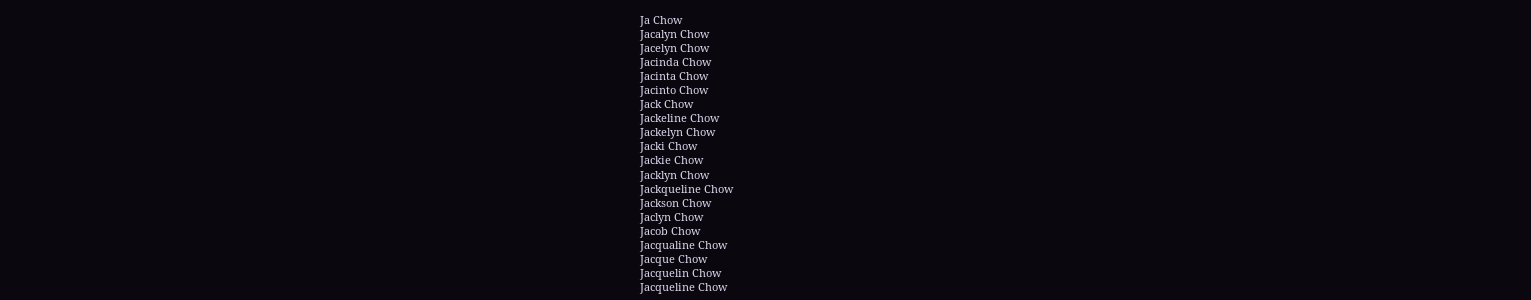Ja Chow
Jacalyn Chow
Jacelyn Chow
Jacinda Chow
Jacinta Chow
Jacinto Chow
Jack Chow
Jackeline Chow
Jackelyn Chow
Jacki Chow
Jackie Chow
Jacklyn Chow
Jackqueline Chow
Jackson Chow
Jaclyn Chow
Jacob Chow
Jacqualine Chow
Jacque Chow
Jacquelin Chow
Jacqueline Chow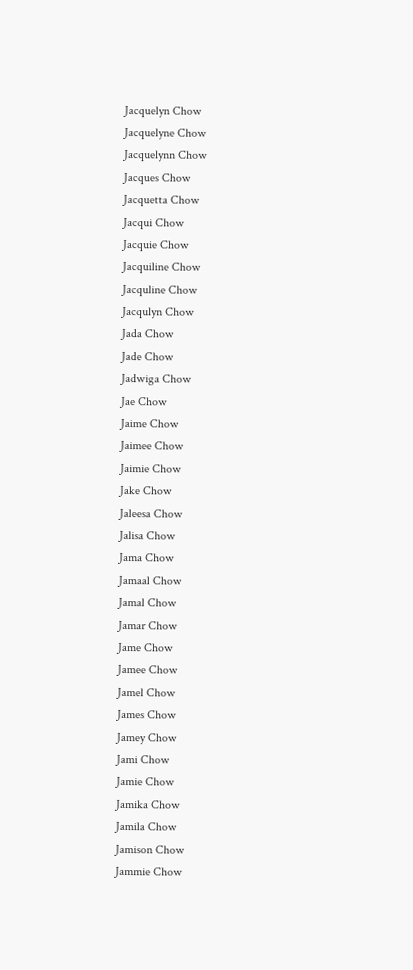Jacquelyn Chow
Jacquelyne Chow
Jacquelynn Chow
Jacques Chow
Jacquetta Chow
Jacqui Chow
Jacquie Chow
Jacquiline Chow
Jacquline Chow
Jacqulyn Chow
Jada Chow
Jade Chow
Jadwiga Chow
Jae Chow
Jaime Chow
Jaimee Chow
Jaimie Chow
Jake Chow
Jaleesa Chow
Jalisa Chow
Jama Chow
Jamaal Chow
Jamal Chow
Jamar Chow
Jame Chow
Jamee Chow
Jamel Chow
James Chow
Jamey Chow
Jami Chow
Jamie Chow
Jamika Chow
Jamila Chow
Jamison Chow
Jammie Chow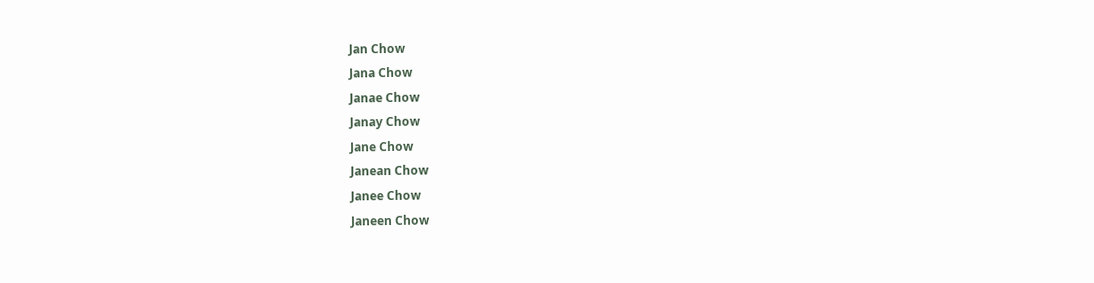Jan Chow
Jana Chow
Janae Chow
Janay Chow
Jane Chow
Janean Chow
Janee Chow
Janeen Chow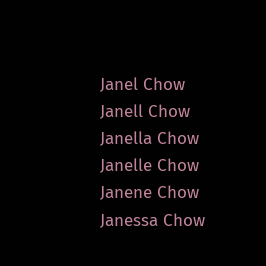Janel Chow
Janell Chow
Janella Chow
Janelle Chow
Janene Chow
Janessa Chow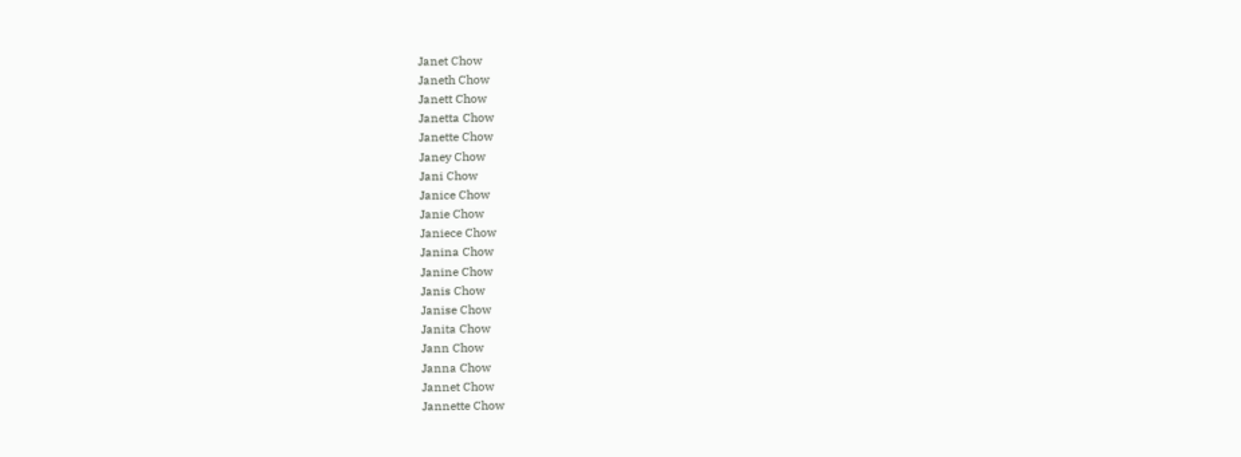Janet Chow
Janeth Chow
Janett Chow
Janetta Chow
Janette Chow
Janey Chow
Jani Chow
Janice Chow
Janie Chow
Janiece Chow
Janina Chow
Janine Chow
Janis Chow
Janise Chow
Janita Chow
Jann Chow
Janna Chow
Jannet Chow
Jannette Chow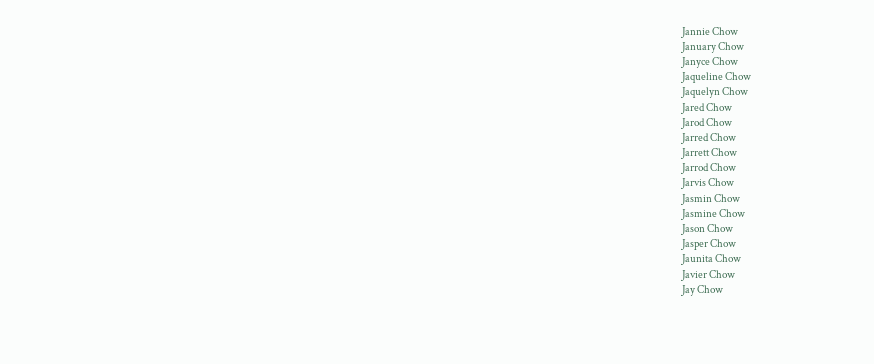Jannie Chow
January Chow
Janyce Chow
Jaqueline Chow
Jaquelyn Chow
Jared Chow
Jarod Chow
Jarred Chow
Jarrett Chow
Jarrod Chow
Jarvis Chow
Jasmin Chow
Jasmine Chow
Jason Chow
Jasper Chow
Jaunita Chow
Javier Chow
Jay Chow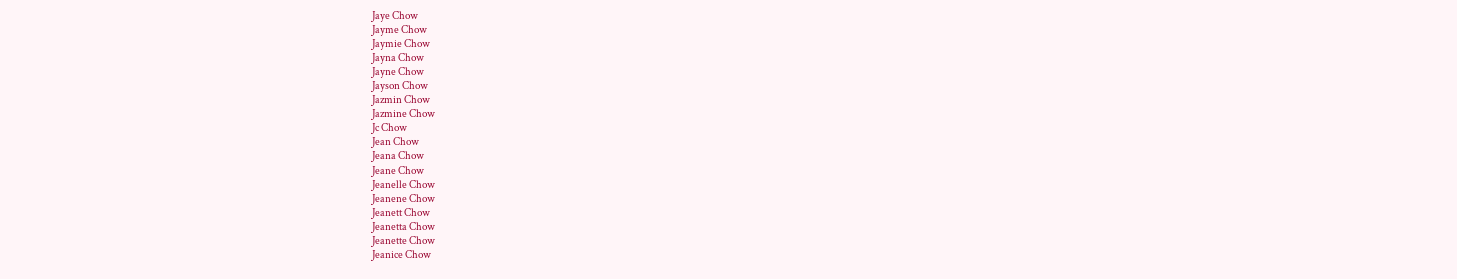Jaye Chow
Jayme Chow
Jaymie Chow
Jayna Chow
Jayne Chow
Jayson Chow
Jazmin Chow
Jazmine Chow
Jc Chow
Jean Chow
Jeana Chow
Jeane Chow
Jeanelle Chow
Jeanene Chow
Jeanett Chow
Jeanetta Chow
Jeanette Chow
Jeanice Chow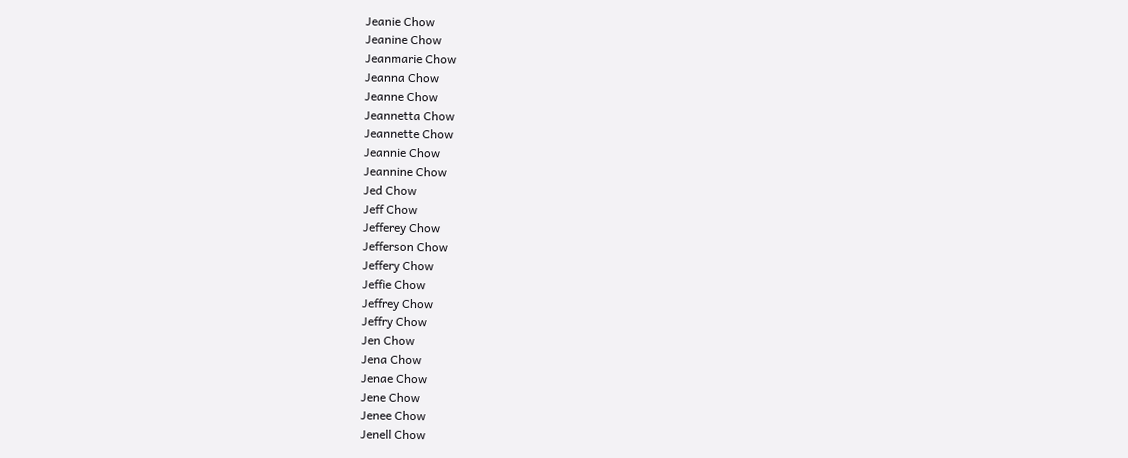Jeanie Chow
Jeanine Chow
Jeanmarie Chow
Jeanna Chow
Jeanne Chow
Jeannetta Chow
Jeannette Chow
Jeannie Chow
Jeannine Chow
Jed Chow
Jeff Chow
Jefferey Chow
Jefferson Chow
Jeffery Chow
Jeffie Chow
Jeffrey Chow
Jeffry Chow
Jen Chow
Jena Chow
Jenae Chow
Jene Chow
Jenee Chow
Jenell Chow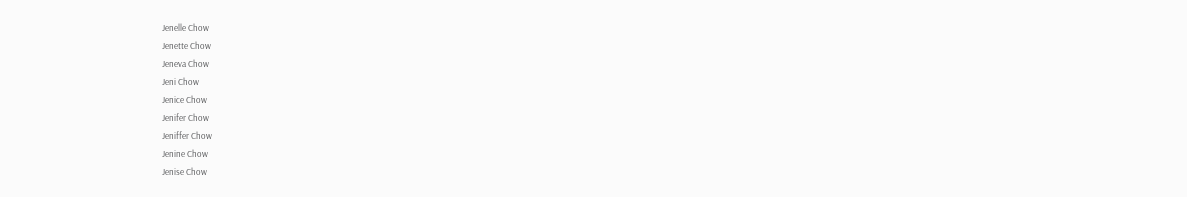Jenelle Chow
Jenette Chow
Jeneva Chow
Jeni Chow
Jenice Chow
Jenifer Chow
Jeniffer Chow
Jenine Chow
Jenise Chow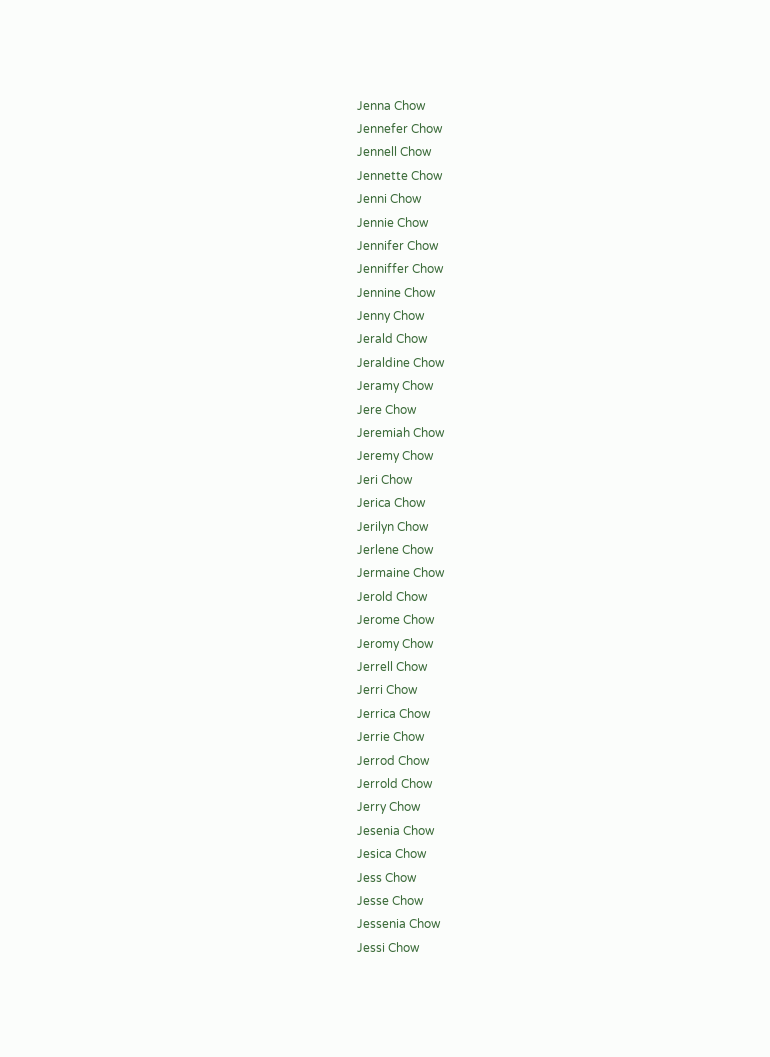Jenna Chow
Jennefer Chow
Jennell Chow
Jennette Chow
Jenni Chow
Jennie Chow
Jennifer Chow
Jenniffer Chow
Jennine Chow
Jenny Chow
Jerald Chow
Jeraldine Chow
Jeramy Chow
Jere Chow
Jeremiah Chow
Jeremy Chow
Jeri Chow
Jerica Chow
Jerilyn Chow
Jerlene Chow
Jermaine Chow
Jerold Chow
Jerome Chow
Jeromy Chow
Jerrell Chow
Jerri Chow
Jerrica Chow
Jerrie Chow
Jerrod Chow
Jerrold Chow
Jerry Chow
Jesenia Chow
Jesica Chow
Jess Chow
Jesse Chow
Jessenia Chow
Jessi Chow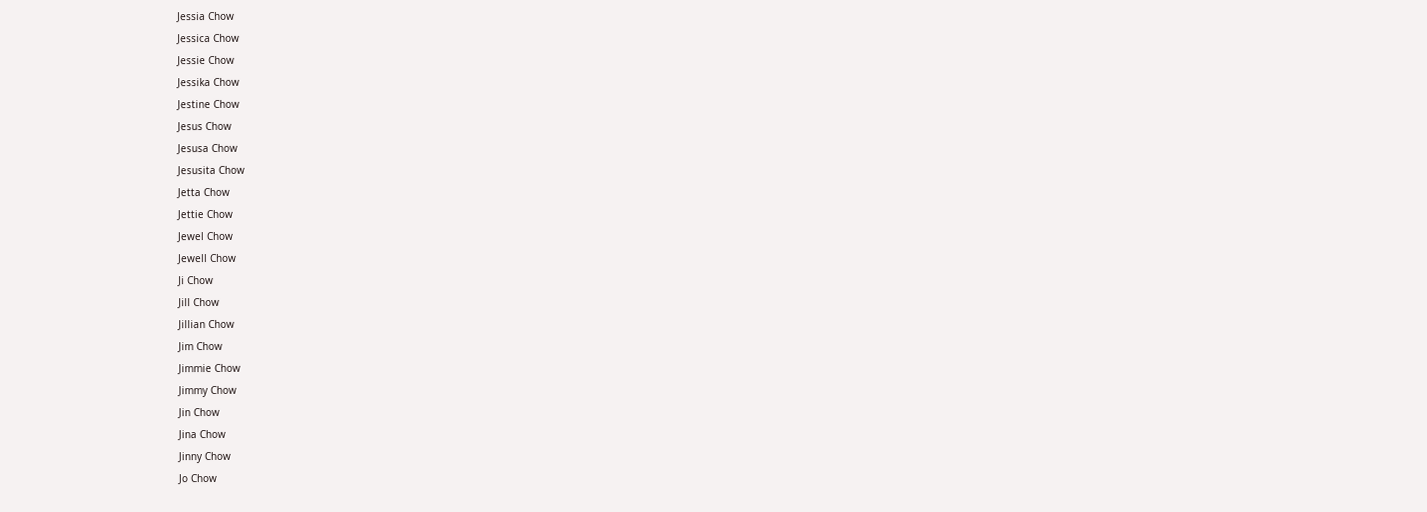Jessia Chow
Jessica Chow
Jessie Chow
Jessika Chow
Jestine Chow
Jesus Chow
Jesusa Chow
Jesusita Chow
Jetta Chow
Jettie Chow
Jewel Chow
Jewell Chow
Ji Chow
Jill Chow
Jillian Chow
Jim Chow
Jimmie Chow
Jimmy Chow
Jin Chow
Jina Chow
Jinny Chow
Jo Chow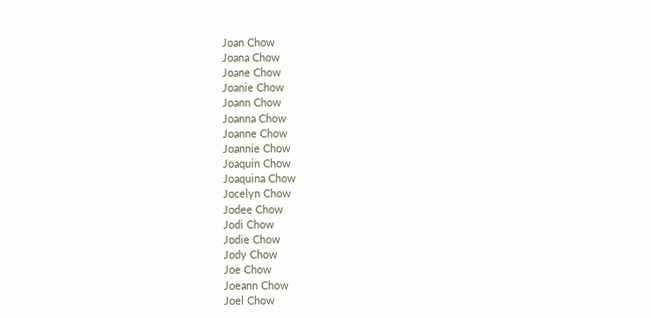Joan Chow
Joana Chow
Joane Chow
Joanie Chow
Joann Chow
Joanna Chow
Joanne Chow
Joannie Chow
Joaquin Chow
Joaquina Chow
Jocelyn Chow
Jodee Chow
Jodi Chow
Jodie Chow
Jody Chow
Joe Chow
Joeann Chow
Joel Chow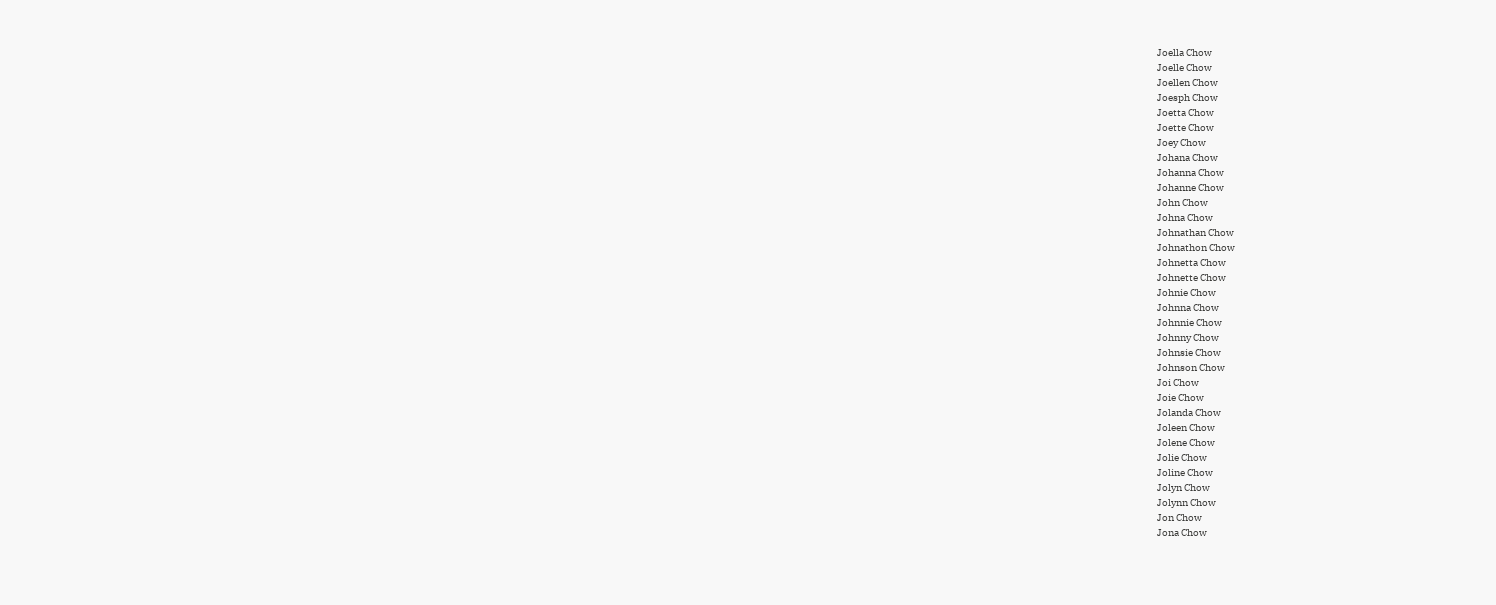Joella Chow
Joelle Chow
Joellen Chow
Joesph Chow
Joetta Chow
Joette Chow
Joey Chow
Johana Chow
Johanna Chow
Johanne Chow
John Chow
Johna Chow
Johnathan Chow
Johnathon Chow
Johnetta Chow
Johnette Chow
Johnie Chow
Johnna Chow
Johnnie Chow
Johnny Chow
Johnsie Chow
Johnson Chow
Joi Chow
Joie Chow
Jolanda Chow
Joleen Chow
Jolene Chow
Jolie Chow
Joline Chow
Jolyn Chow
Jolynn Chow
Jon Chow
Jona Chow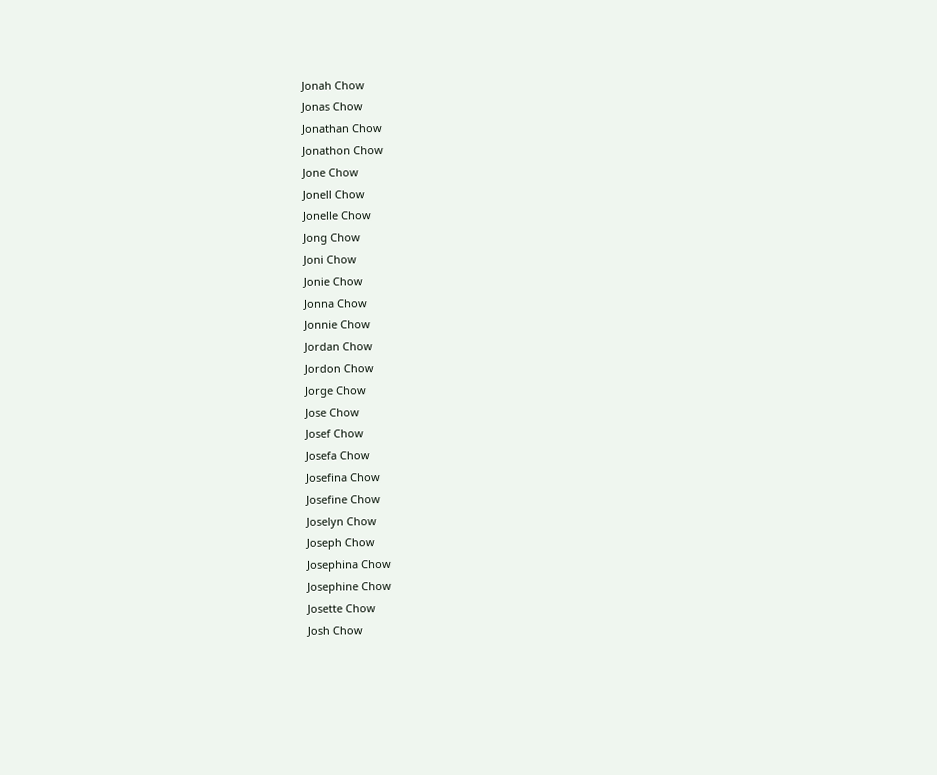Jonah Chow
Jonas Chow
Jonathan Chow
Jonathon Chow
Jone Chow
Jonell Chow
Jonelle Chow
Jong Chow
Joni Chow
Jonie Chow
Jonna Chow
Jonnie Chow
Jordan Chow
Jordon Chow
Jorge Chow
Jose Chow
Josef Chow
Josefa Chow
Josefina Chow
Josefine Chow
Joselyn Chow
Joseph Chow
Josephina Chow
Josephine Chow
Josette Chow
Josh Chow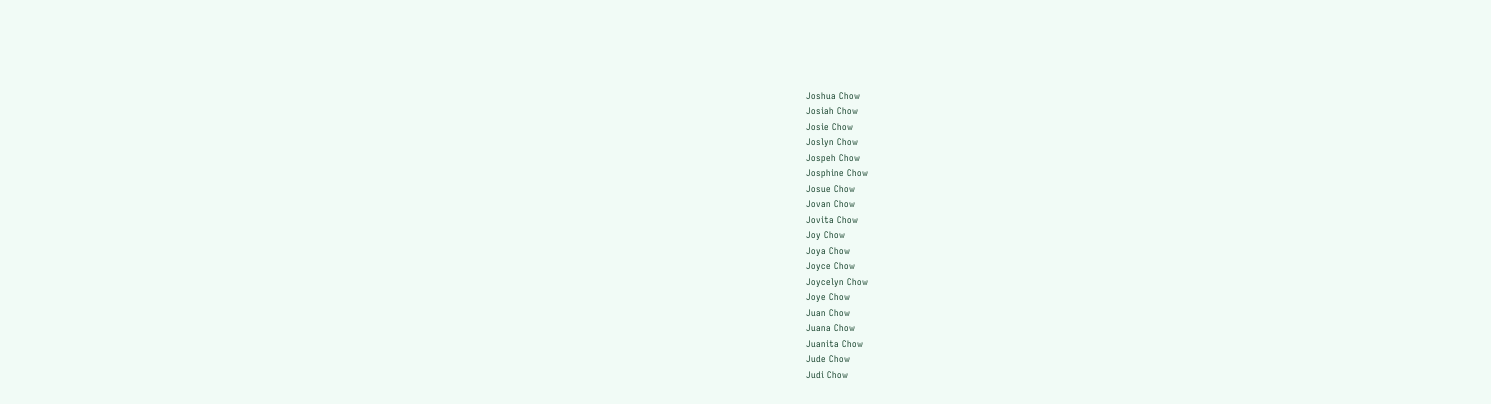Joshua Chow
Josiah Chow
Josie Chow
Joslyn Chow
Jospeh Chow
Josphine Chow
Josue Chow
Jovan Chow
Jovita Chow
Joy Chow
Joya Chow
Joyce Chow
Joycelyn Chow
Joye Chow
Juan Chow
Juana Chow
Juanita Chow
Jude Chow
Judi Chow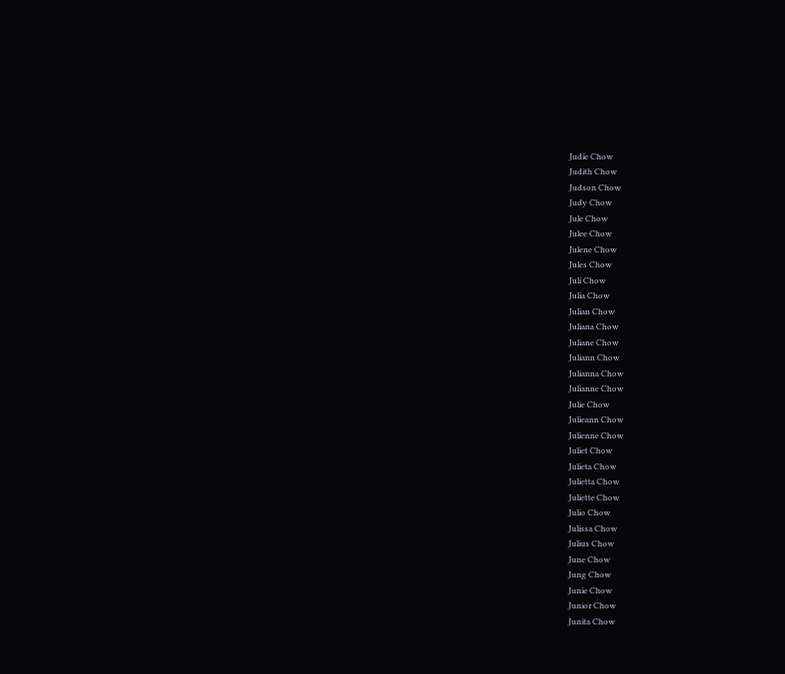Judie Chow
Judith Chow
Judson Chow
Judy Chow
Jule Chow
Julee Chow
Julene Chow
Jules Chow
Juli Chow
Julia Chow
Julian Chow
Juliana Chow
Juliane Chow
Juliann Chow
Julianna Chow
Julianne Chow
Julie Chow
Julieann Chow
Julienne Chow
Juliet Chow
Julieta Chow
Julietta Chow
Juliette Chow
Julio Chow
Julissa Chow
Julius Chow
June Chow
Jung Chow
Junie Chow
Junior Chow
Junita Chow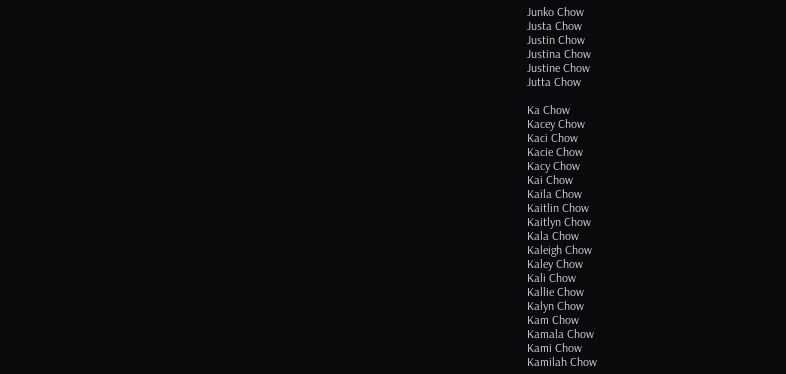Junko Chow
Justa Chow
Justin Chow
Justina Chow
Justine Chow
Jutta Chow

Ka Chow
Kacey Chow
Kaci Chow
Kacie Chow
Kacy Chow
Kai Chow
Kaila Chow
Kaitlin Chow
Kaitlyn Chow
Kala Chow
Kaleigh Chow
Kaley Chow
Kali Chow
Kallie Chow
Kalyn Chow
Kam Chow
Kamala Chow
Kami Chow
Kamilah Chow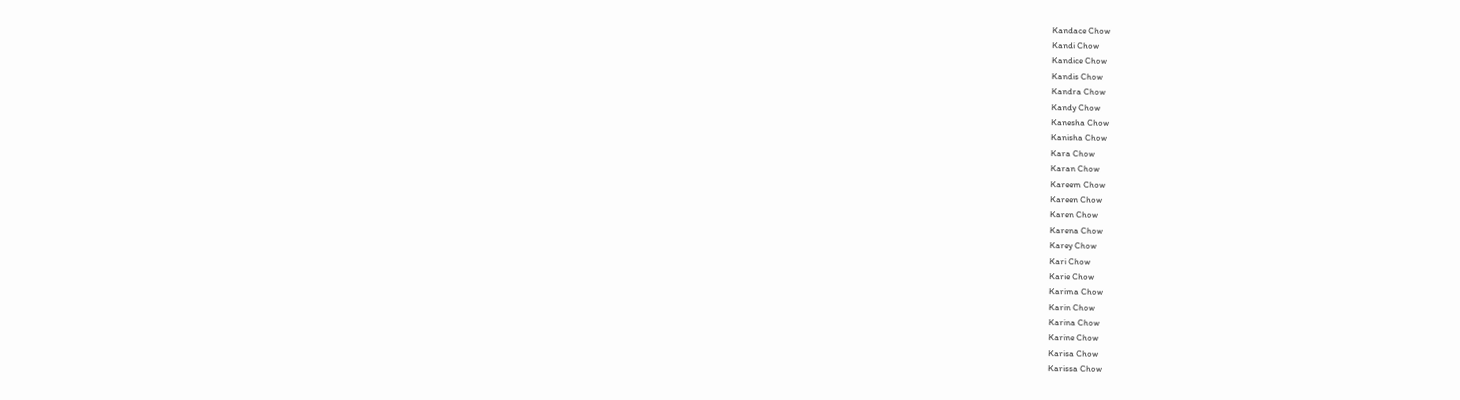Kandace Chow
Kandi Chow
Kandice Chow
Kandis Chow
Kandra Chow
Kandy Chow
Kanesha Chow
Kanisha Chow
Kara Chow
Karan Chow
Kareem Chow
Kareen Chow
Karen Chow
Karena Chow
Karey Chow
Kari Chow
Karie Chow
Karima Chow
Karin Chow
Karina Chow
Karine Chow
Karisa Chow
Karissa Chow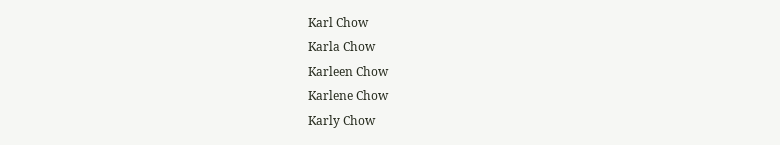Karl Chow
Karla Chow
Karleen Chow
Karlene Chow
Karly Chow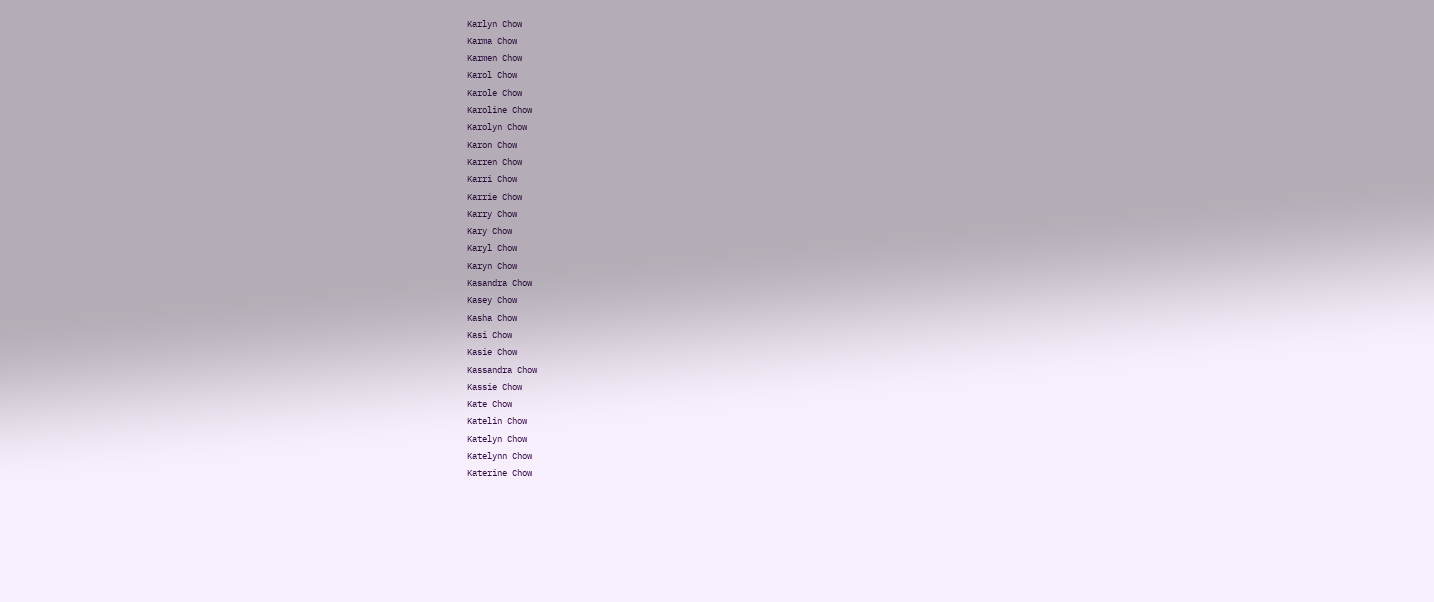Karlyn Chow
Karma Chow
Karmen Chow
Karol Chow
Karole Chow
Karoline Chow
Karolyn Chow
Karon Chow
Karren Chow
Karri Chow
Karrie Chow
Karry Chow
Kary Chow
Karyl Chow
Karyn Chow
Kasandra Chow
Kasey Chow
Kasha Chow
Kasi Chow
Kasie Chow
Kassandra Chow
Kassie Chow
Kate Chow
Katelin Chow
Katelyn Chow
Katelynn Chow
Katerine Chow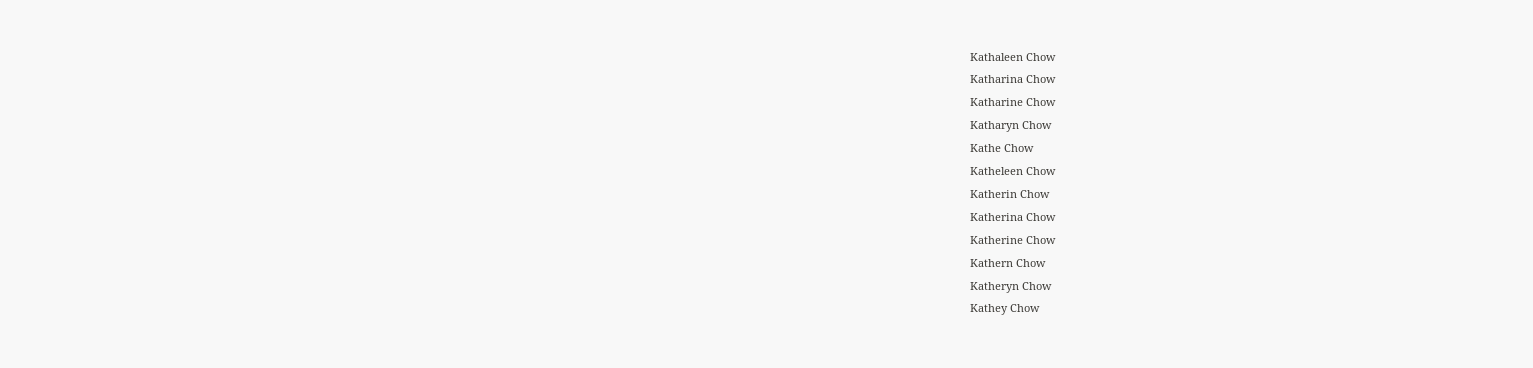Kathaleen Chow
Katharina Chow
Katharine Chow
Katharyn Chow
Kathe Chow
Katheleen Chow
Katherin Chow
Katherina Chow
Katherine Chow
Kathern Chow
Katheryn Chow
Kathey Chow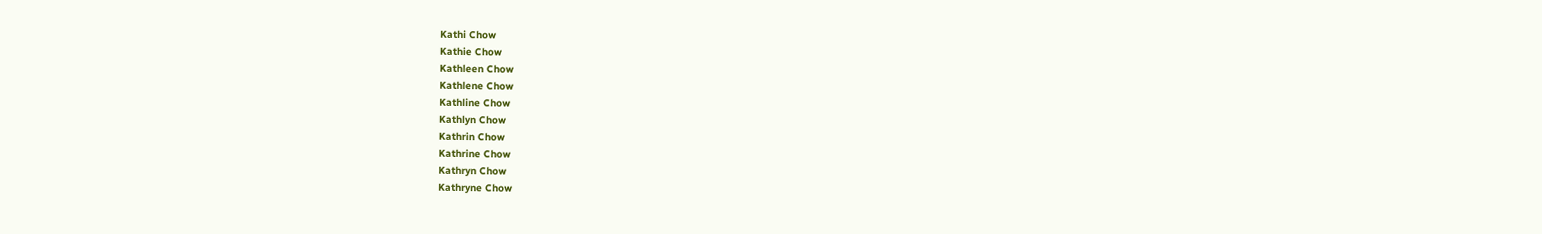Kathi Chow
Kathie Chow
Kathleen Chow
Kathlene Chow
Kathline Chow
Kathlyn Chow
Kathrin Chow
Kathrine Chow
Kathryn Chow
Kathryne Chow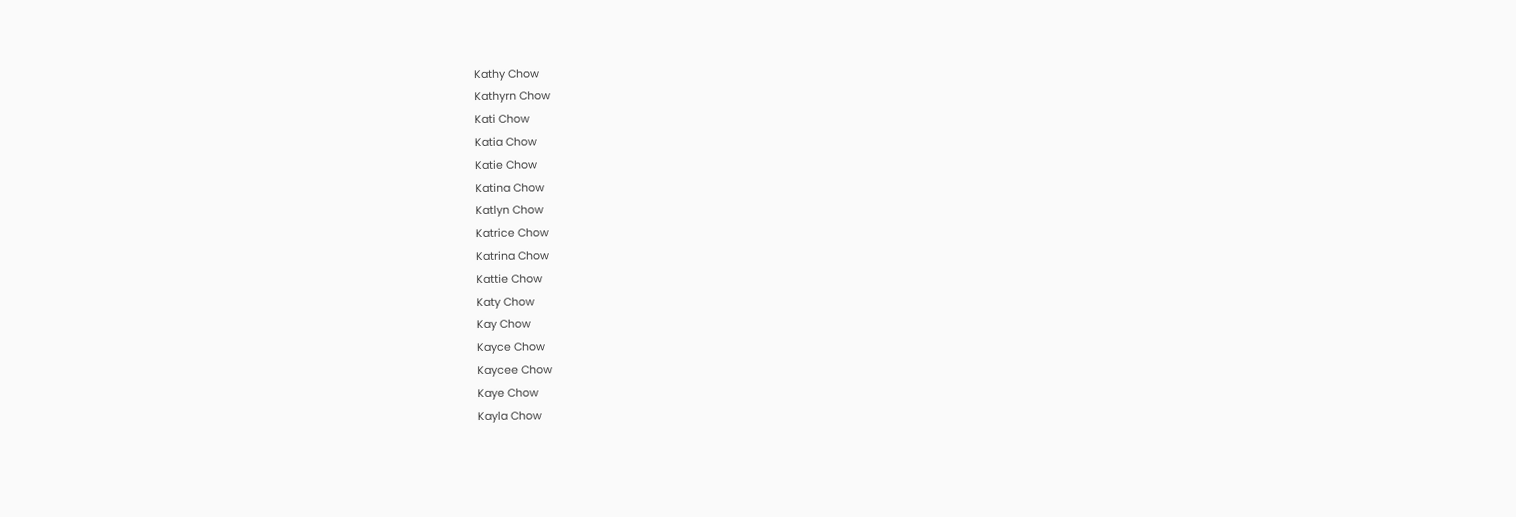Kathy Chow
Kathyrn Chow
Kati Chow
Katia Chow
Katie Chow
Katina Chow
Katlyn Chow
Katrice Chow
Katrina Chow
Kattie Chow
Katy Chow
Kay Chow
Kayce Chow
Kaycee Chow
Kaye Chow
Kayla Chow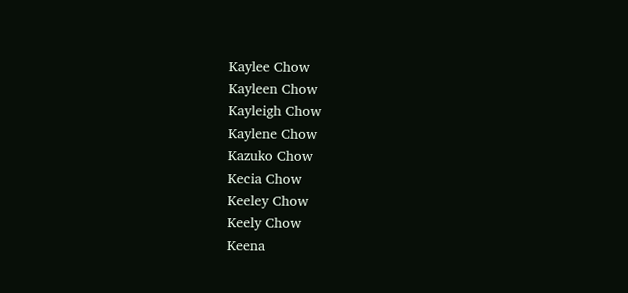Kaylee Chow
Kayleen Chow
Kayleigh Chow
Kaylene Chow
Kazuko Chow
Kecia Chow
Keeley Chow
Keely Chow
Keena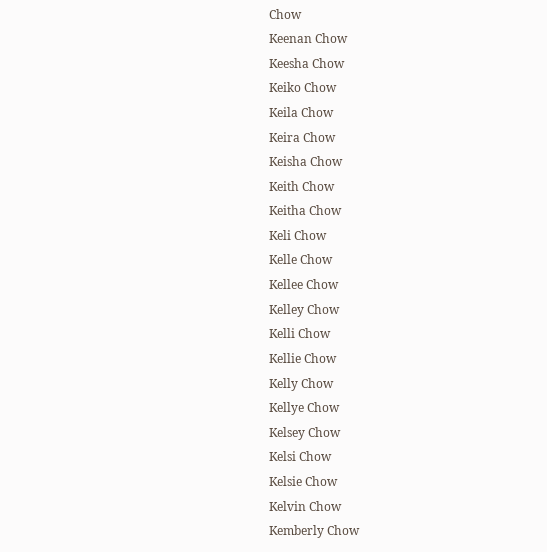Chow
Keenan Chow
Keesha Chow
Keiko Chow
Keila Chow
Keira Chow
Keisha Chow
Keith Chow
Keitha Chow
Keli Chow
Kelle Chow
Kellee Chow
Kelley Chow
Kelli Chow
Kellie Chow
Kelly Chow
Kellye Chow
Kelsey Chow
Kelsi Chow
Kelsie Chow
Kelvin Chow
Kemberly Chow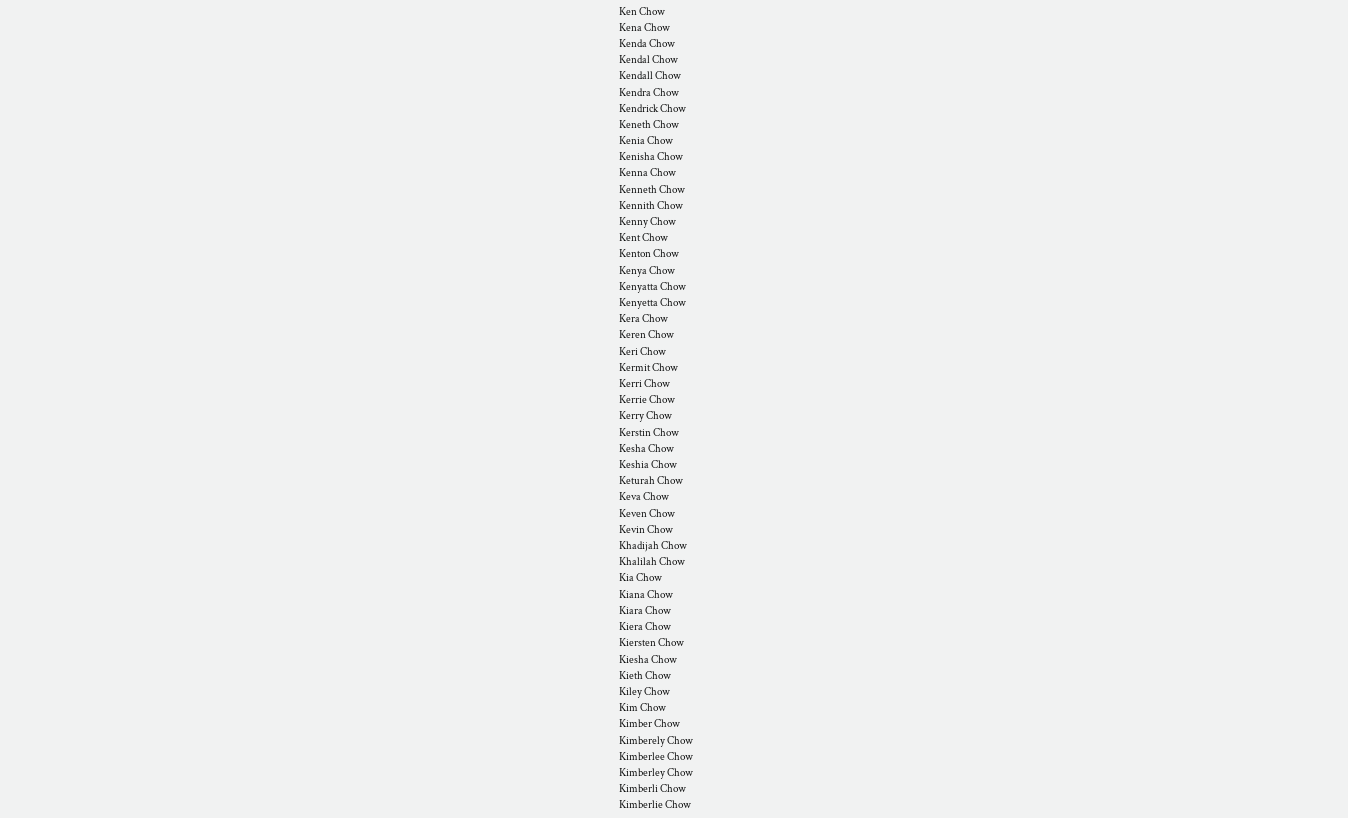Ken Chow
Kena Chow
Kenda Chow
Kendal Chow
Kendall Chow
Kendra Chow
Kendrick Chow
Keneth Chow
Kenia Chow
Kenisha Chow
Kenna Chow
Kenneth Chow
Kennith Chow
Kenny Chow
Kent Chow
Kenton Chow
Kenya Chow
Kenyatta Chow
Kenyetta Chow
Kera Chow
Keren Chow
Keri Chow
Kermit Chow
Kerri Chow
Kerrie Chow
Kerry Chow
Kerstin Chow
Kesha Chow
Keshia Chow
Keturah Chow
Keva Chow
Keven Chow
Kevin Chow
Khadijah Chow
Khalilah Chow
Kia Chow
Kiana Chow
Kiara Chow
Kiera Chow
Kiersten Chow
Kiesha Chow
Kieth Chow
Kiley Chow
Kim Chow
Kimber Chow
Kimberely Chow
Kimberlee Chow
Kimberley Chow
Kimberli Chow
Kimberlie Chow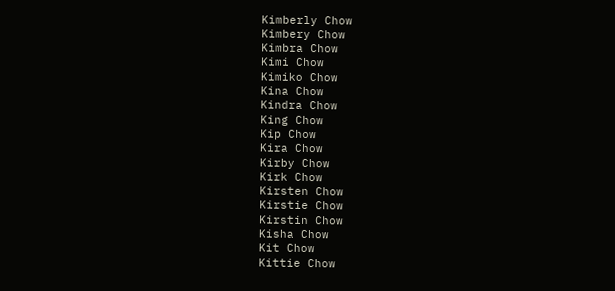Kimberly Chow
Kimbery Chow
Kimbra Chow
Kimi Chow
Kimiko Chow
Kina Chow
Kindra Chow
King Chow
Kip Chow
Kira Chow
Kirby Chow
Kirk Chow
Kirsten Chow
Kirstie Chow
Kirstin Chow
Kisha Chow
Kit Chow
Kittie Chow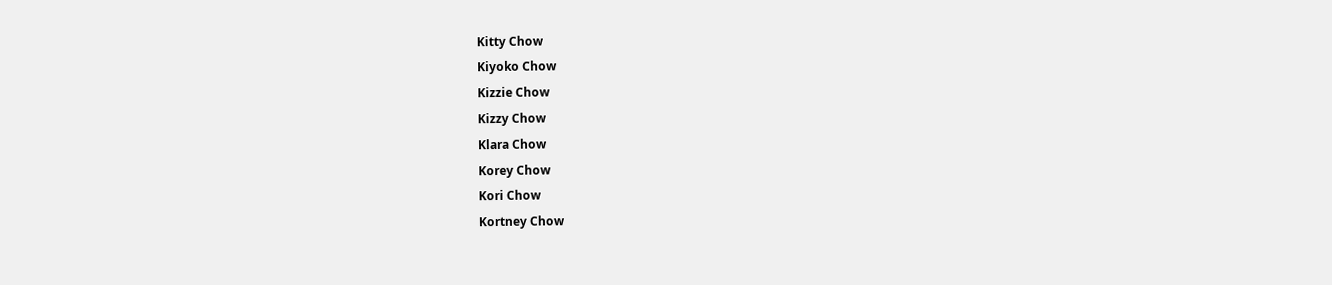Kitty Chow
Kiyoko Chow
Kizzie Chow
Kizzy Chow
Klara Chow
Korey Chow
Kori Chow
Kortney Chow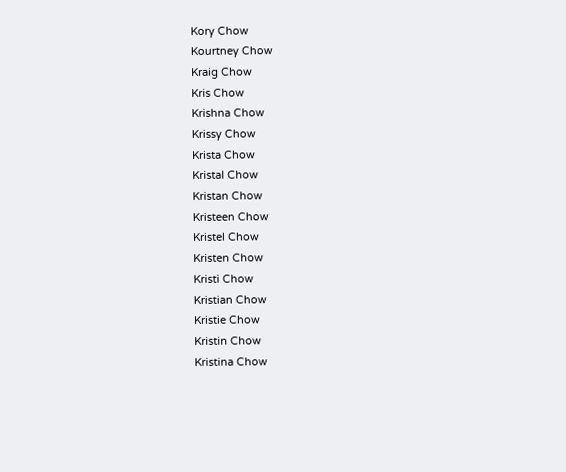Kory Chow
Kourtney Chow
Kraig Chow
Kris Chow
Krishna Chow
Krissy Chow
Krista Chow
Kristal Chow
Kristan Chow
Kristeen Chow
Kristel Chow
Kristen Chow
Kristi Chow
Kristian Chow
Kristie Chow
Kristin Chow
Kristina Chow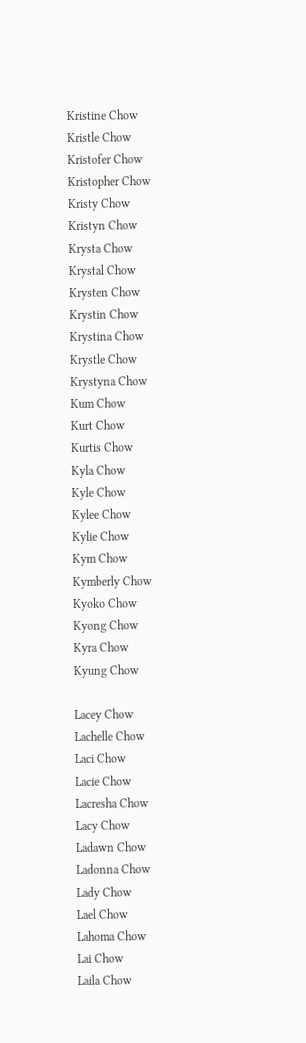Kristine Chow
Kristle Chow
Kristofer Chow
Kristopher Chow
Kristy Chow
Kristyn Chow
Krysta Chow
Krystal Chow
Krysten Chow
Krystin Chow
Krystina Chow
Krystle Chow
Krystyna Chow
Kum Chow
Kurt Chow
Kurtis Chow
Kyla Chow
Kyle Chow
Kylee Chow
Kylie Chow
Kym Chow
Kymberly Chow
Kyoko Chow
Kyong Chow
Kyra Chow
Kyung Chow

Lacey Chow
Lachelle Chow
Laci Chow
Lacie Chow
Lacresha Chow
Lacy Chow
Ladawn Chow
Ladonna Chow
Lady Chow
Lael Chow
Lahoma Chow
Lai Chow
Laila Chow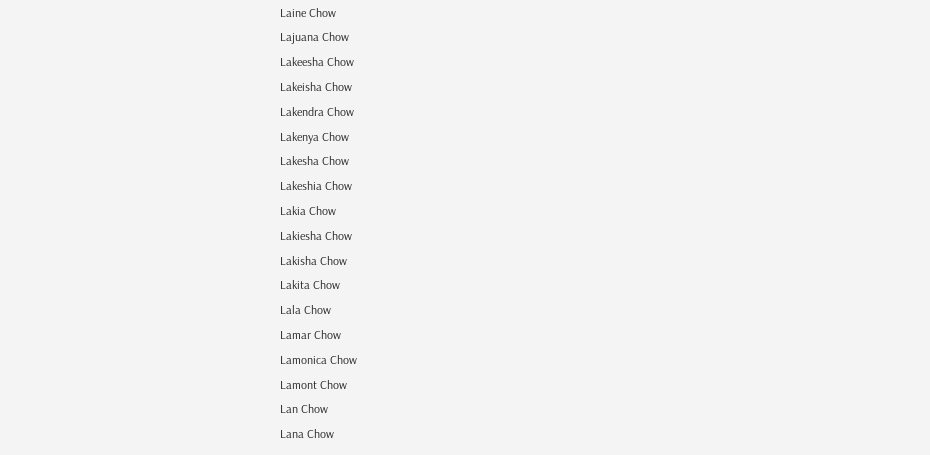Laine Chow
Lajuana Chow
Lakeesha Chow
Lakeisha Chow
Lakendra Chow
Lakenya Chow
Lakesha Chow
Lakeshia Chow
Lakia Chow
Lakiesha Chow
Lakisha Chow
Lakita Chow
Lala Chow
Lamar Chow
Lamonica Chow
Lamont Chow
Lan Chow
Lana Chow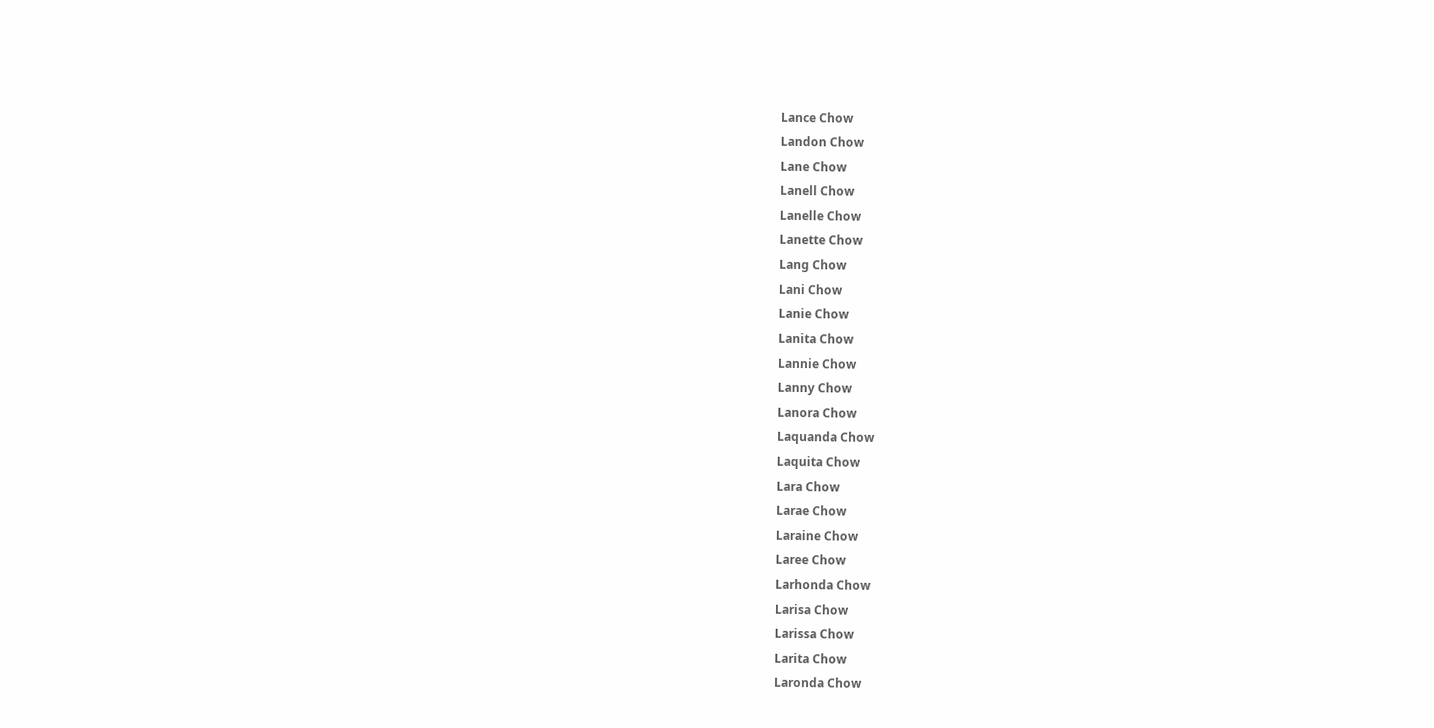Lance Chow
Landon Chow
Lane Chow
Lanell Chow
Lanelle Chow
Lanette Chow
Lang Chow
Lani Chow
Lanie Chow
Lanita Chow
Lannie Chow
Lanny Chow
Lanora Chow
Laquanda Chow
Laquita Chow
Lara Chow
Larae Chow
Laraine Chow
Laree Chow
Larhonda Chow
Larisa Chow
Larissa Chow
Larita Chow
Laronda Chow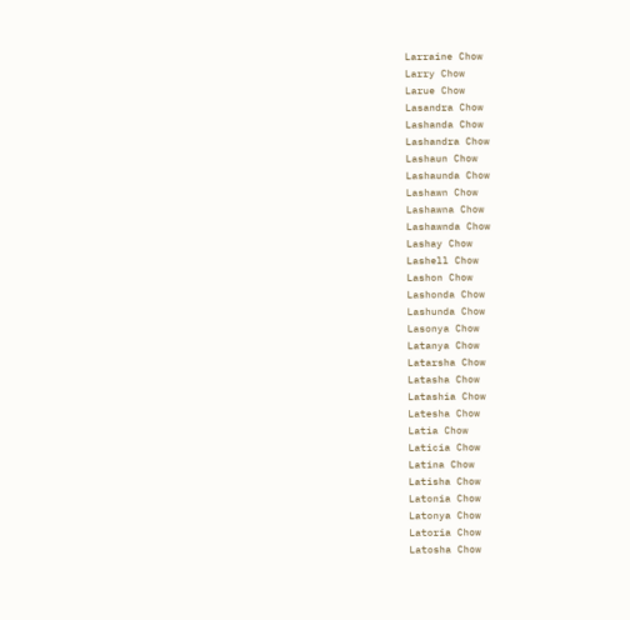Larraine Chow
Larry Chow
Larue Chow
Lasandra Chow
Lashanda Chow
Lashandra Chow
Lashaun Chow
Lashaunda Chow
Lashawn Chow
Lashawna Chow
Lashawnda Chow
Lashay Chow
Lashell Chow
Lashon Chow
Lashonda Chow
Lashunda Chow
Lasonya Chow
Latanya Chow
Latarsha Chow
Latasha Chow
Latashia Chow
Latesha Chow
Latia Chow
Laticia Chow
Latina Chow
Latisha Chow
Latonia Chow
Latonya Chow
Latoria Chow
Latosha Chow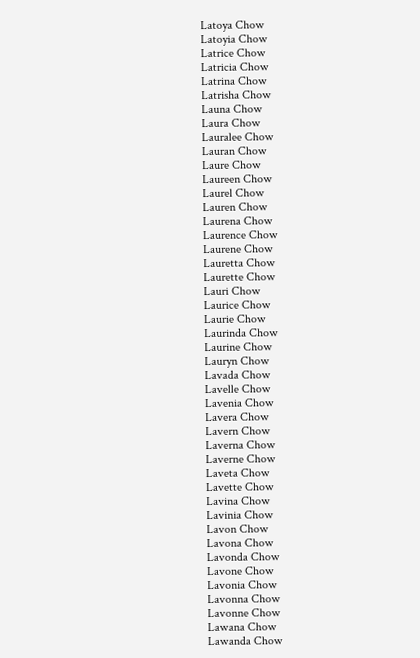Latoya Chow
Latoyia Chow
Latrice Chow
Latricia Chow
Latrina Chow
Latrisha Chow
Launa Chow
Laura Chow
Lauralee Chow
Lauran Chow
Laure Chow
Laureen Chow
Laurel Chow
Lauren Chow
Laurena Chow
Laurence Chow
Laurene Chow
Lauretta Chow
Laurette Chow
Lauri Chow
Laurice Chow
Laurie Chow
Laurinda Chow
Laurine Chow
Lauryn Chow
Lavada Chow
Lavelle Chow
Lavenia Chow
Lavera Chow
Lavern Chow
Laverna Chow
Laverne Chow
Laveta Chow
Lavette Chow
Lavina Chow
Lavinia Chow
Lavon Chow
Lavona Chow
Lavonda Chow
Lavone Chow
Lavonia Chow
Lavonna Chow
Lavonne Chow
Lawana Chow
Lawanda Chow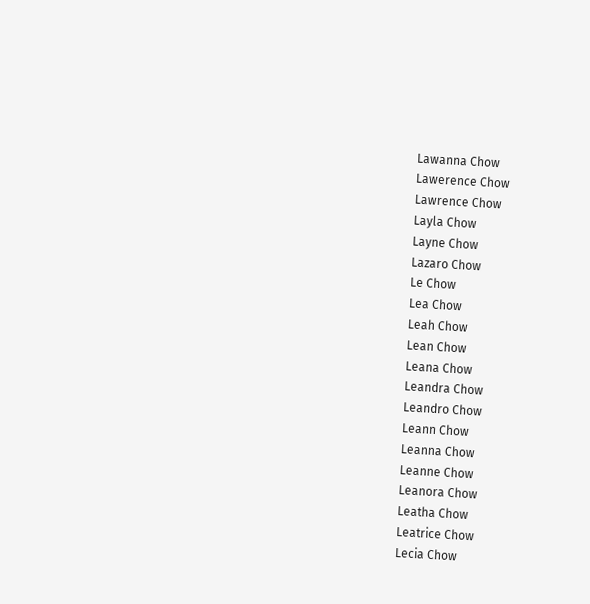Lawanna Chow
Lawerence Chow
Lawrence Chow
Layla Chow
Layne Chow
Lazaro Chow
Le Chow
Lea Chow
Leah Chow
Lean Chow
Leana Chow
Leandra Chow
Leandro Chow
Leann Chow
Leanna Chow
Leanne Chow
Leanora Chow
Leatha Chow
Leatrice Chow
Lecia Chow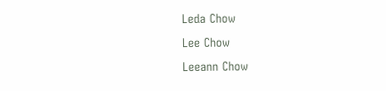Leda Chow
Lee Chow
Leeann Chow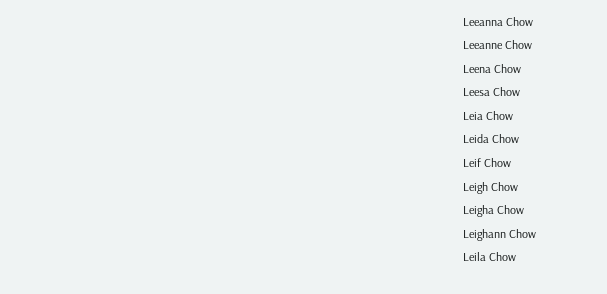Leeanna Chow
Leeanne Chow
Leena Chow
Leesa Chow
Leia Chow
Leida Chow
Leif Chow
Leigh Chow
Leigha Chow
Leighann Chow
Leila Chow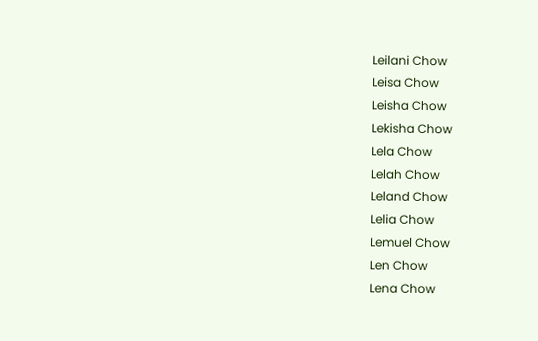Leilani Chow
Leisa Chow
Leisha Chow
Lekisha Chow
Lela Chow
Lelah Chow
Leland Chow
Lelia Chow
Lemuel Chow
Len Chow
Lena Chow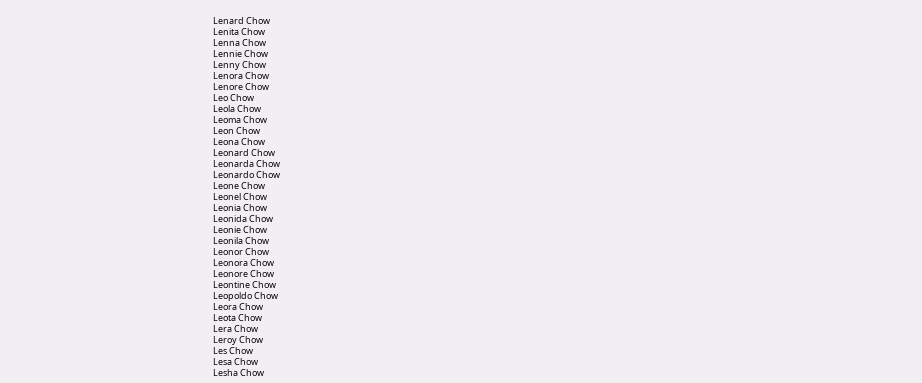Lenard Chow
Lenita Chow
Lenna Chow
Lennie Chow
Lenny Chow
Lenora Chow
Lenore Chow
Leo Chow
Leola Chow
Leoma Chow
Leon Chow
Leona Chow
Leonard Chow
Leonarda Chow
Leonardo Chow
Leone Chow
Leonel Chow
Leonia Chow
Leonida Chow
Leonie Chow
Leonila Chow
Leonor Chow
Leonora Chow
Leonore Chow
Leontine Chow
Leopoldo Chow
Leora Chow
Leota Chow
Lera Chow
Leroy Chow
Les Chow
Lesa Chow
Lesha Chow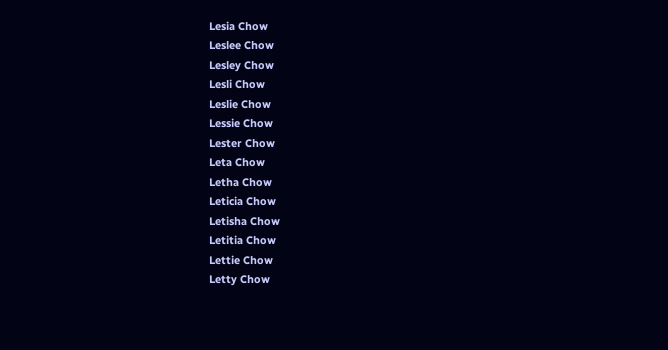Lesia Chow
Leslee Chow
Lesley Chow
Lesli Chow
Leslie Chow
Lessie Chow
Lester Chow
Leta Chow
Letha Chow
Leticia Chow
Letisha Chow
Letitia Chow
Lettie Chow
Letty Chow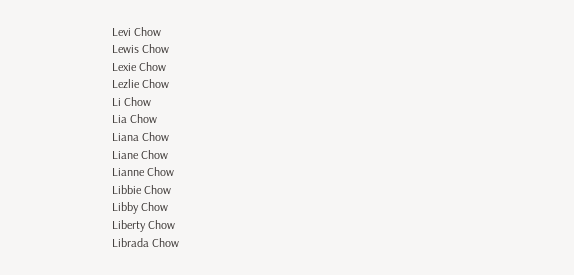Levi Chow
Lewis Chow
Lexie Chow
Lezlie Chow
Li Chow
Lia Chow
Liana Chow
Liane Chow
Lianne Chow
Libbie Chow
Libby Chow
Liberty Chow
Librada Chow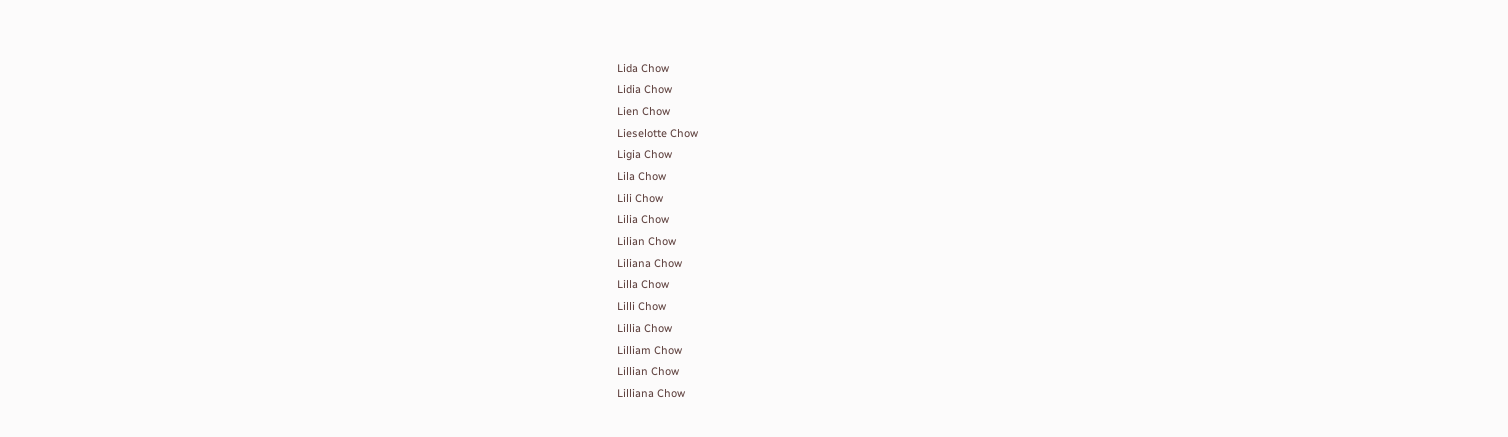Lida Chow
Lidia Chow
Lien Chow
Lieselotte Chow
Ligia Chow
Lila Chow
Lili Chow
Lilia Chow
Lilian Chow
Liliana Chow
Lilla Chow
Lilli Chow
Lillia Chow
Lilliam Chow
Lillian Chow
Lilliana Chow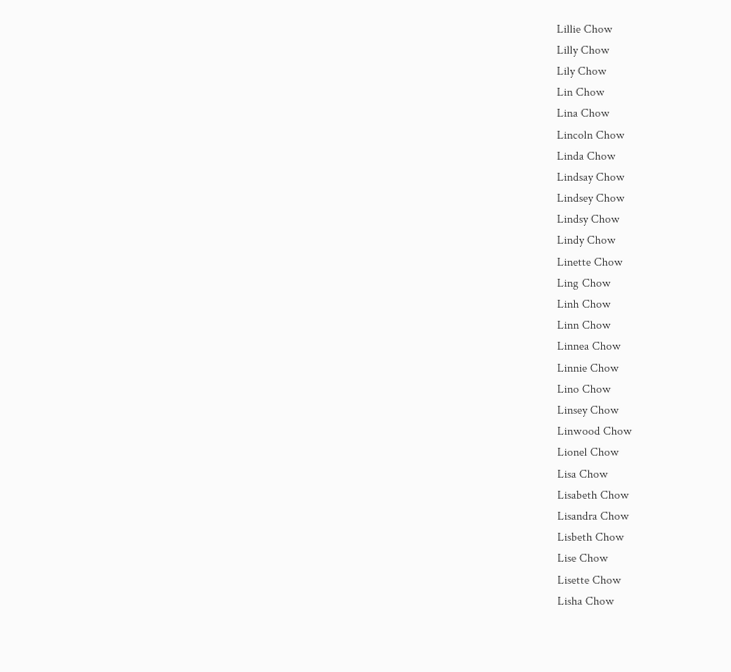Lillie Chow
Lilly Chow
Lily Chow
Lin Chow
Lina Chow
Lincoln Chow
Linda Chow
Lindsay Chow
Lindsey Chow
Lindsy Chow
Lindy Chow
Linette Chow
Ling Chow
Linh Chow
Linn Chow
Linnea Chow
Linnie Chow
Lino Chow
Linsey Chow
Linwood Chow
Lionel Chow
Lisa Chow
Lisabeth Chow
Lisandra Chow
Lisbeth Chow
Lise Chow
Lisette Chow
Lisha Chow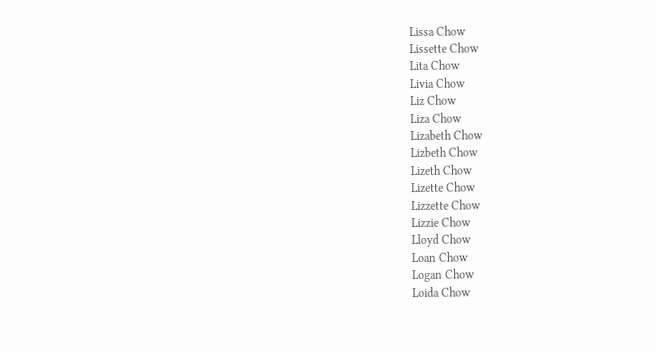Lissa Chow
Lissette Chow
Lita Chow
Livia Chow
Liz Chow
Liza Chow
Lizabeth Chow
Lizbeth Chow
Lizeth Chow
Lizette Chow
Lizzette Chow
Lizzie Chow
Lloyd Chow
Loan Chow
Logan Chow
Loida Chow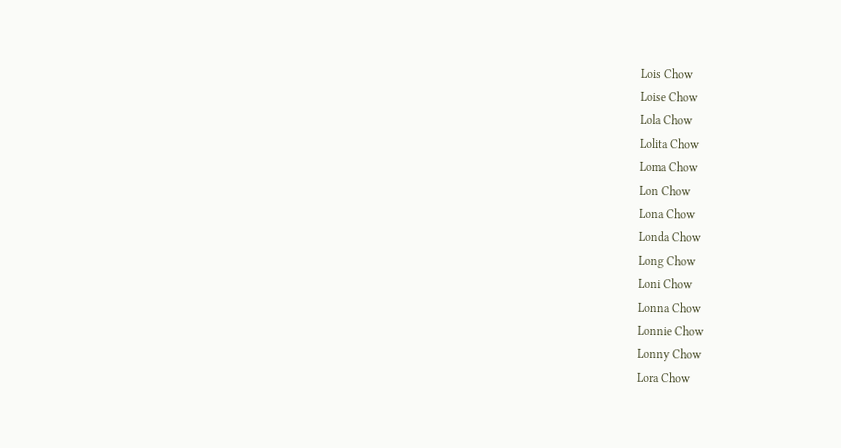Lois Chow
Loise Chow
Lola Chow
Lolita Chow
Loma Chow
Lon Chow
Lona Chow
Londa Chow
Long Chow
Loni Chow
Lonna Chow
Lonnie Chow
Lonny Chow
Lora Chow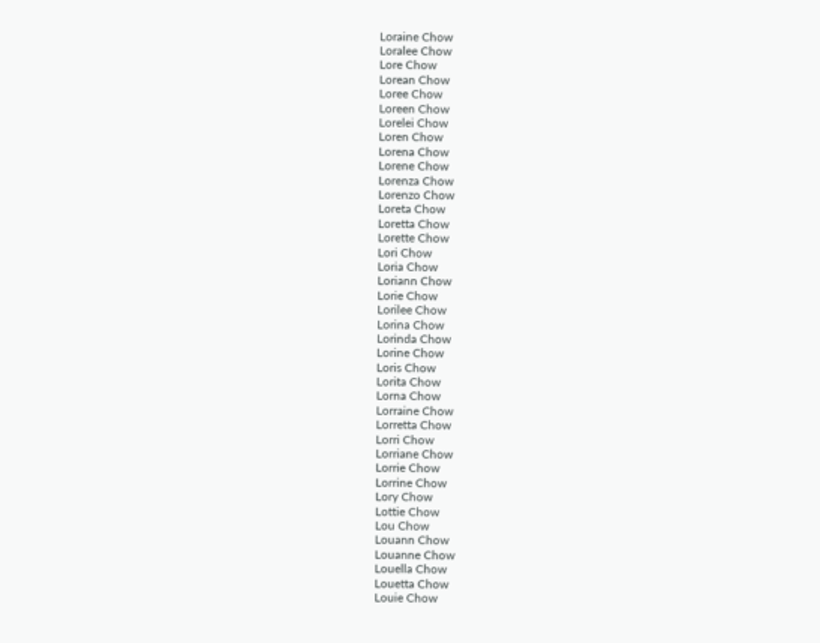Loraine Chow
Loralee Chow
Lore Chow
Lorean Chow
Loree Chow
Loreen Chow
Lorelei Chow
Loren Chow
Lorena Chow
Lorene Chow
Lorenza Chow
Lorenzo Chow
Loreta Chow
Loretta Chow
Lorette Chow
Lori Chow
Loria Chow
Loriann Chow
Lorie Chow
Lorilee Chow
Lorina Chow
Lorinda Chow
Lorine Chow
Loris Chow
Lorita Chow
Lorna Chow
Lorraine Chow
Lorretta Chow
Lorri Chow
Lorriane Chow
Lorrie Chow
Lorrine Chow
Lory Chow
Lottie Chow
Lou Chow
Louann Chow
Louanne Chow
Louella Chow
Louetta Chow
Louie Chow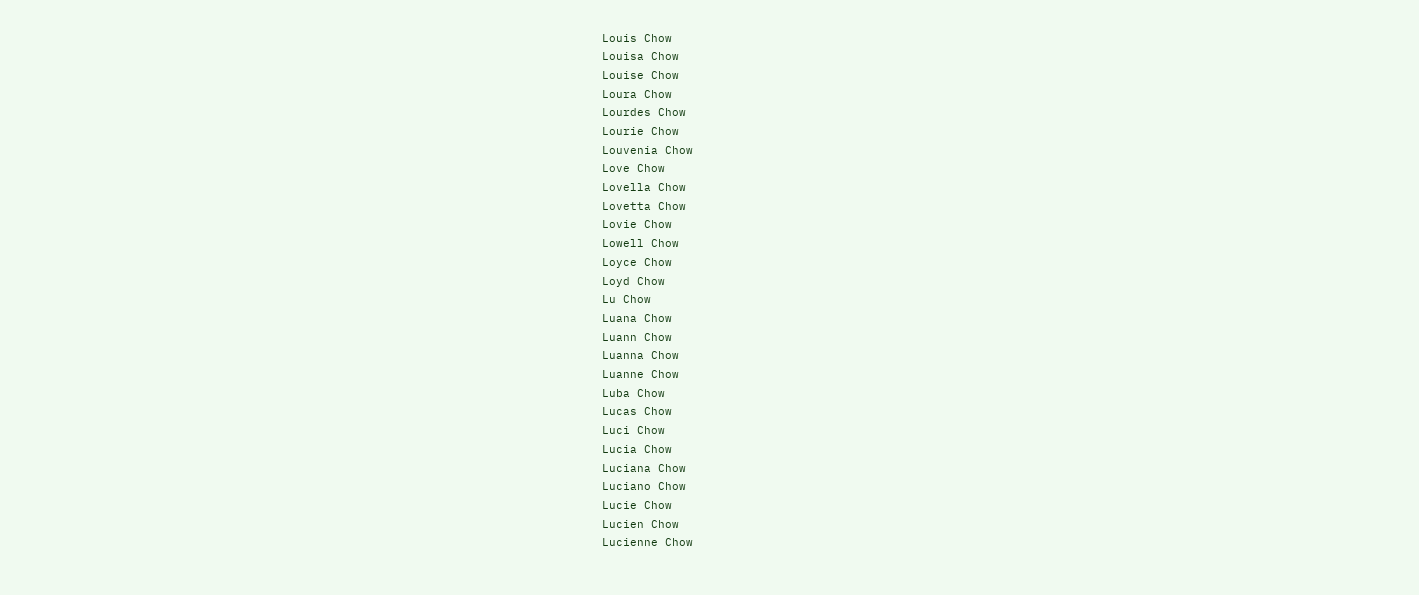Louis Chow
Louisa Chow
Louise Chow
Loura Chow
Lourdes Chow
Lourie Chow
Louvenia Chow
Love Chow
Lovella Chow
Lovetta Chow
Lovie Chow
Lowell Chow
Loyce Chow
Loyd Chow
Lu Chow
Luana Chow
Luann Chow
Luanna Chow
Luanne Chow
Luba Chow
Lucas Chow
Luci Chow
Lucia Chow
Luciana Chow
Luciano Chow
Lucie Chow
Lucien Chow
Lucienne Chow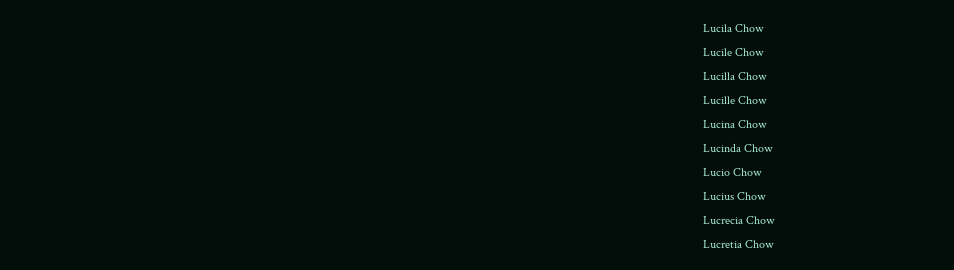Lucila Chow
Lucile Chow
Lucilla Chow
Lucille Chow
Lucina Chow
Lucinda Chow
Lucio Chow
Lucius Chow
Lucrecia Chow
Lucretia Chow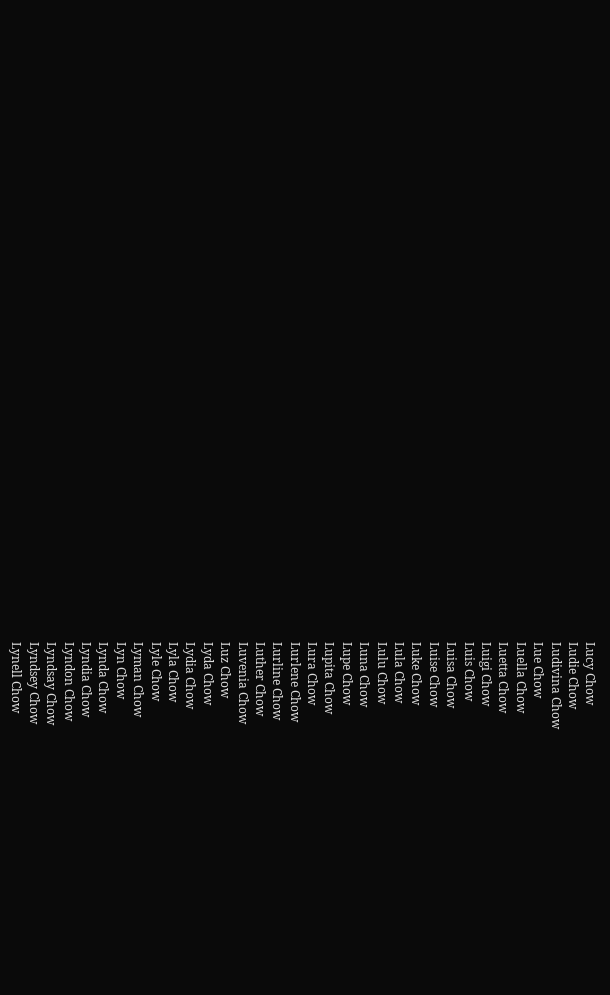Lucy Chow
Ludie Chow
Ludivina Chow
Lue Chow
Luella Chow
Luetta Chow
Luigi Chow
Luis Chow
Luisa Chow
Luise Chow
Luke Chow
Lula Chow
Lulu Chow
Luna Chow
Lupe Chow
Lupita Chow
Lura Chow
Lurlene Chow
Lurline Chow
Luther Chow
Luvenia Chow
Luz Chow
Lyda Chow
Lydia Chow
Lyla Chow
Lyle Chow
Lyman Chow
Lyn Chow
Lynda Chow
Lyndia Chow
Lyndon Chow
Lyndsay Chow
Lyndsey Chow
Lynell Chow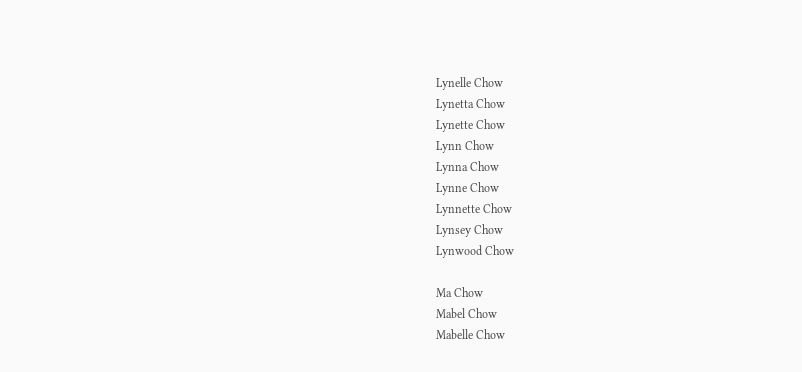Lynelle Chow
Lynetta Chow
Lynette Chow
Lynn Chow
Lynna Chow
Lynne Chow
Lynnette Chow
Lynsey Chow
Lynwood Chow

Ma Chow
Mabel Chow
Mabelle Chow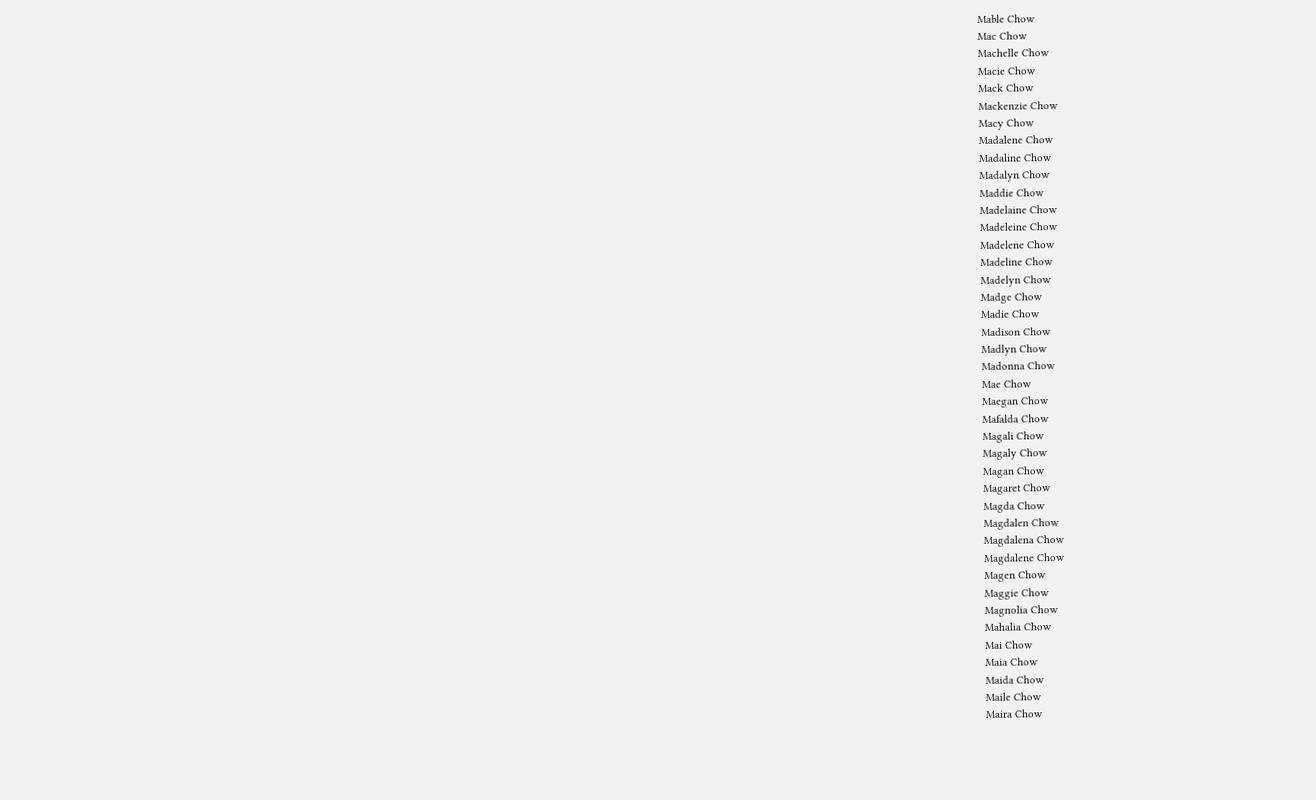Mable Chow
Mac Chow
Machelle Chow
Macie Chow
Mack Chow
Mackenzie Chow
Macy Chow
Madalene Chow
Madaline Chow
Madalyn Chow
Maddie Chow
Madelaine Chow
Madeleine Chow
Madelene Chow
Madeline Chow
Madelyn Chow
Madge Chow
Madie Chow
Madison Chow
Madlyn Chow
Madonna Chow
Mae Chow
Maegan Chow
Mafalda Chow
Magali Chow
Magaly Chow
Magan Chow
Magaret Chow
Magda Chow
Magdalen Chow
Magdalena Chow
Magdalene Chow
Magen Chow
Maggie Chow
Magnolia Chow
Mahalia Chow
Mai Chow
Maia Chow
Maida Chow
Maile Chow
Maira Chow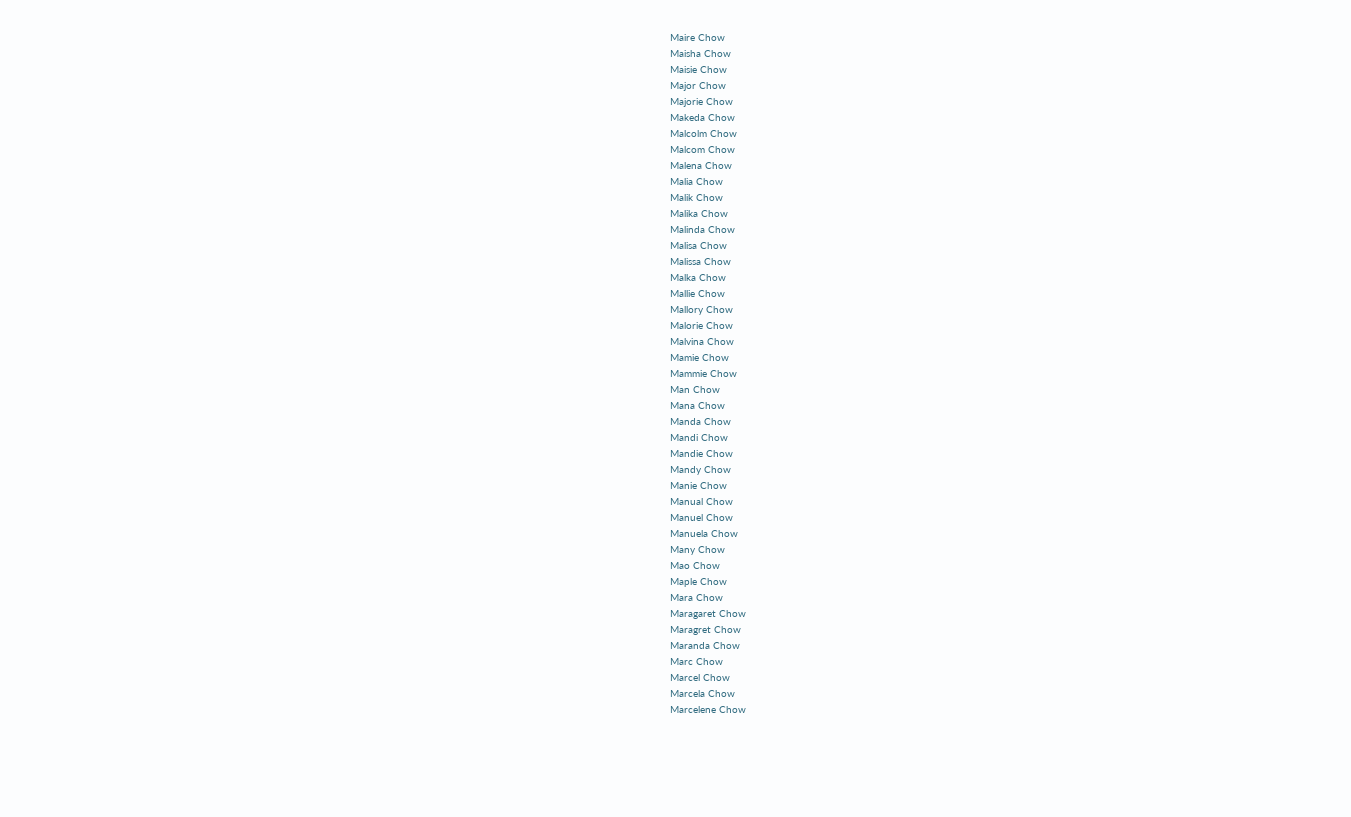Maire Chow
Maisha Chow
Maisie Chow
Major Chow
Majorie Chow
Makeda Chow
Malcolm Chow
Malcom Chow
Malena Chow
Malia Chow
Malik Chow
Malika Chow
Malinda Chow
Malisa Chow
Malissa Chow
Malka Chow
Mallie Chow
Mallory Chow
Malorie Chow
Malvina Chow
Mamie Chow
Mammie Chow
Man Chow
Mana Chow
Manda Chow
Mandi Chow
Mandie Chow
Mandy Chow
Manie Chow
Manual Chow
Manuel Chow
Manuela Chow
Many Chow
Mao Chow
Maple Chow
Mara Chow
Maragaret Chow
Maragret Chow
Maranda Chow
Marc Chow
Marcel Chow
Marcela Chow
Marcelene Chow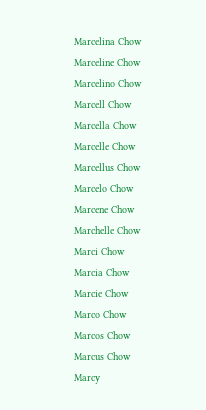Marcelina Chow
Marceline Chow
Marcelino Chow
Marcell Chow
Marcella Chow
Marcelle Chow
Marcellus Chow
Marcelo Chow
Marcene Chow
Marchelle Chow
Marci Chow
Marcia Chow
Marcie Chow
Marco Chow
Marcos Chow
Marcus Chow
Marcy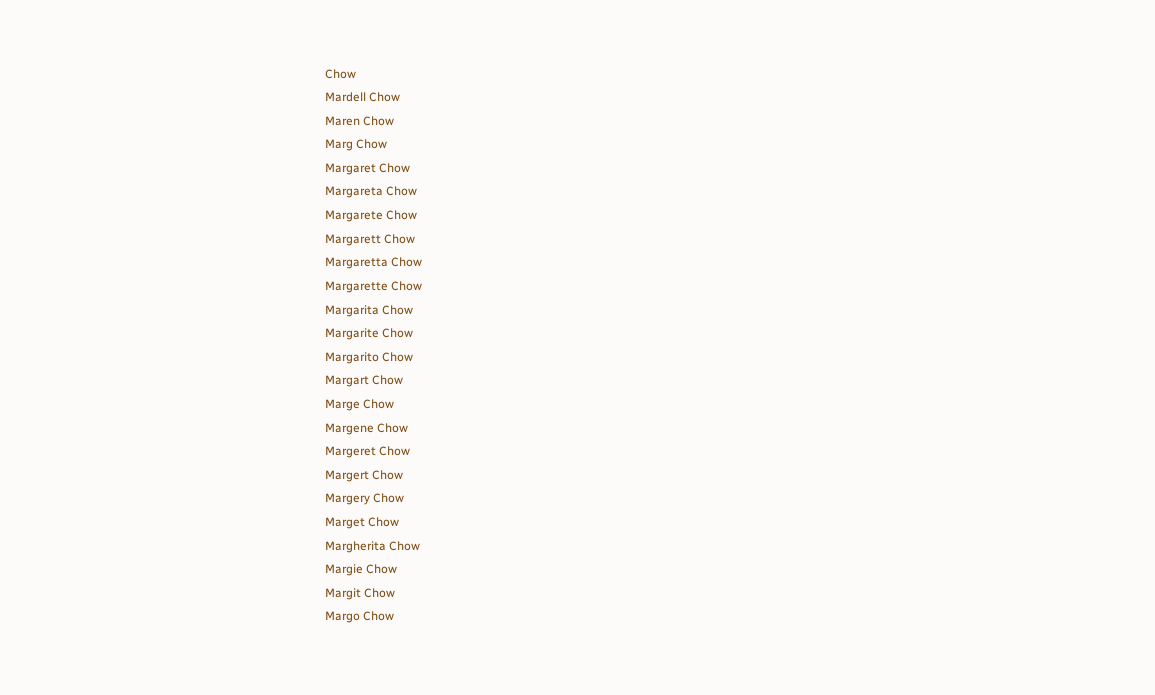Chow
Mardell Chow
Maren Chow
Marg Chow
Margaret Chow
Margareta Chow
Margarete Chow
Margarett Chow
Margaretta Chow
Margarette Chow
Margarita Chow
Margarite Chow
Margarito Chow
Margart Chow
Marge Chow
Margene Chow
Margeret Chow
Margert Chow
Margery Chow
Marget Chow
Margherita Chow
Margie Chow
Margit Chow
Margo Chow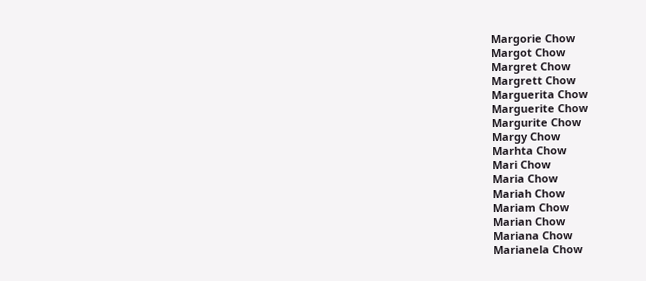Margorie Chow
Margot Chow
Margret Chow
Margrett Chow
Marguerita Chow
Marguerite Chow
Margurite Chow
Margy Chow
Marhta Chow
Mari Chow
Maria Chow
Mariah Chow
Mariam Chow
Marian Chow
Mariana Chow
Marianela Chow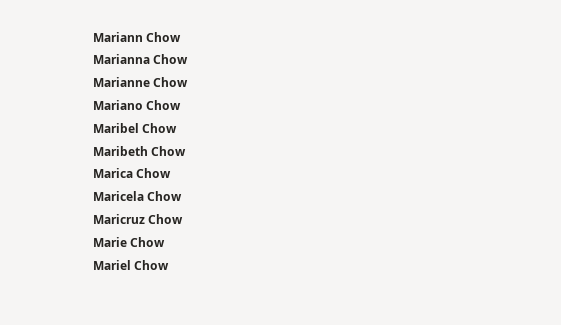Mariann Chow
Marianna Chow
Marianne Chow
Mariano Chow
Maribel Chow
Maribeth Chow
Marica Chow
Maricela Chow
Maricruz Chow
Marie Chow
Mariel Chow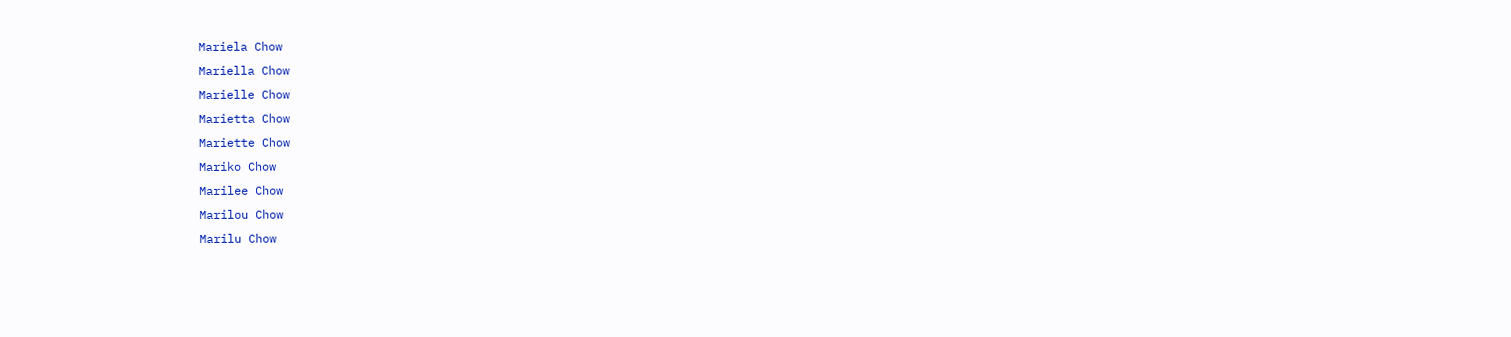Mariela Chow
Mariella Chow
Marielle Chow
Marietta Chow
Mariette Chow
Mariko Chow
Marilee Chow
Marilou Chow
Marilu Chow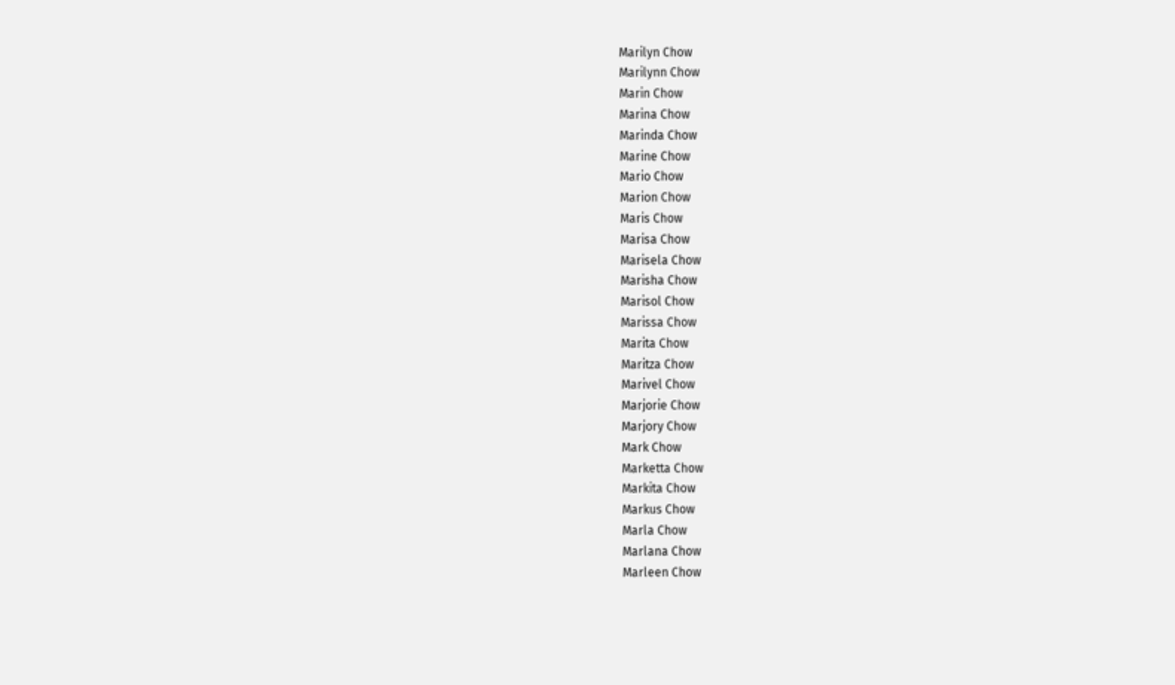Marilyn Chow
Marilynn Chow
Marin Chow
Marina Chow
Marinda Chow
Marine Chow
Mario Chow
Marion Chow
Maris Chow
Marisa Chow
Marisela Chow
Marisha Chow
Marisol Chow
Marissa Chow
Marita Chow
Maritza Chow
Marivel Chow
Marjorie Chow
Marjory Chow
Mark Chow
Marketta Chow
Markita Chow
Markus Chow
Marla Chow
Marlana Chow
Marleen Chow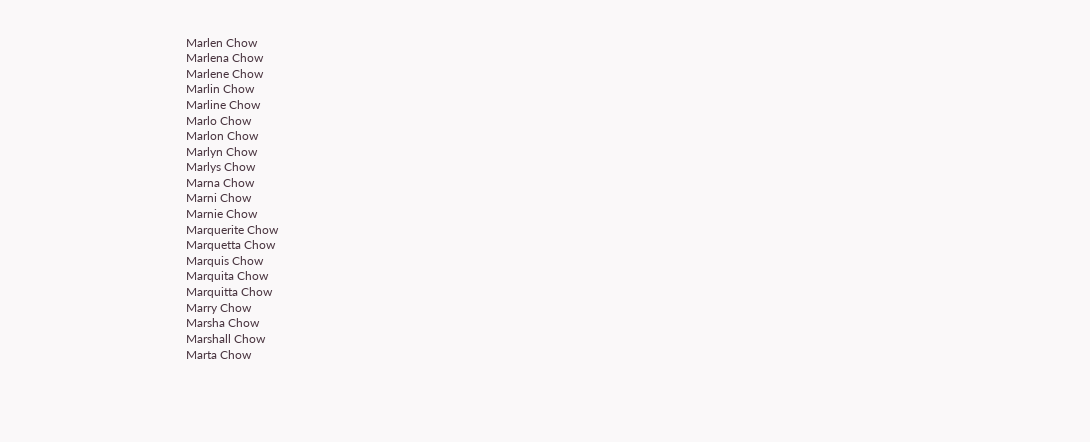Marlen Chow
Marlena Chow
Marlene Chow
Marlin Chow
Marline Chow
Marlo Chow
Marlon Chow
Marlyn Chow
Marlys Chow
Marna Chow
Marni Chow
Marnie Chow
Marquerite Chow
Marquetta Chow
Marquis Chow
Marquita Chow
Marquitta Chow
Marry Chow
Marsha Chow
Marshall Chow
Marta Chow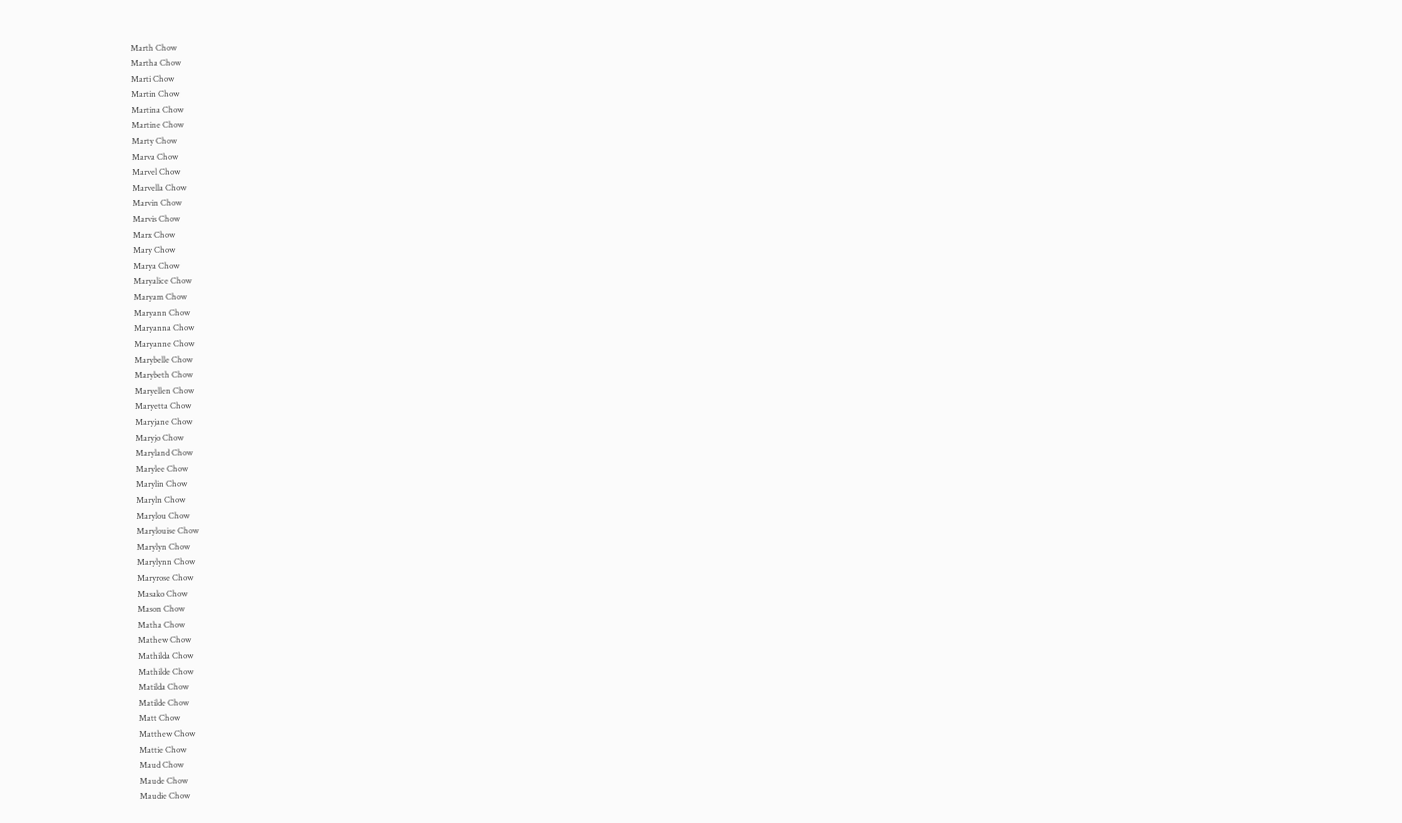Marth Chow
Martha Chow
Marti Chow
Martin Chow
Martina Chow
Martine Chow
Marty Chow
Marva Chow
Marvel Chow
Marvella Chow
Marvin Chow
Marvis Chow
Marx Chow
Mary Chow
Marya Chow
Maryalice Chow
Maryam Chow
Maryann Chow
Maryanna Chow
Maryanne Chow
Marybelle Chow
Marybeth Chow
Maryellen Chow
Maryetta Chow
Maryjane Chow
Maryjo Chow
Maryland Chow
Marylee Chow
Marylin Chow
Maryln Chow
Marylou Chow
Marylouise Chow
Marylyn Chow
Marylynn Chow
Maryrose Chow
Masako Chow
Mason Chow
Matha Chow
Mathew Chow
Mathilda Chow
Mathilde Chow
Matilda Chow
Matilde Chow
Matt Chow
Matthew Chow
Mattie Chow
Maud Chow
Maude Chow
Maudie Chow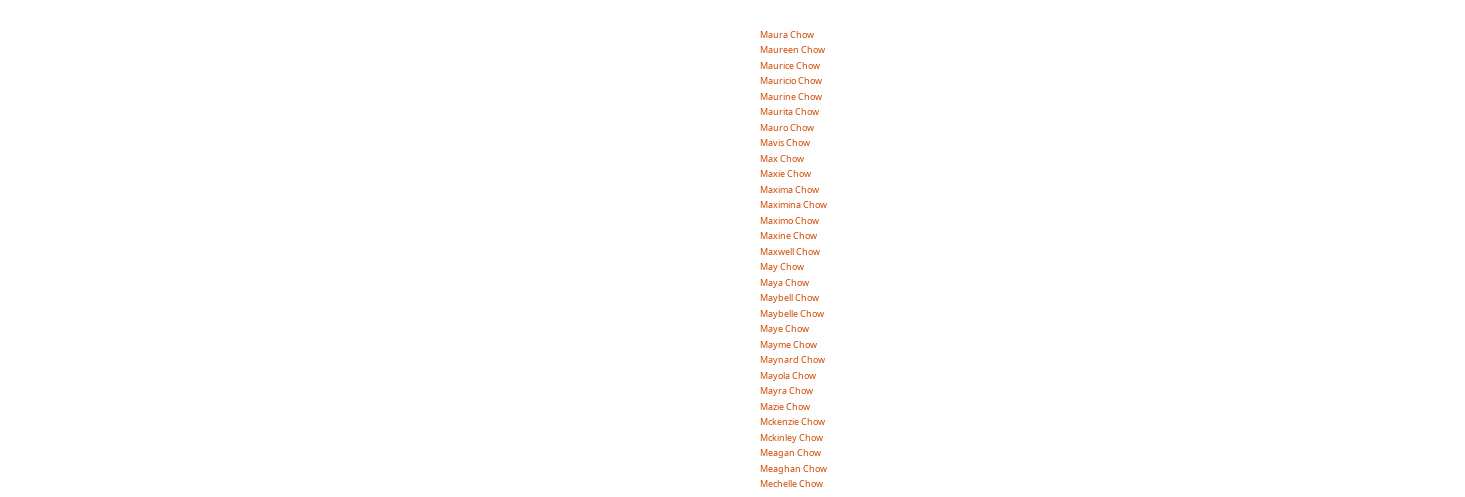Maura Chow
Maureen Chow
Maurice Chow
Mauricio Chow
Maurine Chow
Maurita Chow
Mauro Chow
Mavis Chow
Max Chow
Maxie Chow
Maxima Chow
Maximina Chow
Maximo Chow
Maxine Chow
Maxwell Chow
May Chow
Maya Chow
Maybell Chow
Maybelle Chow
Maye Chow
Mayme Chow
Maynard Chow
Mayola Chow
Mayra Chow
Mazie Chow
Mckenzie Chow
Mckinley Chow
Meagan Chow
Meaghan Chow
Mechelle Chow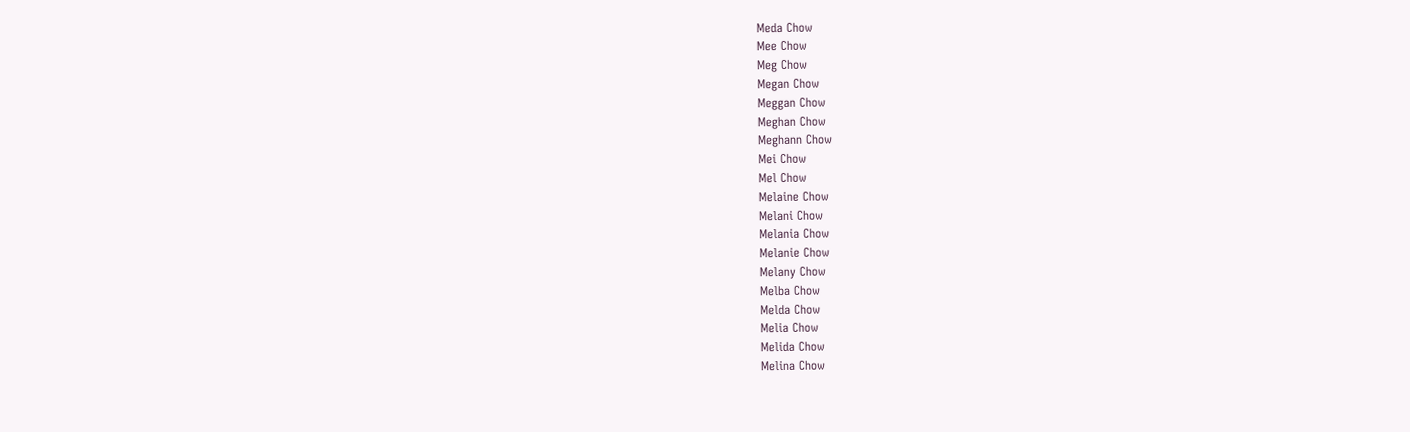Meda Chow
Mee Chow
Meg Chow
Megan Chow
Meggan Chow
Meghan Chow
Meghann Chow
Mei Chow
Mel Chow
Melaine Chow
Melani Chow
Melania Chow
Melanie Chow
Melany Chow
Melba Chow
Melda Chow
Melia Chow
Melida Chow
Melina Chow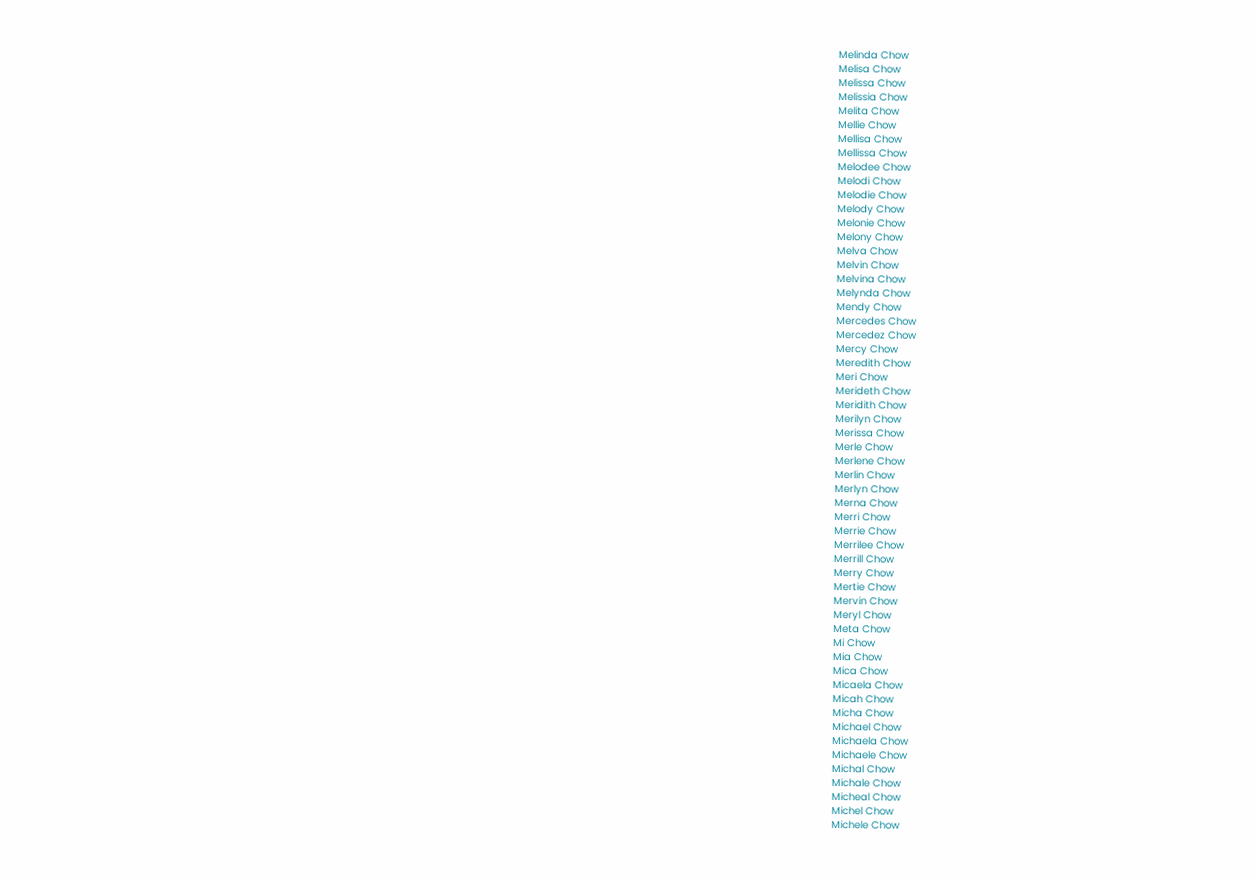Melinda Chow
Melisa Chow
Melissa Chow
Melissia Chow
Melita Chow
Mellie Chow
Mellisa Chow
Mellissa Chow
Melodee Chow
Melodi Chow
Melodie Chow
Melody Chow
Melonie Chow
Melony Chow
Melva Chow
Melvin Chow
Melvina Chow
Melynda Chow
Mendy Chow
Mercedes Chow
Mercedez Chow
Mercy Chow
Meredith Chow
Meri Chow
Merideth Chow
Meridith Chow
Merilyn Chow
Merissa Chow
Merle Chow
Merlene Chow
Merlin Chow
Merlyn Chow
Merna Chow
Merri Chow
Merrie Chow
Merrilee Chow
Merrill Chow
Merry Chow
Mertie Chow
Mervin Chow
Meryl Chow
Meta Chow
Mi Chow
Mia Chow
Mica Chow
Micaela Chow
Micah Chow
Micha Chow
Michael Chow
Michaela Chow
Michaele Chow
Michal Chow
Michale Chow
Micheal Chow
Michel Chow
Michele Chow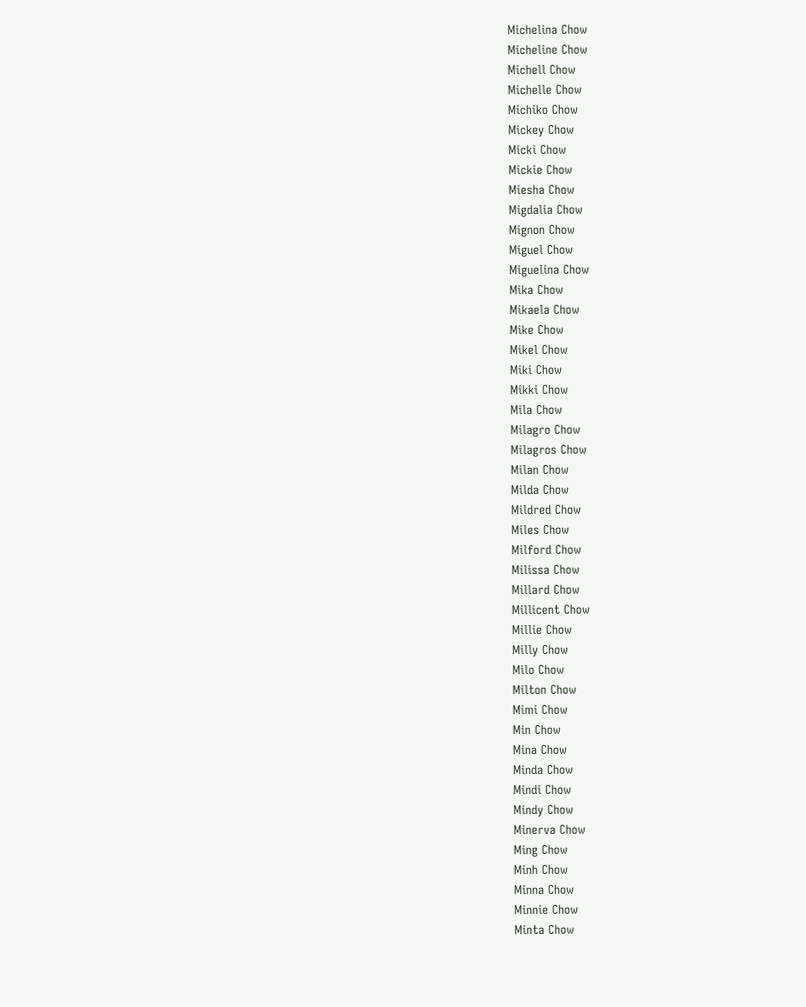Michelina Chow
Micheline Chow
Michell Chow
Michelle Chow
Michiko Chow
Mickey Chow
Micki Chow
Mickie Chow
Miesha Chow
Migdalia Chow
Mignon Chow
Miguel Chow
Miguelina Chow
Mika Chow
Mikaela Chow
Mike Chow
Mikel Chow
Miki Chow
Mikki Chow
Mila Chow
Milagro Chow
Milagros Chow
Milan Chow
Milda Chow
Mildred Chow
Miles Chow
Milford Chow
Milissa Chow
Millard Chow
Millicent Chow
Millie Chow
Milly Chow
Milo Chow
Milton Chow
Mimi Chow
Min Chow
Mina Chow
Minda Chow
Mindi Chow
Mindy Chow
Minerva Chow
Ming Chow
Minh Chow
Minna Chow
Minnie Chow
Minta Chow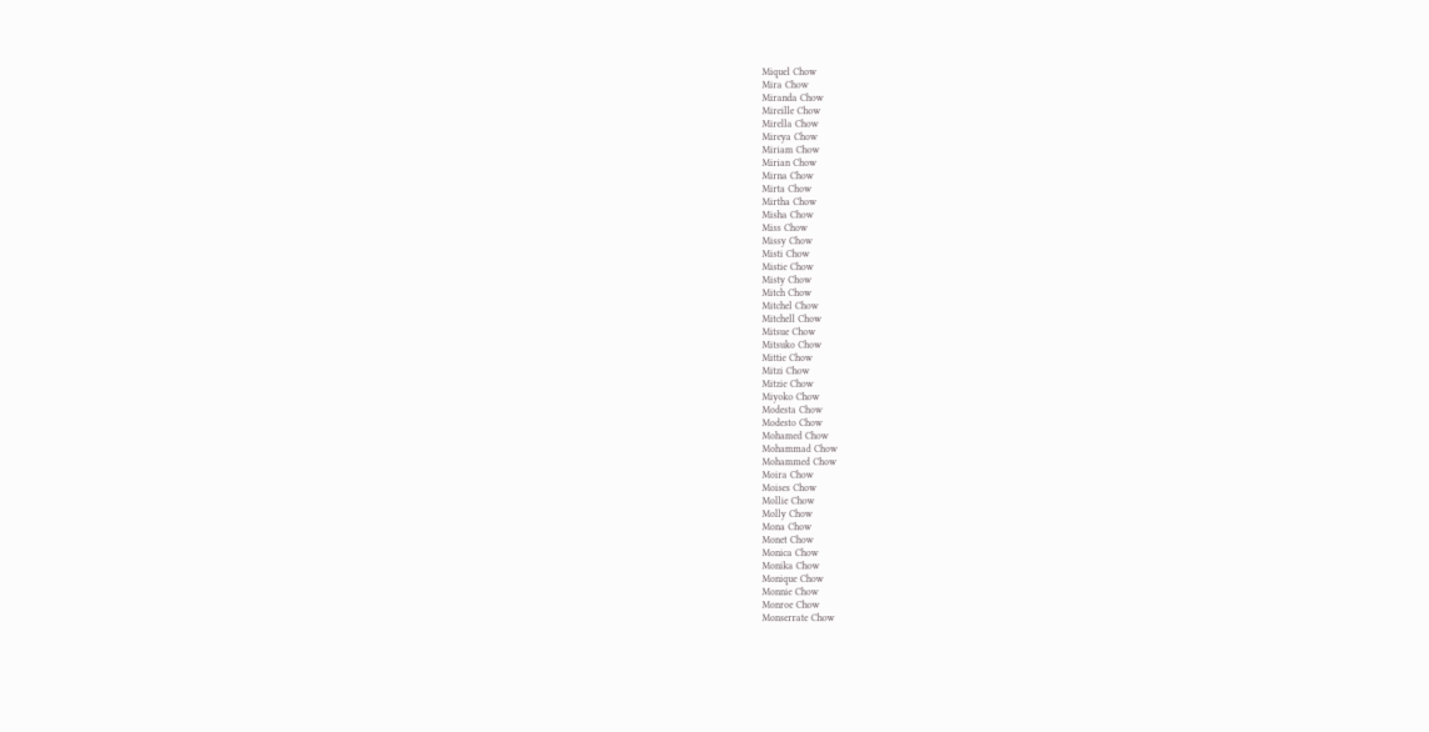Miquel Chow
Mira Chow
Miranda Chow
Mireille Chow
Mirella Chow
Mireya Chow
Miriam Chow
Mirian Chow
Mirna Chow
Mirta Chow
Mirtha Chow
Misha Chow
Miss Chow
Missy Chow
Misti Chow
Mistie Chow
Misty Chow
Mitch Chow
Mitchel Chow
Mitchell Chow
Mitsue Chow
Mitsuko Chow
Mittie Chow
Mitzi Chow
Mitzie Chow
Miyoko Chow
Modesta Chow
Modesto Chow
Mohamed Chow
Mohammad Chow
Mohammed Chow
Moira Chow
Moises Chow
Mollie Chow
Molly Chow
Mona Chow
Monet Chow
Monica Chow
Monika Chow
Monique Chow
Monnie Chow
Monroe Chow
Monserrate Chow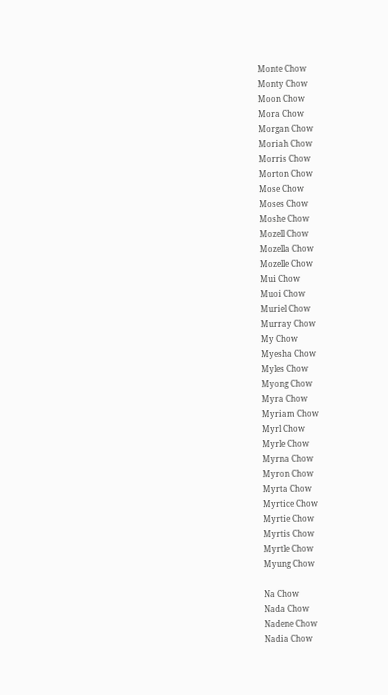Monte Chow
Monty Chow
Moon Chow
Mora Chow
Morgan Chow
Moriah Chow
Morris Chow
Morton Chow
Mose Chow
Moses Chow
Moshe Chow
Mozell Chow
Mozella Chow
Mozelle Chow
Mui Chow
Muoi Chow
Muriel Chow
Murray Chow
My Chow
Myesha Chow
Myles Chow
Myong Chow
Myra Chow
Myriam Chow
Myrl Chow
Myrle Chow
Myrna Chow
Myron Chow
Myrta Chow
Myrtice Chow
Myrtie Chow
Myrtis Chow
Myrtle Chow
Myung Chow

Na Chow
Nada Chow
Nadene Chow
Nadia Chow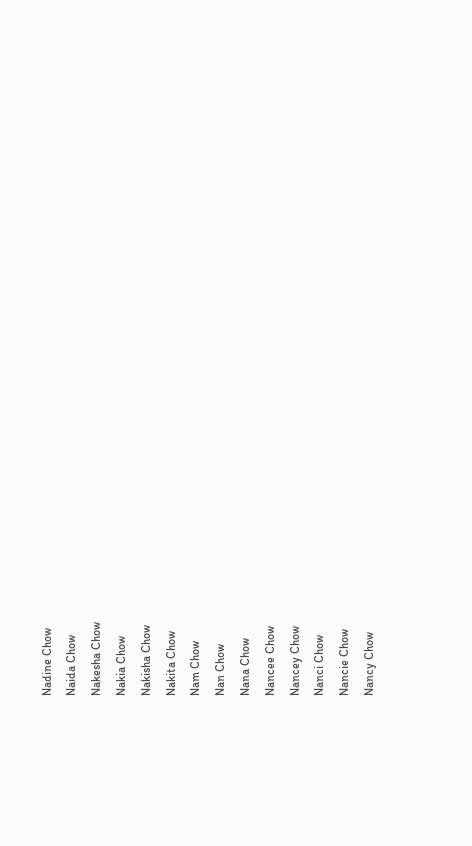Nadine Chow
Naida Chow
Nakesha Chow
Nakia Chow
Nakisha Chow
Nakita Chow
Nam Chow
Nan Chow
Nana Chow
Nancee Chow
Nancey Chow
Nanci Chow
Nancie Chow
Nancy Chow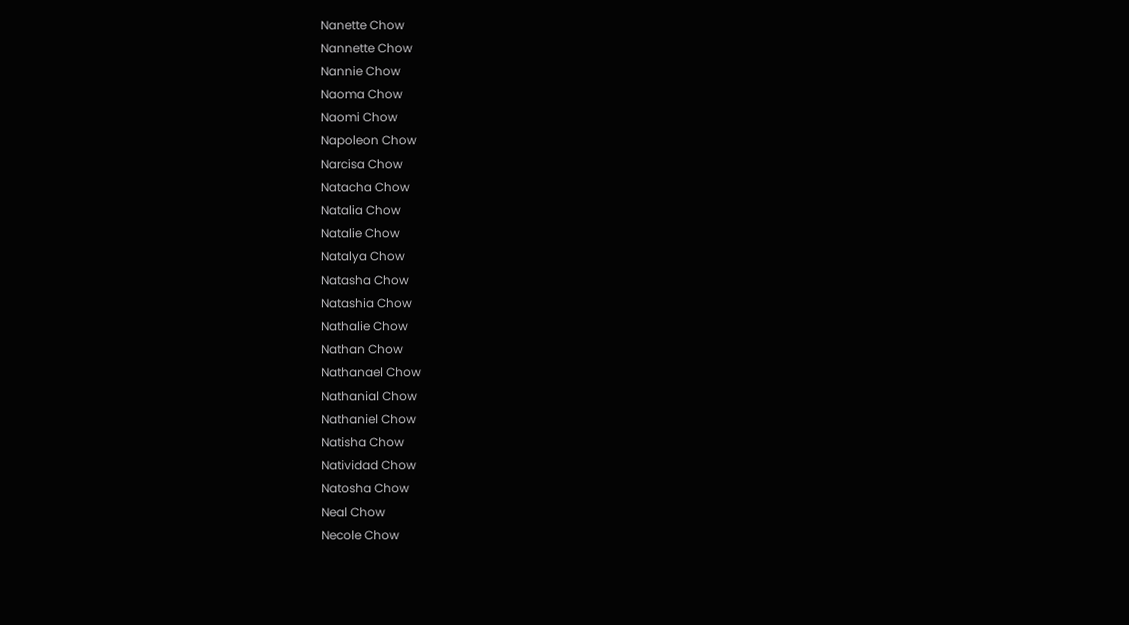Nanette Chow
Nannette Chow
Nannie Chow
Naoma Chow
Naomi Chow
Napoleon Chow
Narcisa Chow
Natacha Chow
Natalia Chow
Natalie Chow
Natalya Chow
Natasha Chow
Natashia Chow
Nathalie Chow
Nathan Chow
Nathanael Chow
Nathanial Chow
Nathaniel Chow
Natisha Chow
Natividad Chow
Natosha Chow
Neal Chow
Necole Chow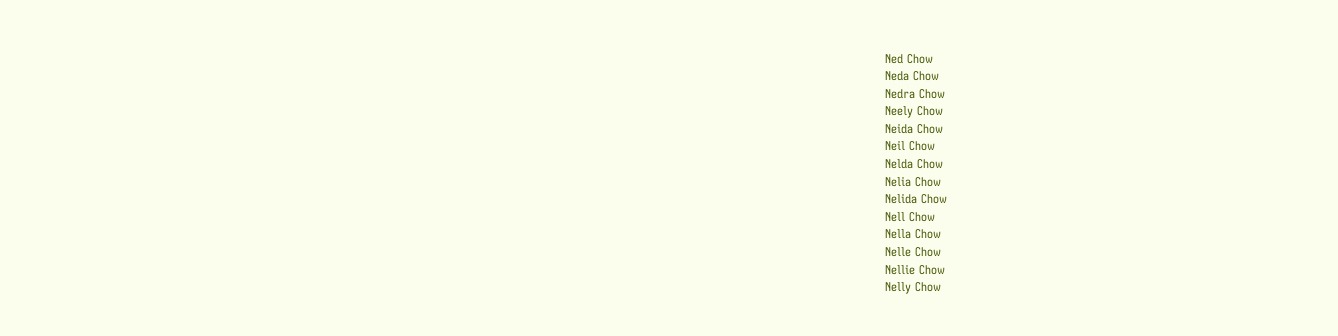Ned Chow
Neda Chow
Nedra Chow
Neely Chow
Neida Chow
Neil Chow
Nelda Chow
Nelia Chow
Nelida Chow
Nell Chow
Nella Chow
Nelle Chow
Nellie Chow
Nelly Chow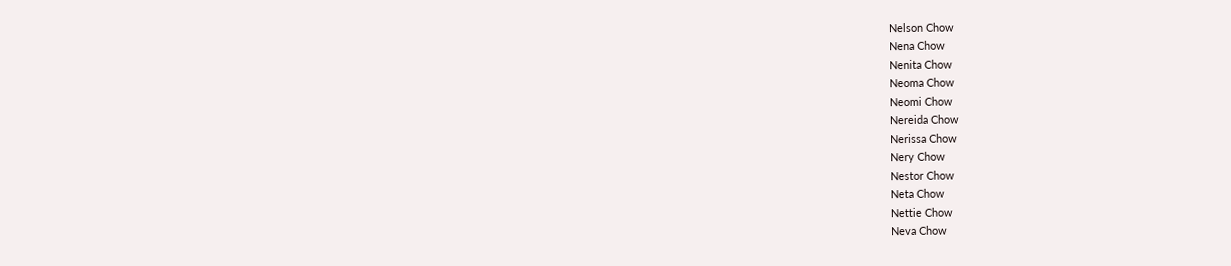Nelson Chow
Nena Chow
Nenita Chow
Neoma Chow
Neomi Chow
Nereida Chow
Nerissa Chow
Nery Chow
Nestor Chow
Neta Chow
Nettie Chow
Neva Chow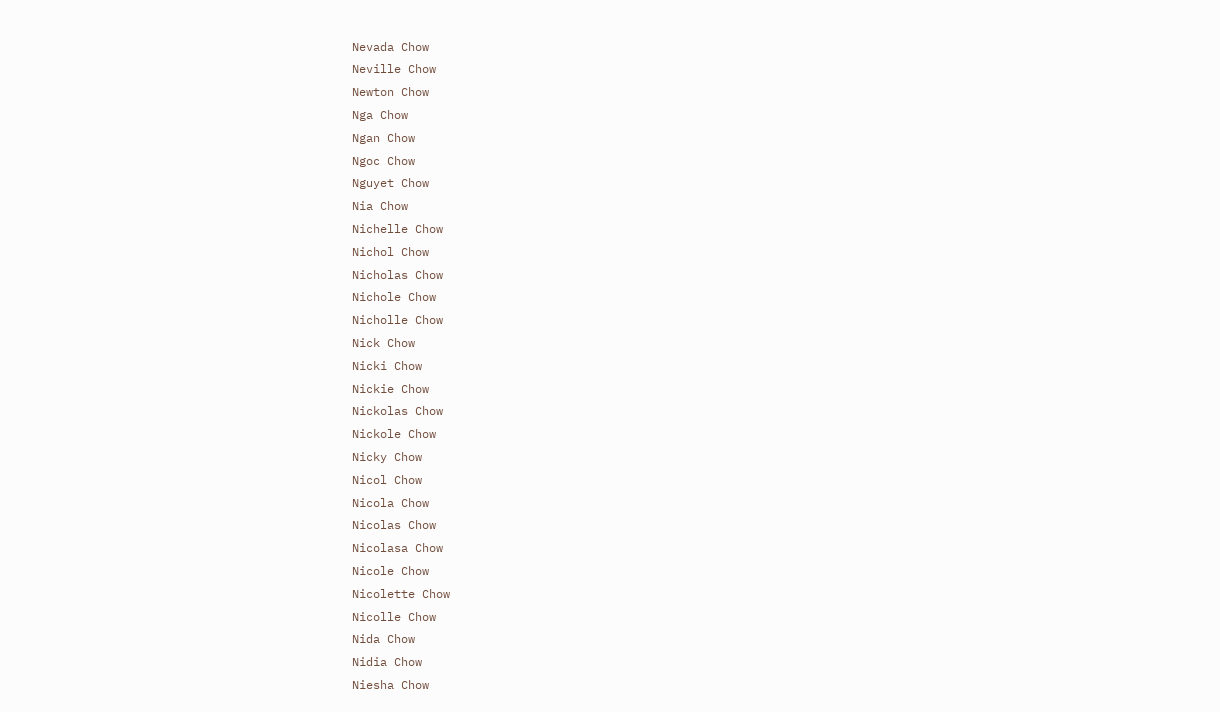Nevada Chow
Neville Chow
Newton Chow
Nga Chow
Ngan Chow
Ngoc Chow
Nguyet Chow
Nia Chow
Nichelle Chow
Nichol Chow
Nicholas Chow
Nichole Chow
Nicholle Chow
Nick Chow
Nicki Chow
Nickie Chow
Nickolas Chow
Nickole Chow
Nicky Chow
Nicol Chow
Nicola Chow
Nicolas Chow
Nicolasa Chow
Nicole Chow
Nicolette Chow
Nicolle Chow
Nida Chow
Nidia Chow
Niesha Chow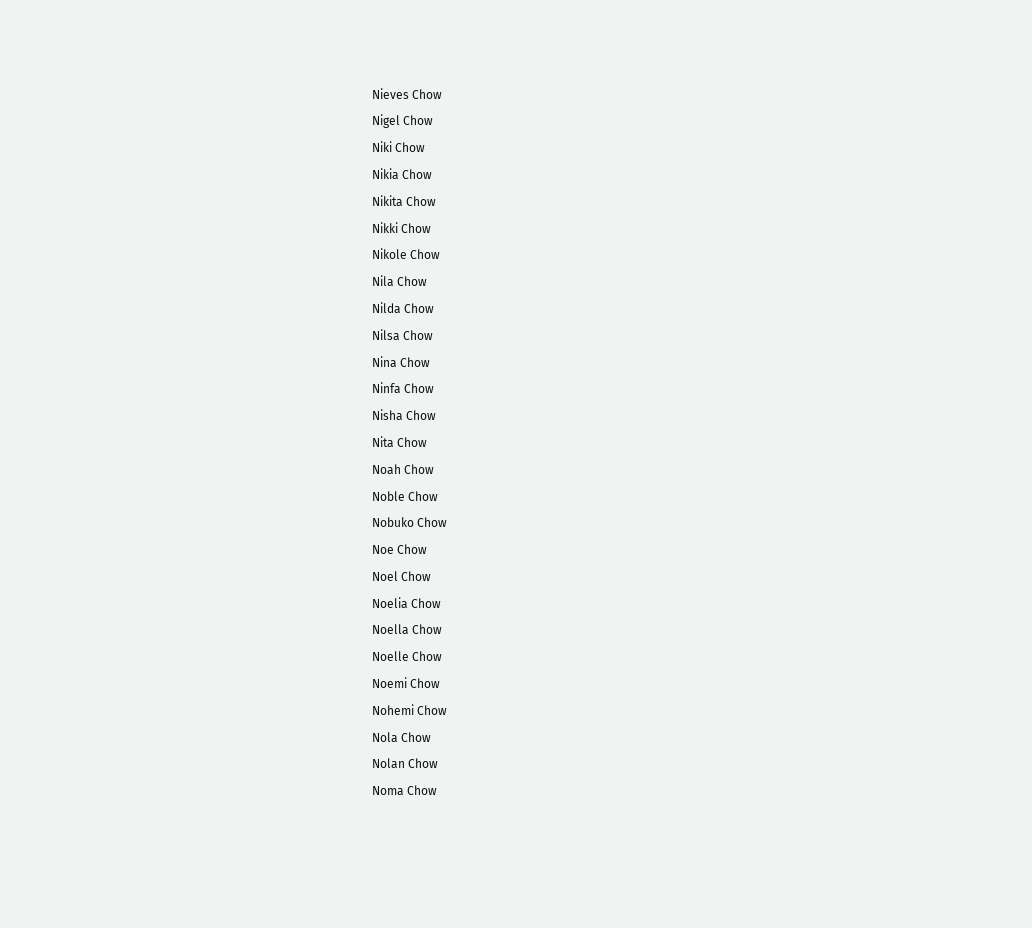Nieves Chow
Nigel Chow
Niki Chow
Nikia Chow
Nikita Chow
Nikki Chow
Nikole Chow
Nila Chow
Nilda Chow
Nilsa Chow
Nina Chow
Ninfa Chow
Nisha Chow
Nita Chow
Noah Chow
Noble Chow
Nobuko Chow
Noe Chow
Noel Chow
Noelia Chow
Noella Chow
Noelle Chow
Noemi Chow
Nohemi Chow
Nola Chow
Nolan Chow
Noma Chow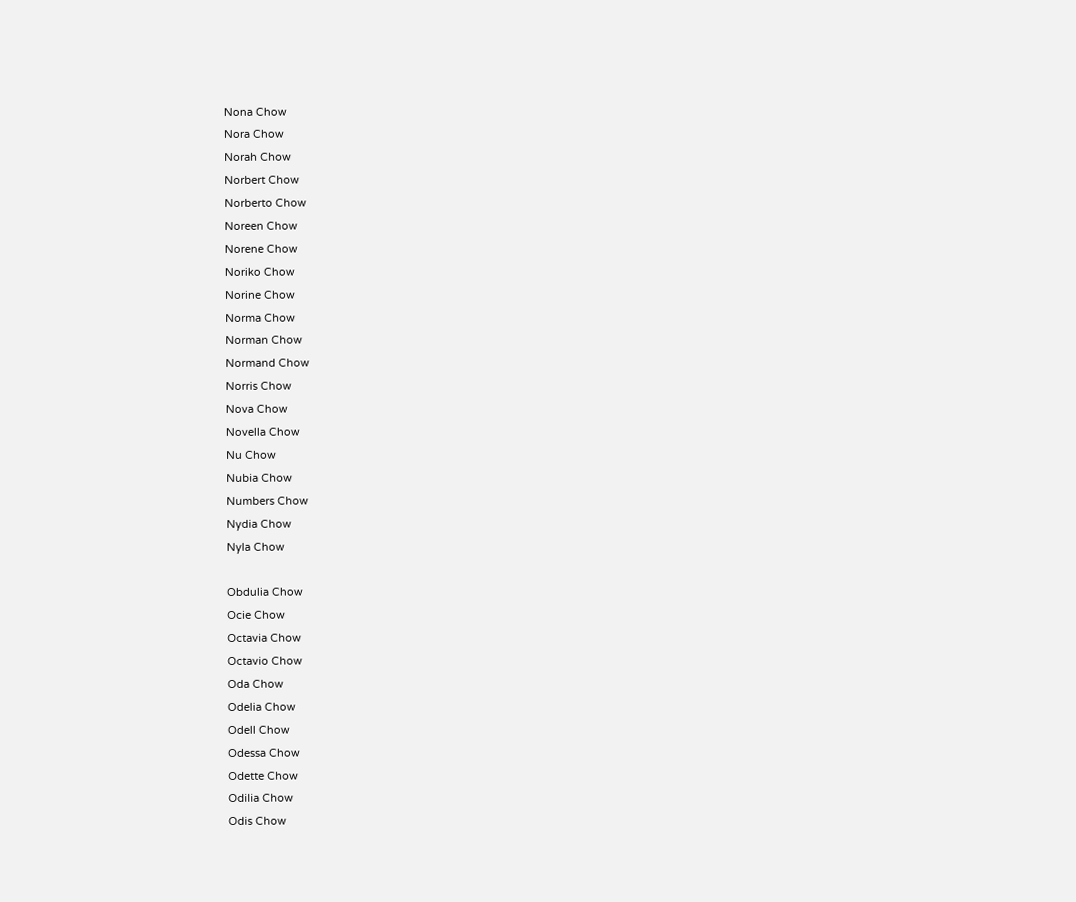Nona Chow
Nora Chow
Norah Chow
Norbert Chow
Norberto Chow
Noreen Chow
Norene Chow
Noriko Chow
Norine Chow
Norma Chow
Norman Chow
Normand Chow
Norris Chow
Nova Chow
Novella Chow
Nu Chow
Nubia Chow
Numbers Chow
Nydia Chow
Nyla Chow

Obdulia Chow
Ocie Chow
Octavia Chow
Octavio Chow
Oda Chow
Odelia Chow
Odell Chow
Odessa Chow
Odette Chow
Odilia Chow
Odis Chow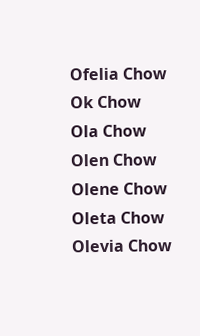Ofelia Chow
Ok Chow
Ola Chow
Olen Chow
Olene Chow
Oleta Chow
Olevia Chow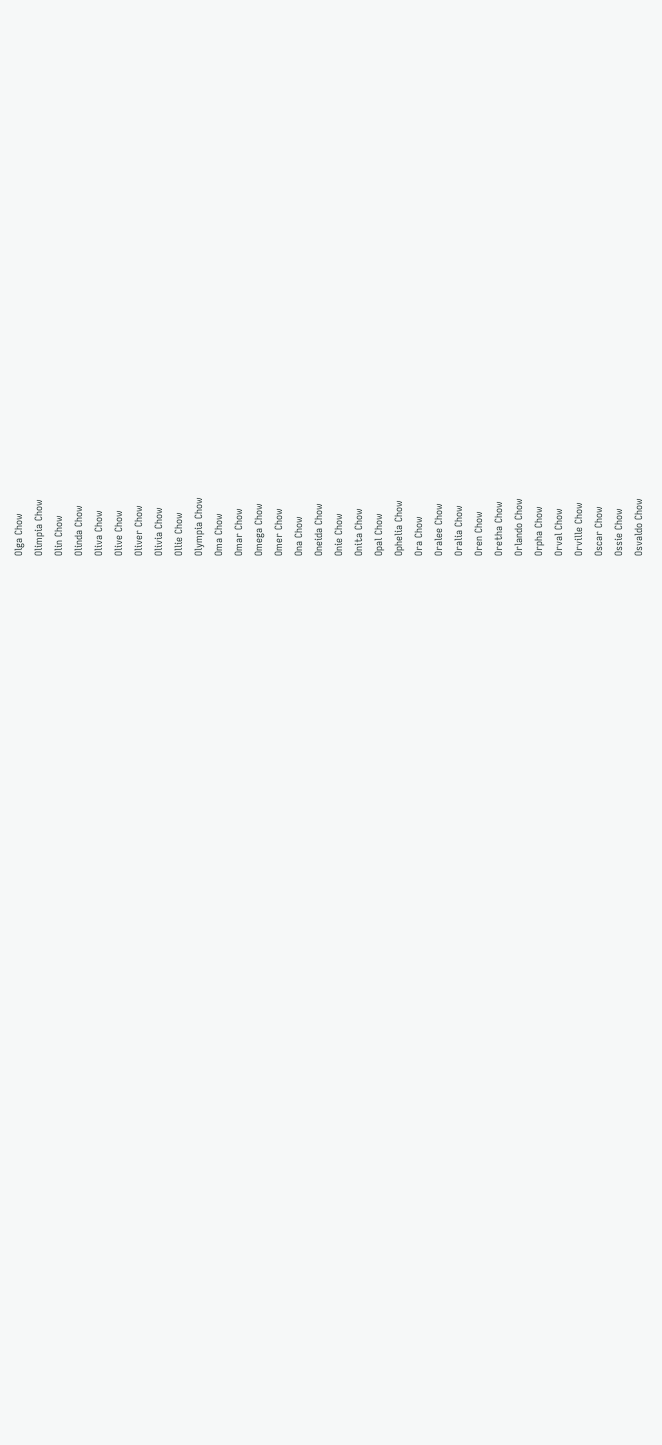Olga Chow
Olimpia Chow
Olin Chow
Olinda Chow
Oliva Chow
Olive Chow
Oliver Chow
Olivia Chow
Ollie Chow
Olympia Chow
Oma Chow
Omar Chow
Omega Chow
Omer Chow
Ona Chow
Oneida Chow
Onie Chow
Onita Chow
Opal Chow
Ophelia Chow
Ora Chow
Oralee Chow
Oralia Chow
Oren Chow
Oretha Chow
Orlando Chow
Orpha Chow
Orval Chow
Orville Chow
Oscar Chow
Ossie Chow
Osvaldo Chow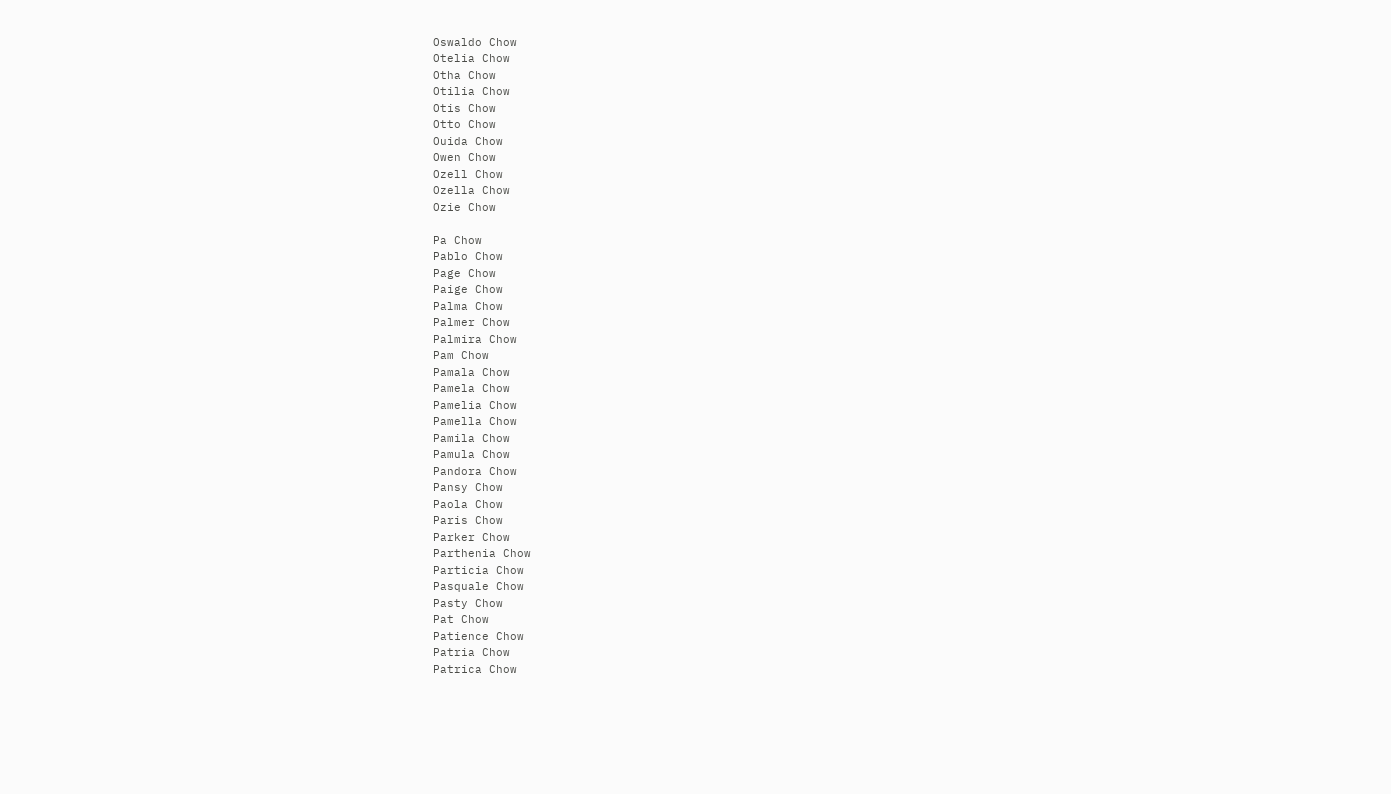Oswaldo Chow
Otelia Chow
Otha Chow
Otilia Chow
Otis Chow
Otto Chow
Ouida Chow
Owen Chow
Ozell Chow
Ozella Chow
Ozie Chow

Pa Chow
Pablo Chow
Page Chow
Paige Chow
Palma Chow
Palmer Chow
Palmira Chow
Pam Chow
Pamala Chow
Pamela Chow
Pamelia Chow
Pamella Chow
Pamila Chow
Pamula Chow
Pandora Chow
Pansy Chow
Paola Chow
Paris Chow
Parker Chow
Parthenia Chow
Particia Chow
Pasquale Chow
Pasty Chow
Pat Chow
Patience Chow
Patria Chow
Patrica Chow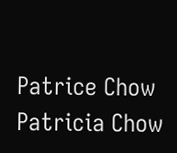Patrice Chow
Patricia Chow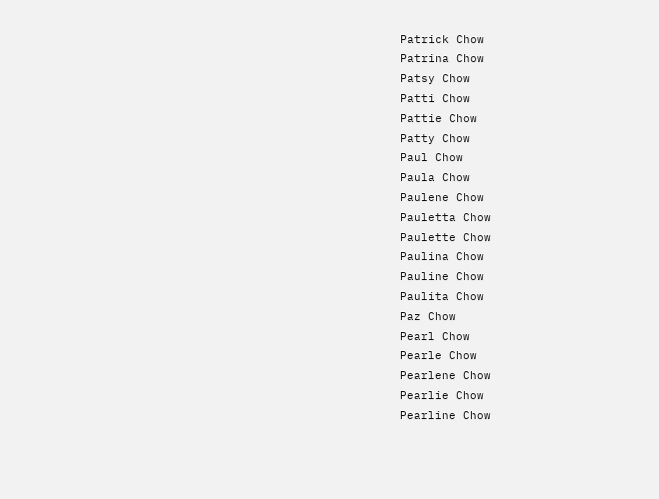Patrick Chow
Patrina Chow
Patsy Chow
Patti Chow
Pattie Chow
Patty Chow
Paul Chow
Paula Chow
Paulene Chow
Pauletta Chow
Paulette Chow
Paulina Chow
Pauline Chow
Paulita Chow
Paz Chow
Pearl Chow
Pearle Chow
Pearlene Chow
Pearlie Chow
Pearline Chow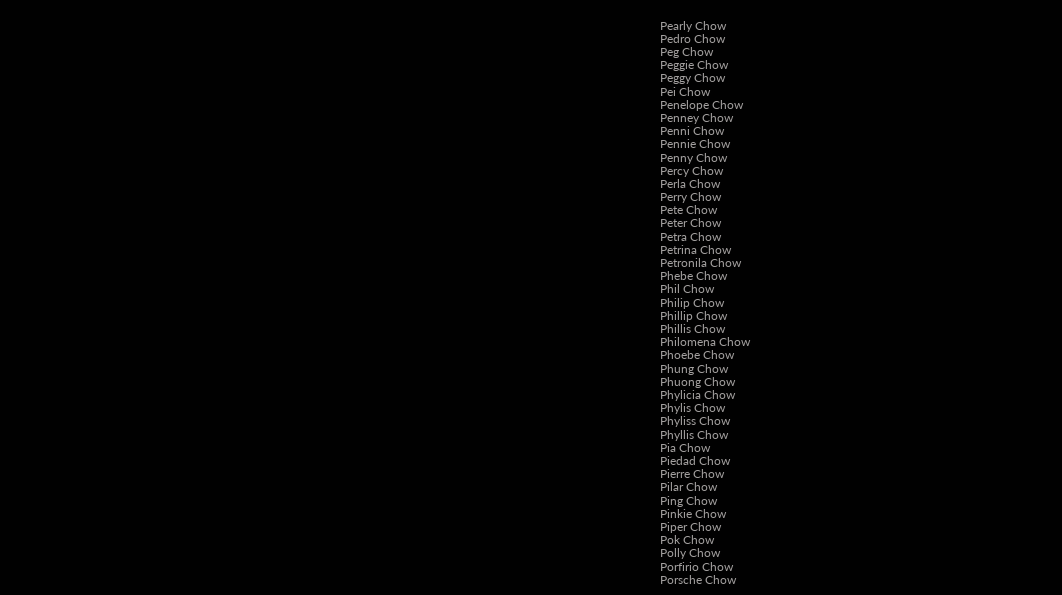Pearly Chow
Pedro Chow
Peg Chow
Peggie Chow
Peggy Chow
Pei Chow
Penelope Chow
Penney Chow
Penni Chow
Pennie Chow
Penny Chow
Percy Chow
Perla Chow
Perry Chow
Pete Chow
Peter Chow
Petra Chow
Petrina Chow
Petronila Chow
Phebe Chow
Phil Chow
Philip Chow
Phillip Chow
Phillis Chow
Philomena Chow
Phoebe Chow
Phung Chow
Phuong Chow
Phylicia Chow
Phylis Chow
Phyliss Chow
Phyllis Chow
Pia Chow
Piedad Chow
Pierre Chow
Pilar Chow
Ping Chow
Pinkie Chow
Piper Chow
Pok Chow
Polly Chow
Porfirio Chow
Porsche Chow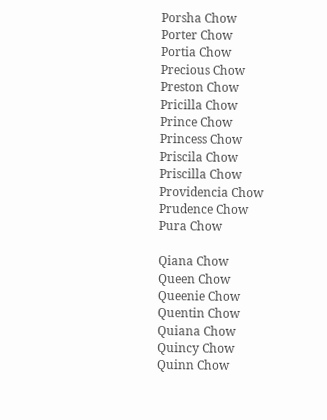Porsha Chow
Porter Chow
Portia Chow
Precious Chow
Preston Chow
Pricilla Chow
Prince Chow
Princess Chow
Priscila Chow
Priscilla Chow
Providencia Chow
Prudence Chow
Pura Chow

Qiana Chow
Queen Chow
Queenie Chow
Quentin Chow
Quiana Chow
Quincy Chow
Quinn Chow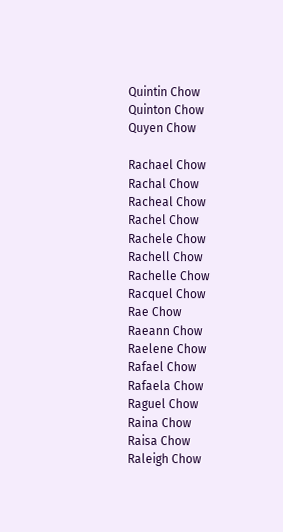Quintin Chow
Quinton Chow
Quyen Chow

Rachael Chow
Rachal Chow
Racheal Chow
Rachel Chow
Rachele Chow
Rachell Chow
Rachelle Chow
Racquel Chow
Rae Chow
Raeann Chow
Raelene Chow
Rafael Chow
Rafaela Chow
Raguel Chow
Raina Chow
Raisa Chow
Raleigh Chow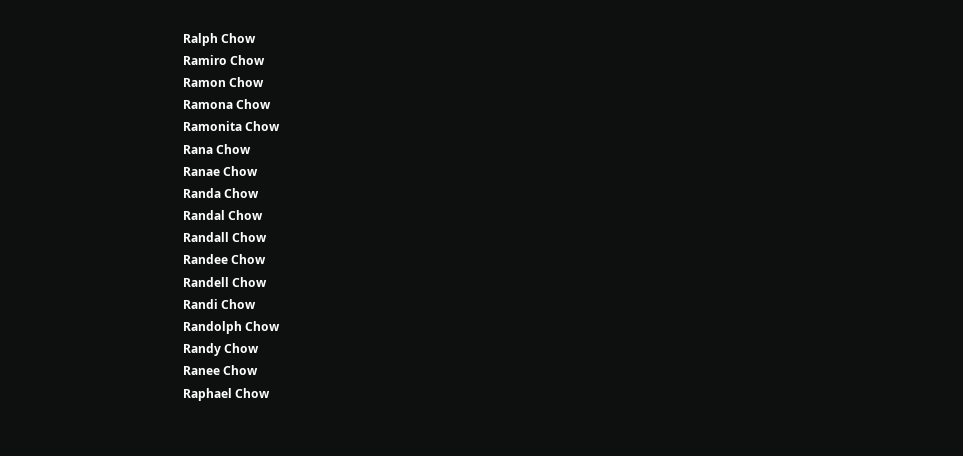Ralph Chow
Ramiro Chow
Ramon Chow
Ramona Chow
Ramonita Chow
Rana Chow
Ranae Chow
Randa Chow
Randal Chow
Randall Chow
Randee Chow
Randell Chow
Randi Chow
Randolph Chow
Randy Chow
Ranee Chow
Raphael Chow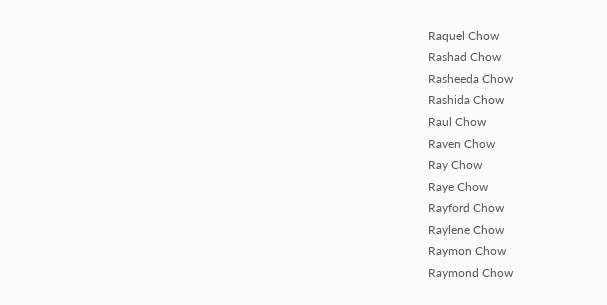Raquel Chow
Rashad Chow
Rasheeda Chow
Rashida Chow
Raul Chow
Raven Chow
Ray Chow
Raye Chow
Rayford Chow
Raylene Chow
Raymon Chow
Raymond Chow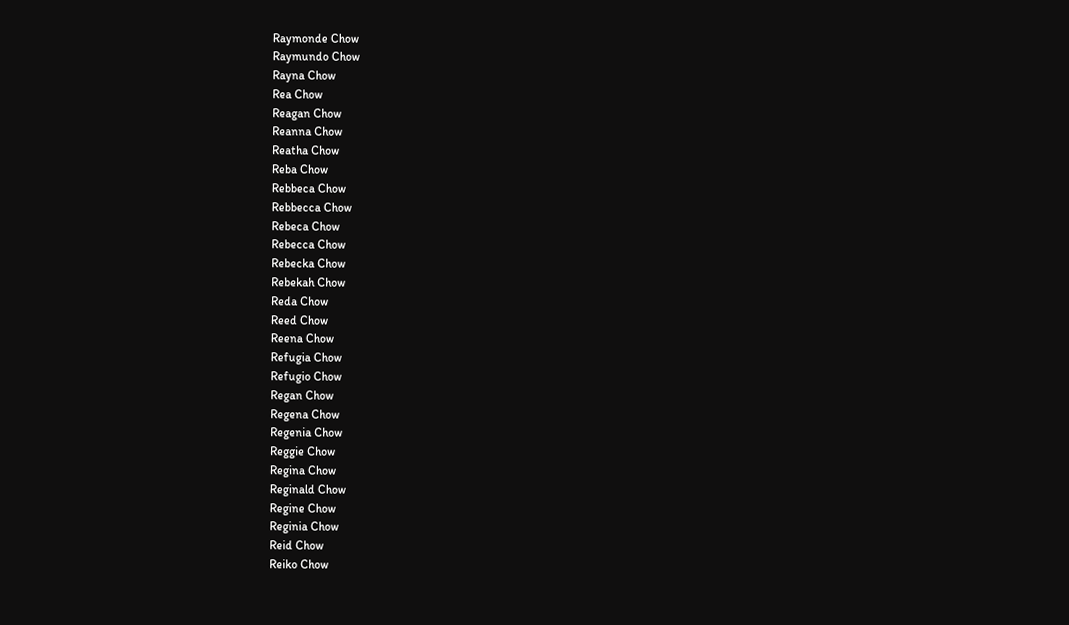Raymonde Chow
Raymundo Chow
Rayna Chow
Rea Chow
Reagan Chow
Reanna Chow
Reatha Chow
Reba Chow
Rebbeca Chow
Rebbecca Chow
Rebeca Chow
Rebecca Chow
Rebecka Chow
Rebekah Chow
Reda Chow
Reed Chow
Reena Chow
Refugia Chow
Refugio Chow
Regan Chow
Regena Chow
Regenia Chow
Reggie Chow
Regina Chow
Reginald Chow
Regine Chow
Reginia Chow
Reid Chow
Reiko Chow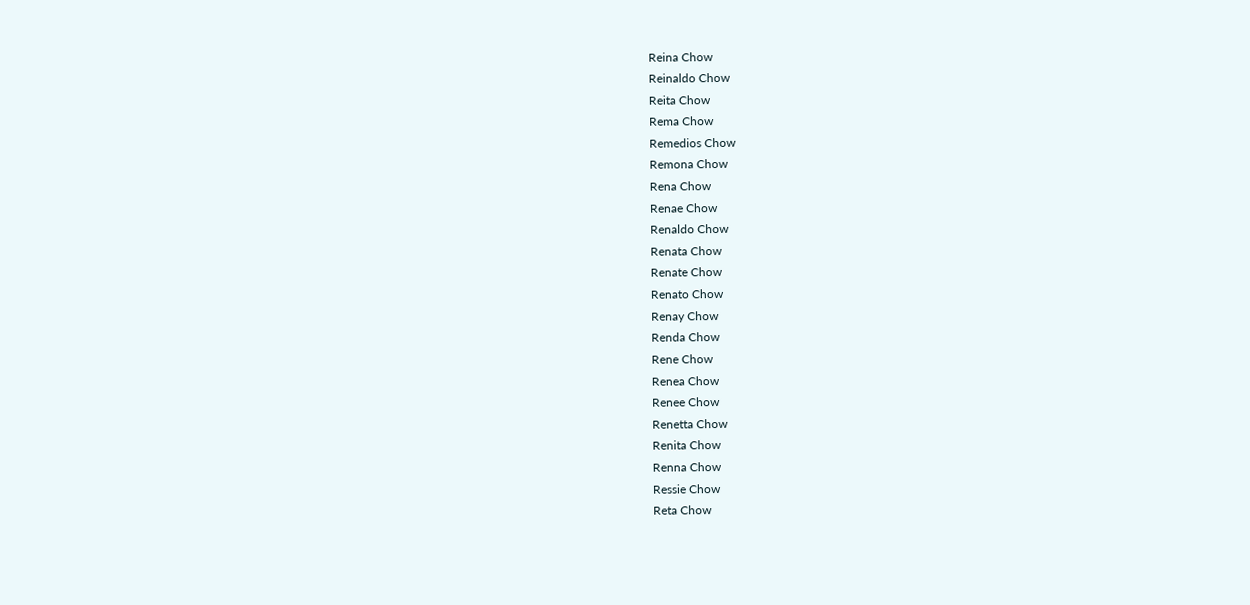Reina Chow
Reinaldo Chow
Reita Chow
Rema Chow
Remedios Chow
Remona Chow
Rena Chow
Renae Chow
Renaldo Chow
Renata Chow
Renate Chow
Renato Chow
Renay Chow
Renda Chow
Rene Chow
Renea Chow
Renee Chow
Renetta Chow
Renita Chow
Renna Chow
Ressie Chow
Reta Chow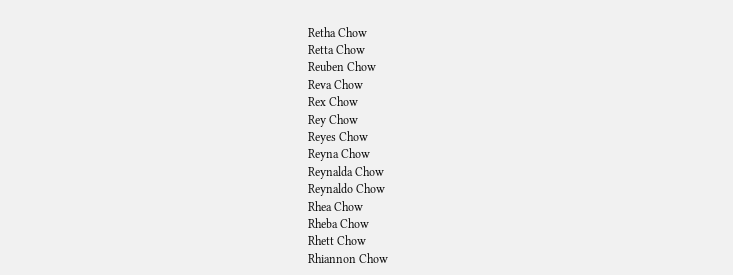Retha Chow
Retta Chow
Reuben Chow
Reva Chow
Rex Chow
Rey Chow
Reyes Chow
Reyna Chow
Reynalda Chow
Reynaldo Chow
Rhea Chow
Rheba Chow
Rhett Chow
Rhiannon Chow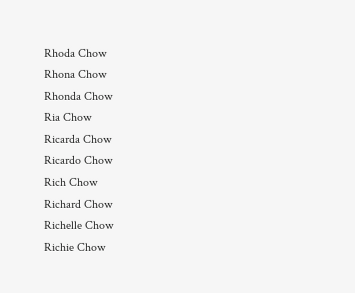Rhoda Chow
Rhona Chow
Rhonda Chow
Ria Chow
Ricarda Chow
Ricardo Chow
Rich Chow
Richard Chow
Richelle Chow
Richie Chow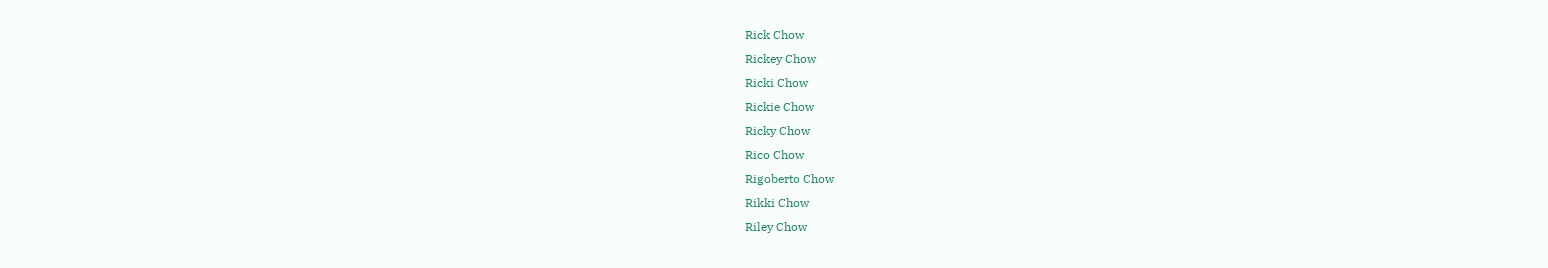Rick Chow
Rickey Chow
Ricki Chow
Rickie Chow
Ricky Chow
Rico Chow
Rigoberto Chow
Rikki Chow
Riley Chow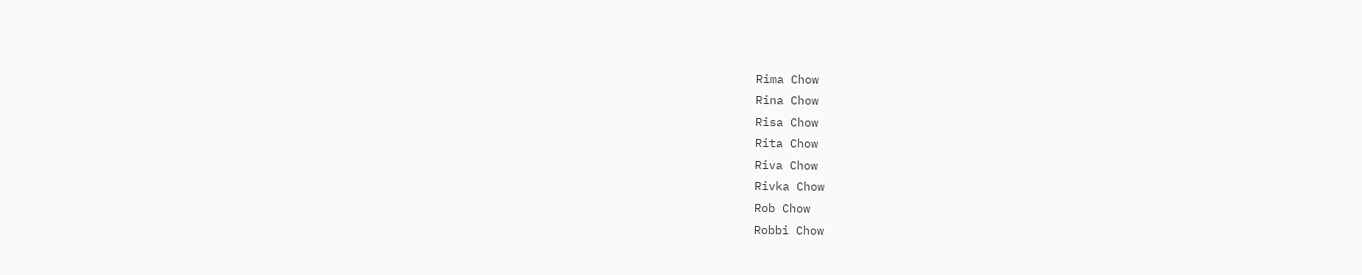Rima Chow
Rina Chow
Risa Chow
Rita Chow
Riva Chow
Rivka Chow
Rob Chow
Robbi Chow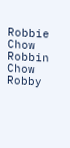Robbie Chow
Robbin Chow
Robby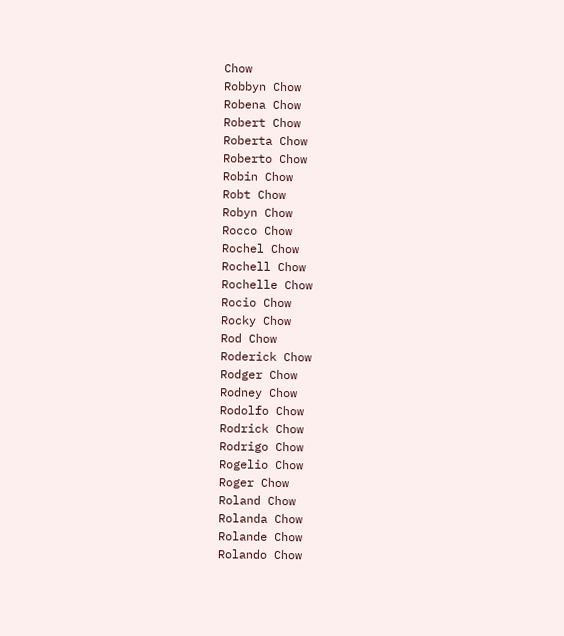Chow
Robbyn Chow
Robena Chow
Robert Chow
Roberta Chow
Roberto Chow
Robin Chow
Robt Chow
Robyn Chow
Rocco Chow
Rochel Chow
Rochell Chow
Rochelle Chow
Rocio Chow
Rocky Chow
Rod Chow
Roderick Chow
Rodger Chow
Rodney Chow
Rodolfo Chow
Rodrick Chow
Rodrigo Chow
Rogelio Chow
Roger Chow
Roland Chow
Rolanda Chow
Rolande Chow
Rolando Chow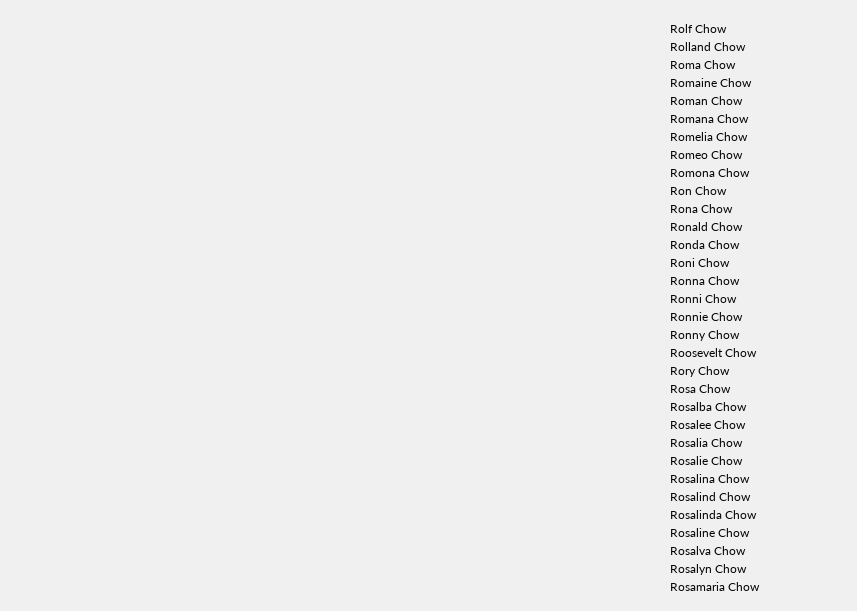Rolf Chow
Rolland Chow
Roma Chow
Romaine Chow
Roman Chow
Romana Chow
Romelia Chow
Romeo Chow
Romona Chow
Ron Chow
Rona Chow
Ronald Chow
Ronda Chow
Roni Chow
Ronna Chow
Ronni Chow
Ronnie Chow
Ronny Chow
Roosevelt Chow
Rory Chow
Rosa Chow
Rosalba Chow
Rosalee Chow
Rosalia Chow
Rosalie Chow
Rosalina Chow
Rosalind Chow
Rosalinda Chow
Rosaline Chow
Rosalva Chow
Rosalyn Chow
Rosamaria Chow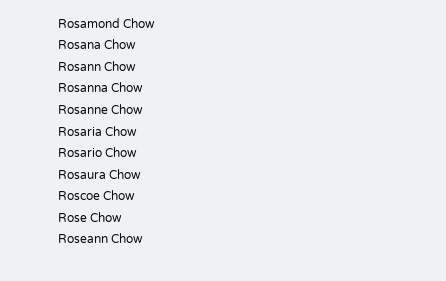Rosamond Chow
Rosana Chow
Rosann Chow
Rosanna Chow
Rosanne Chow
Rosaria Chow
Rosario Chow
Rosaura Chow
Roscoe Chow
Rose Chow
Roseann Chow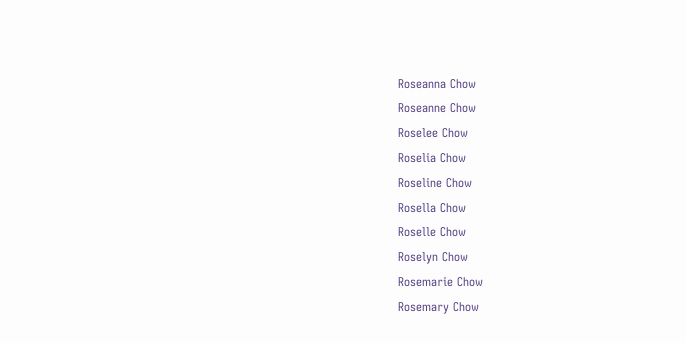Roseanna Chow
Roseanne Chow
Roselee Chow
Roselia Chow
Roseline Chow
Rosella Chow
Roselle Chow
Roselyn Chow
Rosemarie Chow
Rosemary Chow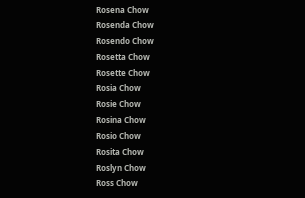Rosena Chow
Rosenda Chow
Rosendo Chow
Rosetta Chow
Rosette Chow
Rosia Chow
Rosie Chow
Rosina Chow
Rosio Chow
Rosita Chow
Roslyn Chow
Ross Chow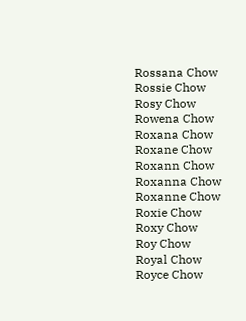Rossana Chow
Rossie Chow
Rosy Chow
Rowena Chow
Roxana Chow
Roxane Chow
Roxann Chow
Roxanna Chow
Roxanne Chow
Roxie Chow
Roxy Chow
Roy Chow
Royal Chow
Royce Chow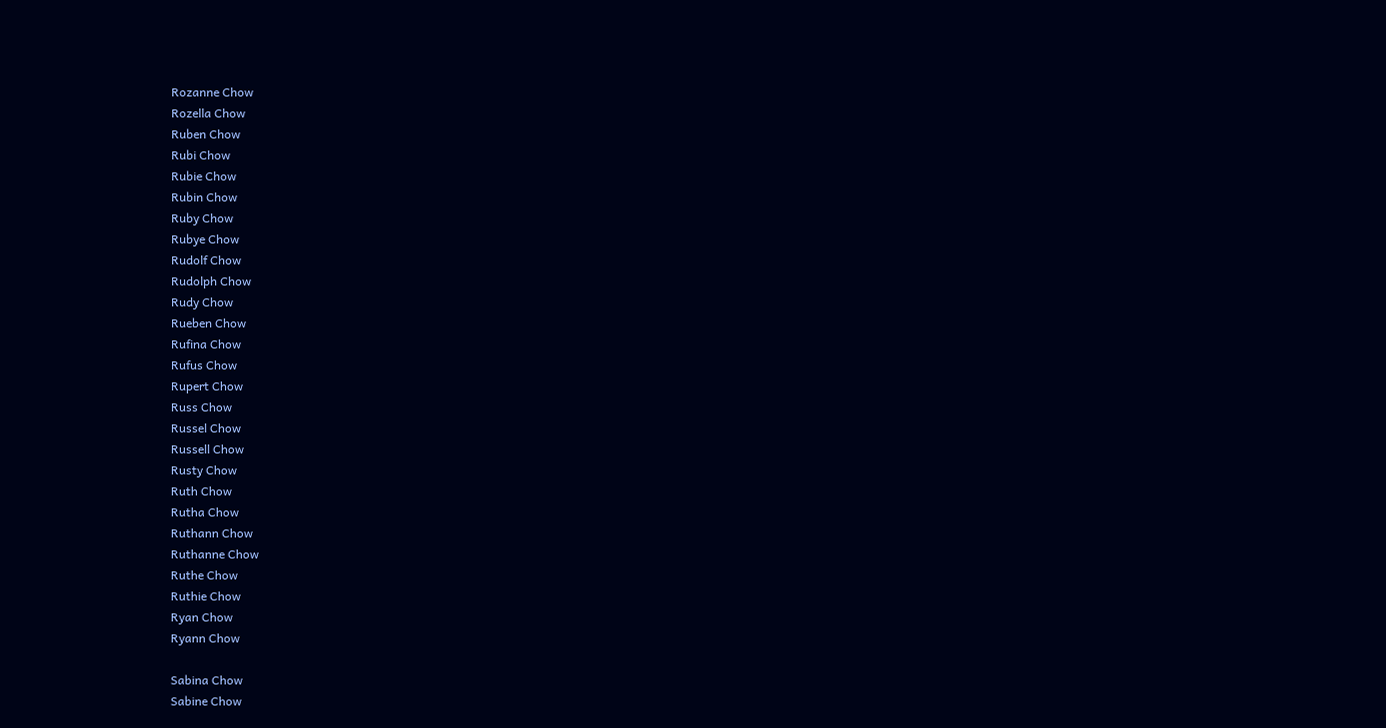Rozanne Chow
Rozella Chow
Ruben Chow
Rubi Chow
Rubie Chow
Rubin Chow
Ruby Chow
Rubye Chow
Rudolf Chow
Rudolph Chow
Rudy Chow
Rueben Chow
Rufina Chow
Rufus Chow
Rupert Chow
Russ Chow
Russel Chow
Russell Chow
Rusty Chow
Ruth Chow
Rutha Chow
Ruthann Chow
Ruthanne Chow
Ruthe Chow
Ruthie Chow
Ryan Chow
Ryann Chow

Sabina Chow
Sabine Chow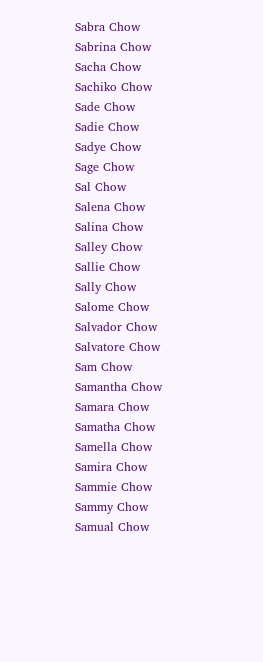Sabra Chow
Sabrina Chow
Sacha Chow
Sachiko Chow
Sade Chow
Sadie Chow
Sadye Chow
Sage Chow
Sal Chow
Salena Chow
Salina Chow
Salley Chow
Sallie Chow
Sally Chow
Salome Chow
Salvador Chow
Salvatore Chow
Sam Chow
Samantha Chow
Samara Chow
Samatha Chow
Samella Chow
Samira Chow
Sammie Chow
Sammy Chow
Samual Chow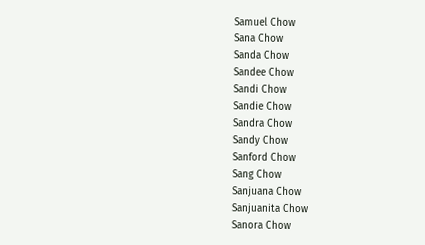Samuel Chow
Sana Chow
Sanda Chow
Sandee Chow
Sandi Chow
Sandie Chow
Sandra Chow
Sandy Chow
Sanford Chow
Sang Chow
Sanjuana Chow
Sanjuanita Chow
Sanora Chow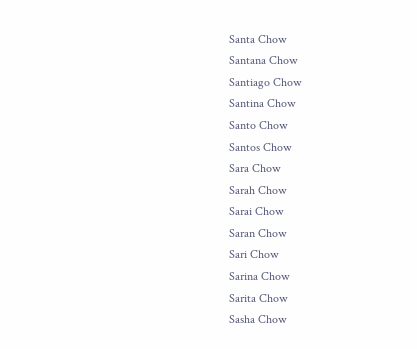Santa Chow
Santana Chow
Santiago Chow
Santina Chow
Santo Chow
Santos Chow
Sara Chow
Sarah Chow
Sarai Chow
Saran Chow
Sari Chow
Sarina Chow
Sarita Chow
Sasha Chow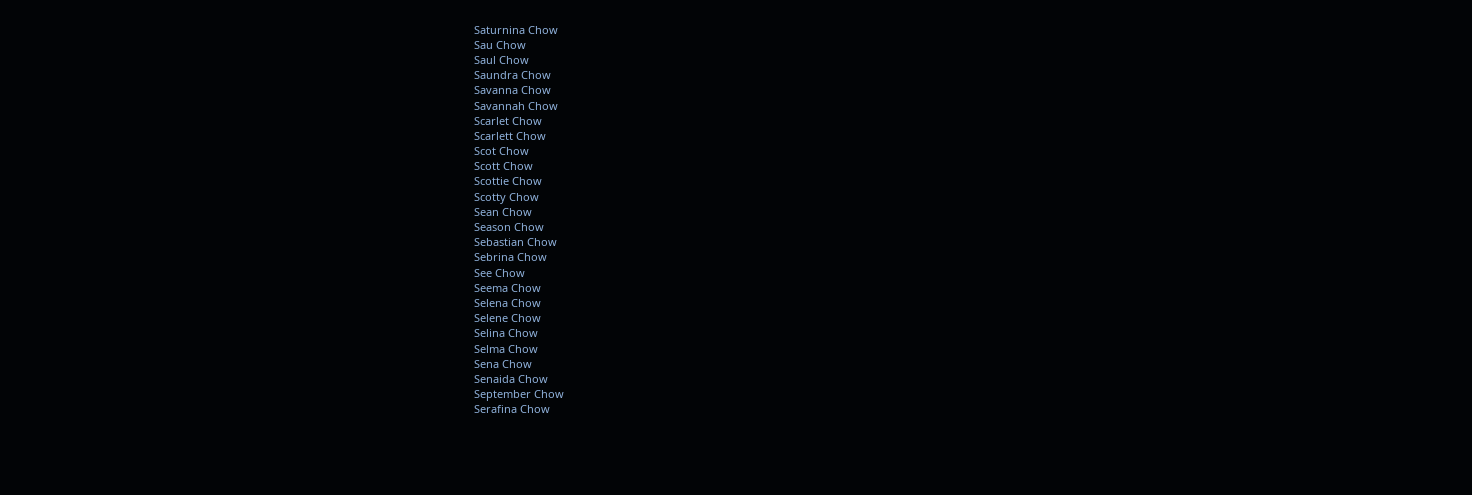Saturnina Chow
Sau Chow
Saul Chow
Saundra Chow
Savanna Chow
Savannah Chow
Scarlet Chow
Scarlett Chow
Scot Chow
Scott Chow
Scottie Chow
Scotty Chow
Sean Chow
Season Chow
Sebastian Chow
Sebrina Chow
See Chow
Seema Chow
Selena Chow
Selene Chow
Selina Chow
Selma Chow
Sena Chow
Senaida Chow
September Chow
Serafina Chow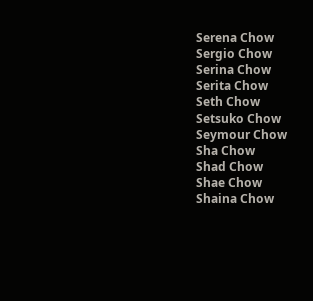Serena Chow
Sergio Chow
Serina Chow
Serita Chow
Seth Chow
Setsuko Chow
Seymour Chow
Sha Chow
Shad Chow
Shae Chow
Shaina Chow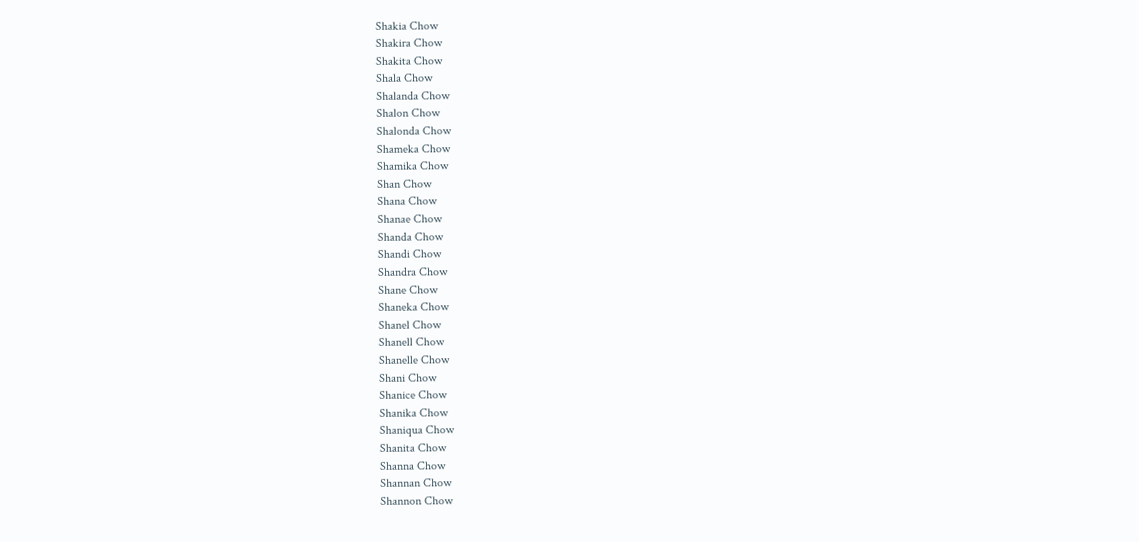Shakia Chow
Shakira Chow
Shakita Chow
Shala Chow
Shalanda Chow
Shalon Chow
Shalonda Chow
Shameka Chow
Shamika Chow
Shan Chow
Shana Chow
Shanae Chow
Shanda Chow
Shandi Chow
Shandra Chow
Shane Chow
Shaneka Chow
Shanel Chow
Shanell Chow
Shanelle Chow
Shani Chow
Shanice Chow
Shanika Chow
Shaniqua Chow
Shanita Chow
Shanna Chow
Shannan Chow
Shannon Chow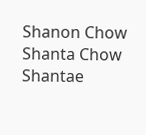Shanon Chow
Shanta Chow
Shantae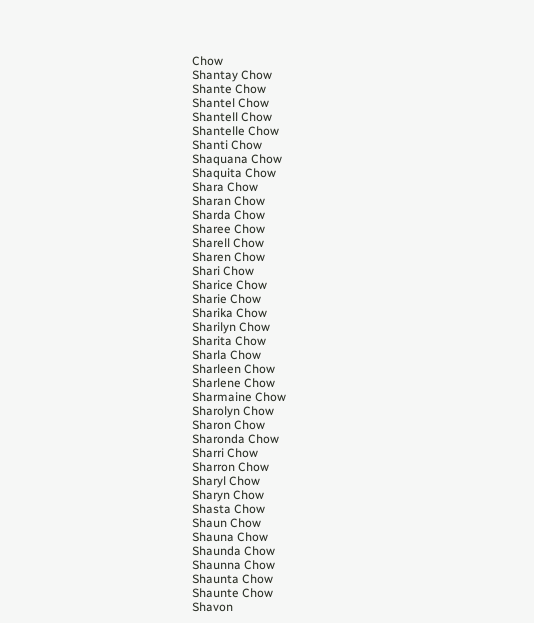Chow
Shantay Chow
Shante Chow
Shantel Chow
Shantell Chow
Shantelle Chow
Shanti Chow
Shaquana Chow
Shaquita Chow
Shara Chow
Sharan Chow
Sharda Chow
Sharee Chow
Sharell Chow
Sharen Chow
Shari Chow
Sharice Chow
Sharie Chow
Sharika Chow
Sharilyn Chow
Sharita Chow
Sharla Chow
Sharleen Chow
Sharlene Chow
Sharmaine Chow
Sharolyn Chow
Sharon Chow
Sharonda Chow
Sharri Chow
Sharron Chow
Sharyl Chow
Sharyn Chow
Shasta Chow
Shaun Chow
Shauna Chow
Shaunda Chow
Shaunna Chow
Shaunta Chow
Shaunte Chow
Shavon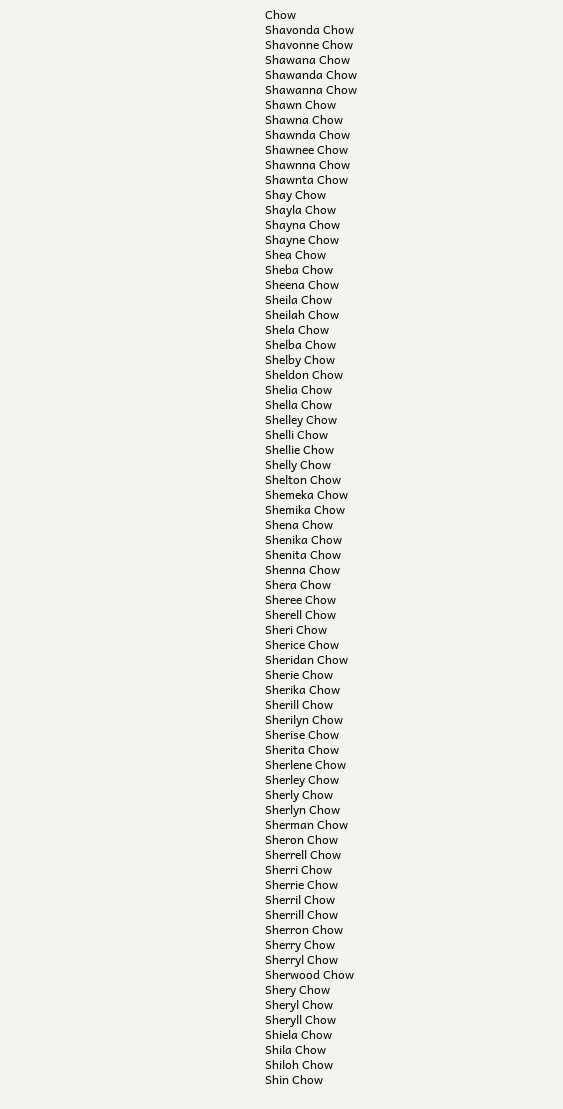Chow
Shavonda Chow
Shavonne Chow
Shawana Chow
Shawanda Chow
Shawanna Chow
Shawn Chow
Shawna Chow
Shawnda Chow
Shawnee Chow
Shawnna Chow
Shawnta Chow
Shay Chow
Shayla Chow
Shayna Chow
Shayne Chow
Shea Chow
Sheba Chow
Sheena Chow
Sheila Chow
Sheilah Chow
Shela Chow
Shelba Chow
Shelby Chow
Sheldon Chow
Shelia Chow
Shella Chow
Shelley Chow
Shelli Chow
Shellie Chow
Shelly Chow
Shelton Chow
Shemeka Chow
Shemika Chow
Shena Chow
Shenika Chow
Shenita Chow
Shenna Chow
Shera Chow
Sheree Chow
Sherell Chow
Sheri Chow
Sherice Chow
Sheridan Chow
Sherie Chow
Sherika Chow
Sherill Chow
Sherilyn Chow
Sherise Chow
Sherita Chow
Sherlene Chow
Sherley Chow
Sherly Chow
Sherlyn Chow
Sherman Chow
Sheron Chow
Sherrell Chow
Sherri Chow
Sherrie Chow
Sherril Chow
Sherrill Chow
Sherron Chow
Sherry Chow
Sherryl Chow
Sherwood Chow
Shery Chow
Sheryl Chow
Sheryll Chow
Shiela Chow
Shila Chow
Shiloh Chow
Shin Chow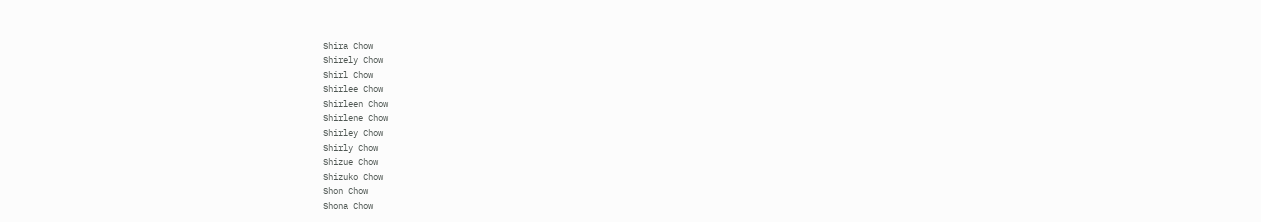Shira Chow
Shirely Chow
Shirl Chow
Shirlee Chow
Shirleen Chow
Shirlene Chow
Shirley Chow
Shirly Chow
Shizue Chow
Shizuko Chow
Shon Chow
Shona Chow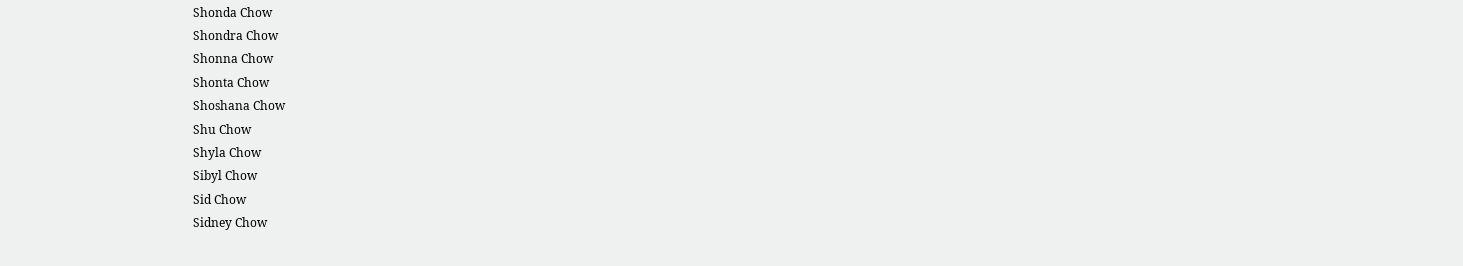Shonda Chow
Shondra Chow
Shonna Chow
Shonta Chow
Shoshana Chow
Shu Chow
Shyla Chow
Sibyl Chow
Sid Chow
Sidney Chow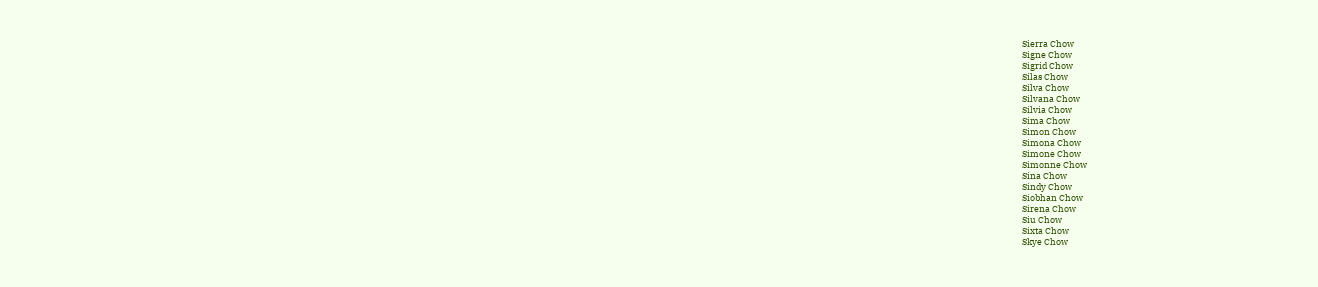Sierra Chow
Signe Chow
Sigrid Chow
Silas Chow
Silva Chow
Silvana Chow
Silvia Chow
Sima Chow
Simon Chow
Simona Chow
Simone Chow
Simonne Chow
Sina Chow
Sindy Chow
Siobhan Chow
Sirena Chow
Siu Chow
Sixta Chow
Skye Chow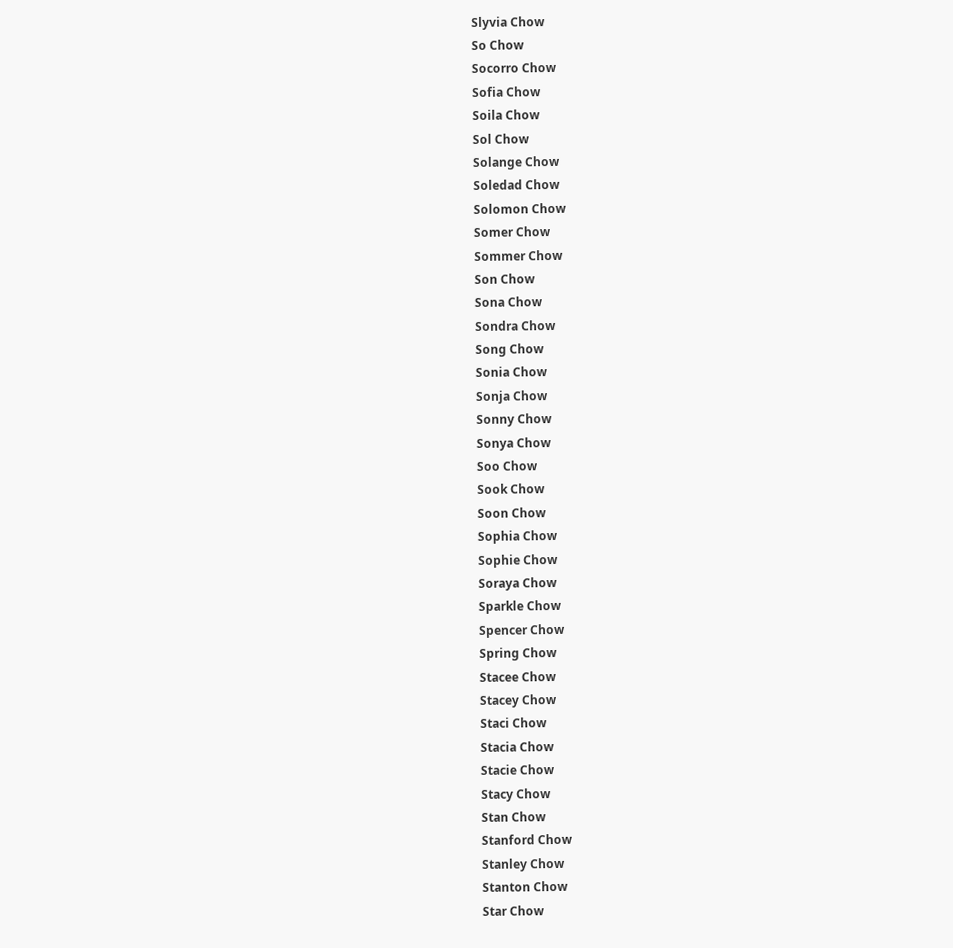Slyvia Chow
So Chow
Socorro Chow
Sofia Chow
Soila Chow
Sol Chow
Solange Chow
Soledad Chow
Solomon Chow
Somer Chow
Sommer Chow
Son Chow
Sona Chow
Sondra Chow
Song Chow
Sonia Chow
Sonja Chow
Sonny Chow
Sonya Chow
Soo Chow
Sook Chow
Soon Chow
Sophia Chow
Sophie Chow
Soraya Chow
Sparkle Chow
Spencer Chow
Spring Chow
Stacee Chow
Stacey Chow
Staci Chow
Stacia Chow
Stacie Chow
Stacy Chow
Stan Chow
Stanford Chow
Stanley Chow
Stanton Chow
Star Chow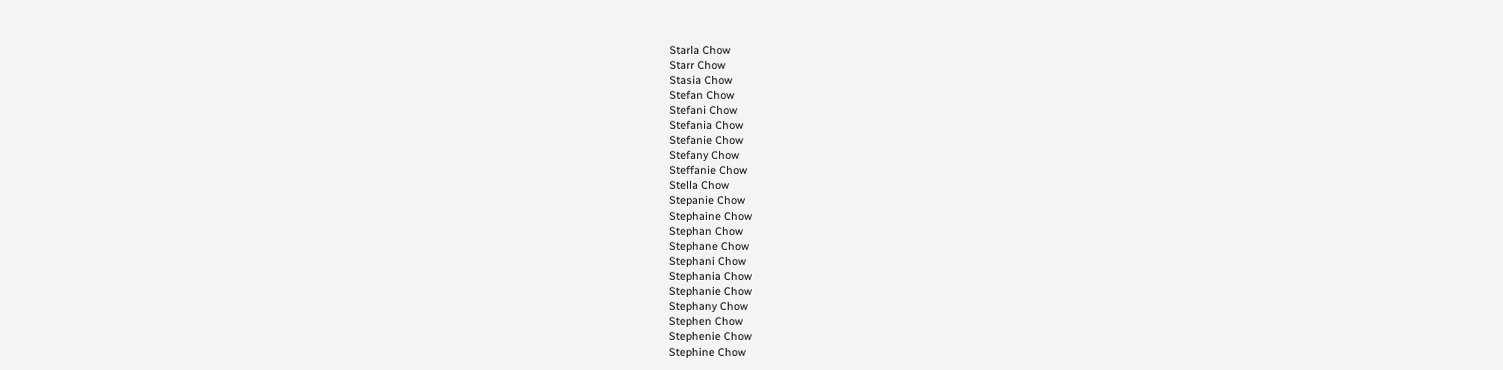Starla Chow
Starr Chow
Stasia Chow
Stefan Chow
Stefani Chow
Stefania Chow
Stefanie Chow
Stefany Chow
Steffanie Chow
Stella Chow
Stepanie Chow
Stephaine Chow
Stephan Chow
Stephane Chow
Stephani Chow
Stephania Chow
Stephanie Chow
Stephany Chow
Stephen Chow
Stephenie Chow
Stephine Chow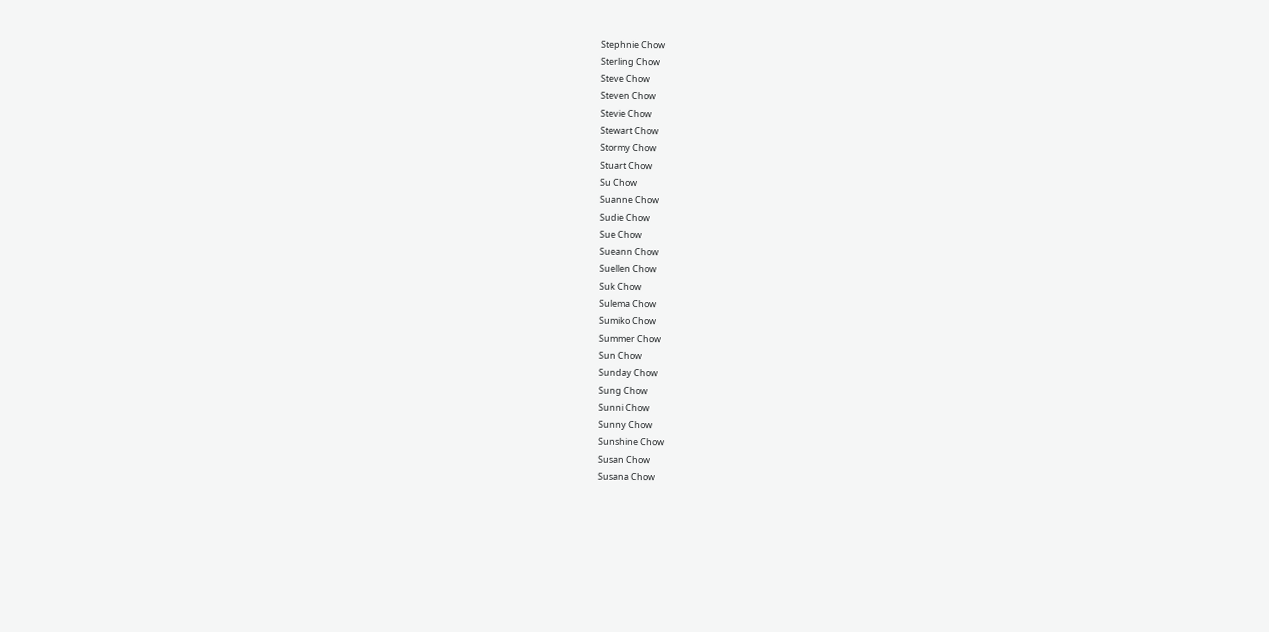Stephnie Chow
Sterling Chow
Steve Chow
Steven Chow
Stevie Chow
Stewart Chow
Stormy Chow
Stuart Chow
Su Chow
Suanne Chow
Sudie Chow
Sue Chow
Sueann Chow
Suellen Chow
Suk Chow
Sulema Chow
Sumiko Chow
Summer Chow
Sun Chow
Sunday Chow
Sung Chow
Sunni Chow
Sunny Chow
Sunshine Chow
Susan Chow
Susana Chow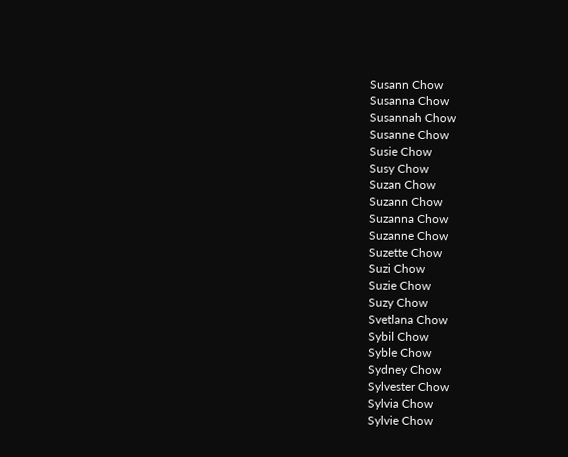Susann Chow
Susanna Chow
Susannah Chow
Susanne Chow
Susie Chow
Susy Chow
Suzan Chow
Suzann Chow
Suzanna Chow
Suzanne Chow
Suzette Chow
Suzi Chow
Suzie Chow
Suzy Chow
Svetlana Chow
Sybil Chow
Syble Chow
Sydney Chow
Sylvester Chow
Sylvia Chow
Sylvie Chow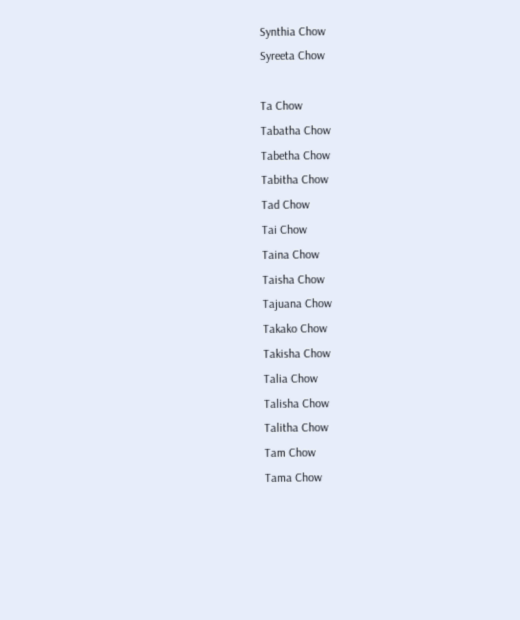Synthia Chow
Syreeta Chow

Ta Chow
Tabatha Chow
Tabetha Chow
Tabitha Chow
Tad Chow
Tai Chow
Taina Chow
Taisha Chow
Tajuana Chow
Takako Chow
Takisha Chow
Talia Chow
Talisha Chow
Talitha Chow
Tam Chow
Tama Chow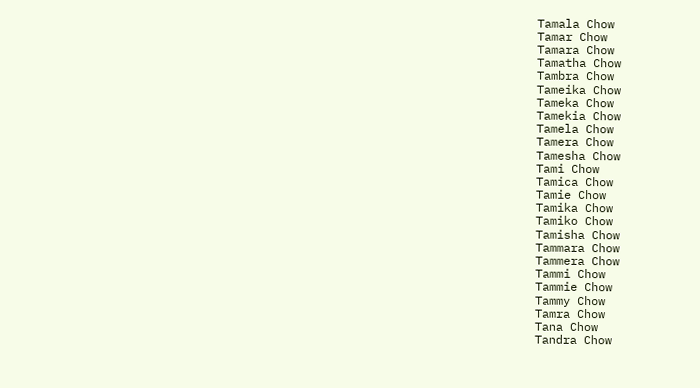Tamala Chow
Tamar Chow
Tamara Chow
Tamatha Chow
Tambra Chow
Tameika Chow
Tameka Chow
Tamekia Chow
Tamela Chow
Tamera Chow
Tamesha Chow
Tami Chow
Tamica Chow
Tamie Chow
Tamika Chow
Tamiko Chow
Tamisha Chow
Tammara Chow
Tammera Chow
Tammi Chow
Tammie Chow
Tammy Chow
Tamra Chow
Tana Chow
Tandra Chow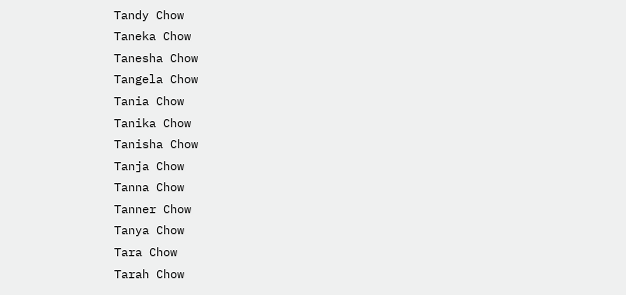Tandy Chow
Taneka Chow
Tanesha Chow
Tangela Chow
Tania Chow
Tanika Chow
Tanisha Chow
Tanja Chow
Tanna Chow
Tanner Chow
Tanya Chow
Tara Chow
Tarah Chow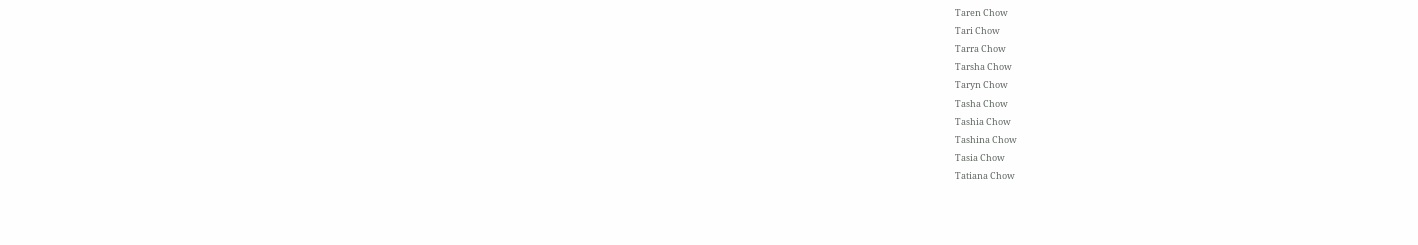Taren Chow
Tari Chow
Tarra Chow
Tarsha Chow
Taryn Chow
Tasha Chow
Tashia Chow
Tashina Chow
Tasia Chow
Tatiana Chow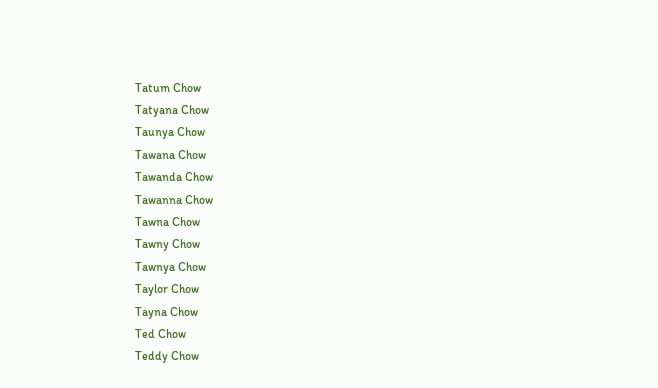Tatum Chow
Tatyana Chow
Taunya Chow
Tawana Chow
Tawanda Chow
Tawanna Chow
Tawna Chow
Tawny Chow
Tawnya Chow
Taylor Chow
Tayna Chow
Ted Chow
Teddy Chow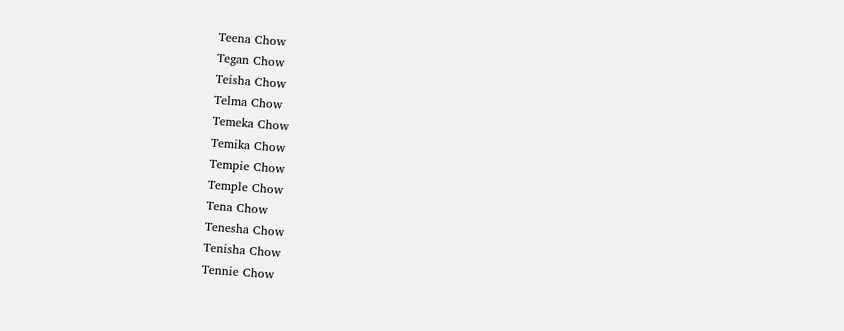Teena Chow
Tegan Chow
Teisha Chow
Telma Chow
Temeka Chow
Temika Chow
Tempie Chow
Temple Chow
Tena Chow
Tenesha Chow
Tenisha Chow
Tennie Chow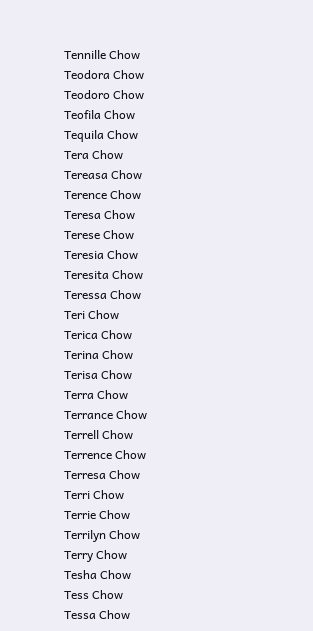Tennille Chow
Teodora Chow
Teodoro Chow
Teofila Chow
Tequila Chow
Tera Chow
Tereasa Chow
Terence Chow
Teresa Chow
Terese Chow
Teresia Chow
Teresita Chow
Teressa Chow
Teri Chow
Terica Chow
Terina Chow
Terisa Chow
Terra Chow
Terrance Chow
Terrell Chow
Terrence Chow
Terresa Chow
Terri Chow
Terrie Chow
Terrilyn Chow
Terry Chow
Tesha Chow
Tess Chow
Tessa Chow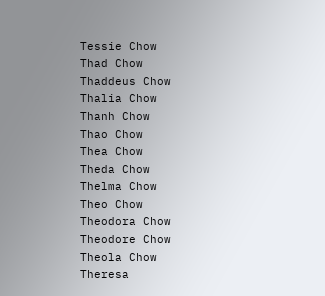Tessie Chow
Thad Chow
Thaddeus Chow
Thalia Chow
Thanh Chow
Thao Chow
Thea Chow
Theda Chow
Thelma Chow
Theo Chow
Theodora Chow
Theodore Chow
Theola Chow
Theresa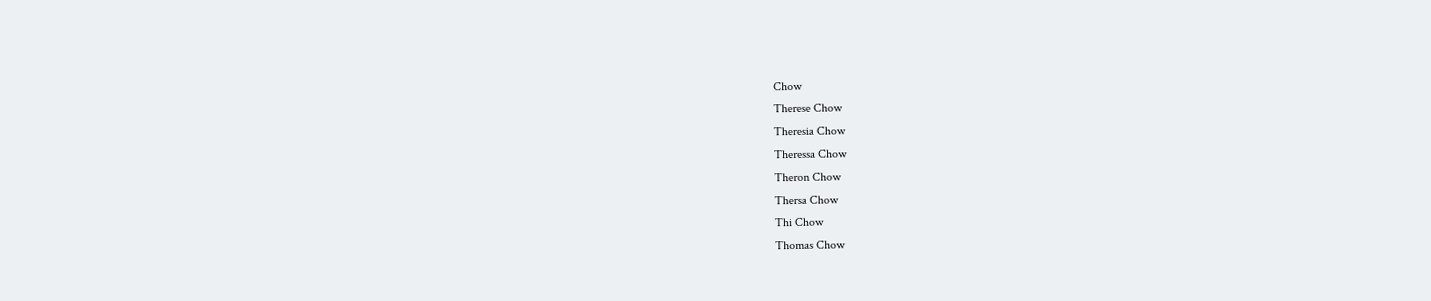Chow
Therese Chow
Theresia Chow
Theressa Chow
Theron Chow
Thersa Chow
Thi Chow
Thomas Chow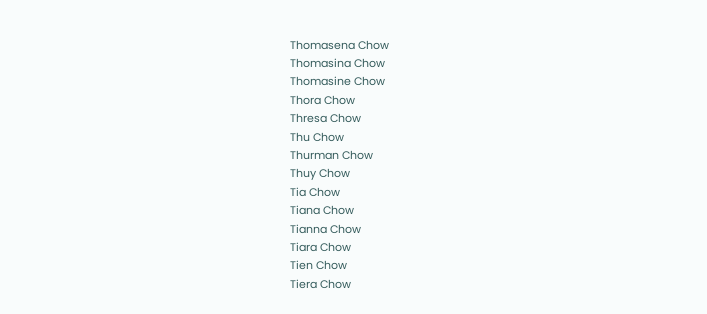Thomasena Chow
Thomasina Chow
Thomasine Chow
Thora Chow
Thresa Chow
Thu Chow
Thurman Chow
Thuy Chow
Tia Chow
Tiana Chow
Tianna Chow
Tiara Chow
Tien Chow
Tiera Chow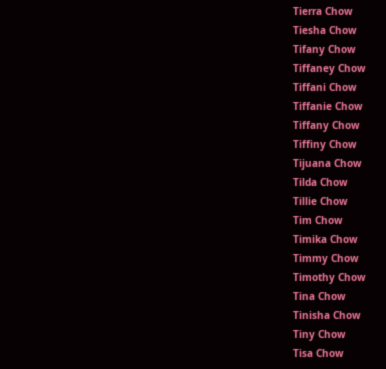Tierra Chow
Tiesha Chow
Tifany Chow
Tiffaney Chow
Tiffani Chow
Tiffanie Chow
Tiffany Chow
Tiffiny Chow
Tijuana Chow
Tilda Chow
Tillie Chow
Tim Chow
Timika Chow
Timmy Chow
Timothy Chow
Tina Chow
Tinisha Chow
Tiny Chow
Tisa Chow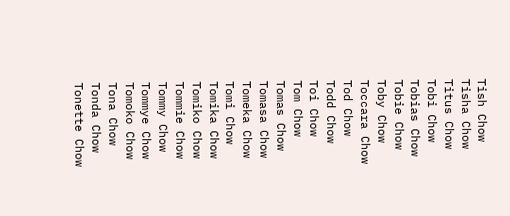Tish Chow
Tisha Chow
Titus Chow
Tobi Chow
Tobias Chow
Tobie Chow
Toby Chow
Toccara Chow
Tod Chow
Todd Chow
Toi Chow
Tom Chow
Tomas Chow
Tomasa Chow
Tomeka Chow
Tomi Chow
Tomika Chow
Tomiko Chow
Tommie Chow
Tommy Chow
Tommye Chow
Tomoko Chow
Tona Chow
Tonda Chow
Tonette Chow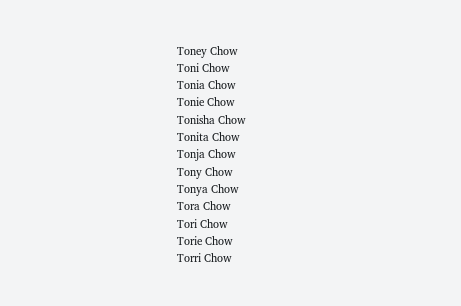Toney Chow
Toni Chow
Tonia Chow
Tonie Chow
Tonisha Chow
Tonita Chow
Tonja Chow
Tony Chow
Tonya Chow
Tora Chow
Tori Chow
Torie Chow
Torri Chow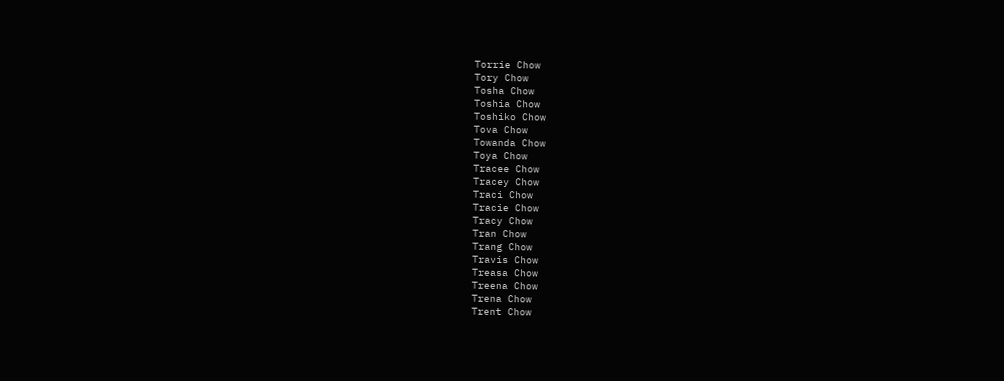Torrie Chow
Tory Chow
Tosha Chow
Toshia Chow
Toshiko Chow
Tova Chow
Towanda Chow
Toya Chow
Tracee Chow
Tracey Chow
Traci Chow
Tracie Chow
Tracy Chow
Tran Chow
Trang Chow
Travis Chow
Treasa Chow
Treena Chow
Trena Chow
Trent Chow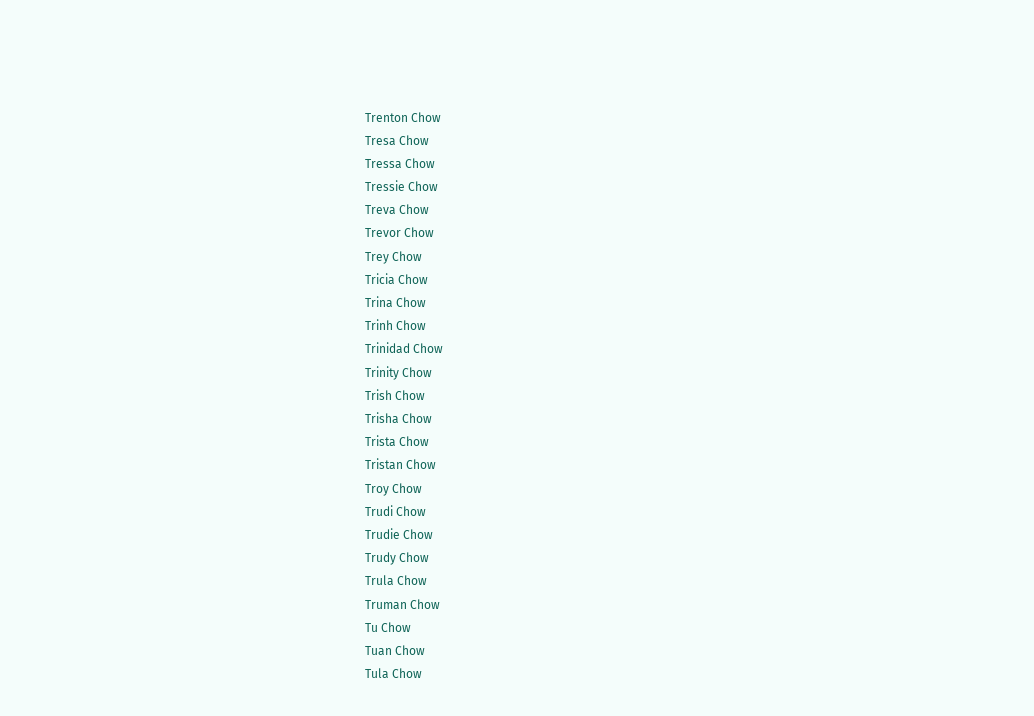Trenton Chow
Tresa Chow
Tressa Chow
Tressie Chow
Treva Chow
Trevor Chow
Trey Chow
Tricia Chow
Trina Chow
Trinh Chow
Trinidad Chow
Trinity Chow
Trish Chow
Trisha Chow
Trista Chow
Tristan Chow
Troy Chow
Trudi Chow
Trudie Chow
Trudy Chow
Trula Chow
Truman Chow
Tu Chow
Tuan Chow
Tula Chow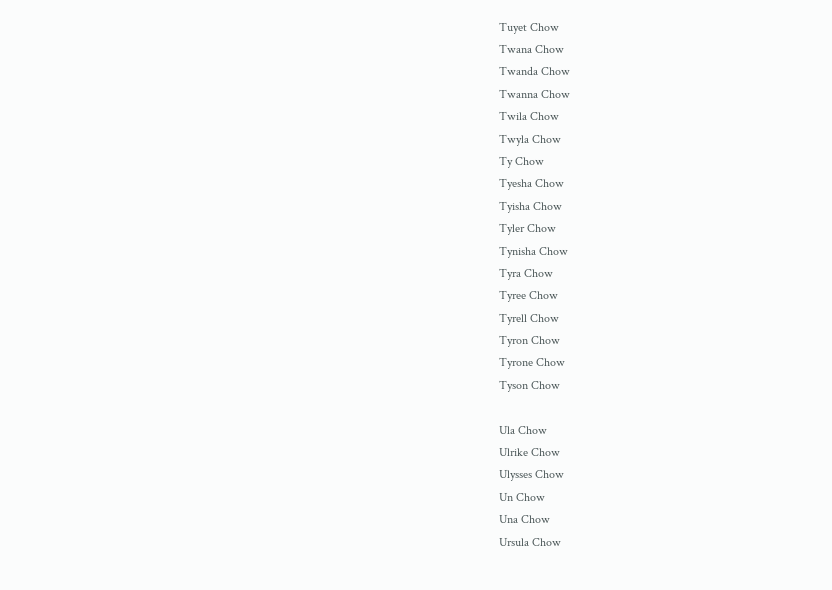Tuyet Chow
Twana Chow
Twanda Chow
Twanna Chow
Twila Chow
Twyla Chow
Ty Chow
Tyesha Chow
Tyisha Chow
Tyler Chow
Tynisha Chow
Tyra Chow
Tyree Chow
Tyrell Chow
Tyron Chow
Tyrone Chow
Tyson Chow

Ula Chow
Ulrike Chow
Ulysses Chow
Un Chow
Una Chow
Ursula Chow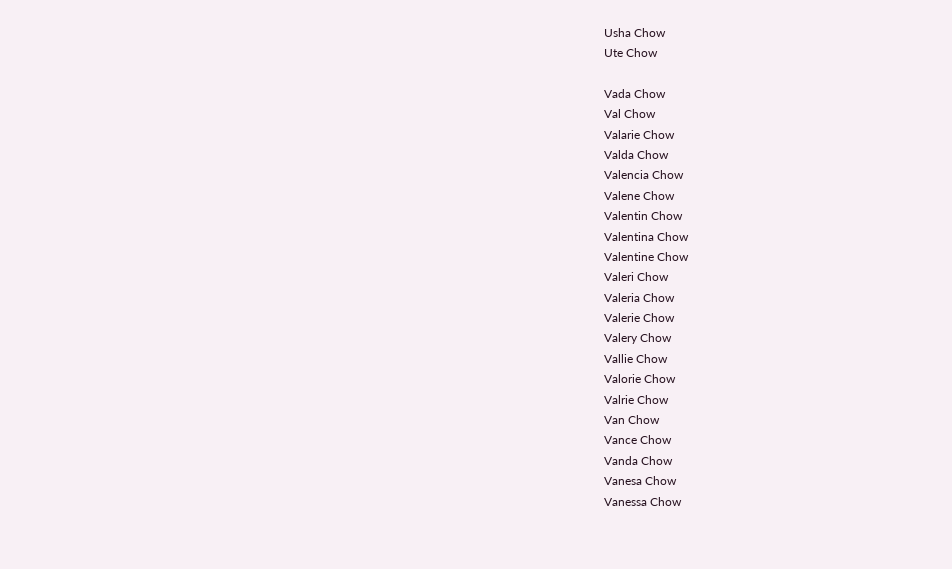Usha Chow
Ute Chow

Vada Chow
Val Chow
Valarie Chow
Valda Chow
Valencia Chow
Valene Chow
Valentin Chow
Valentina Chow
Valentine Chow
Valeri Chow
Valeria Chow
Valerie Chow
Valery Chow
Vallie Chow
Valorie Chow
Valrie Chow
Van Chow
Vance Chow
Vanda Chow
Vanesa Chow
Vanessa Chow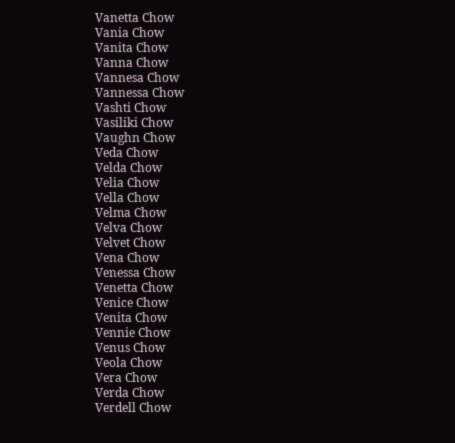Vanetta Chow
Vania Chow
Vanita Chow
Vanna Chow
Vannesa Chow
Vannessa Chow
Vashti Chow
Vasiliki Chow
Vaughn Chow
Veda Chow
Velda Chow
Velia Chow
Vella Chow
Velma Chow
Velva Chow
Velvet Chow
Vena Chow
Venessa Chow
Venetta Chow
Venice Chow
Venita Chow
Vennie Chow
Venus Chow
Veola Chow
Vera Chow
Verda Chow
Verdell Chow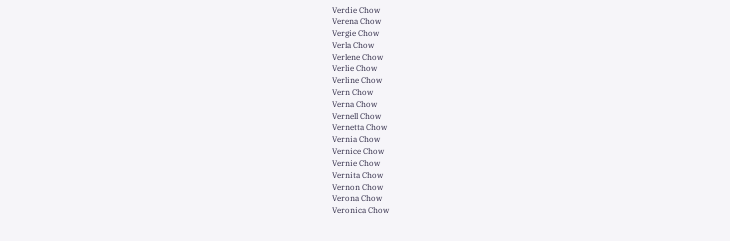Verdie Chow
Verena Chow
Vergie Chow
Verla Chow
Verlene Chow
Verlie Chow
Verline Chow
Vern Chow
Verna Chow
Vernell Chow
Vernetta Chow
Vernia Chow
Vernice Chow
Vernie Chow
Vernita Chow
Vernon Chow
Verona Chow
Veronica Chow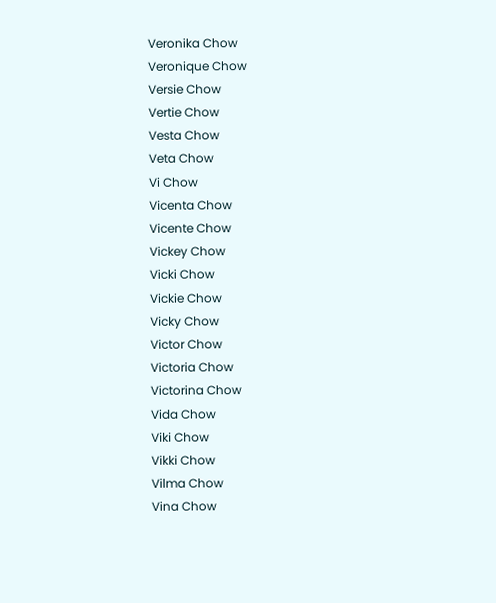Veronika Chow
Veronique Chow
Versie Chow
Vertie Chow
Vesta Chow
Veta Chow
Vi Chow
Vicenta Chow
Vicente Chow
Vickey Chow
Vicki Chow
Vickie Chow
Vicky Chow
Victor Chow
Victoria Chow
Victorina Chow
Vida Chow
Viki Chow
Vikki Chow
Vilma Chow
Vina Chow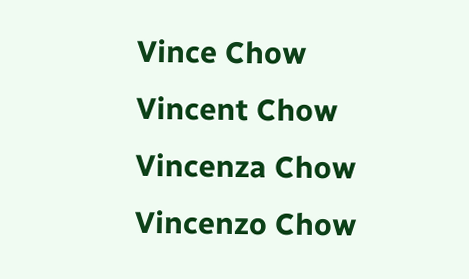Vince Chow
Vincent Chow
Vincenza Chow
Vincenzo Chow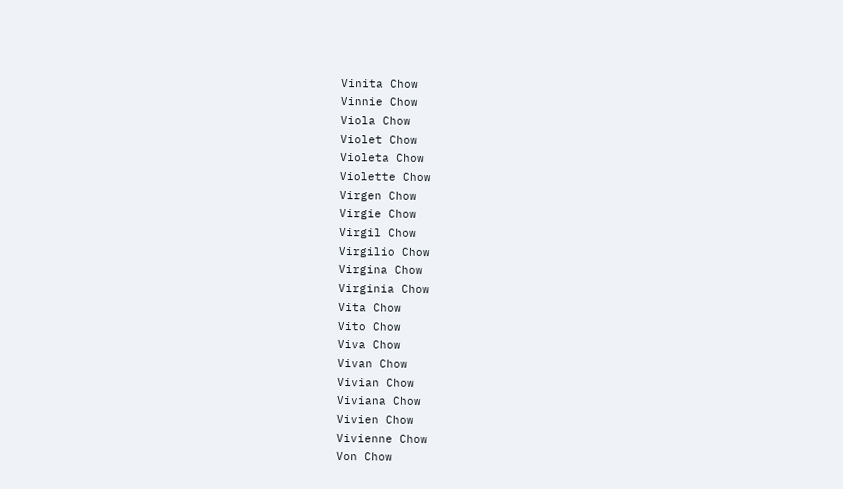Vinita Chow
Vinnie Chow
Viola Chow
Violet Chow
Violeta Chow
Violette Chow
Virgen Chow
Virgie Chow
Virgil Chow
Virgilio Chow
Virgina Chow
Virginia Chow
Vita Chow
Vito Chow
Viva Chow
Vivan Chow
Vivian Chow
Viviana Chow
Vivien Chow
Vivienne Chow
Von Chow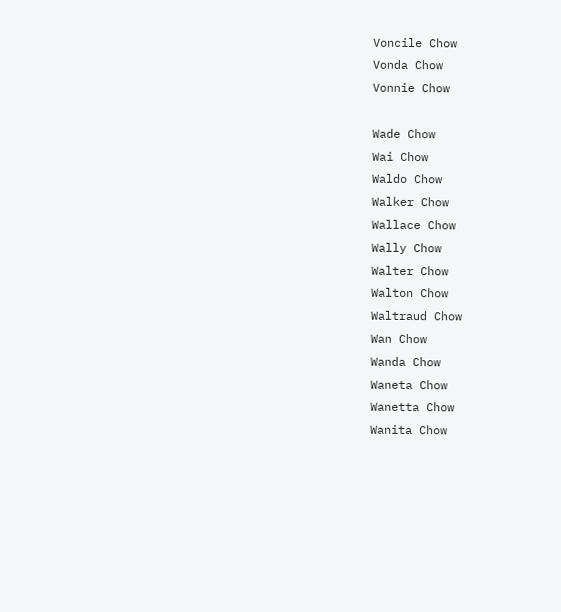Voncile Chow
Vonda Chow
Vonnie Chow

Wade Chow
Wai Chow
Waldo Chow
Walker Chow
Wallace Chow
Wally Chow
Walter Chow
Walton Chow
Waltraud Chow
Wan Chow
Wanda Chow
Waneta Chow
Wanetta Chow
Wanita Chow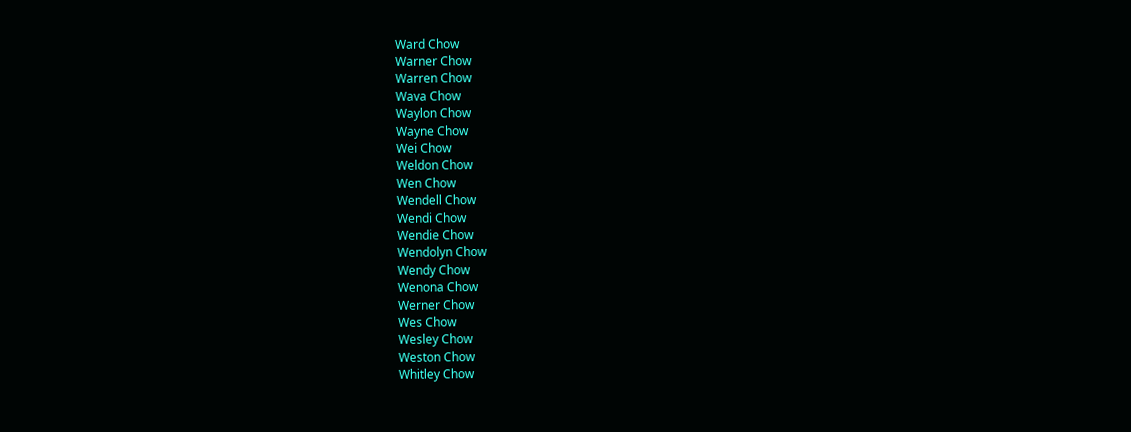Ward Chow
Warner Chow
Warren Chow
Wava Chow
Waylon Chow
Wayne Chow
Wei Chow
Weldon Chow
Wen Chow
Wendell Chow
Wendi Chow
Wendie Chow
Wendolyn Chow
Wendy Chow
Wenona Chow
Werner Chow
Wes Chow
Wesley Chow
Weston Chow
Whitley Chow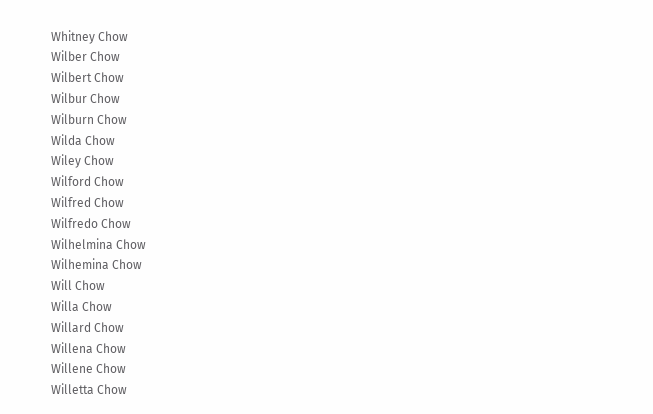Whitney Chow
Wilber Chow
Wilbert Chow
Wilbur Chow
Wilburn Chow
Wilda Chow
Wiley Chow
Wilford Chow
Wilfred Chow
Wilfredo Chow
Wilhelmina Chow
Wilhemina Chow
Will Chow
Willa Chow
Willard Chow
Willena Chow
Willene Chow
Willetta Chow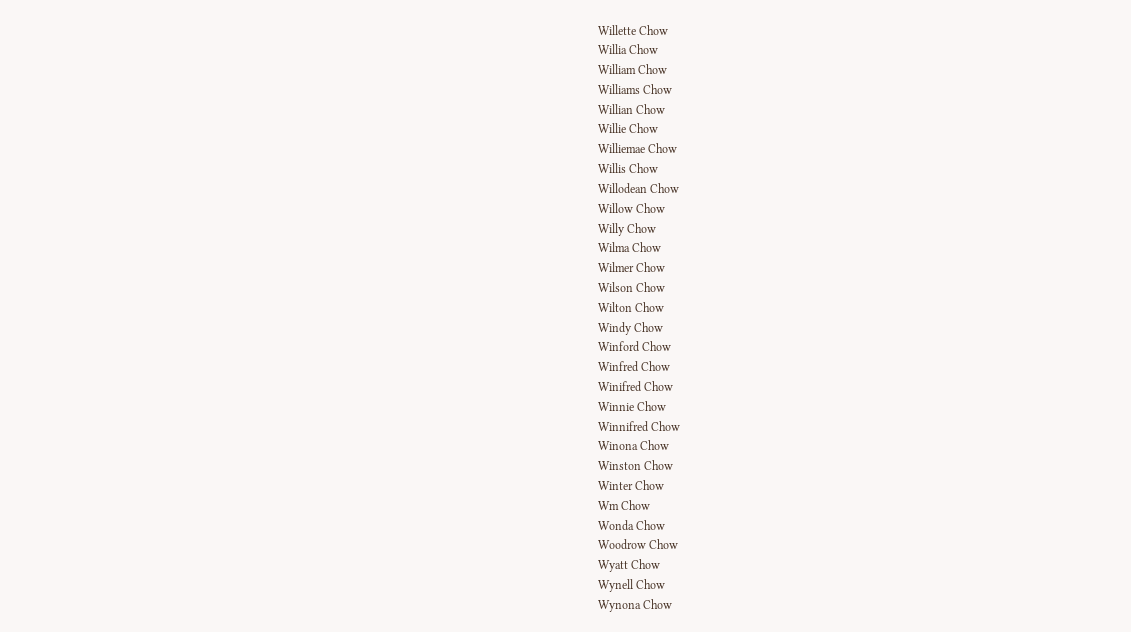Willette Chow
Willia Chow
William Chow
Williams Chow
Willian Chow
Willie Chow
Williemae Chow
Willis Chow
Willodean Chow
Willow Chow
Willy Chow
Wilma Chow
Wilmer Chow
Wilson Chow
Wilton Chow
Windy Chow
Winford Chow
Winfred Chow
Winifred Chow
Winnie Chow
Winnifred Chow
Winona Chow
Winston Chow
Winter Chow
Wm Chow
Wonda Chow
Woodrow Chow
Wyatt Chow
Wynell Chow
Wynona Chow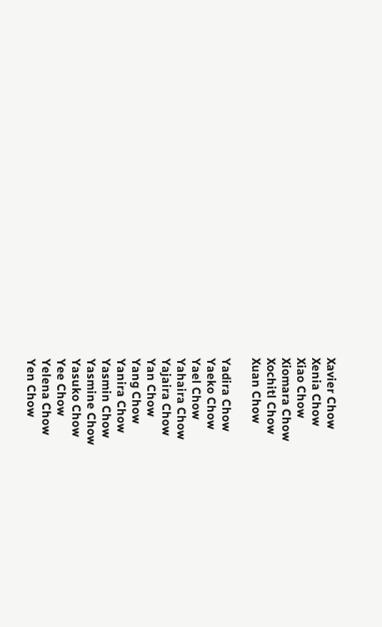Xavier Chow
Xenia Chow
Xiao Chow
Xiomara Chow
Xochitl Chow
Xuan Chow

Yadira Chow
Yaeko Chow
Yael Chow
Yahaira Chow
Yajaira Chow
Yan Chow
Yang Chow
Yanira Chow
Yasmin Chow
Yasmine Chow
Yasuko Chow
Yee Chow
Yelena Chow
Yen Chow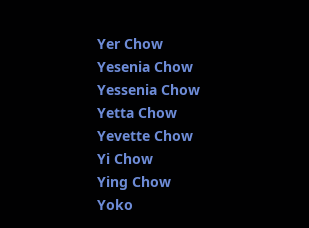Yer Chow
Yesenia Chow
Yessenia Chow
Yetta Chow
Yevette Chow
Yi Chow
Ying Chow
Yoko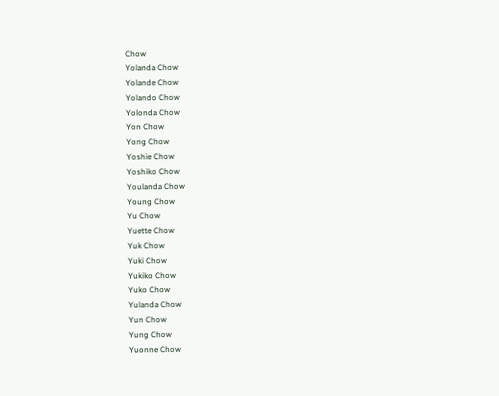Chow
Yolanda Chow
Yolande Chow
Yolando Chow
Yolonda Chow
Yon Chow
Yong Chow
Yoshie Chow
Yoshiko Chow
Youlanda Chow
Young Chow
Yu Chow
Yuette Chow
Yuk Chow
Yuki Chow
Yukiko Chow
Yuko Chow
Yulanda Chow
Yun Chow
Yung Chow
Yuonne Chow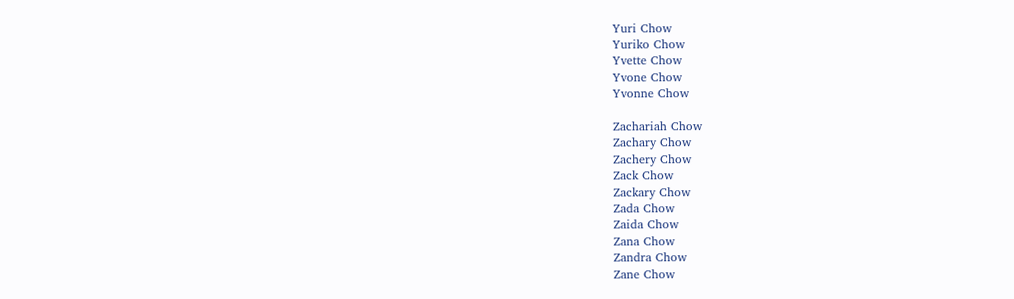Yuri Chow
Yuriko Chow
Yvette Chow
Yvone Chow
Yvonne Chow

Zachariah Chow
Zachary Chow
Zachery Chow
Zack Chow
Zackary Chow
Zada Chow
Zaida Chow
Zana Chow
Zandra Chow
Zane Chow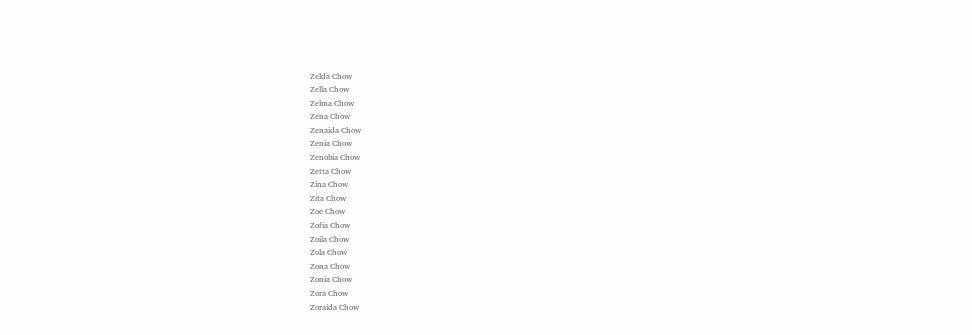Zelda Chow
Zella Chow
Zelma Chow
Zena Chow
Zenaida Chow
Zenia Chow
Zenobia Chow
Zetta Chow
Zina Chow
Zita Chow
Zoe Chow
Zofia Chow
Zoila Chow
Zola Chow
Zona Chow
Zonia Chow
Zora Chow
Zoraida Chow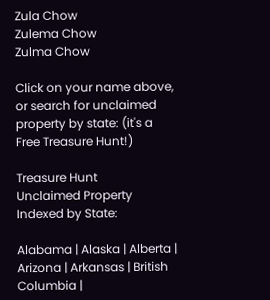Zula Chow
Zulema Chow
Zulma Chow

Click on your name above, or search for unclaimed property by state: (it's a Free Treasure Hunt!)

Treasure Hunt
Unclaimed Property Indexed by State:

Alabama | Alaska | Alberta | Arizona | Arkansas | British Columbia |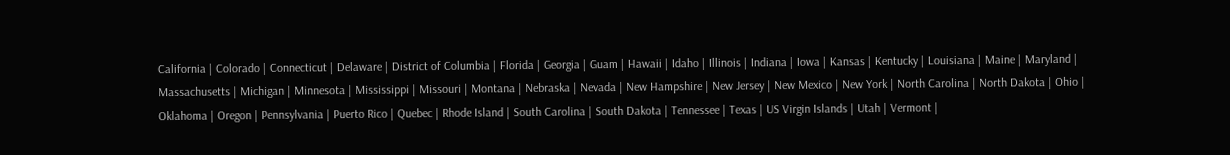California | Colorado | Connecticut | Delaware | District of Columbia | Florida | Georgia | Guam | Hawaii | Idaho | Illinois | Indiana | Iowa | Kansas | Kentucky | Louisiana | Maine | Maryland | Massachusetts | Michigan | Minnesota | Mississippi | Missouri | Montana | Nebraska | Nevada | New Hampshire | New Jersey | New Mexico | New York | North Carolina | North Dakota | Ohio | Oklahoma | Oregon | Pennsylvania | Puerto Rico | Quebec | Rhode Island | South Carolina | South Dakota | Tennessee | Texas | US Virgin Islands | Utah | Vermont |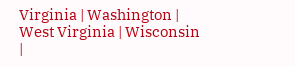Virginia | Washington | West Virginia | Wisconsin |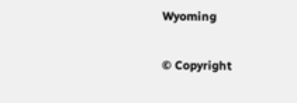Wyoming

© Copyright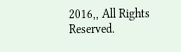2016,, All Rights Reserved.